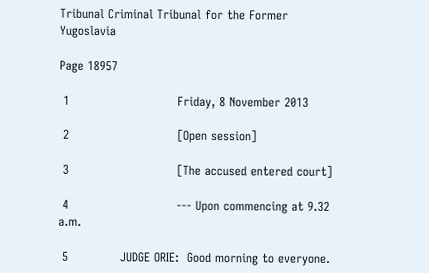Tribunal Criminal Tribunal for the Former Yugoslavia

Page 18957

 1                           Friday, 8 November 2013

 2                           [Open session]

 3                           [The accused entered court]

 4                           --- Upon commencing at 9.32 a.m.

 5             JUDGE ORIE:  Good morning to everyone.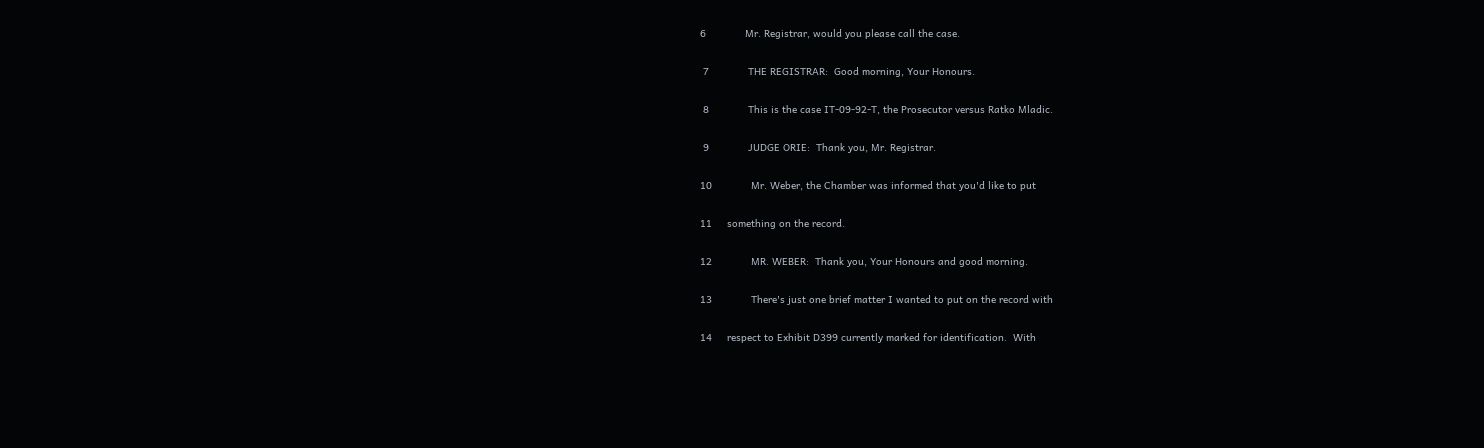6             Mr. Registrar, would you please call the case.

 7             THE REGISTRAR:  Good morning, Your Honours.

 8             This is the case IT-09-92-T, the Prosecutor versus Ratko Mladic.

 9             JUDGE ORIE:  Thank you, Mr. Registrar.

10             Mr. Weber, the Chamber was informed that you'd like to put

11     something on the record.

12             MR. WEBER:  Thank you, Your Honours and good morning.

13             There's just one brief matter I wanted to put on the record with

14     respect to Exhibit D399 currently marked for identification.  With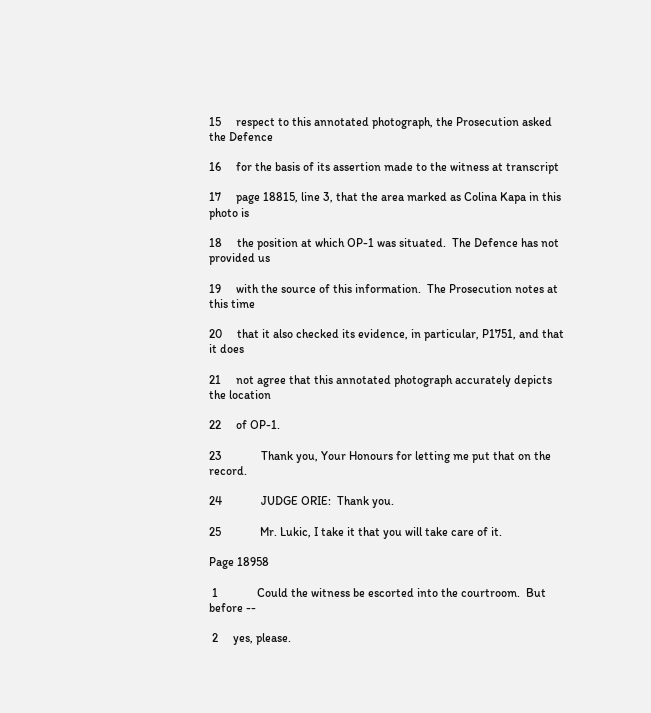15     respect to this annotated photograph, the Prosecution asked the Defence

16     for the basis of its assertion made to the witness at transcript

17     page 18815, line 3, that the area marked as Colina Kapa in this photo is

18     the position at which OP-1 was situated.  The Defence has not provided us

19     with the source of this information.  The Prosecution notes at this time

20     that it also checked its evidence, in particular, P1751, and that it does

21     not agree that this annotated photograph accurately depicts the location

22     of OP-1.

23             Thank you, Your Honours for letting me put that on the record.

24             JUDGE ORIE:  Thank you.

25             Mr. Lukic, I take it that you will take care of it.

Page 18958

 1             Could the witness be escorted into the courtroom.  But before --

 2     yes, please.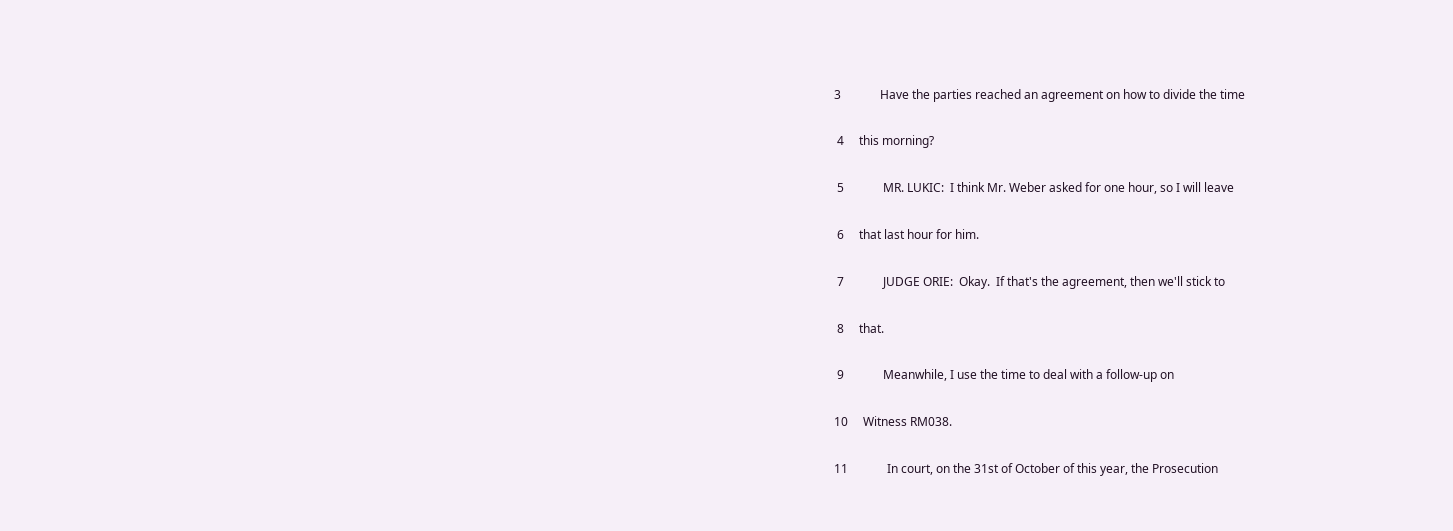3             Have the parties reached an agreement on how to divide the time

 4     this morning?

 5             MR. LUKIC:  I think Mr. Weber asked for one hour, so I will leave

 6     that last hour for him.

 7             JUDGE ORIE:  Okay.  If that's the agreement, then we'll stick to

 8     that.

 9             Meanwhile, I use the time to deal with a follow-up on

10     Witness RM038.

11             In court, on the 31st of October of this year, the Prosecution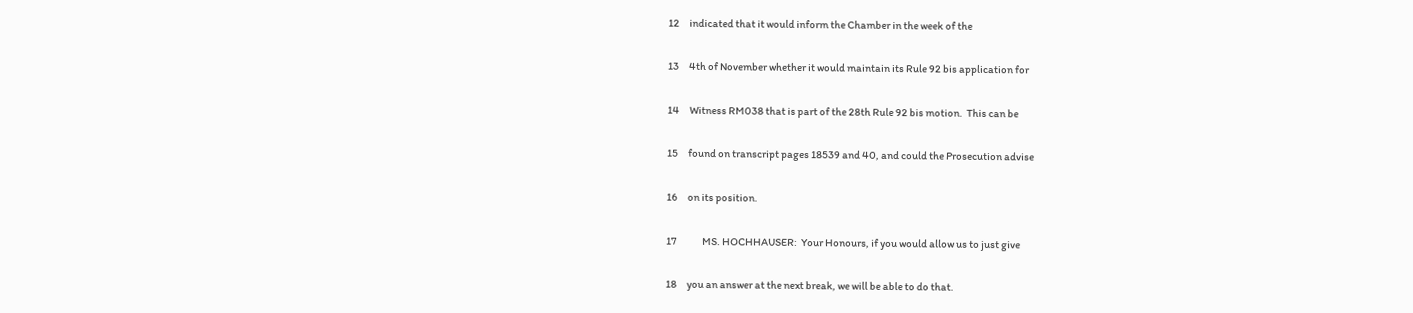12     indicated that it would inform the Chamber in the week of the

13     4th of November whether it would maintain its Rule 92 bis application for

14     Witness RM038 that is part of the 28th Rule 92 bis motion.  This can be

15     found on transcript pages 18539 and 40, and could the Prosecution advise

16     on its position.

17             MS. HOCHHAUSER:  Your Honours, if you would allow us to just give

18     you an answer at the next break, we will be able to do that.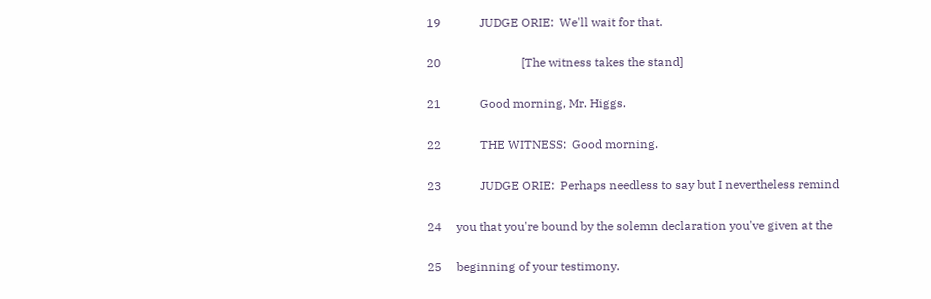19             JUDGE ORIE:  We'll wait for that.

20                           [The witness takes the stand]

21             Good morning, Mr. Higgs.

22             THE WITNESS:  Good morning.

23             JUDGE ORIE:  Perhaps needless to say but I nevertheless remind

24     you that you're bound by the solemn declaration you've given at the

25     beginning of your testimony.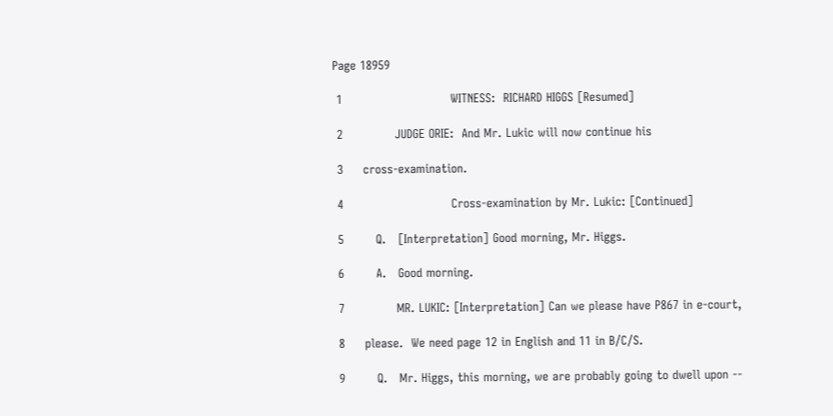Page 18959

 1                           WITNESS:  RICHARD HIGGS [Resumed]

 2             JUDGE ORIE:  And Mr. Lukic will now continue his

 3     cross-examination.

 4                           Cross-examination by Mr. Lukic: [Continued]

 5        Q.   [Interpretation] Good morning, Mr. Higgs.

 6        A.   Good morning.

 7             MR. LUKIC: [Interpretation] Can we please have P867 in e-court,

 8     please.  We need page 12 in English and 11 in B/C/S.

 9        Q.   Mr. Higgs, this morning, we are probably going to dwell upon --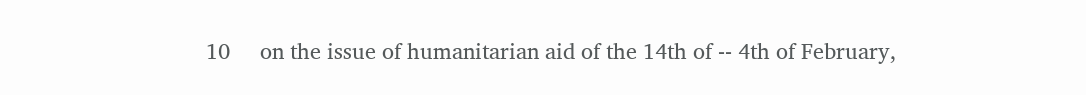10     on the issue of humanitarian aid of the 14th of -- 4th of February,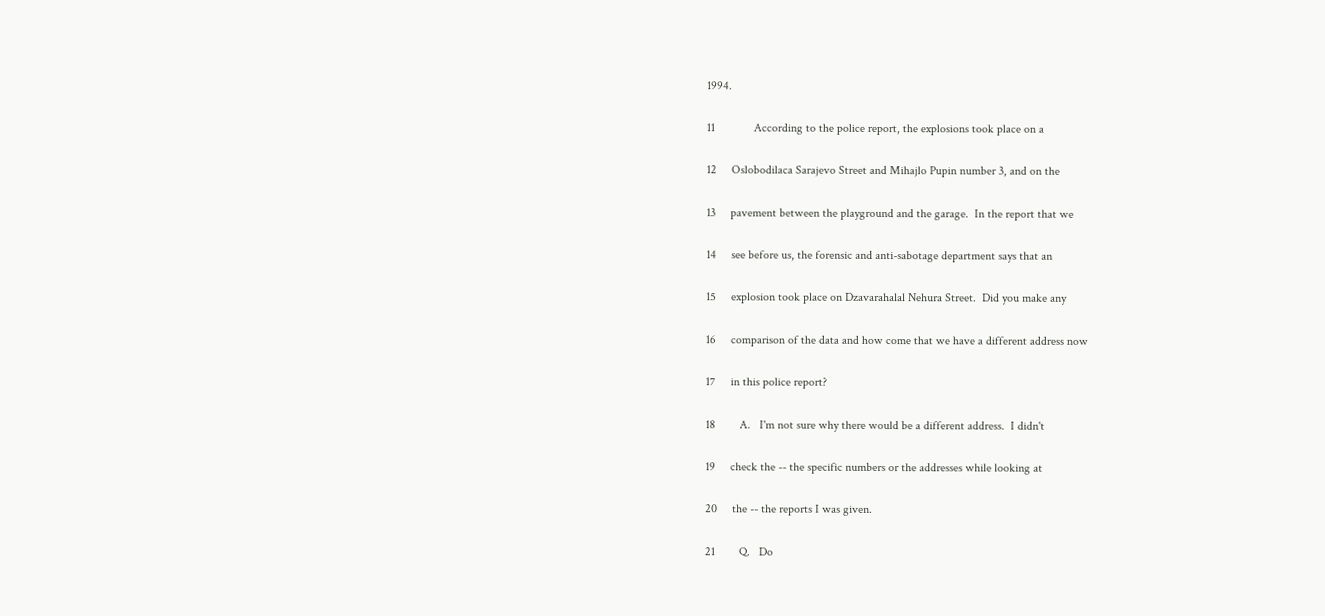1994.

11             According to the police report, the explosions took place on a

12     Oslobodilaca Sarajevo Street and Mihajlo Pupin number 3, and on the

13     pavement between the playground and the garage.  In the report that we

14     see before us, the forensic and anti-sabotage department says that an

15     explosion took place on Dzavarahalal Nehura Street.  Did you make any

16     comparison of the data and how come that we have a different address now

17     in this police report?

18        A.   I'm not sure why there would be a different address.  I didn't

19     check the -- the specific numbers or the addresses while looking at

20     the -- the reports I was given.

21        Q.   Do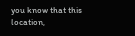you know that this location,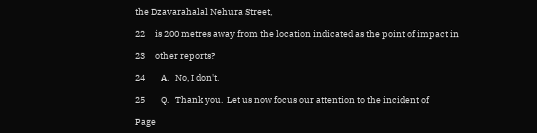the Dzavarahalal Nehura Street,

22     is 200 metres away from the location indicated as the point of impact in

23     other reports?

24        A.   No, I don't.

25        Q.   Thank you.  Let us now focus our attention to the incident of

Page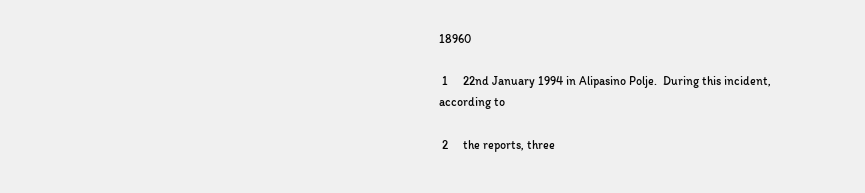18960

 1     22nd January 1994 in Alipasino Polje.  During this incident, according to

 2     the reports, three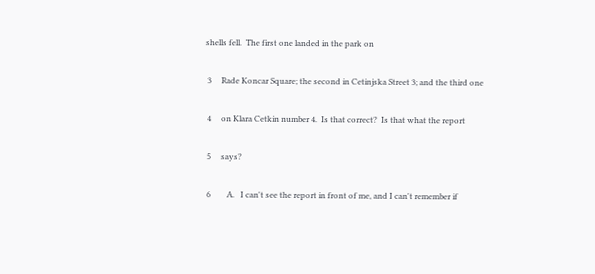shells fell.  The first one landed in the park on

 3     Rade Koncar Square; the second in Cetinjska Street 3; and the third one

 4     on Klara Cetkin number 4.  Is that correct?  Is that what the report

 5     says?

 6        A.   I can't see the report in front of me, and I can't remember if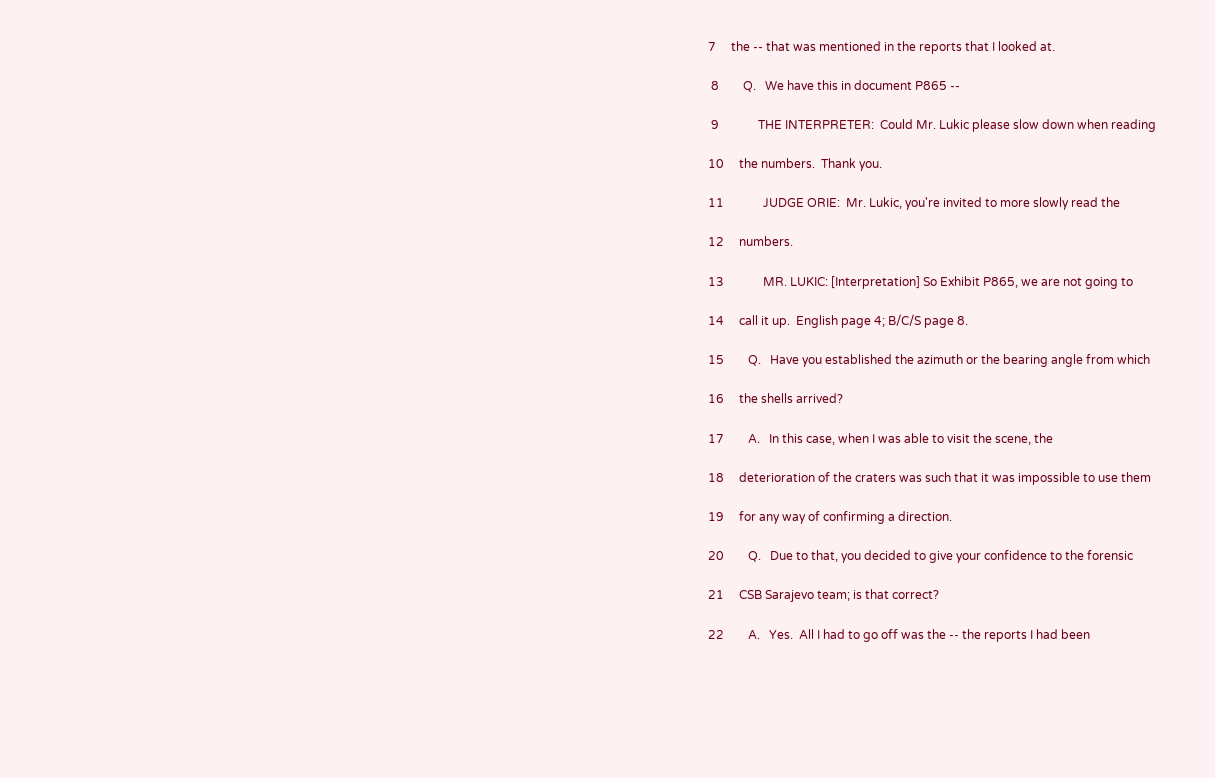7     the -- that was mentioned in the reports that I looked at.

 8        Q.   We have this in document P865 --

 9             THE INTERPRETER:  Could Mr. Lukic please slow down when reading

10     the numbers.  Thank you.

11             JUDGE ORIE:  Mr. Lukic, you're invited to more slowly read the

12     numbers.

13             MR. LUKIC: [Interpretation] So Exhibit P865, we are not going to

14     call it up.  English page 4; B/C/S page 8.

15        Q.   Have you established the azimuth or the bearing angle from which

16     the shells arrived?

17        A.   In this case, when I was able to visit the scene, the

18     deterioration of the craters was such that it was impossible to use them

19     for any way of confirming a direction.

20        Q.   Due to that, you decided to give your confidence to the forensic

21     CSB Sarajevo team; is that correct?

22        A.   Yes.  All I had to go off was the -- the reports I had been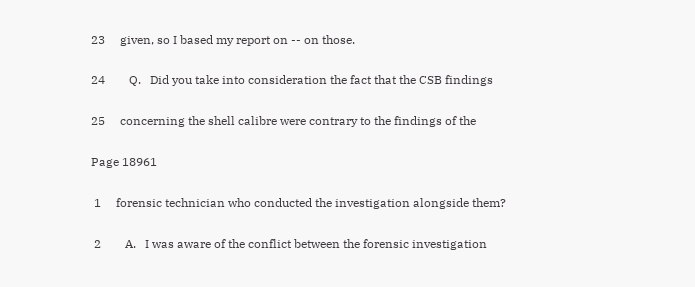23     given, so I based my report on -- on those.

24        Q.   Did you take into consideration the fact that the CSB findings

25     concerning the shell calibre were contrary to the findings of the

Page 18961

 1     forensic technician who conducted the investigation alongside them?

 2        A.   I was aware of the conflict between the forensic investigation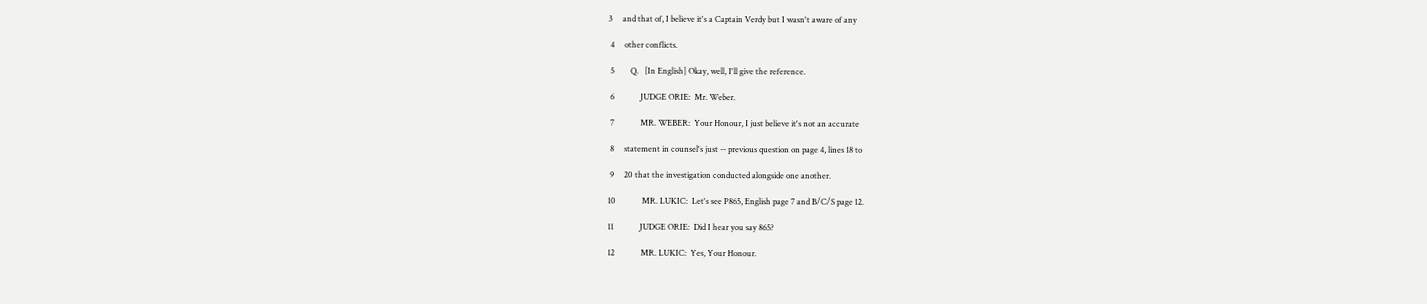3     and that of, I believe it's a Captain Verdy but I wasn't aware of any

 4     other conflicts.

 5        Q.   [In English] Okay, well, I'll give the reference.

 6             JUDGE ORIE:  Mr. Weber.

 7             MR. WEBER:  Your Honour, I just believe it's not an accurate

 8     statement in counsel's just -- previous question on page 4, lines 18 to

 9     20 that the investigation conducted alongside one another.

10             MR. LUKIC:  Let's see P865, English page 7 and B/C/S page 12.

11             JUDGE ORIE:  Did I hear you say 865?

12             MR. LUKIC:  Yes, Your Honour.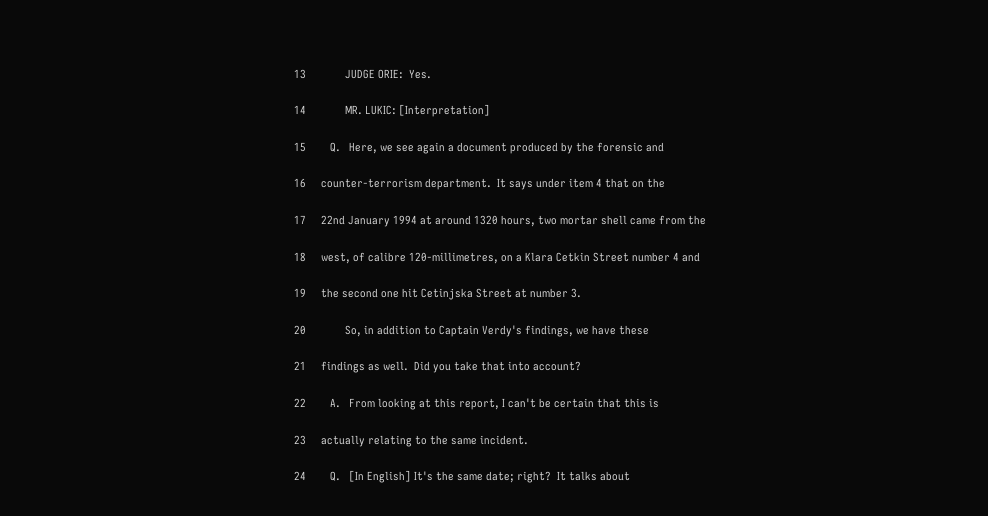13             JUDGE ORIE:  Yes.

14             MR. LUKIC: [Interpretation]

15        Q.   Here, we see again a document produced by the forensic and

16     counter-terrorism department.  It says under item 4 that on the

17     22nd January 1994 at around 1320 hours, two mortar shell came from the

18     west, of calibre 120-millimetres, on a Klara Cetkin Street number 4 and

19     the second one hit Cetinjska Street at number 3.

20             So, in addition to Captain Verdy's findings, we have these

21     findings as well.  Did you take that into account?

22        A.   From looking at this report, I can't be certain that this is

23     actually relating to the same incident.

24        Q.   [In English] It's the same date; right?  It talks about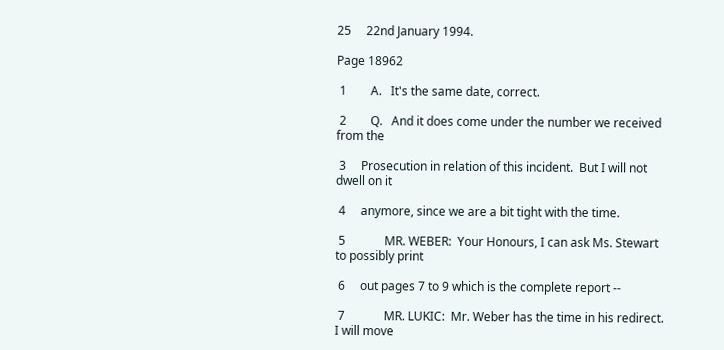25     22nd January 1994.

Page 18962

 1        A.   It's the same date, correct.

 2        Q.   And it does come under the number we received from the

 3     Prosecution in relation of this incident.  But I will not dwell on it

 4     anymore, since we are a bit tight with the time.

 5             MR. WEBER:  Your Honours, I can ask Ms. Stewart to possibly print

 6     out pages 7 to 9 which is the complete report --

 7             MR. LUKIC:  Mr. Weber has the time in his redirect.  I will move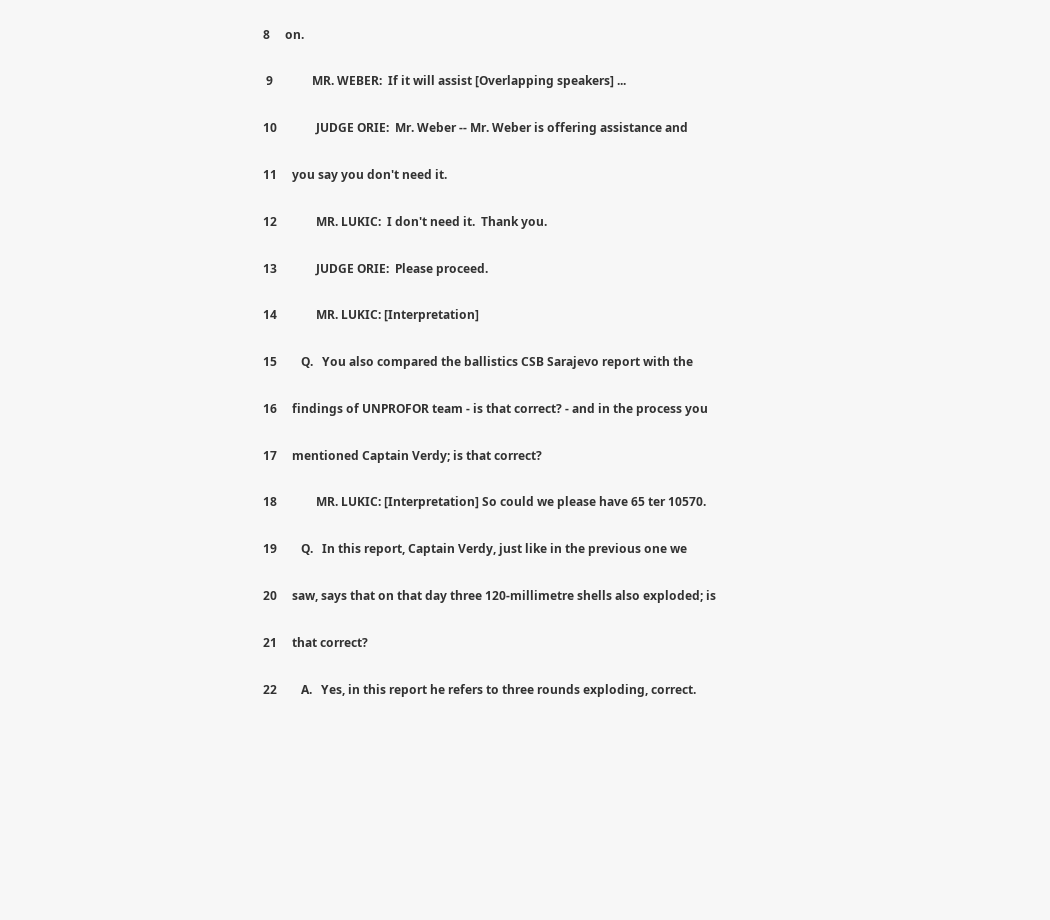8     on.

 9             MR. WEBER:  If it will assist [Overlapping speakers] ...

10             JUDGE ORIE:  Mr. Weber -- Mr. Weber is offering assistance and

11     you say you don't need it.

12             MR. LUKIC:  I don't need it.  Thank you.

13             JUDGE ORIE:  Please proceed.

14             MR. LUKIC: [Interpretation]

15        Q.   You also compared the ballistics CSB Sarajevo report with the

16     findings of UNPROFOR team - is that correct? - and in the process you

17     mentioned Captain Verdy; is that correct?

18             MR. LUKIC: [Interpretation] So could we please have 65 ter 10570.

19        Q.   In this report, Captain Verdy, just like in the previous one we

20     saw, says that on that day three 120-millimetre shells also exploded; is

21     that correct?

22        A.   Yes, in this report he refers to three rounds exploding, correct.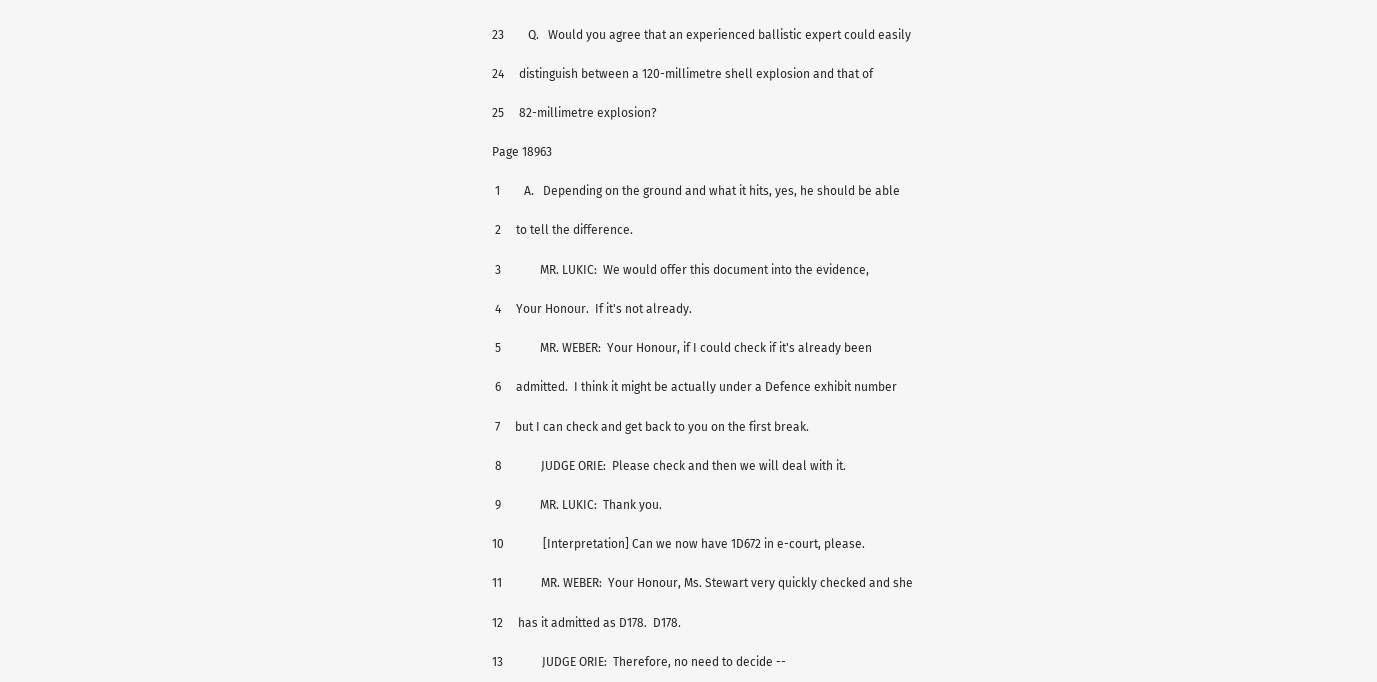23        Q.   Would you agree that an experienced ballistic expert could easily

24     distinguish between a 120-millimetre shell explosion and that of

25     82-millimetre explosion?

Page 18963

 1        A.   Depending on the ground and what it hits, yes, he should be able

 2     to tell the difference.

 3             MR. LUKIC:  We would offer this document into the evidence,

 4     Your Honour.  If it's not already.

 5             MR. WEBER:  Your Honour, if I could check if it's already been

 6     admitted.  I think it might be actually under a Defence exhibit number

 7     but I can check and get back to you on the first break.

 8             JUDGE ORIE:  Please check and then we will deal with it.

 9             MR. LUKIC:  Thank you.

10             [Interpretation] Can we now have 1D672 in e-court, please.

11             MR. WEBER:  Your Honour, Ms. Stewart very quickly checked and she

12     has it admitted as D178.  D178.

13             JUDGE ORIE:  Therefore, no need to decide --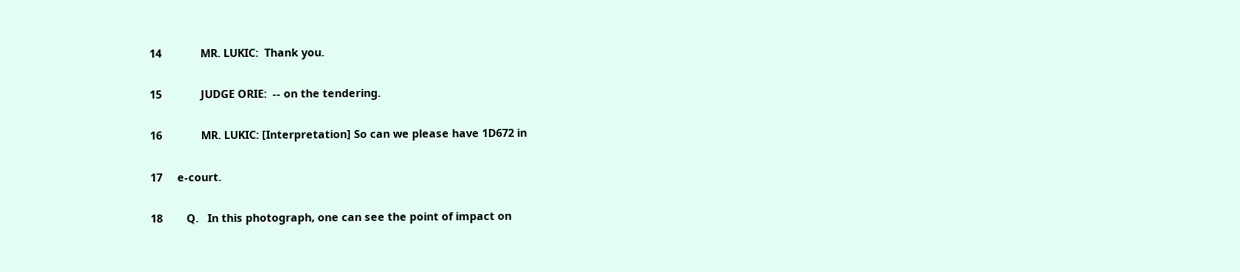14             MR. LUKIC:  Thank you.

15             JUDGE ORIE:  -- on the tendering.

16             MR. LUKIC: [Interpretation] So can we please have 1D672 in

17     e-court.

18        Q.   In this photograph, one can see the point of impact on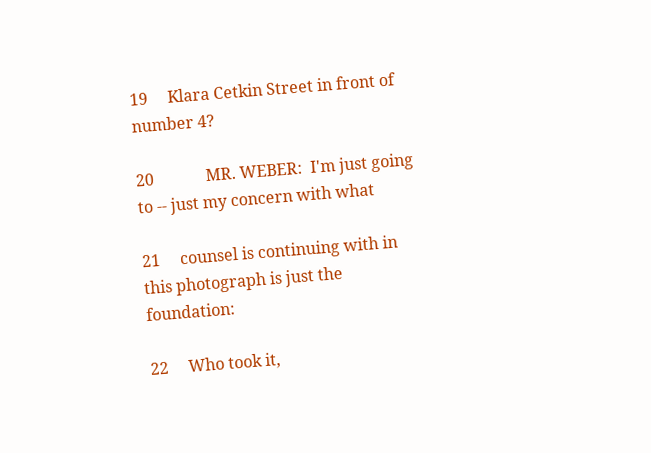19     Klara Cetkin Street in front of number 4?

20             MR. WEBER:  I'm just going to -- just my concern with what

21     counsel is continuing with in this photograph is just the foundation:

22     Who took it,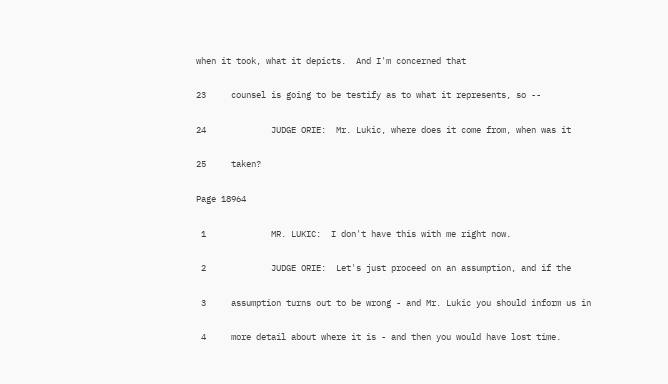when it took, what it depicts.  And I'm concerned that

23     counsel is going to be testify as to what it represents, so --

24             JUDGE ORIE:  Mr. Lukic, where does it come from, when was it

25     taken?

Page 18964

 1             MR. LUKIC:  I don't have this with me right now.

 2             JUDGE ORIE:  Let's just proceed on an assumption, and if the

 3     assumption turns out to be wrong - and Mr. Lukic you should inform us in

 4     more detail about where it is - and then you would have lost time.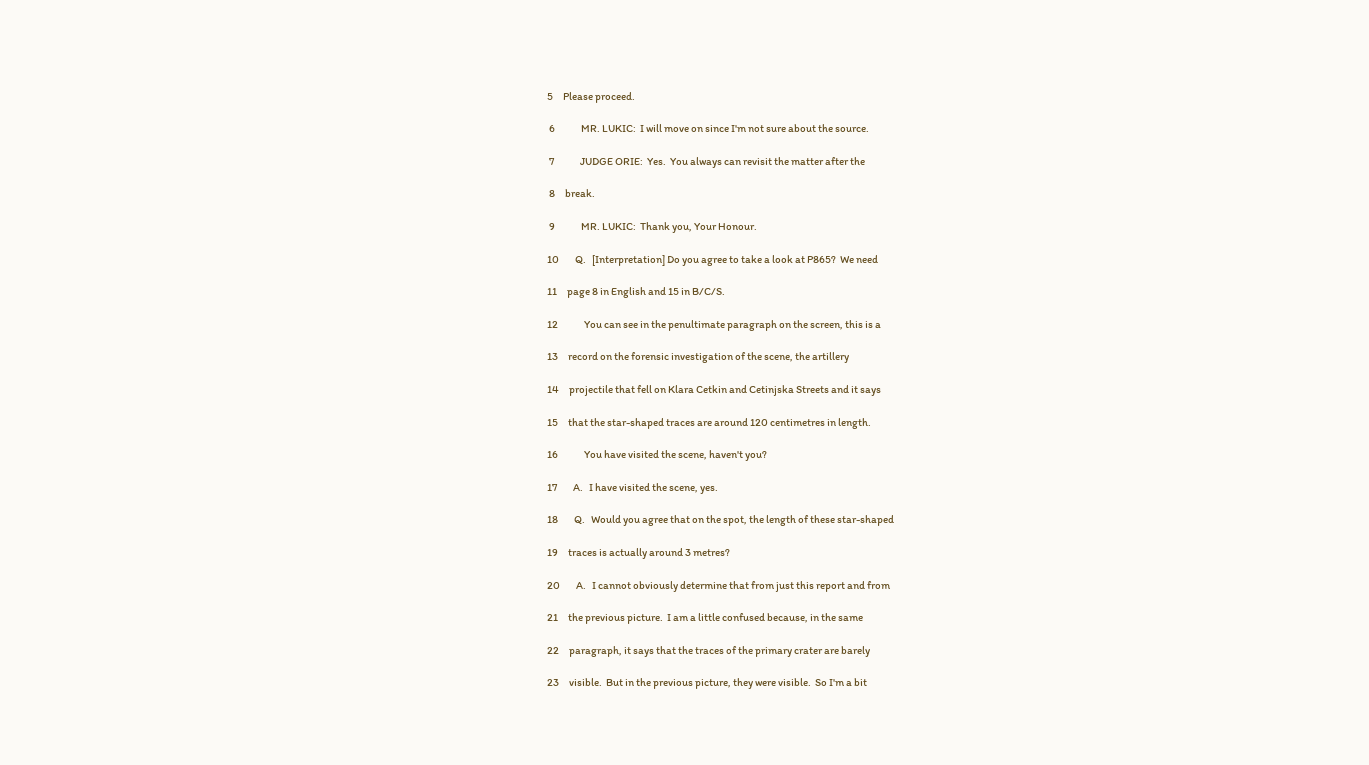5     Please proceed.

 6             MR. LUKIC:  I will move on since I'm not sure about the source.

 7             JUDGE ORIE:  Yes.  You always can revisit the matter after the

 8     break.

 9             MR. LUKIC:  Thank you, Your Honour.

10        Q.   [Interpretation] Do you agree to take a look at P865?  We need

11     page 8 in English and 15 in B/C/S.

12             You can see in the penultimate paragraph on the screen, this is a

13     record on the forensic investigation of the scene, the artillery

14     projectile that fell on Klara Cetkin and Cetinjska Streets and it says

15     that the star-shaped traces are around 120 centimetres in length.

16             You have visited the scene, haven't you?

17        A.   I have visited the scene, yes.

18        Q.   Would you agree that on the spot, the length of these star-shaped

19     traces is actually around 3 metres?

20        A.   I cannot obviously determine that from just this report and from

21     the previous picture.  I am a little confused because, in the same

22     paragraph, it says that the traces of the primary crater are barely

23     visible.  But in the previous picture, they were visible.  So I'm a bit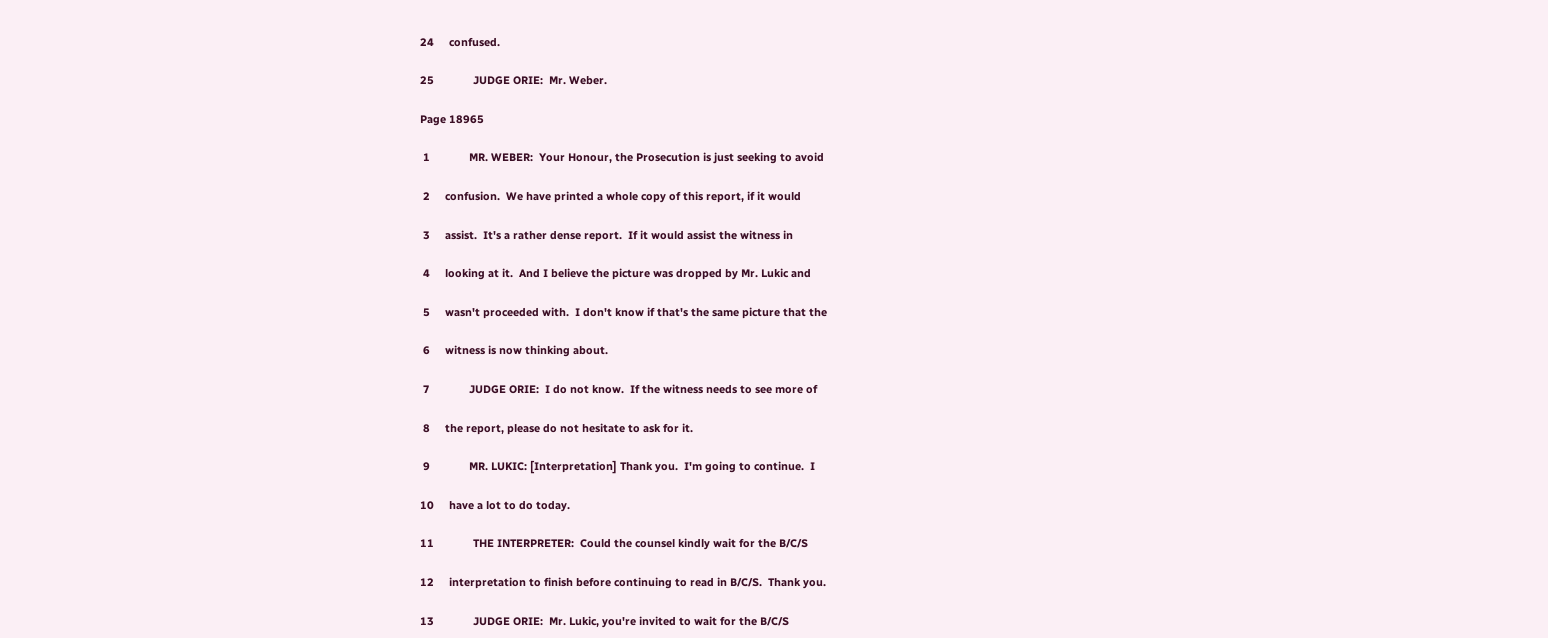24     confused.

25             JUDGE ORIE:  Mr. Weber.

Page 18965

 1             MR. WEBER:  Your Honour, the Prosecution is just seeking to avoid

 2     confusion.  We have printed a whole copy of this report, if it would

 3     assist.  It's a rather dense report.  If it would assist the witness in

 4     looking at it.  And I believe the picture was dropped by Mr. Lukic and

 5     wasn't proceeded with.  I don't know if that's the same picture that the

 6     witness is now thinking about.

 7             JUDGE ORIE:  I do not know.  If the witness needs to see more of

 8     the report, please do not hesitate to ask for it.

 9             MR. LUKIC: [Interpretation] Thank you.  I'm going to continue.  I

10     have a lot to do today.

11             THE INTERPRETER:  Could the counsel kindly wait for the B/C/S

12     interpretation to finish before continuing to read in B/C/S.  Thank you.

13             JUDGE ORIE:  Mr. Lukic, you're invited to wait for the B/C/S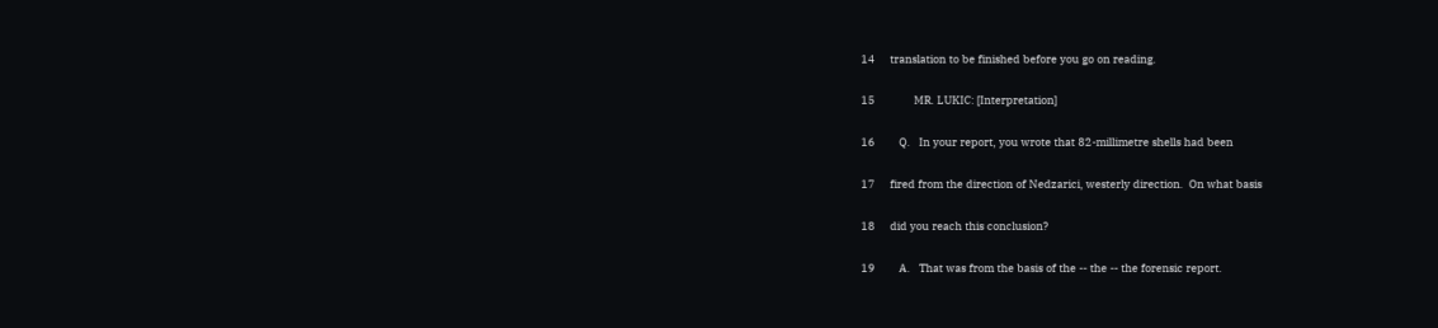14     translation to be finished before you go on reading.

15             MR. LUKIC: [Interpretation]

16        Q.   In your report, you wrote that 82-millimetre shells had been

17     fired from the direction of Nedzarici, westerly direction.  On what basis

18     did you reach this conclusion?

19        A.   That was from the basis of the -- the -- the forensic report.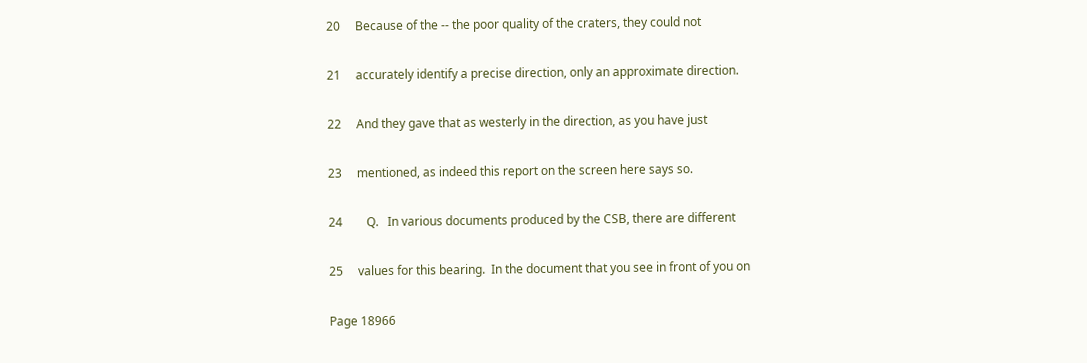20     Because of the -- the poor quality of the craters, they could not

21     accurately identify a precise direction, only an approximate direction.

22     And they gave that as westerly in the direction, as you have just

23     mentioned, as indeed this report on the screen here says so.

24        Q.   In various documents produced by the CSB, there are different

25     values for this bearing.  In the document that you see in front of you on

Page 18966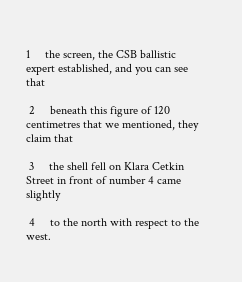1     the screen, the CSB ballistic expert established, and you can see that

 2     beneath this figure of 120 centimetres that we mentioned, they claim that

 3     the shell fell on Klara Cetkin Street in front of number 4 came slightly

 4     to the north with respect to the west.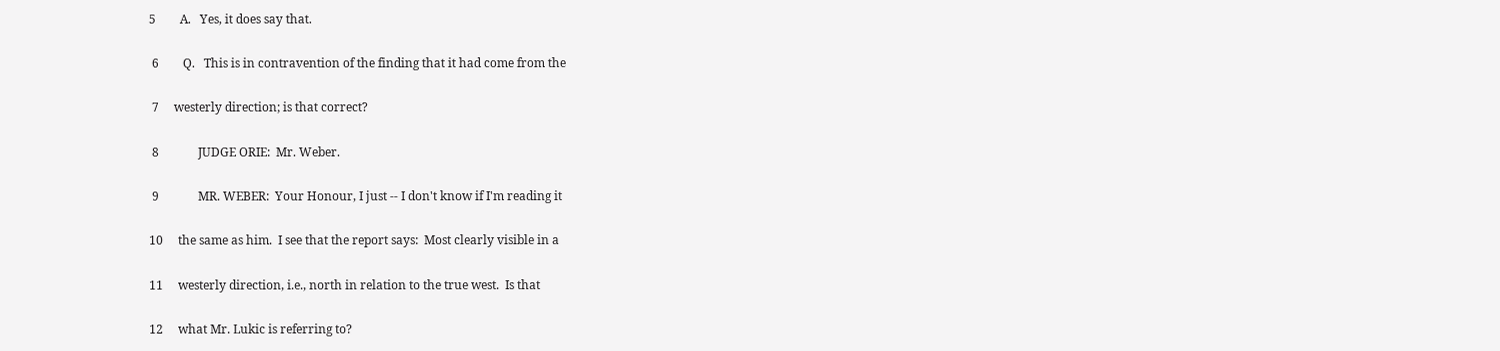5        A.   Yes, it does say that.

 6        Q.   This is in contravention of the finding that it had come from the

 7     westerly direction; is that correct?

 8             JUDGE ORIE:  Mr. Weber.

 9             MR. WEBER:  Your Honour, I just -- I don't know if I'm reading it

10     the same as him.  I see that the report says:  Most clearly visible in a

11     westerly direction, i.e., north in relation to the true west.  Is that

12     what Mr. Lukic is referring to?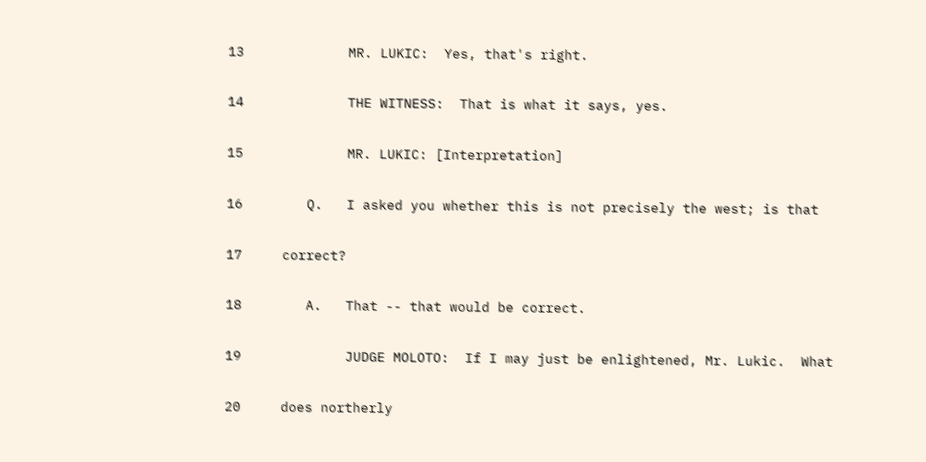13             MR. LUKIC:  Yes, that's right.

14             THE WITNESS:  That is what it says, yes.

15             MR. LUKIC: [Interpretation]

16        Q.   I asked you whether this is not precisely the west; is that

17     correct?

18        A.   That -- that would be correct.

19             JUDGE MOLOTO:  If I may just be enlightened, Mr. Lukic.  What

20     does northerly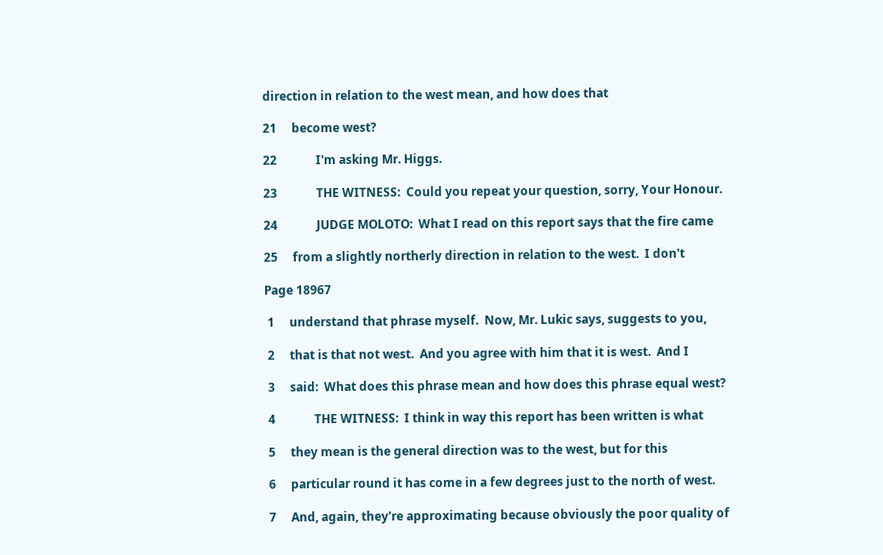direction in relation to the west mean, and how does that

21     become west?

22             I'm asking Mr. Higgs.

23             THE WITNESS:  Could you repeat your question, sorry, Your Honour.

24             JUDGE MOLOTO:  What I read on this report says that the fire came

25     from a slightly northerly direction in relation to the west.  I don't

Page 18967

 1     understand that phrase myself.  Now, Mr. Lukic says, suggests to you,

 2     that is that not west.  And you agree with him that it is west.  And I

 3     said:  What does this phrase mean and how does this phrase equal west?

 4             THE WITNESS:  I think in way this report has been written is what

 5     they mean is the general direction was to the west, but for this

 6     particular round it has come in a few degrees just to the north of west.

 7     And, again, they're approximating because obviously the poor quality of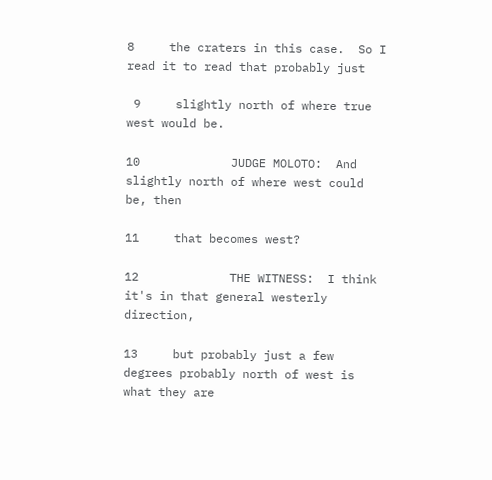8     the craters in this case.  So I read it to read that probably just

 9     slightly north of where true west would be.

10             JUDGE MOLOTO:  And slightly north of where west could be, then

11     that becomes west?

12             THE WITNESS:  I think it's in that general westerly direction,

13     but probably just a few degrees probably north of west is what they are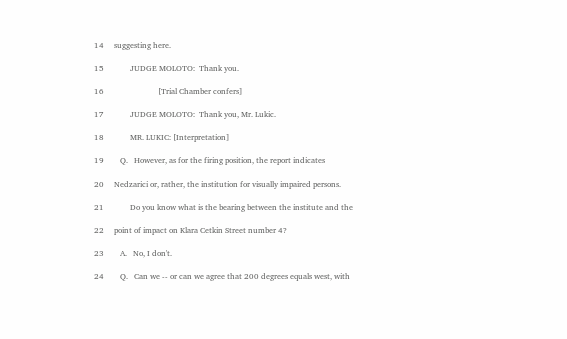14     suggesting here.

15             JUDGE MOLOTO:  Thank you.

16                           [Trial Chamber confers]

17             JUDGE MOLOTO:  Thank you, Mr. Lukic.

18             MR. LUKIC: [Interpretation]

19        Q.   However, as for the firing position, the report indicates

20     Nedzarici or, rather, the institution for visually impaired persons.

21             Do you know what is the bearing between the institute and the

22     point of impact on Klara Cetkin Street number 4?

23        A.   No, I don't.

24        Q.   Can we -- or can we agree that 200 degrees equals west, with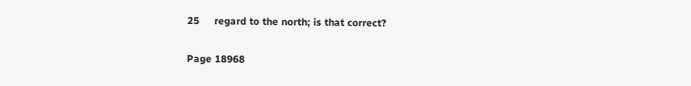25     regard to the north; is that correct?

Page 18968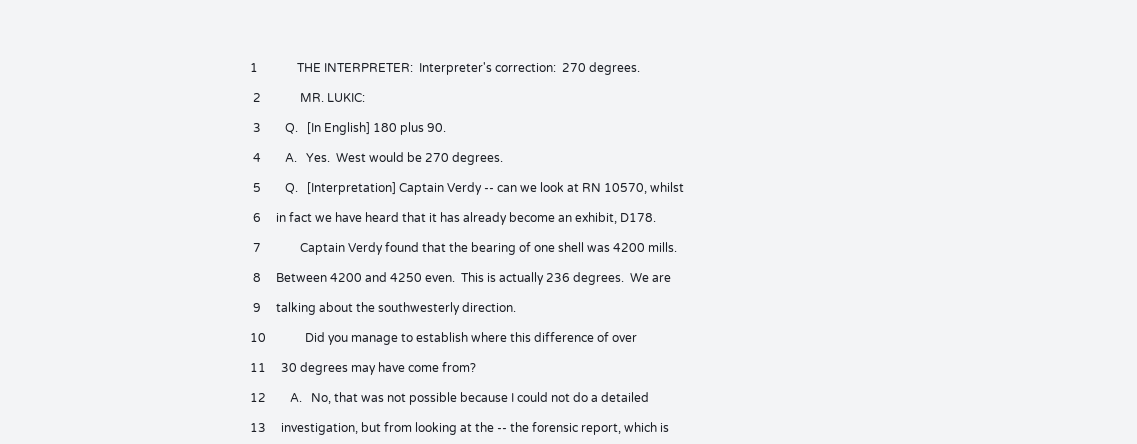1             THE INTERPRETER:  Interpreter's correction:  270 degrees.

 2             MR. LUKIC:

 3        Q.   [In English] 180 plus 90.

 4        A.   Yes.  West would be 270 degrees.

 5        Q.   [Interpretation] Captain Verdy -- can we look at RN 10570, whilst

 6     in fact we have heard that it has already become an exhibit, D178.

 7             Captain Verdy found that the bearing of one shell was 4200 mills.

 8     Between 4200 and 4250 even.  This is actually 236 degrees.  We are

 9     talking about the southwesterly direction.

10             Did you manage to establish where this difference of over

11     30 degrees may have come from?

12        A.   No, that was not possible because I could not do a detailed

13     investigation, but from looking at the -- the forensic report, which is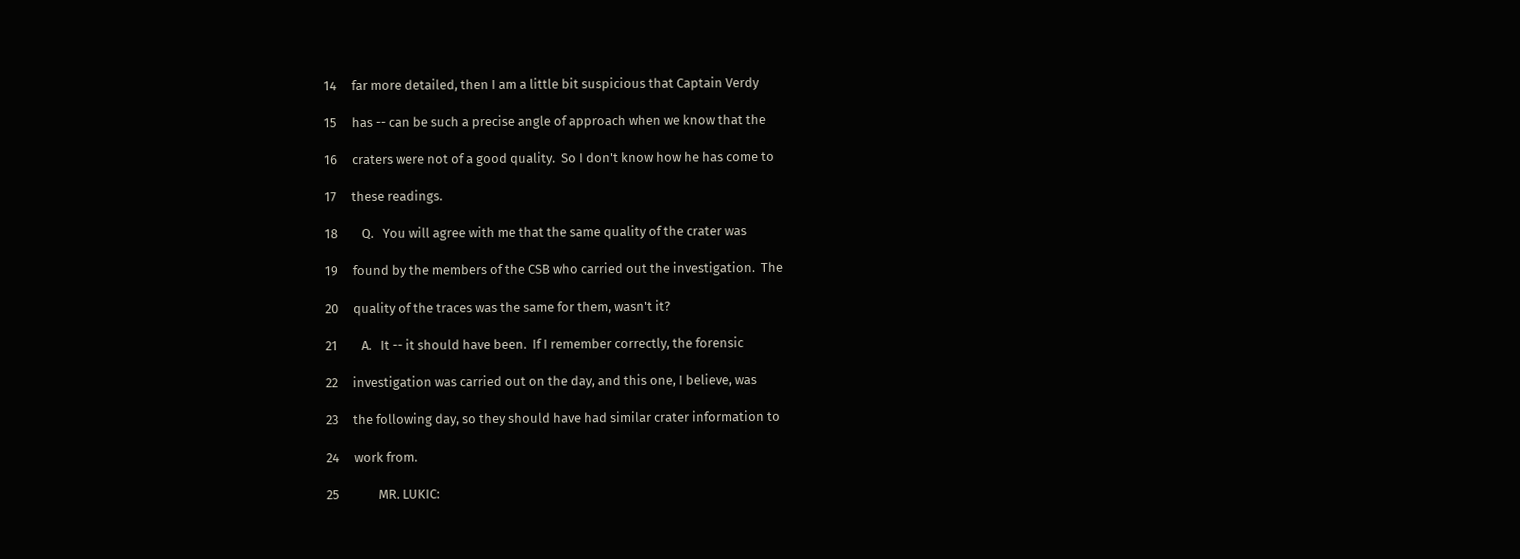14     far more detailed, then I am a little bit suspicious that Captain Verdy

15     has -- can be such a precise angle of approach when we know that the

16     craters were not of a good quality.  So I don't know how he has come to

17     these readings.

18        Q.   You will agree with me that the same quality of the crater was

19     found by the members of the CSB who carried out the investigation.  The

20     quality of the traces was the same for them, wasn't it?

21        A.   It -- it should have been.  If I remember correctly, the forensic

22     investigation was carried out on the day, and this one, I believe, was

23     the following day, so they should have had similar crater information to

24     work from.

25             MR. LUKIC: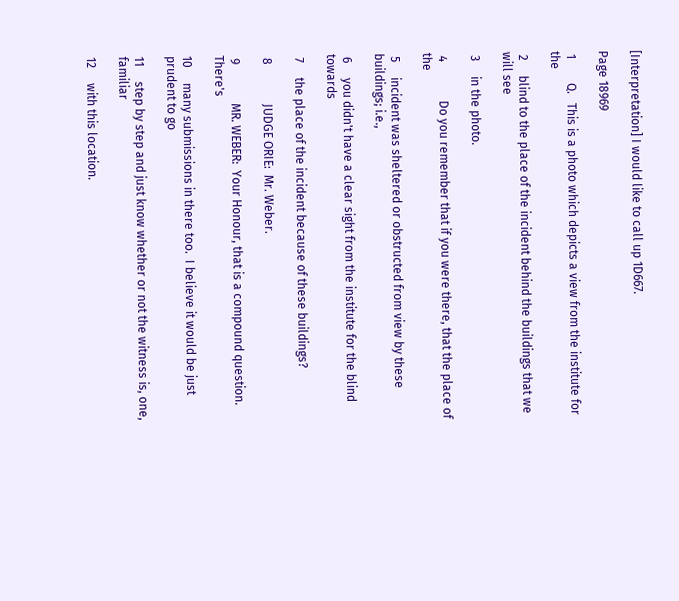[Interpretation] I would like to call up 1D667.

Page 18969

 1        Q.   This is a photo which depicts a view from the institute for the

 2     blind to the place of the incident behind the buildings that we will see

 3     in the photo.

 4             Do you remember that if you were there, that the place of the

 5     incident was sheltered or obstructed from view by these buildings; i.e.,

 6     you didn't have a clear sight from the institute for the blind towards

 7     the place of the incident because of these buildings?

 8             JUDGE ORIE:  Mr. Weber.

 9             MR. WEBER:  Your Honour, that is a compound question.  There's

10     many submissions in there too.  I believe it would be just prudent to go

11     step by step and just know whether or not the witness is, one, familiar

12     with this location.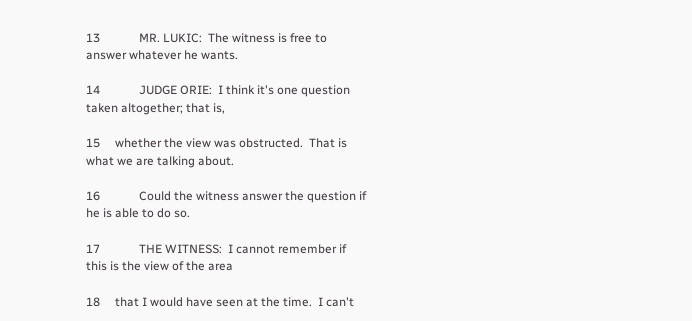13             MR. LUKIC:  The witness is free to answer whatever he wants.

14             JUDGE ORIE:  I think it's one question taken altogether; that is,

15     whether the view was obstructed.  That is what we are talking about.

16             Could the witness answer the question if he is able to do so.

17             THE WITNESS:  I cannot remember if this is the view of the area

18     that I would have seen at the time.  I can't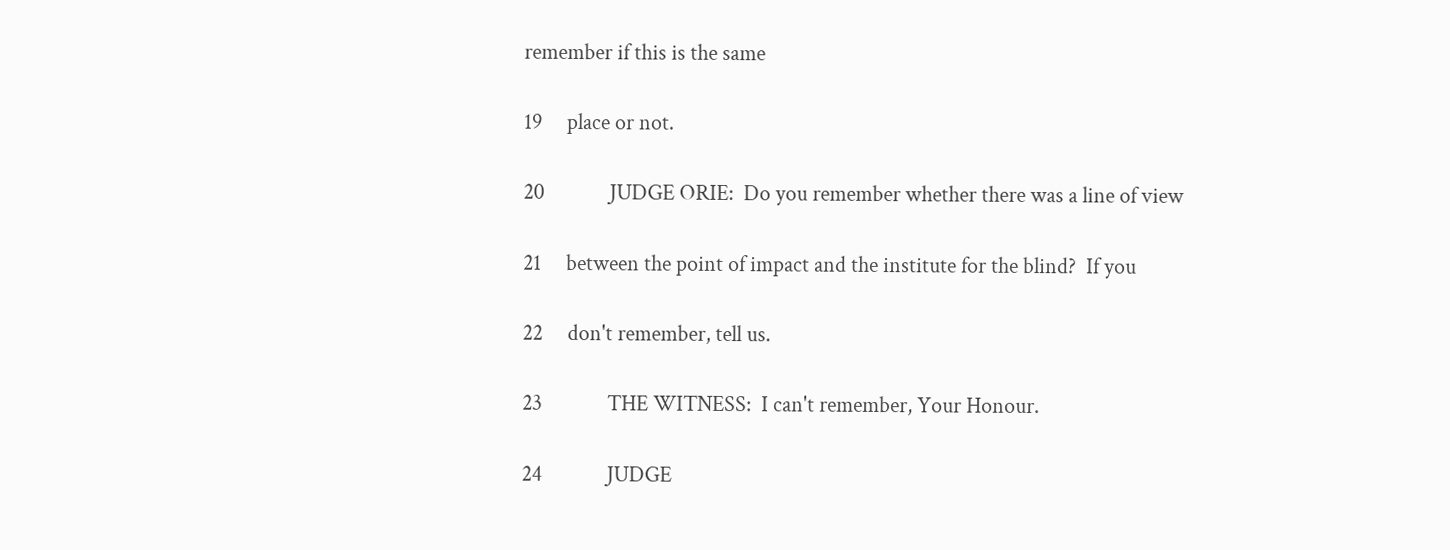remember if this is the same

19     place or not.

20             JUDGE ORIE:  Do you remember whether there was a line of view

21     between the point of impact and the institute for the blind?  If you

22     don't remember, tell us.

23             THE WITNESS:  I can't remember, Your Honour.

24             JUDGE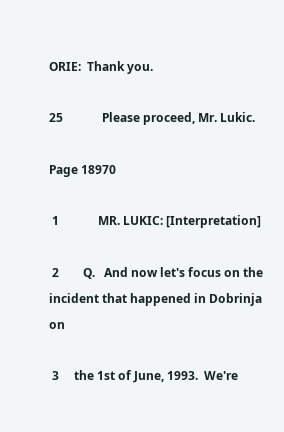ORIE:  Thank you.

25             Please proceed, Mr. Lukic.

Page 18970

 1             MR. LUKIC: [Interpretation]

 2        Q.   And now let's focus on the incident that happened in Dobrinja on

 3     the 1st of June, 1993.  We're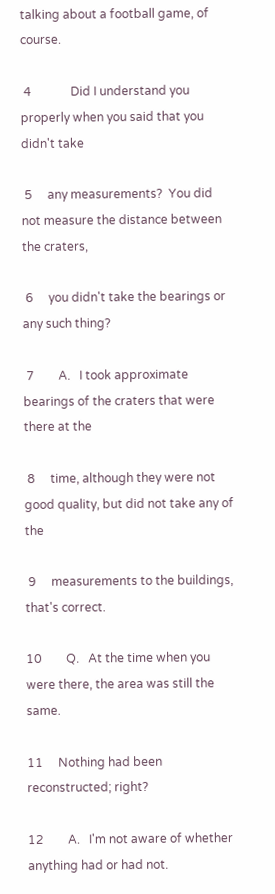talking about a football game, of course.

 4             Did I understand you properly when you said that you didn't take

 5     any measurements?  You did not measure the distance between the craters,

 6     you didn't take the bearings or any such thing?

 7        A.   I took approximate bearings of the craters that were there at the

 8     time, although they were not good quality, but did not take any of the

 9     measurements to the buildings, that's correct.

10        Q.   At the time when you were there, the area was still the same.

11     Nothing had been reconstructed; right?

12        A.   I'm not aware of whether anything had or had not.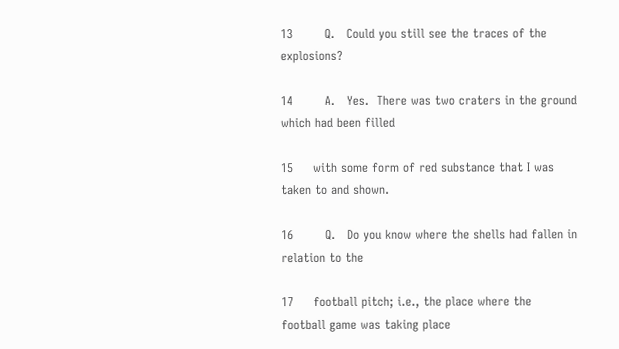13        Q.   Could you still see the traces of the explosions?

14        A.   Yes.  There was two craters in the ground which had been filled

15     with some form of red substance that I was taken to and shown.

16        Q.   Do you know where the shells had fallen in relation to the

17     football pitch; i.e., the place where the football game was taking place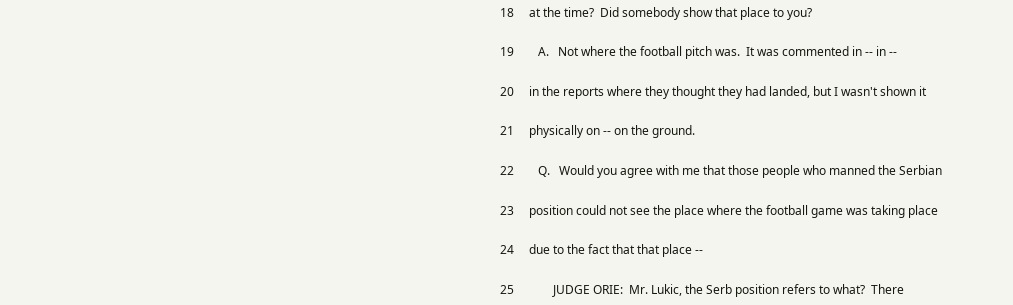18     at the time?  Did somebody show that place to you?

19        A.   Not where the football pitch was.  It was commented in -- in --

20     in the reports where they thought they had landed, but I wasn't shown it

21     physically on -- on the ground.

22        Q.   Would you agree with me that those people who manned the Serbian

23     position could not see the place where the football game was taking place

24     due to the fact that that place --

25             JUDGE ORIE:  Mr. Lukic, the Serb position refers to what?  There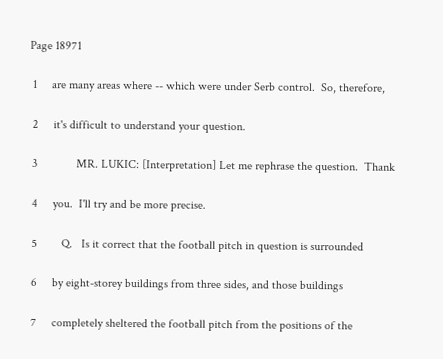Page 18971

 1     are many areas where -- which were under Serb control.  So, therefore,

 2     it's difficult to understand your question.

 3             MR. LUKIC: [Interpretation] Let me rephrase the question.  Thank

 4     you.  I'll try and be more precise.

 5        Q.   Is it correct that the football pitch in question is surrounded

 6     by eight-storey buildings from three sides, and those buildings

 7     completely sheltered the football pitch from the positions of the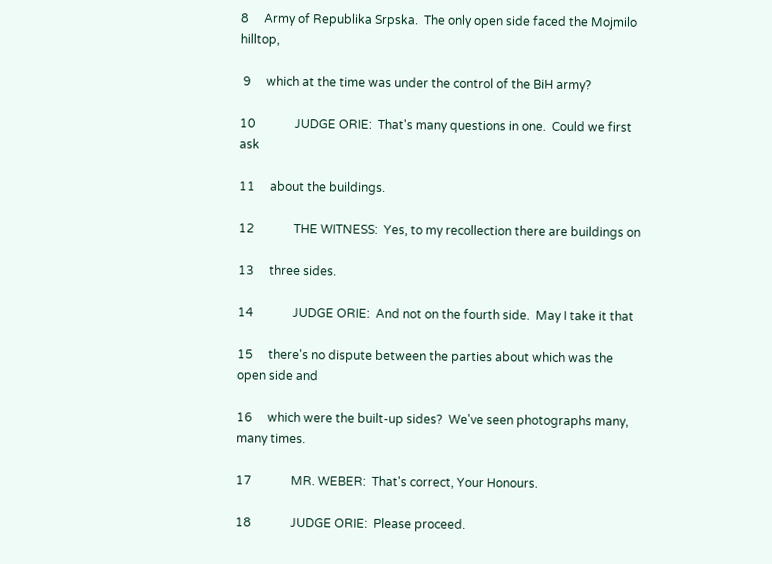8     Army of Republika Srpska.  The only open side faced the Mojmilo hilltop,

 9     which at the time was under the control of the BiH army?

10             JUDGE ORIE:  That's many questions in one.  Could we first ask

11     about the buildings.

12             THE WITNESS:  Yes, to my recollection there are buildings on

13     three sides.

14             JUDGE ORIE:  And not on the fourth side.  May I take it that

15     there's no dispute between the parties about which was the open side and

16     which were the built-up sides?  We've seen photographs many, many times.

17             MR. WEBER:  That's correct, Your Honours.

18             JUDGE ORIE:  Please proceed.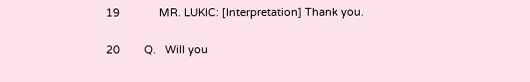19             MR. LUKIC: [Interpretation] Thank you.

20        Q.   Will you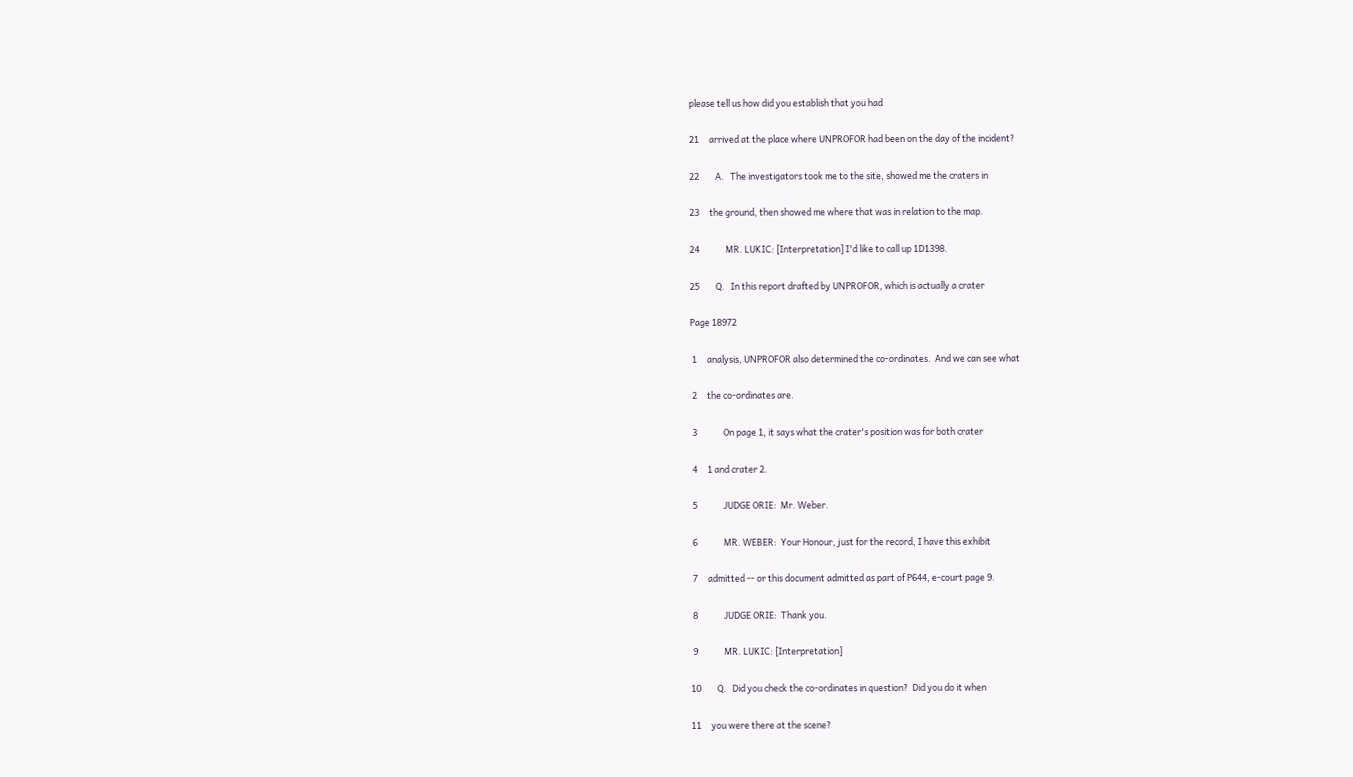please tell us how did you establish that you had

21     arrived at the place where UNPROFOR had been on the day of the incident?

22        A.   The investigators took me to the site, showed me the craters in

23     the ground, then showed me where that was in relation to the map.

24             MR. LUKIC: [Interpretation] I'd like to call up 1D1398.

25        Q.   In this report drafted by UNPROFOR, which is actually a crater

Page 18972

 1     analysis, UNPROFOR also determined the co-ordinates.  And we can see what

 2     the co-ordinates are.

 3             On page 1, it says what the crater's position was for both crater

 4     1 and crater 2.

 5             JUDGE ORIE:  Mr. Weber.

 6             MR. WEBER:  Your Honour, just for the record, I have this exhibit

 7     admitted -- or this document admitted as part of P644, e-court page 9.

 8             JUDGE ORIE:  Thank you.

 9             MR. LUKIC: [Interpretation]

10        Q.   Did you check the co-ordinates in question?  Did you do it when

11     you were there at the scene?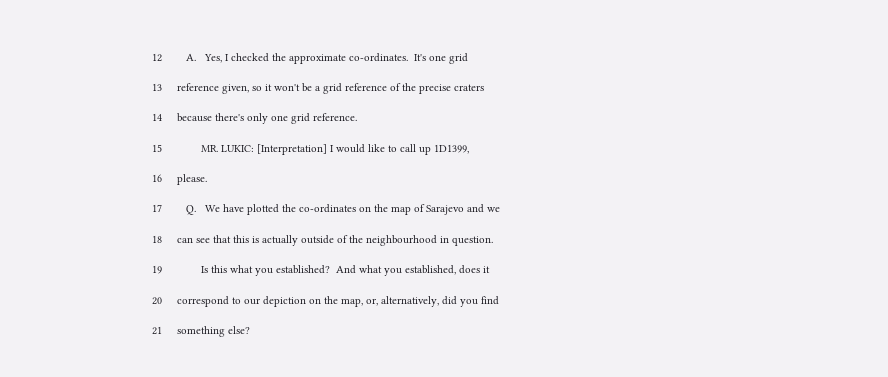12        A.   Yes, I checked the approximate co-ordinates.  It's one grid

13     reference given, so it won't be a grid reference of the precise craters

14     because there's only one grid reference.

15             MR. LUKIC: [Interpretation] I would like to call up 1D1399,

16     please.

17        Q.   We have plotted the co-ordinates on the map of Sarajevo and we

18     can see that this is actually outside of the neighbourhood in question.

19             Is this what you established?  And what you established, does it

20     correspond to our depiction on the map, or, alternatively, did you find

21     something else?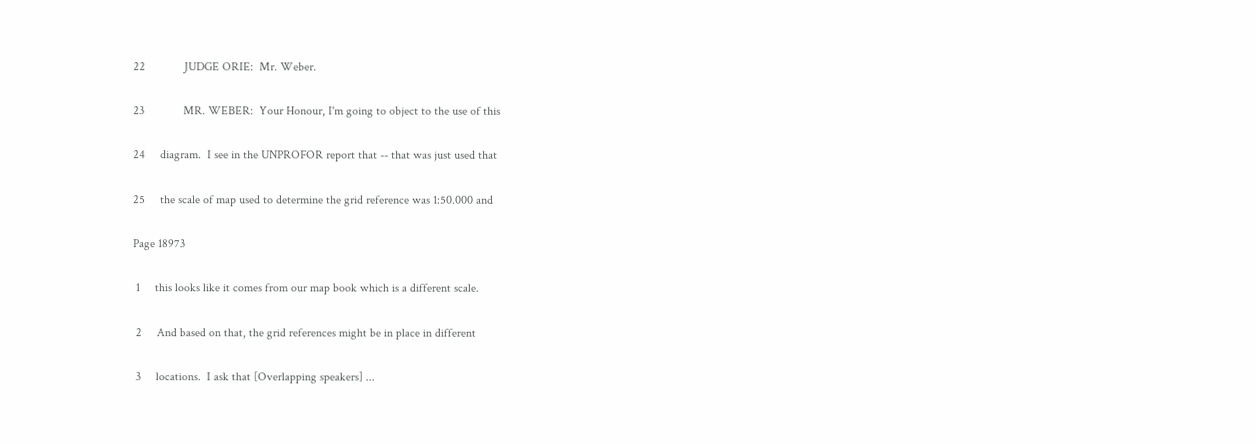22             JUDGE ORIE:  Mr. Weber.

23             MR. WEBER:  Your Honour, I'm going to object to the use of this

24     diagram.  I see in the UNPROFOR report that -- that was just used that

25     the scale of map used to determine the grid reference was 1:50.000 and

Page 18973

 1     this looks like it comes from our map book which is a different scale.

 2     And based on that, the grid references might be in place in different

 3     locations.  I ask that [Overlapping speakers] ...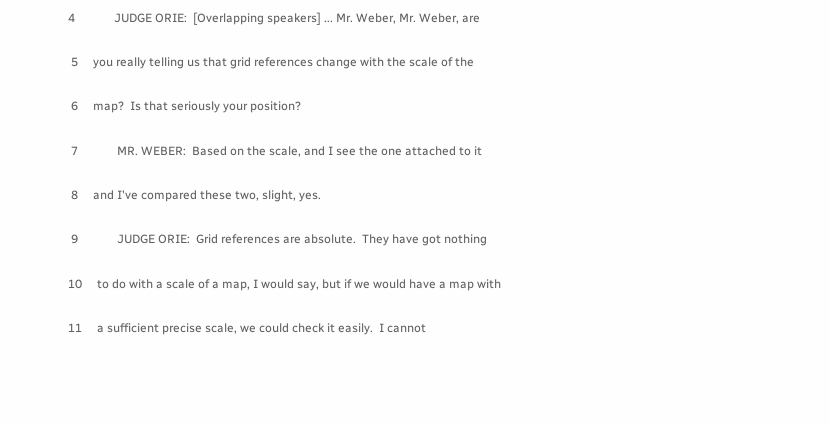4             JUDGE ORIE:  [Overlapping speakers] ... Mr. Weber, Mr. Weber, are

 5     you really telling us that grid references change with the scale of the

 6     map?  Is that seriously your position?

 7             MR. WEBER:  Based on the scale, and I see the one attached to it

 8     and I've compared these two, slight, yes.

 9             JUDGE ORIE:  Grid references are absolute.  They have got nothing

10     to do with a scale of a map, I would say, but if we would have a map with

11     a sufficient precise scale, we could check it easily.  I cannot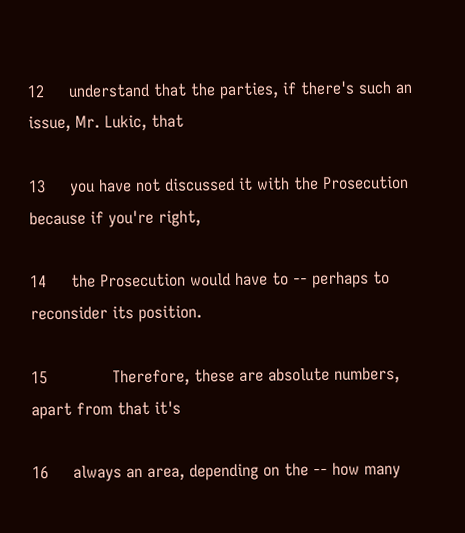12     understand that the parties, if there's such an issue, Mr. Lukic, that

13     you have not discussed it with the Prosecution because if you're right,

14     the Prosecution would have to -- perhaps to reconsider its position.

15             Therefore, these are absolute numbers, apart from that it's

16     always an area, depending on the -- how many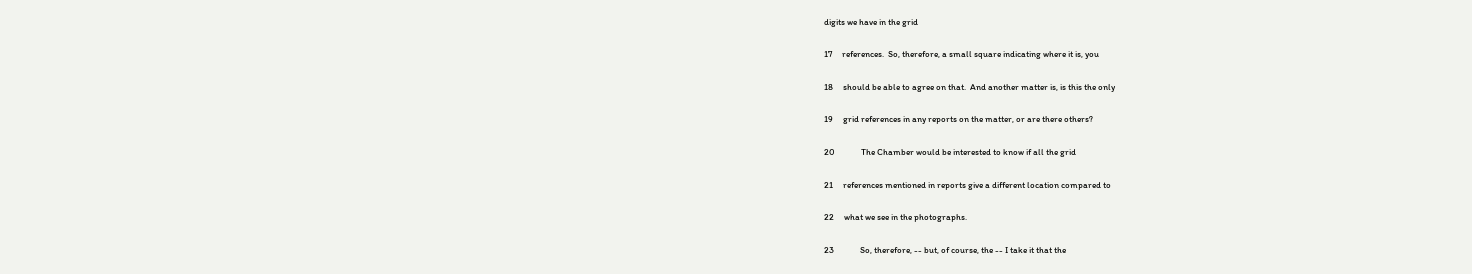digits we have in the grid

17     references.  So, therefore, a small square indicating where it is, you

18     should be able to agree on that.  And another matter is, is this the only

19     grid references in any reports on the matter, or are there others?

20             The Chamber would be interested to know if all the grid

21     references mentioned in reports give a different location compared to

22     what we see in the photographs.

23             So, therefore, -- but, of course, the -- I take it that the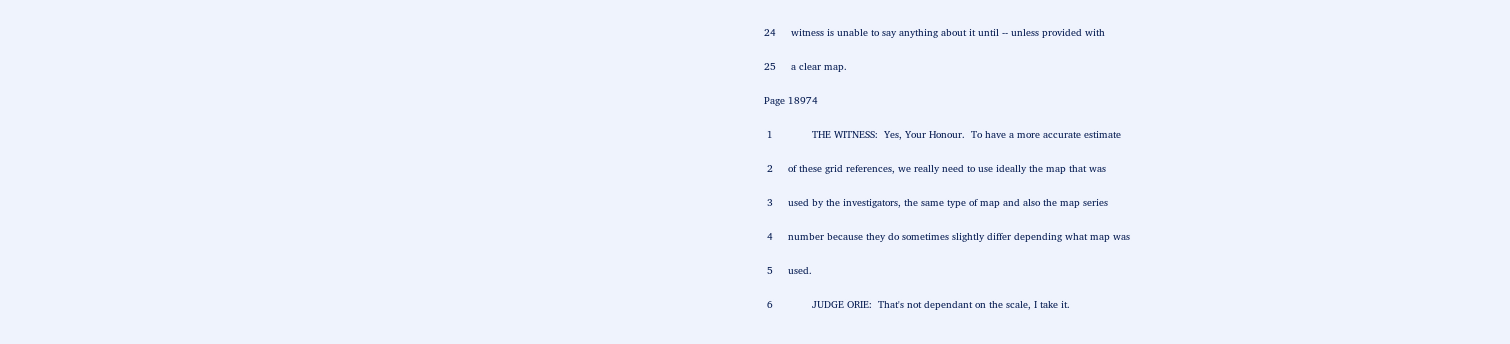24     witness is unable to say anything about it until -- unless provided with

25     a clear map.

Page 18974

 1             THE WITNESS:  Yes, Your Honour.  To have a more accurate estimate

 2     of these grid references, we really need to use ideally the map that was

 3     used by the investigators, the same type of map and also the map series

 4     number because they do sometimes slightly differ depending what map was

 5     used.

 6             JUDGE ORIE:  That's not dependant on the scale, I take it.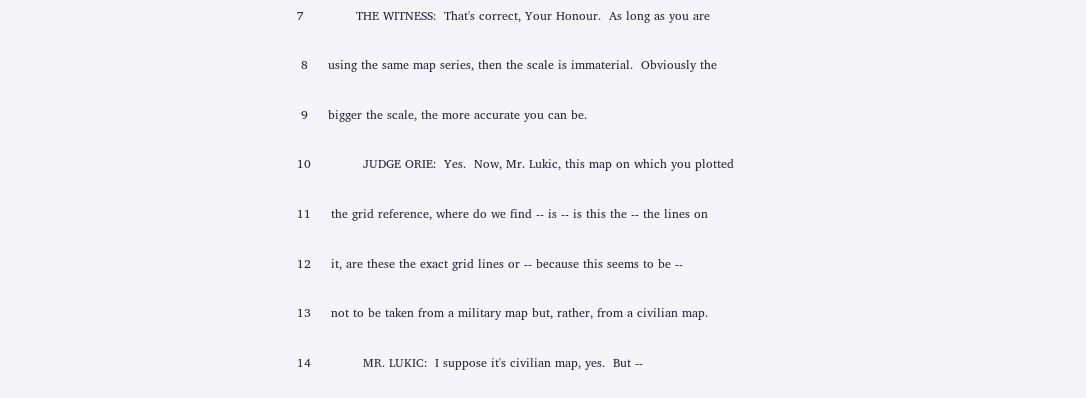7             THE WITNESS:  That's correct, Your Honour.  As long as you are

 8     using the same map series, then the scale is immaterial.  Obviously the

 9     bigger the scale, the more accurate you can be.

10             JUDGE ORIE:  Yes.  Now, Mr. Lukic, this map on which you plotted

11     the grid reference, where do we find -- is -- is this the -- the lines on

12     it, are these the exact grid lines or -- because this seems to be --

13     not to be taken from a military map but, rather, from a civilian map.

14             MR. LUKIC:  I suppose it's civilian map, yes.  But --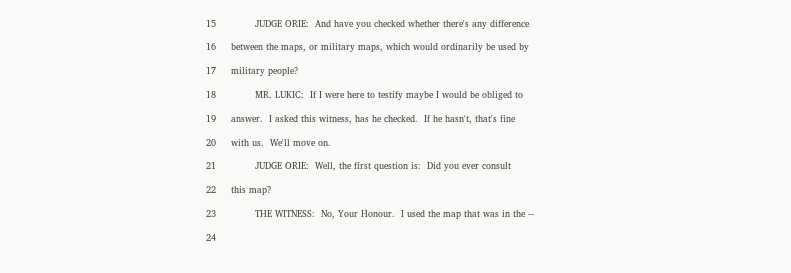15             JUDGE ORIE:  And have you checked whether there's any difference

16     between the maps, or military maps, which would ordinarily be used by

17     military people?

18             MR. LUKIC:  If I were here to testify maybe I would be obliged to

19     answer.  I asked this witness, has he checked.  If he hasn't, that's fine

20     with us.  We'll move on.

21             JUDGE ORIE:  Well, the first question is:  Did you ever consult

22     this map?

23             THE WITNESS:  No, Your Honour.  I used the map that was in the --

24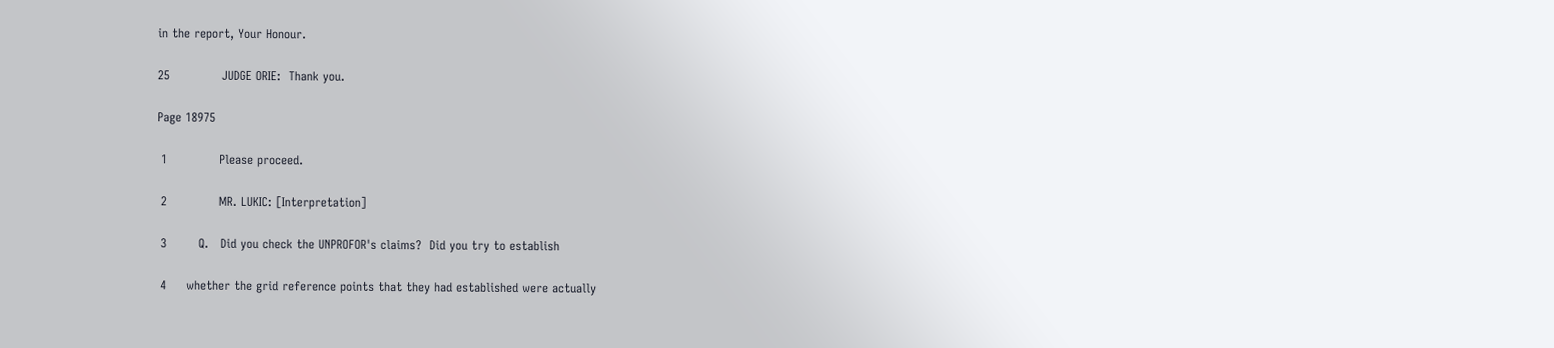in the report, Your Honour.

25             JUDGE ORIE:  Thank you.

Page 18975

 1             Please proceed.

 2             MR. LUKIC: [Interpretation]

 3        Q.   Did you check the UNPROFOR's claims?  Did you try to establish

 4     whether the grid reference points that they had established were actually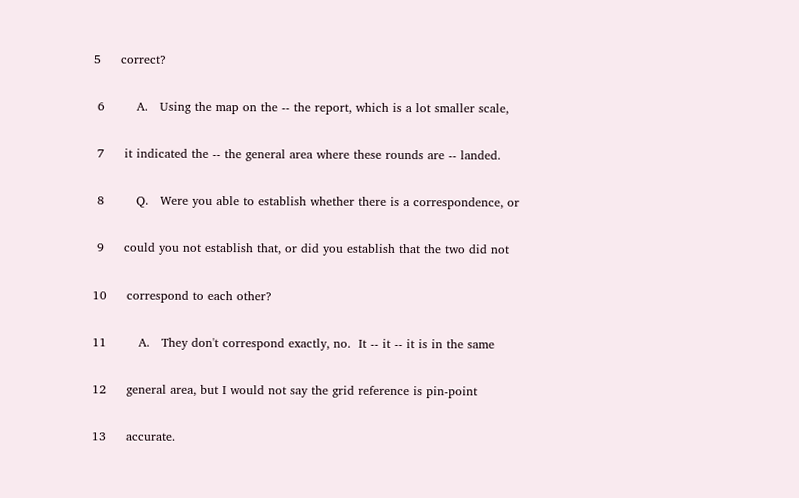5     correct?

 6        A.   Using the map on the -- the report, which is a lot smaller scale,

 7     it indicated the -- the general area where these rounds are -- landed.

 8        Q.   Were you able to establish whether there is a correspondence, or

 9     could you not establish that, or did you establish that the two did not

10     correspond to each other?

11        A.   They don't correspond exactly, no.  It -- it -- it is in the same

12     general area, but I would not say the grid reference is pin-point

13     accurate.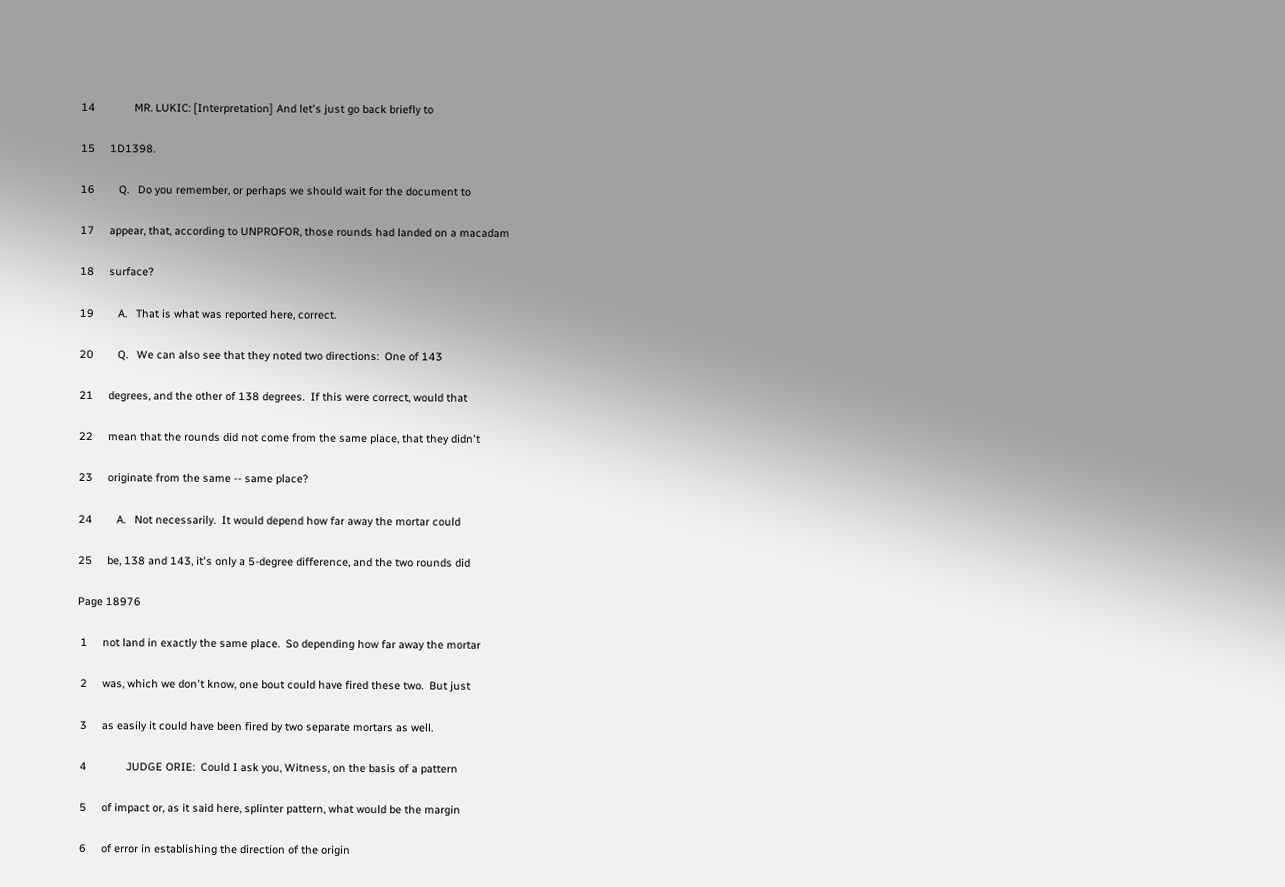14             MR. LUKIC: [Interpretation] And let's just go back briefly to

15     1D1398.

16        Q.   Do you remember, or perhaps we should wait for the document to

17     appear, that, according to UNPROFOR, those rounds had landed on a macadam

18     surface?

19        A.   That is what was reported here, correct.

20        Q.   We can also see that they noted two directions:  One of 143

21     degrees, and the other of 138 degrees.  If this were correct, would that

22     mean that the rounds did not come from the same place, that they didn't

23     originate from the same -- same place?

24        A.   Not necessarily.  It would depend how far away the mortar could

25     be, 138 and 143, it's only a 5-degree difference, and the two rounds did

Page 18976

 1     not land in exactly the same place.  So depending how far away the mortar

 2     was, which we don't know, one bout could have fired these two.  But just

 3     as easily it could have been fired by two separate mortars as well.

 4             JUDGE ORIE:  Could I ask you, Witness, on the basis of a pattern

 5     of impact or, as it said here, splinter pattern, what would be the margin

 6     of error in establishing the direction of the origin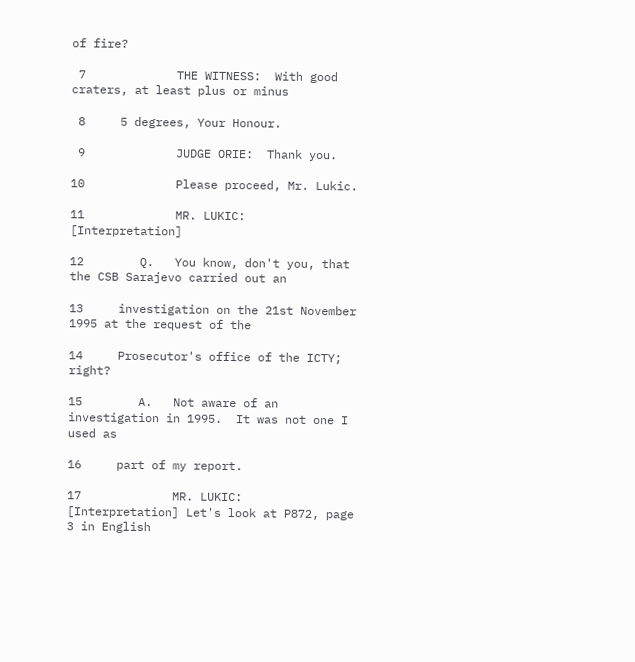of fire?

 7             THE WITNESS:  With good craters, at least plus or minus

 8     5 degrees, Your Honour.

 9             JUDGE ORIE:  Thank you.

10             Please proceed, Mr. Lukic.

11             MR. LUKIC: [Interpretation]

12        Q.   You know, don't you, that the CSB Sarajevo carried out an

13     investigation on the 21st November 1995 at the request of the

14     Prosecutor's office of the ICTY; right?

15        A.   Not aware of an investigation in 1995.  It was not one I used as

16     part of my report.

17             MR. LUKIC: [Interpretation] Let's look at P872, page 3 in English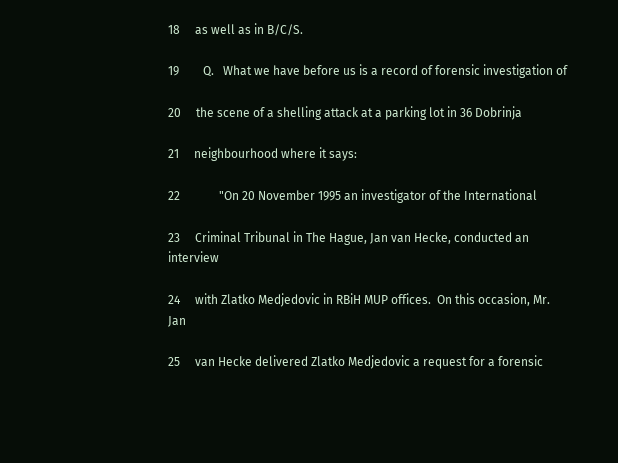18     as well as in B/C/S.

19        Q.   What we have before us is a record of forensic investigation of

20     the scene of a shelling attack at a parking lot in 36 Dobrinja

21     neighbourhood where it says:

22             "On 20 November 1995 an investigator of the International

23     Criminal Tribunal in The Hague, Jan van Hecke, conducted an interview

24     with Zlatko Medjedovic in RBiH MUP offices.  On this occasion, Mr. Jan

25     van Hecke delivered Zlatko Medjedovic a request for a forensic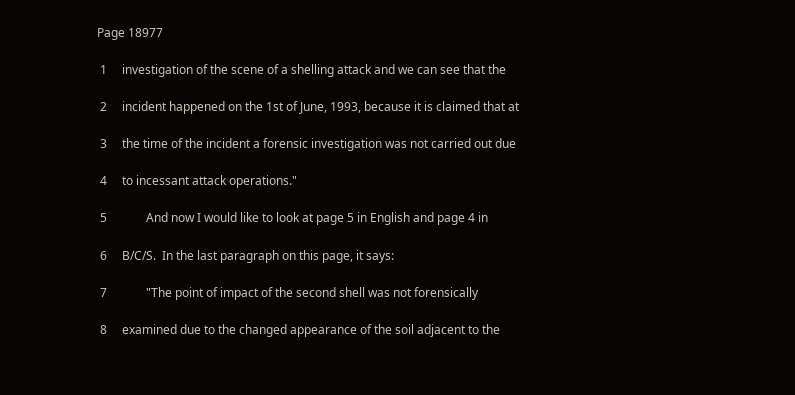Page 18977

 1     investigation of the scene of a shelling attack and we can see that the

 2     incident happened on the 1st of June, 1993, because it is claimed that at

 3     the time of the incident a forensic investigation was not carried out due

 4     to incessant attack operations."

 5             And now I would like to look at page 5 in English and page 4 in

 6     B/C/S.  In the last paragraph on this page, it says:

 7             "The point of impact of the second shell was not forensically

 8     examined due to the changed appearance of the soil adjacent to the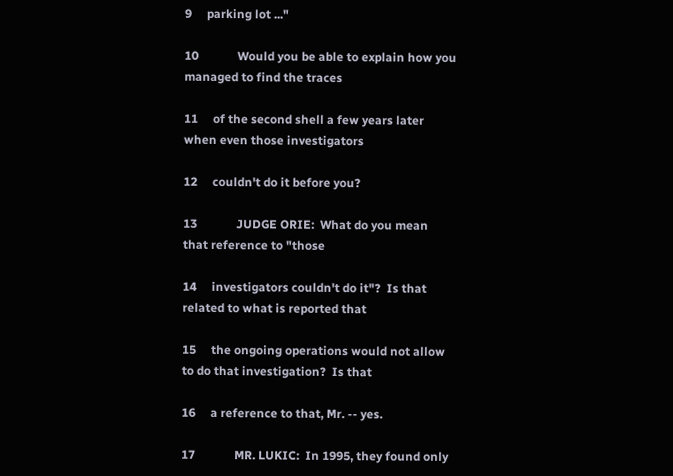9     parking lot ..."

10             Would you be able to explain how you managed to find the traces

11     of the second shell a few years later when even those investigators

12     couldn't do it before you?

13             JUDGE ORIE:  What do you mean that reference to "those

14     investigators couldn't do it"?  Is that related to what is reported that

15     the ongoing operations would not allow to do that investigation?  Is that

16     a reference to that, Mr. -- yes.

17             MR. LUKIC:  In 1995, they found only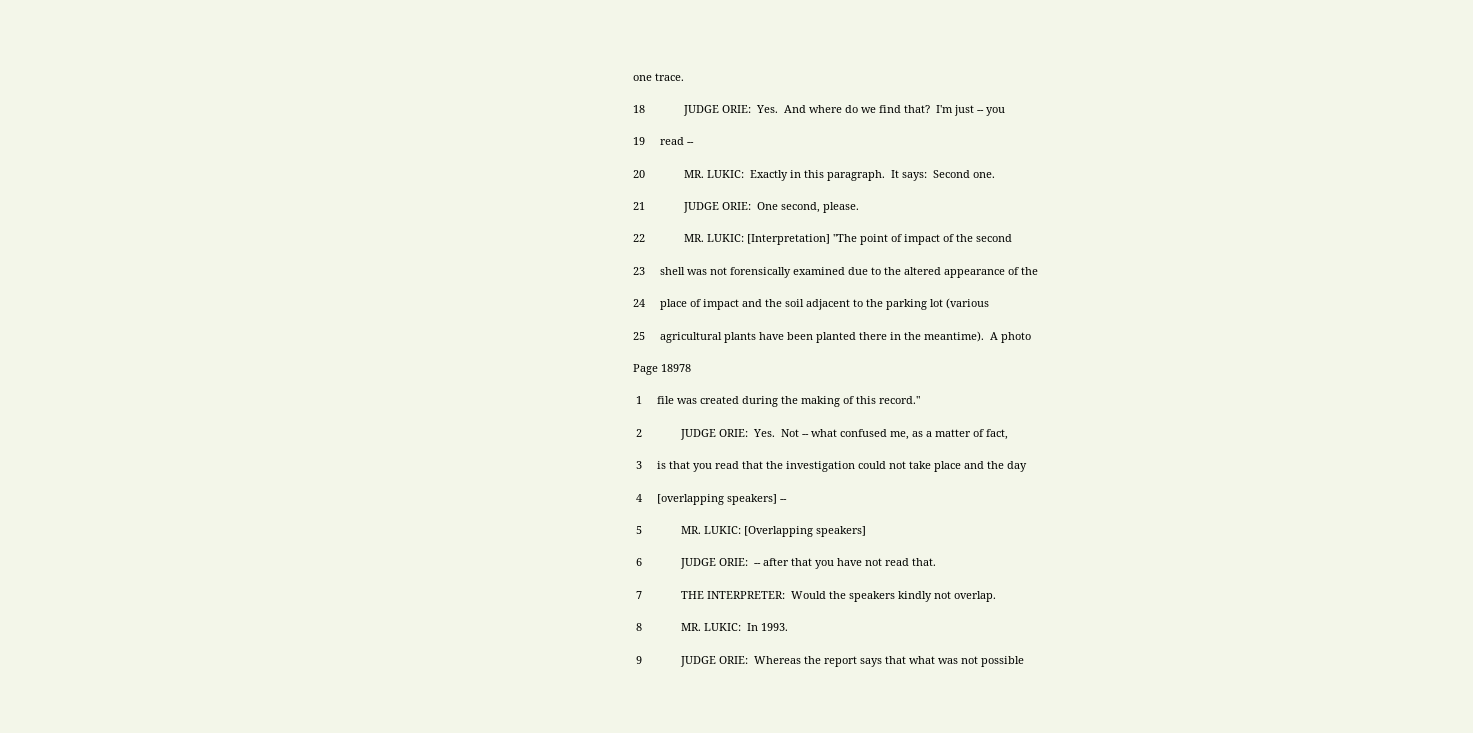one trace.

18             JUDGE ORIE:  Yes.  And where do we find that?  I'm just -- you

19     read --

20             MR. LUKIC:  Exactly in this paragraph.  It says:  Second one.

21             JUDGE ORIE:  One second, please.

22             MR. LUKIC: [Interpretation] "The point of impact of the second

23     shell was not forensically examined due to the altered appearance of the

24     place of impact and the soil adjacent to the parking lot (various

25     agricultural plants have been planted there in the meantime).  A photo

Page 18978

 1     file was created during the making of this record."

 2             JUDGE ORIE:  Yes.  Not -- what confused me, as a matter of fact,

 3     is that you read that the investigation could not take place and the day

 4     [overlapping speakers] --

 5             MR. LUKIC: [Overlapping speakers]

 6             JUDGE ORIE:  -- after that you have not read that.

 7             THE INTERPRETER:  Would the speakers kindly not overlap.

 8             MR. LUKIC:  In 1993.

 9             JUDGE ORIE:  Whereas the report says that what was not possible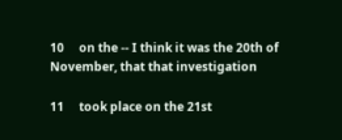10     on the -- I think it was the 20th of November, that that investigation

11     took place on the 21st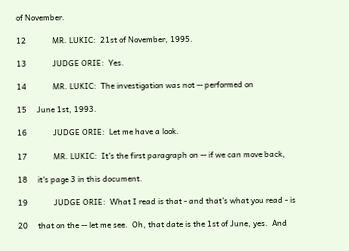of November.

12             MR. LUKIC:  21st of November, 1995.

13             JUDGE ORIE:  Yes.

14             MR. LUKIC:  The investigation was not -- performed on

15     June 1st, 1993.

16             JUDGE ORIE:  Let me have a look.

17             MR. LUKIC:  It's the first paragraph on -- if we can move back,

18     it's page 3 in this document.

19             JUDGE ORIE:  What I read is that - and that's what you read - is

20     that on the -- let me see.  Oh, that date is the 1st of June, yes.  And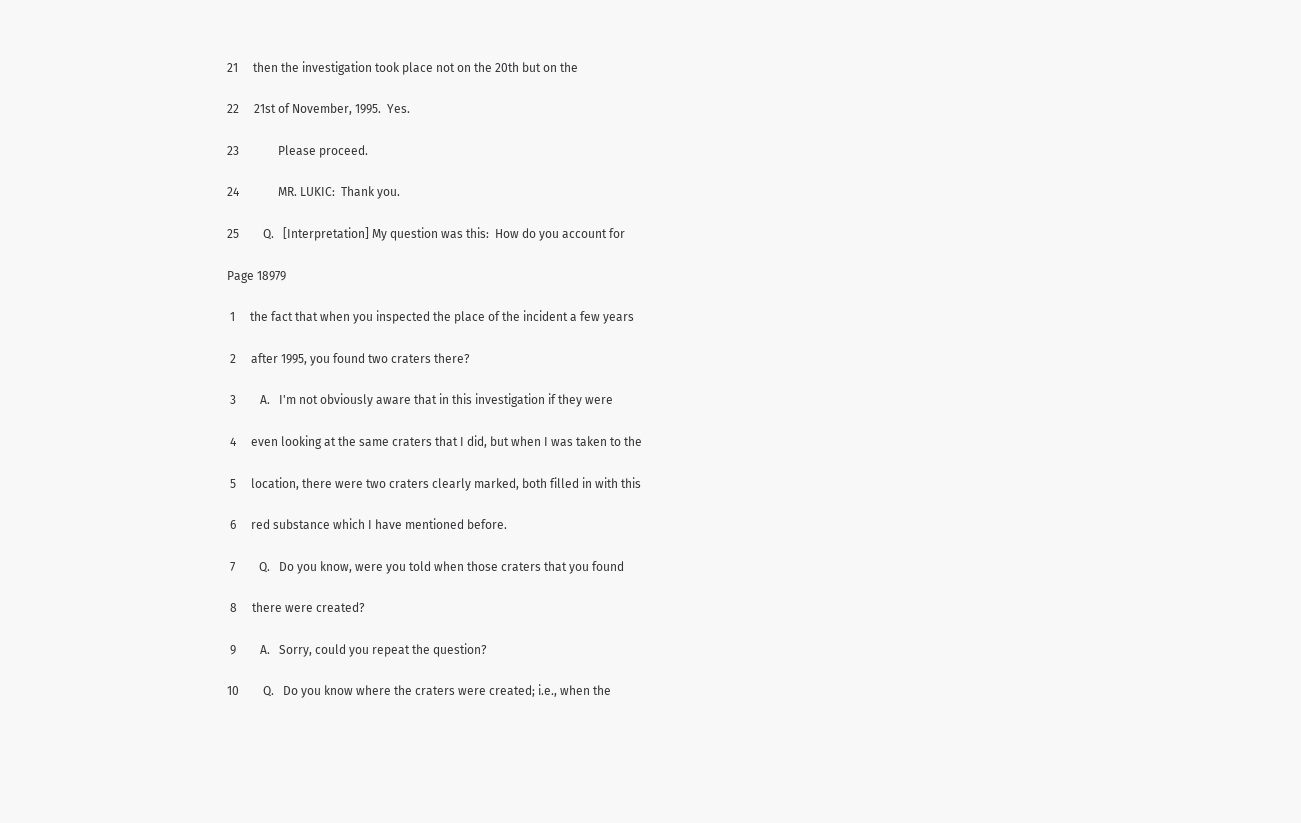21     then the investigation took place not on the 20th but on the

22     21st of November, 1995.  Yes.

23             Please proceed.

24             MR. LUKIC:  Thank you.

25        Q.   [Interpretation] My question was this:  How do you account for

Page 18979

 1     the fact that when you inspected the place of the incident a few years

 2     after 1995, you found two craters there?

 3        A.   I'm not obviously aware that in this investigation if they were

 4     even looking at the same craters that I did, but when I was taken to the

 5     location, there were two craters clearly marked, both filled in with this

 6     red substance which I have mentioned before.

 7        Q.   Do you know, were you told when those craters that you found

 8     there were created?

 9        A.   Sorry, could you repeat the question?

10        Q.   Do you know where the craters were created; i.e., when the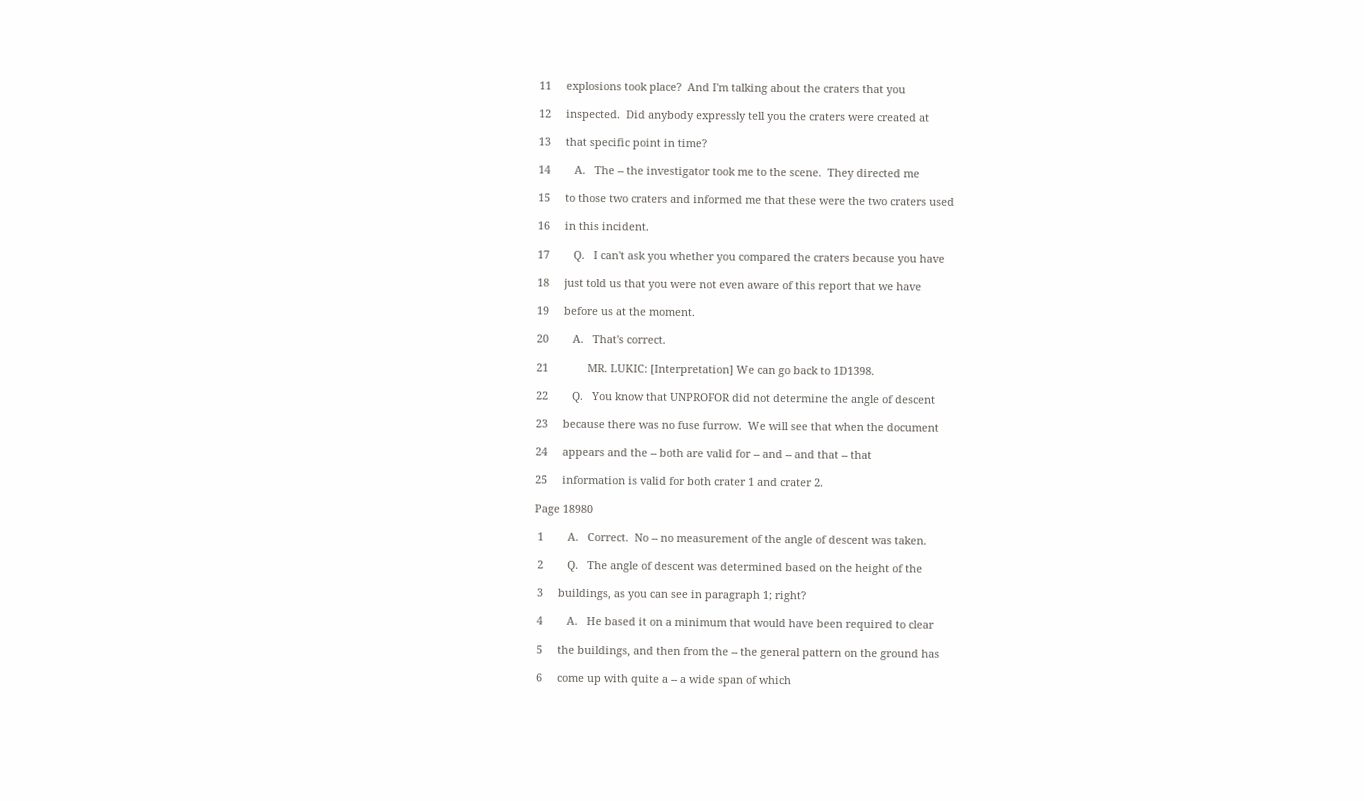11     explosions took place?  And I'm talking about the craters that you

12     inspected.  Did anybody expressly tell you the craters were created at

13     that specific point in time?

14        A.   The -- the investigator took me to the scene.  They directed me

15     to those two craters and informed me that these were the two craters used

16     in this incident.

17        Q.   I can't ask you whether you compared the craters because you have

18     just told us that you were not even aware of this report that we have

19     before us at the moment.

20        A.   That's correct.

21             MR. LUKIC: [Interpretation] We can go back to 1D1398.

22        Q.   You know that UNPROFOR did not determine the angle of descent

23     because there was no fuse furrow.  We will see that when the document

24     appears and the -- both are valid for -- and -- and that -- that

25     information is valid for both crater 1 and crater 2.

Page 18980

 1        A.   Correct.  No -- no measurement of the angle of descent was taken.

 2        Q.   The angle of descent was determined based on the height of the

 3     buildings, as you can see in paragraph 1; right?

 4        A.   He based it on a minimum that would have been required to clear

 5     the buildings, and then from the -- the general pattern on the ground has

 6     come up with quite a -- a wide span of which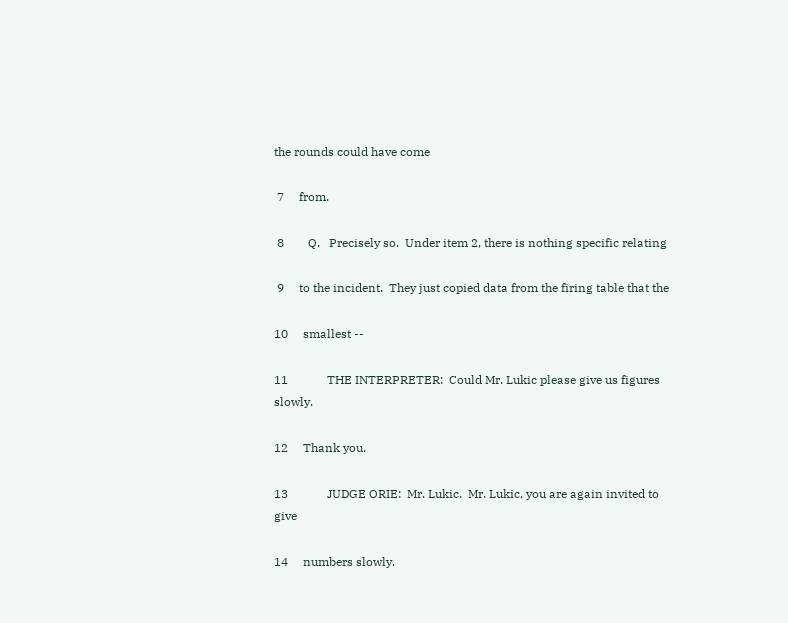the rounds could have come

 7     from.

 8        Q.   Precisely so.  Under item 2, there is nothing specific relating

 9     to the incident.  They just copied data from the firing table that the

10     smallest --

11             THE INTERPRETER:  Could Mr. Lukic please give us figures slowly.

12     Thank you.

13             JUDGE ORIE:  Mr. Lukic.  Mr. Lukic, you are again invited to give

14     numbers slowly.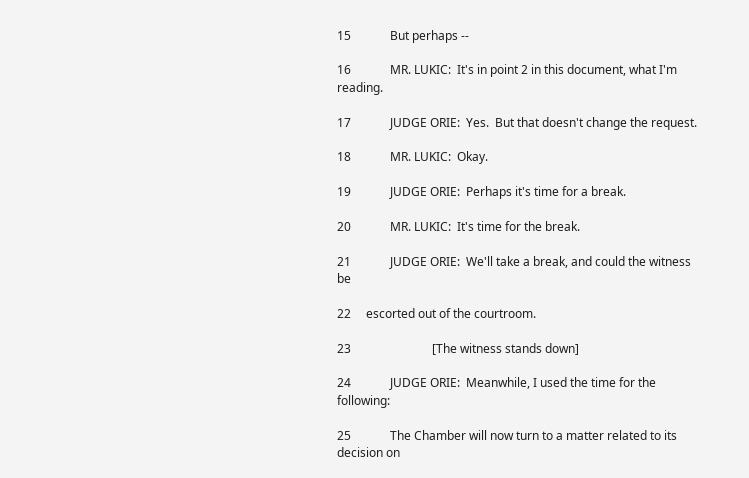15             But perhaps --

16             MR. LUKIC:  It's in point 2 in this document, what I'm reading.

17             JUDGE ORIE:  Yes.  But that doesn't change the request.

18             MR. LUKIC:  Okay.

19             JUDGE ORIE:  Perhaps it's time for a break.

20             MR. LUKIC:  It's time for the break.

21             JUDGE ORIE:  We'll take a break, and could the witness be

22     escorted out of the courtroom.

23                           [The witness stands down]

24             JUDGE ORIE:  Meanwhile, I used the time for the following:

25             The Chamber will now turn to a matter related to its decision on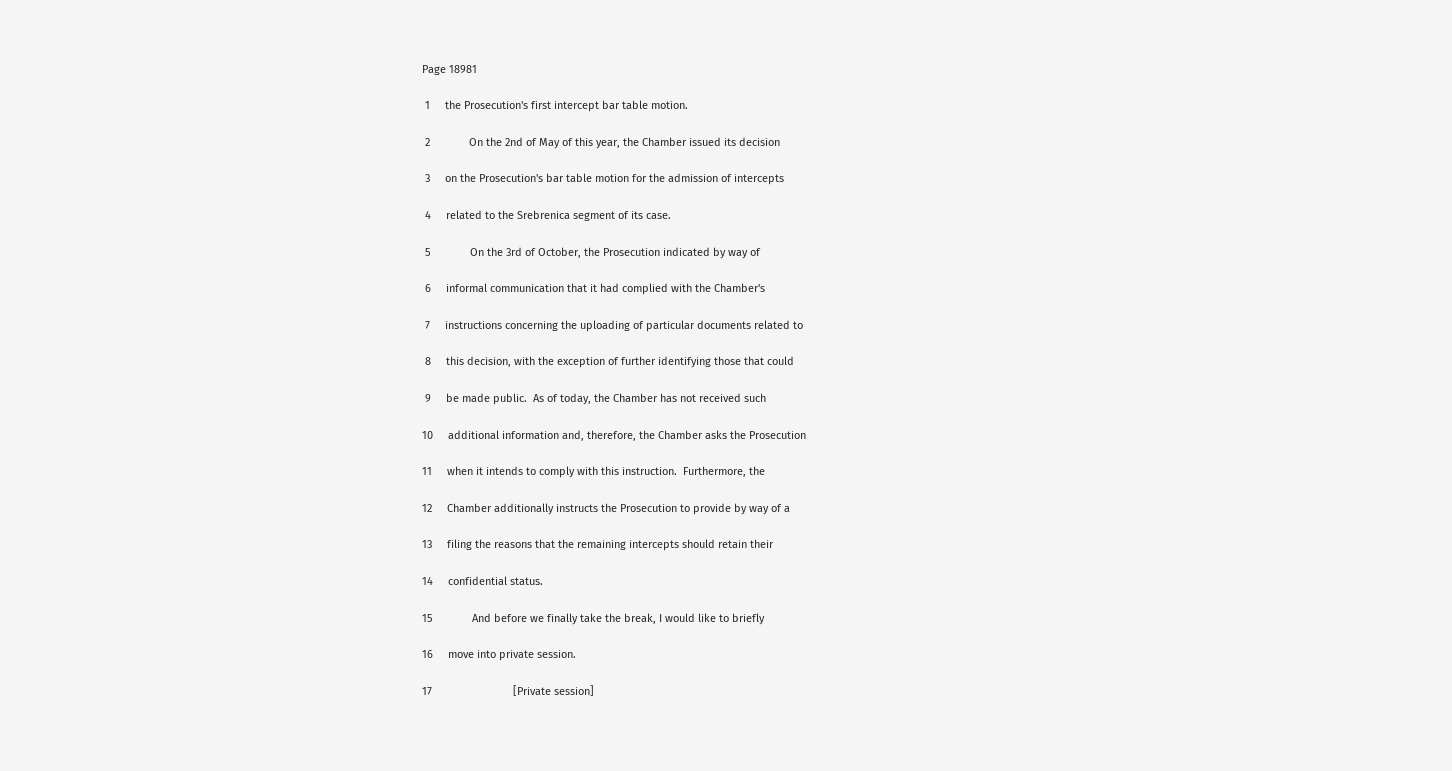Page 18981

 1     the Prosecution's first intercept bar table motion.

 2             On the 2nd of May of this year, the Chamber issued its decision

 3     on the Prosecution's bar table motion for the admission of intercepts

 4     related to the Srebrenica segment of its case.

 5             On the 3rd of October, the Prosecution indicated by way of

 6     informal communication that it had complied with the Chamber's

 7     instructions concerning the uploading of particular documents related to

 8     this decision, with the exception of further identifying those that could

 9     be made public.  As of today, the Chamber has not received such

10     additional information and, therefore, the Chamber asks the Prosecution

11     when it intends to comply with this instruction.  Furthermore, the

12     Chamber additionally instructs the Prosecution to provide by way of a

13     filing the reasons that the remaining intercepts should retain their

14     confidential status.

15             And before we finally take the break, I would like to briefly

16     move into private session.

17                           [Private session]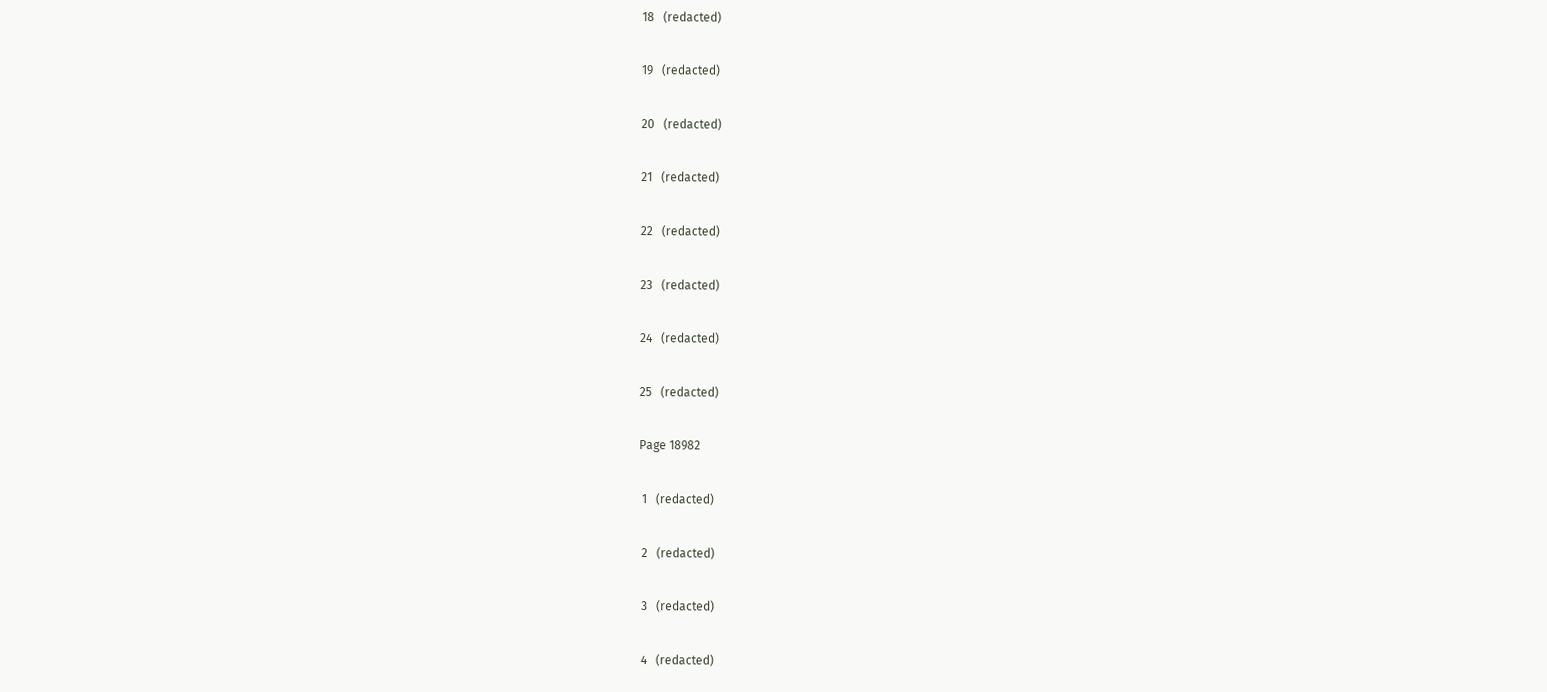18   (redacted)

19   (redacted)

20   (redacted)

21   (redacted)

22   (redacted)

23   (redacted)

24   (redacted)

25   (redacted)

Page 18982

 1   (redacted)

 2   (redacted)

 3   (redacted)

 4   (redacted)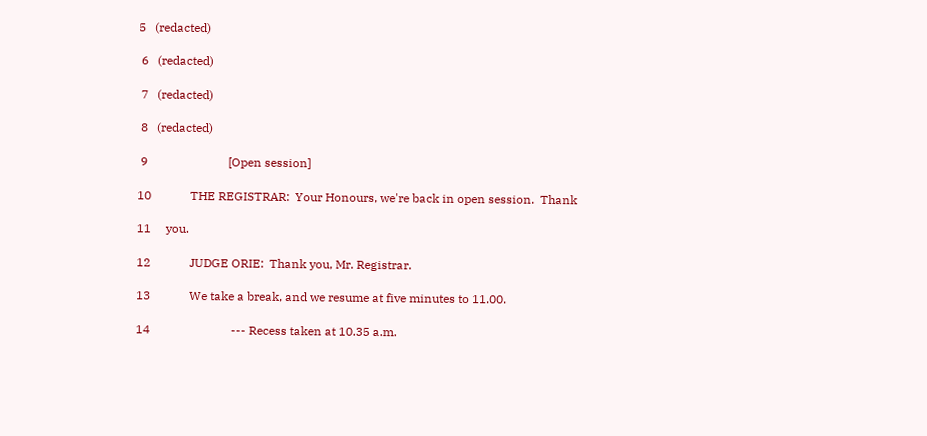5   (redacted)

 6   (redacted)

 7   (redacted)

 8   (redacted)

 9                           [Open session]

10             THE REGISTRAR:  Your Honours, we're back in open session.  Thank

11     you.

12             JUDGE ORIE:  Thank you, Mr. Registrar.

13             We take a break, and we resume at five minutes to 11.00.

14                           --- Recess taken at 10.35 a.m.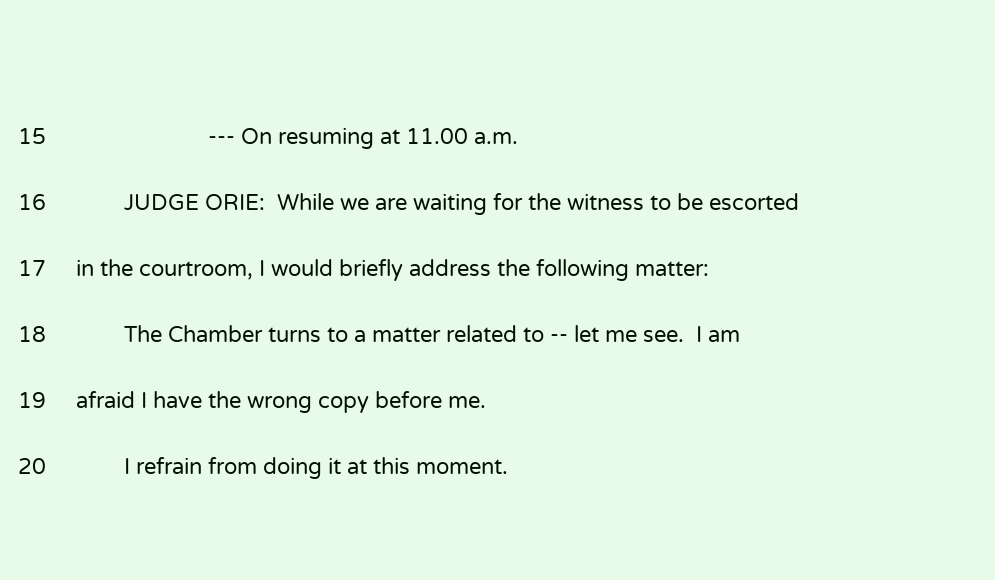15                           --- On resuming at 11.00 a.m.

16             JUDGE ORIE:  While we are waiting for the witness to be escorted

17     in the courtroom, I would briefly address the following matter:

18             The Chamber turns to a matter related to -- let me see.  I am

19     afraid I have the wrong copy before me.

20             I refrain from doing it at this moment.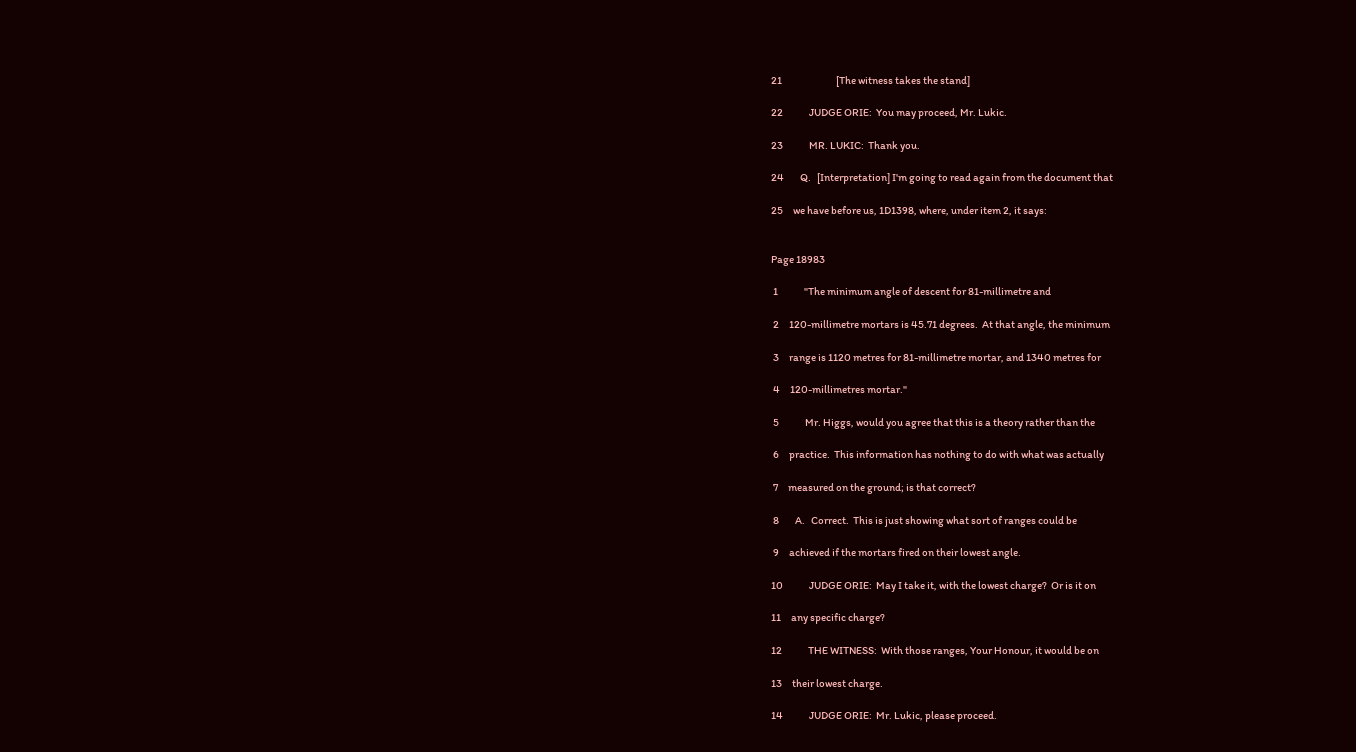21                           [The witness takes the stand]

22             JUDGE ORIE:  You may proceed, Mr. Lukic.

23             MR. LUKIC:  Thank you.

24        Q.   [Interpretation] I'm going to read again from the document that

25     we have before us, 1D1398, where, under item 2, it says:


Page 18983

 1             "The minimum angle of descent for 81-millimetre and

 2     120-millimetre mortars is 45.71 degrees.  At that angle, the minimum

 3     range is 1120 metres for 81-millimetre mortar, and 1340 metres for

 4     120-millimetres mortar."

 5             Mr. Higgs, would you agree that this is a theory rather than the

 6     practice.  This information has nothing to do with what was actually

 7     measured on the ground; is that correct?

 8        A.   Correct.  This is just showing what sort of ranges could be

 9     achieved if the mortars fired on their lowest angle.

10             JUDGE ORIE:  May I take it, with the lowest charge?  Or is it on

11     any specific charge?

12             THE WITNESS:  With those ranges, Your Honour, it would be on

13     their lowest charge.

14             JUDGE ORIE:  Mr. Lukic, please proceed.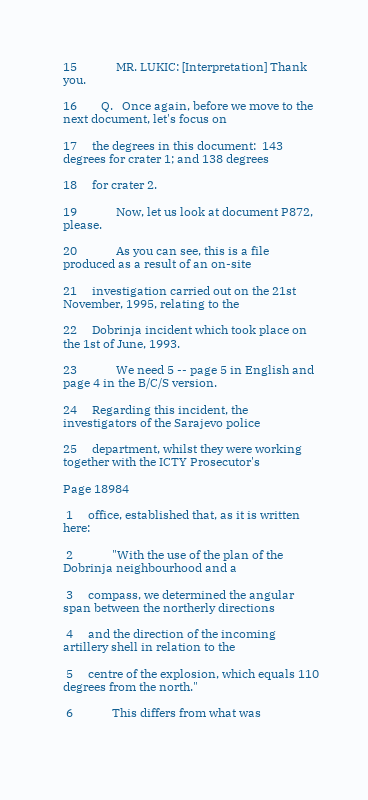15             MR. LUKIC: [Interpretation] Thank you.

16        Q.   Once again, before we move to the next document, let's focus on

17     the degrees in this document:  143 degrees for crater 1; and 138 degrees

18     for crater 2.

19             Now, let us look at document P872, please.

20             As you can see, this is a file produced as a result of an on-site

21     investigation carried out on the 21st November, 1995, relating to the

22     Dobrinja incident which took place on the 1st of June, 1993.

23             We need 5 -- page 5 in English and page 4 in the B/C/S version.

24     Regarding this incident, the investigators of the Sarajevo police

25     department, whilst they were working together with the ICTY Prosecutor's

Page 18984

 1     office, established that, as it is written here:

 2             "With the use of the plan of the Dobrinja neighbourhood and a

 3     compass, we determined the angular span between the northerly directions

 4     and the direction of the incoming artillery shell in relation to the

 5     centre of the explosion, which equals 110 degrees from the north."

 6             This differs from what was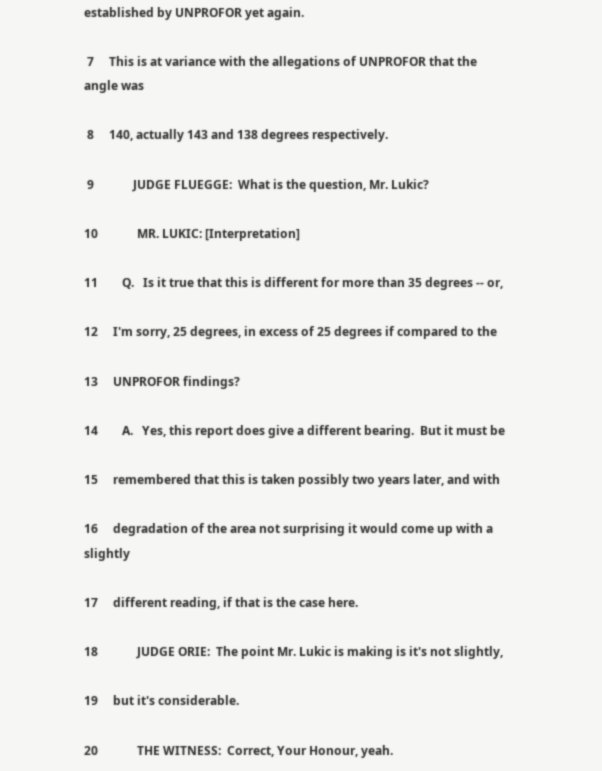established by UNPROFOR yet again.

 7     This is at variance with the allegations of UNPROFOR that the angle was

 8     140, actually 143 and 138 degrees respectively.

 9             JUDGE FLUEGGE:  What is the question, Mr. Lukic?

10             MR. LUKIC: [Interpretation]

11        Q.   Is it true that this is different for more than 35 degrees -- or,

12     I'm sorry, 25 degrees, in excess of 25 degrees if compared to the

13     UNPROFOR findings?

14        A.   Yes, this report does give a different bearing.  But it must be

15     remembered that this is taken possibly two years later, and with

16     degradation of the area not surprising it would come up with a slightly

17     different reading, if that is the case here.

18             JUDGE ORIE:  The point Mr. Lukic is making is it's not slightly,

19     but it's considerable.

20             THE WITNESS:  Correct, Your Honour, yeah.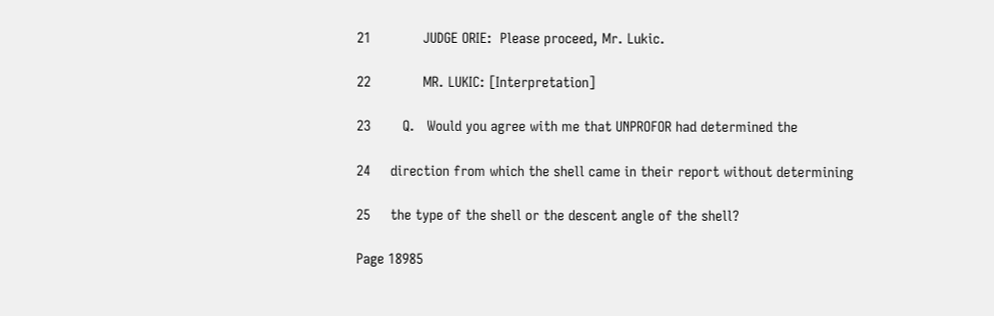21             JUDGE ORIE:  Please proceed, Mr. Lukic.

22             MR. LUKIC: [Interpretation]

23        Q.   Would you agree with me that UNPROFOR had determined the

24     direction from which the shell came in their report without determining

25     the type of the shell or the descent angle of the shell?

Page 18985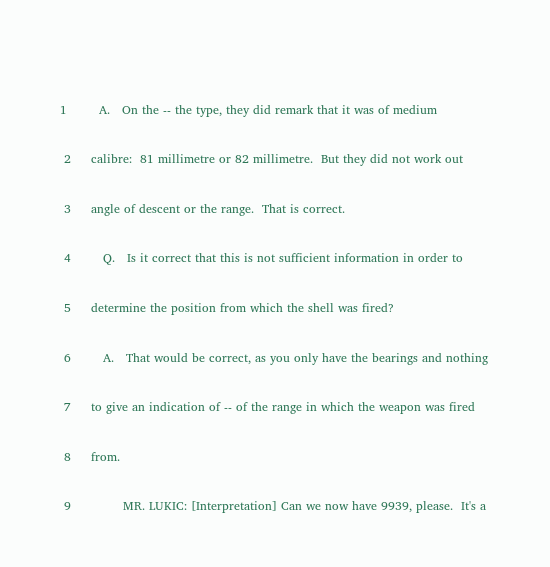1        A.   On the -- the type, they did remark that it was of medium

 2     calibre:  81 millimetre or 82 millimetre.  But they did not work out

 3     angle of descent or the range.  That is correct.

 4        Q.   Is it correct that this is not sufficient information in order to

 5     determine the position from which the shell was fired?

 6        A.   That would be correct, as you only have the bearings and nothing

 7     to give an indication of -- of the range in which the weapon was fired

 8     from.

 9             MR. LUKIC: [Interpretation] Can we now have 9939, please.  It's a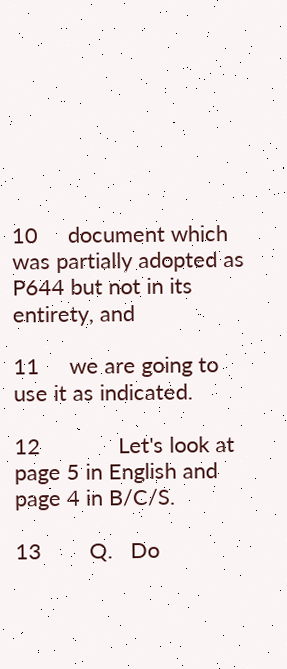10     document which was partially adopted as P644 but not in its entirety, and

11     we are going to use it as indicated.

12             Let's look at page 5 in English and page 4 in B/C/S.

13        Q.   Do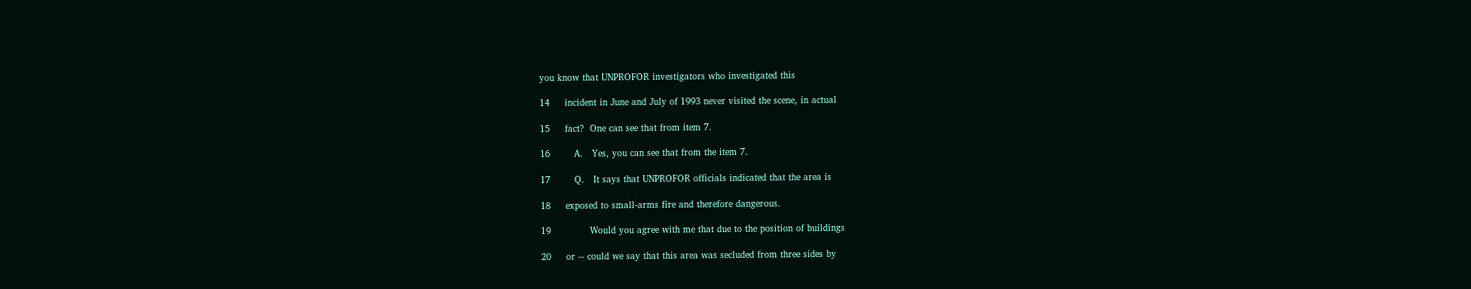you know that UNPROFOR investigators who investigated this

14     incident in June and July of 1993 never visited the scene, in actual

15     fact?  One can see that from item 7.

16        A.   Yes, you can see that from the item 7.

17        Q.   It says that UNPROFOR officials indicated that the area is

18     exposed to small-arms fire and therefore dangerous.

19             Would you agree with me that due to the position of buildings

20     or -- could we say that this area was secluded from three sides by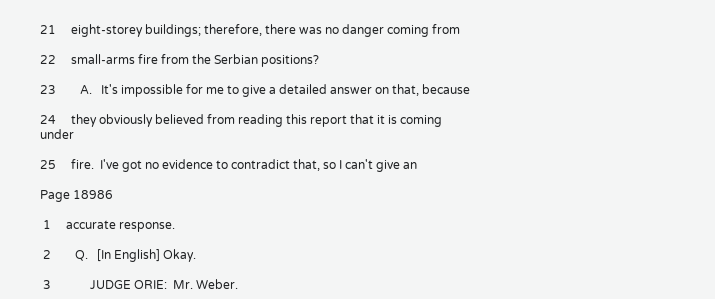21     eight-storey buildings; therefore, there was no danger coming from

22     small-arms fire from the Serbian positions?

23        A.   It's impossible for me to give a detailed answer on that, because

24     they obviously believed from reading this report that it is coming under

25     fire.  I've got no evidence to contradict that, so I can't give an

Page 18986

 1     accurate response.

 2        Q.   [In English] Okay.

 3             JUDGE ORIE:  Mr. Weber.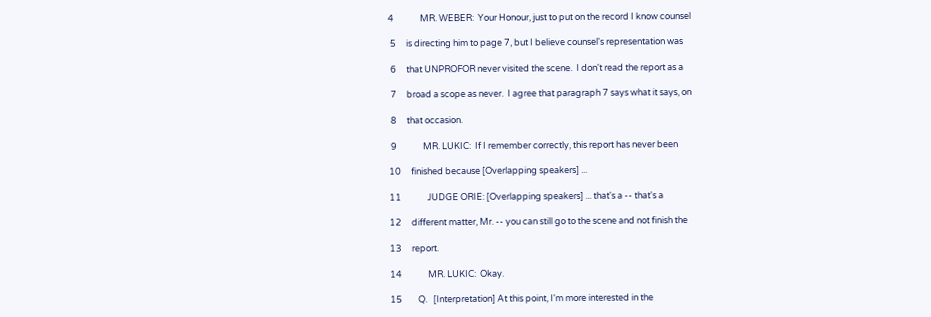4             MR. WEBER:  Your Honour, just to put on the record I know counsel

 5     is directing him to page 7, but I believe counsel's representation was

 6     that UNPROFOR never visited the scene.  I don't read the report as a

 7     broad a scope as never.  I agree that paragraph 7 says what it says, on

 8     that occasion.

 9             MR. LUKIC:  If I remember correctly, this report has never been

10     finished because [Overlapping speakers] ...

11             JUDGE ORIE: [Overlapping speakers] ... that's a -- that's a

12     different matter, Mr. -- you can still go to the scene and not finish the

13     report.

14             MR. LUKIC:  Okay.

15        Q.   [Interpretation] At this point, I'm more interested in the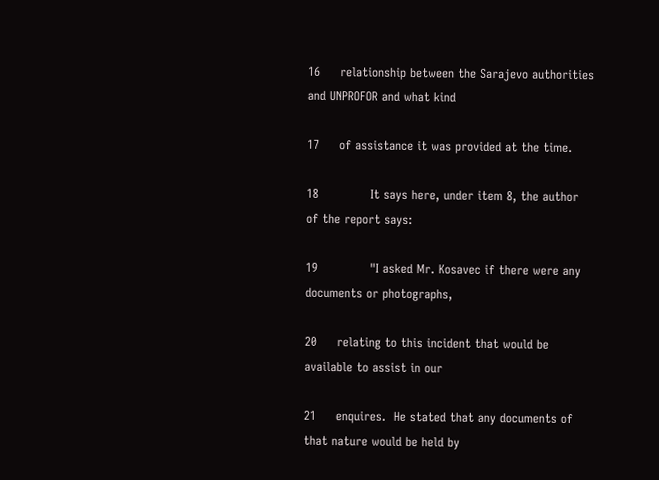16     relationship between the Sarajevo authorities and UNPROFOR and what kind

17     of assistance it was provided at the time.

18             It says here, under item 8, the author of the report says:

19             "I asked Mr. Kosavec if there were any documents or photographs,

20     relating to this incident that would be available to assist in our

21     enquires.  He stated that any documents of that nature would be held by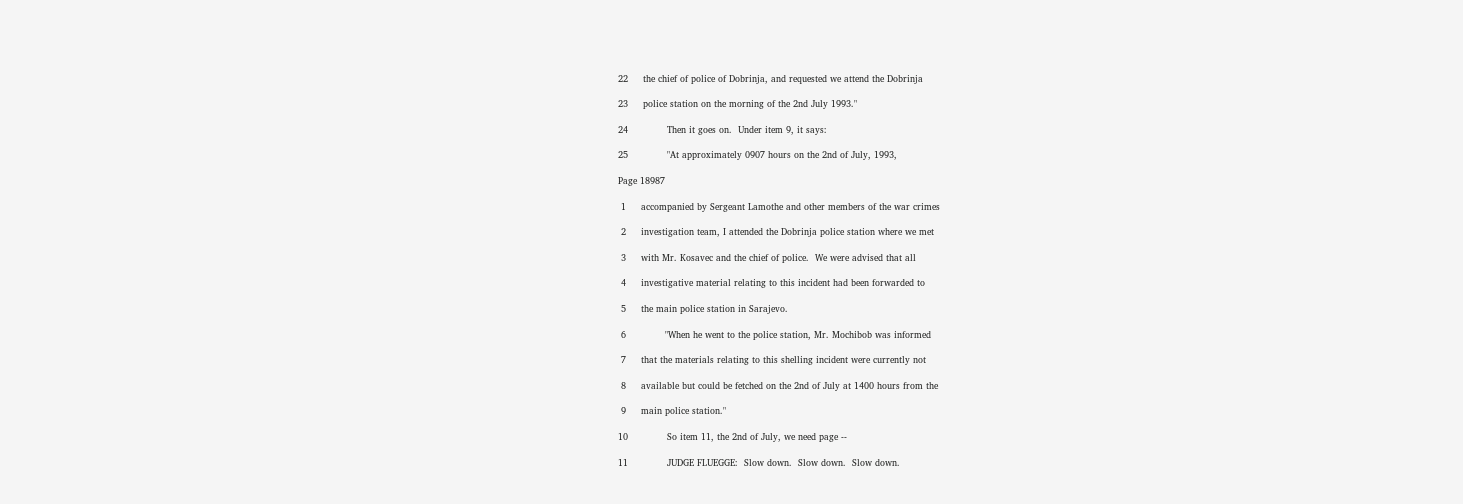22     the chief of police of Dobrinja, and requested we attend the Dobrinja

23     police station on the morning of the 2nd July 1993."

24             Then it goes on.  Under item 9, it says:

25             "At approximately 0907 hours on the 2nd of July, 1993,

Page 18987

 1     accompanied by Sergeant Lamothe and other members of the war crimes

 2     investigation team, I attended the Dobrinja police station where we met

 3     with Mr. Kosavec and the chief of police.  We were advised that all

 4     investigative material relating to this incident had been forwarded to

 5     the main police station in Sarajevo.

 6             "When he went to the police station, Mr. Mochibob was informed

 7     that the materials relating to this shelling incident were currently not

 8     available but could be fetched on the 2nd of July at 1400 hours from the

 9     main police station."

10             So item 11, the 2nd of July, we need page --

11             JUDGE FLUEGGE:  Slow down.  Slow down.  Slow down.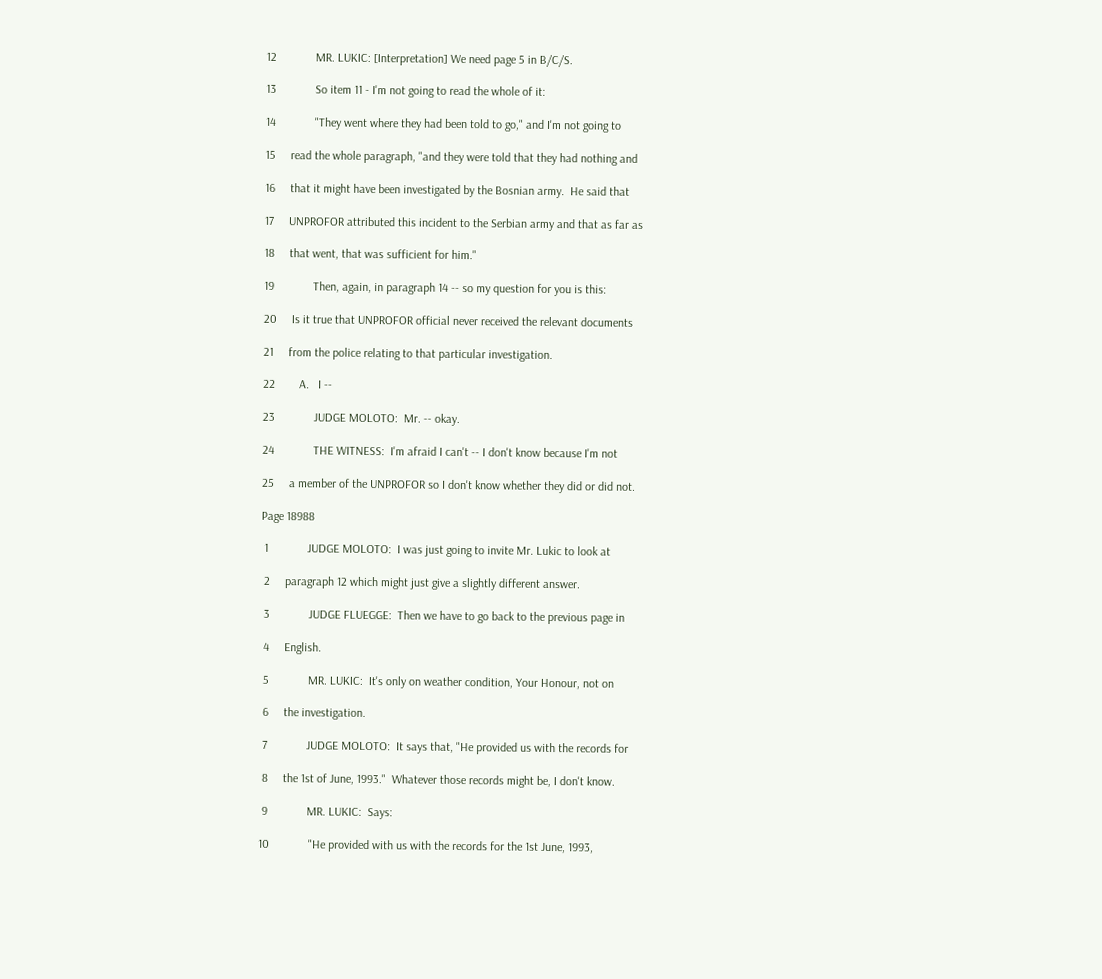12             MR. LUKIC: [Interpretation] We need page 5 in B/C/S.

13             So item 11 - I'm not going to read the whole of it:

14             "They went where they had been told to go," and I'm not going to

15     read the whole paragraph, "and they were told that they had nothing and

16     that it might have been investigated by the Bosnian army.  He said that

17     UNPROFOR attributed this incident to the Serbian army and that as far as

18     that went, that was sufficient for him."

19             Then, again, in paragraph 14 -- so my question for you is this:

20     Is it true that UNPROFOR official never received the relevant documents

21     from the police relating to that particular investigation.

22        A.   I --

23             JUDGE MOLOTO:  Mr. -- okay.

24             THE WITNESS:  I'm afraid I can't -- I don't know because I'm not

25     a member of the UNPROFOR so I don't know whether they did or did not.

Page 18988

 1             JUDGE MOLOTO:  I was just going to invite Mr. Lukic to look at

 2     paragraph 12 which might just give a slightly different answer.

 3             JUDGE FLUEGGE:  Then we have to go back to the previous page in

 4     English.

 5             MR. LUKIC:  It's only on weather condition, Your Honour, not on

 6     the investigation.

 7             JUDGE MOLOTO:  It says that, "He provided us with the records for

 8     the 1st of June, 1993."  Whatever those records might be, I don't know.

 9             MR. LUKIC:  Says:

10             "He provided with us with the records for the 1st June, 1993,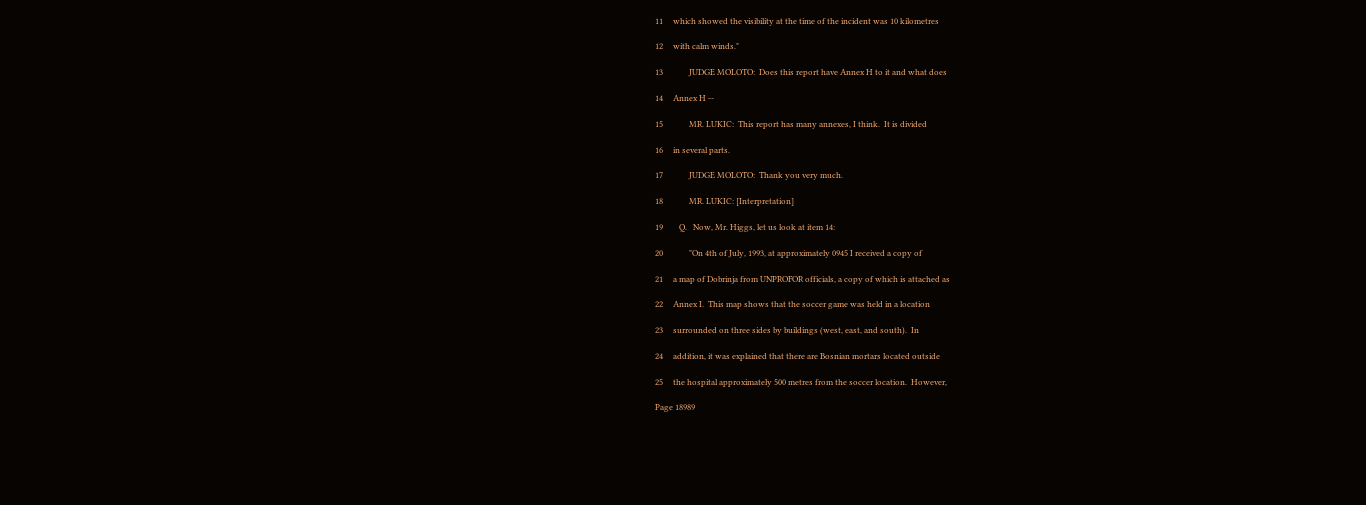11     which showed the visibility at the time of the incident was 10 kilometres

12     with calm winds."

13             JUDGE MOLOTO:  Does this report have Annex H to it and what does

14     Annex H --

15             MR. LUKIC:  This report has many annexes, I think.  It is divided

16     in several parts.

17             JUDGE MOLOTO:  Thank you very much.

18             MR. LUKIC: [Interpretation]

19        Q.   Now, Mr. Higgs, let us look at item 14:

20             "On 4th of July, 1993, at approximately 0945 I received a copy of

21     a map of Dobrinja from UNPROFOR officials, a copy of which is attached as

22     Annex I.  This map shows that the soccer game was held in a location

23     surrounded on three sides by buildings (west, east, and south).  In

24     addition, it was explained that there are Bosnian mortars located outside

25     the hospital approximately 500 metres from the soccer location.  However,

Page 18989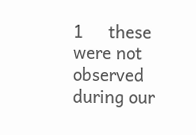1     these were not observed during our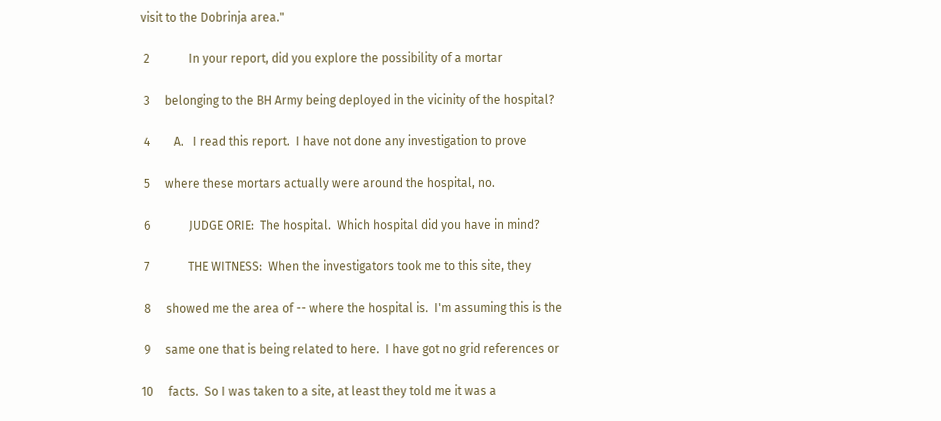visit to the Dobrinja area."

 2             In your report, did you explore the possibility of a mortar

 3     belonging to the BH Army being deployed in the vicinity of the hospital?

 4        A.   I read this report.  I have not done any investigation to prove

 5     where these mortars actually were around the hospital, no.

 6             JUDGE ORIE:  The hospital.  Which hospital did you have in mind?

 7             THE WITNESS:  When the investigators took me to this site, they

 8     showed me the area of -- where the hospital is.  I'm assuming this is the

 9     same one that is being related to here.  I have got no grid references or

10     facts.  So I was taken to a site, at least they told me it was a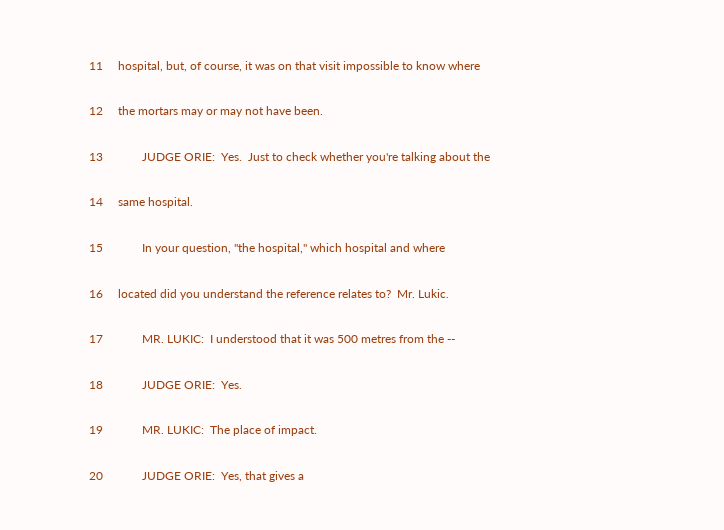11     hospital, but, of course, it was on that visit impossible to know where

12     the mortars may or may not have been.

13             JUDGE ORIE:  Yes.  Just to check whether you're talking about the

14     same hospital.

15             In your question, "the hospital," which hospital and where

16     located did you understand the reference relates to?  Mr. Lukic.

17             MR. LUKIC:  I understood that it was 500 metres from the --

18             JUDGE ORIE:  Yes.

19             MR. LUKIC:  The place of impact.

20             JUDGE ORIE:  Yes, that gives a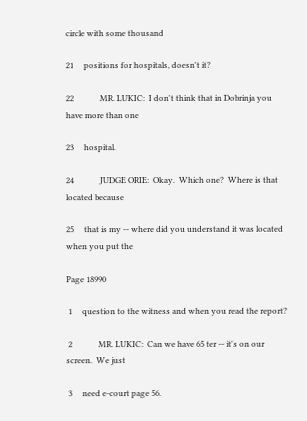circle with some thousand

21     positions for hospitals, doesn't it?

22             MR. LUKIC:  I don't think that in Dobrinja you have more than one

23     hospital.

24             JUDGE ORIE:  Okay.  Which one?  Where is that located because

25     that is my -- where did you understand it was located when you put the

Page 18990

 1     question to the witness and when you read the report?

 2             MR. LUKIC:  Can we have 65 ter -- it's on our screen.  We just

 3     need e-court page 56.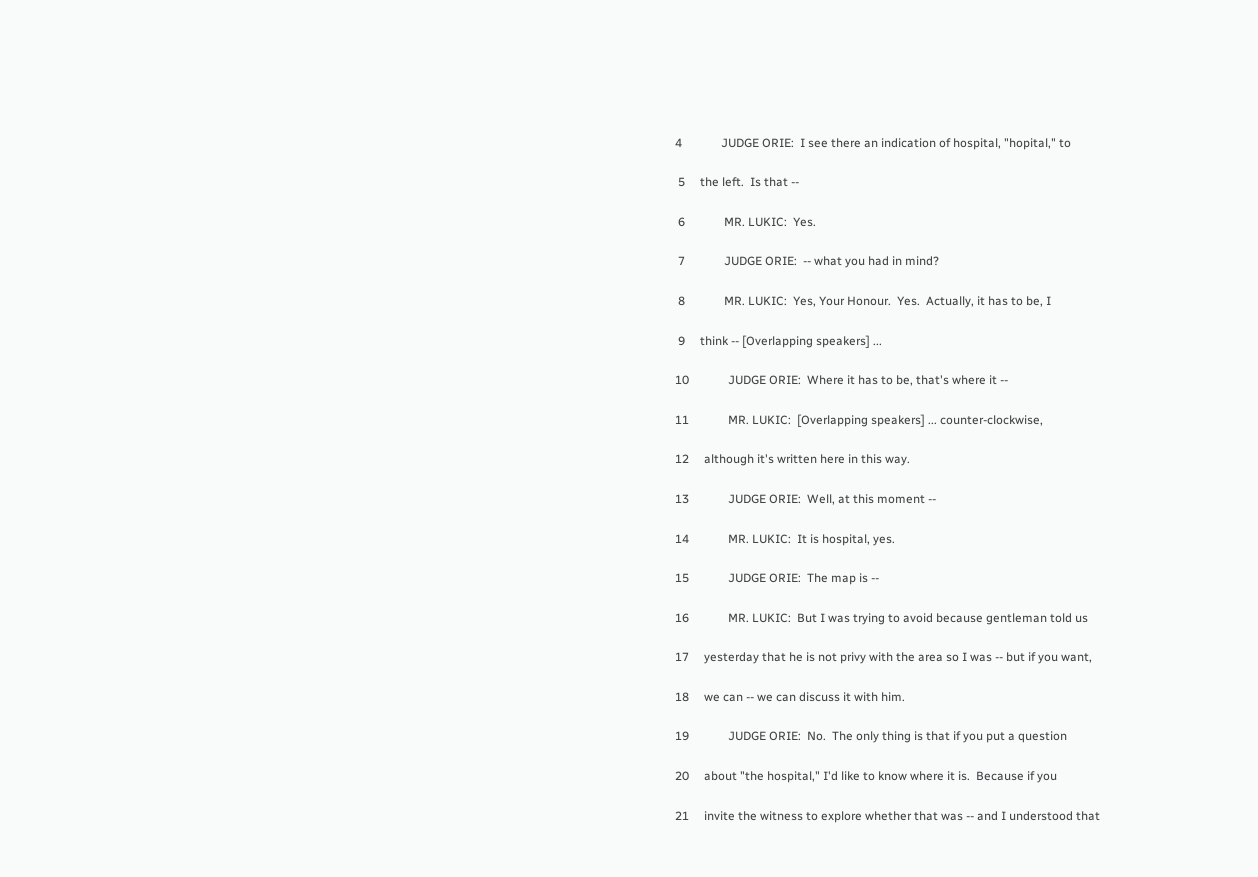4             JUDGE ORIE:  I see there an indication of hospital, "hopital," to

 5     the left.  Is that --

 6             MR. LUKIC:  Yes.

 7             JUDGE ORIE:  -- what you had in mind?

 8             MR. LUKIC:  Yes, Your Honour.  Yes.  Actually, it has to be, I

 9     think -- [Overlapping speakers] ...

10             JUDGE ORIE:  Where it has to be, that's where it --

11             MR. LUKIC:  [Overlapping speakers] ... counter-clockwise,

12     although it's written here in this way.

13             JUDGE ORIE:  Well, at this moment --

14             MR. LUKIC:  It is hospital, yes.

15             JUDGE ORIE:  The map is --

16             MR. LUKIC:  But I was trying to avoid because gentleman told us

17     yesterday that he is not privy with the area so I was -- but if you want,

18     we can -- we can discuss it with him.

19             JUDGE ORIE:  No.  The only thing is that if you put a question

20     about "the hospital," I'd like to know where it is.  Because if you

21     invite the witness to explore whether that was -- and I understood that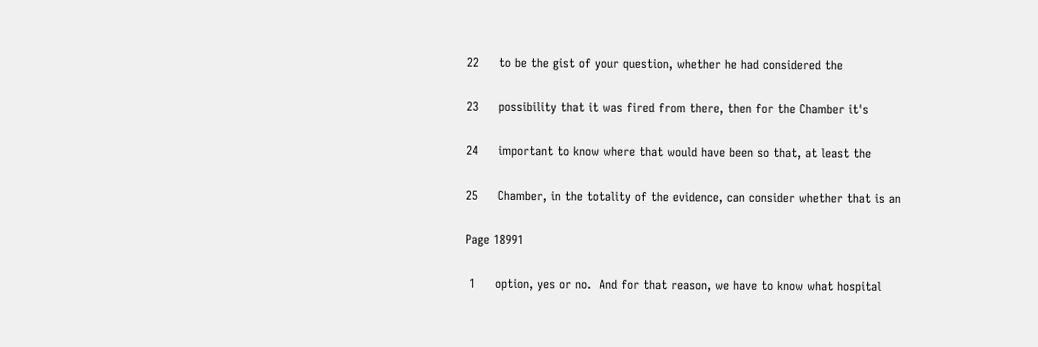22     to be the gist of your question, whether he had considered the

23     possibility that it was fired from there, then for the Chamber it's

24     important to know where that would have been so that, at least the

25     Chamber, in the totality of the evidence, can consider whether that is an

Page 18991

 1     option, yes or no.  And for that reason, we have to know what hospital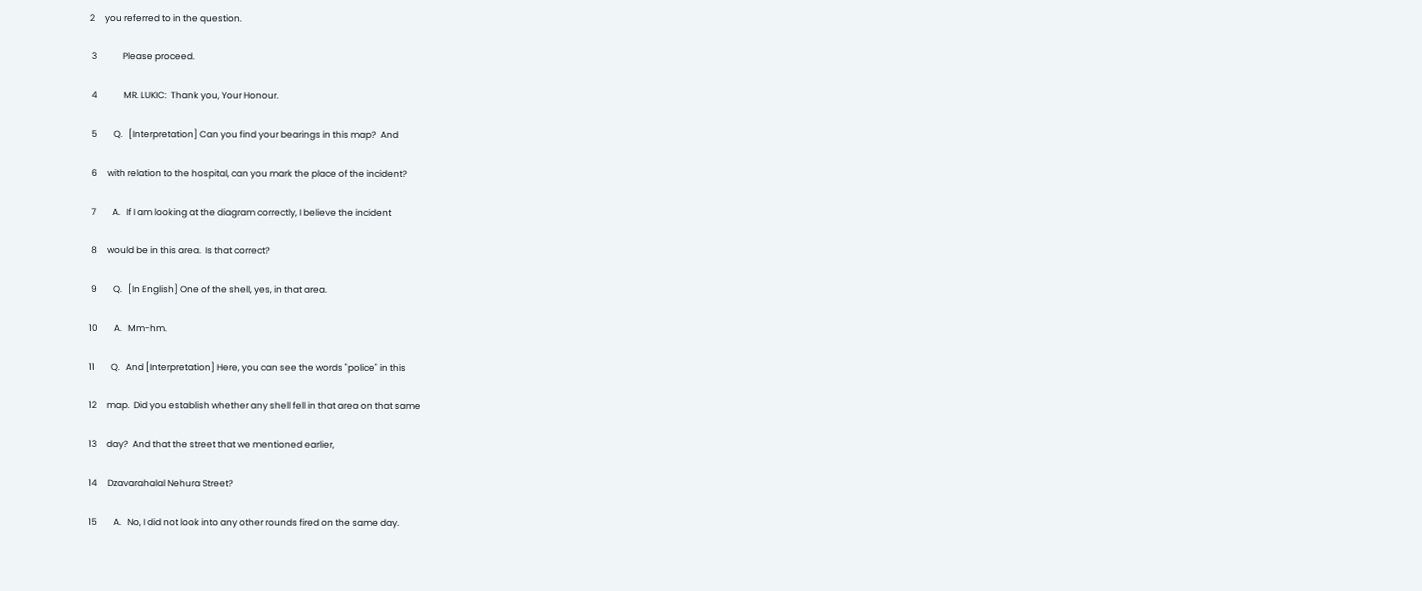2     you referred to in the question.

 3             Please proceed.

 4             MR. LUKIC:  Thank you, Your Honour.

 5        Q.   [Interpretation] Can you find your bearings in this map?  And

 6     with relation to the hospital, can you mark the place of the incident?

 7        A.   If I am looking at the diagram correctly, I believe the incident

 8     would be in this area.  Is that correct?

 9        Q.   [In English] One of the shell, yes, in that area.

10        A.   Mm-hm.

11        Q.   And [Interpretation] Here, you can see the words "police" in this

12     map.  Did you establish whether any shell fell in that area on that same

13     day?  And that the street that we mentioned earlier,

14     Dzavarahalal Nehura Street?

15        A.   No, I did not look into any other rounds fired on the same day.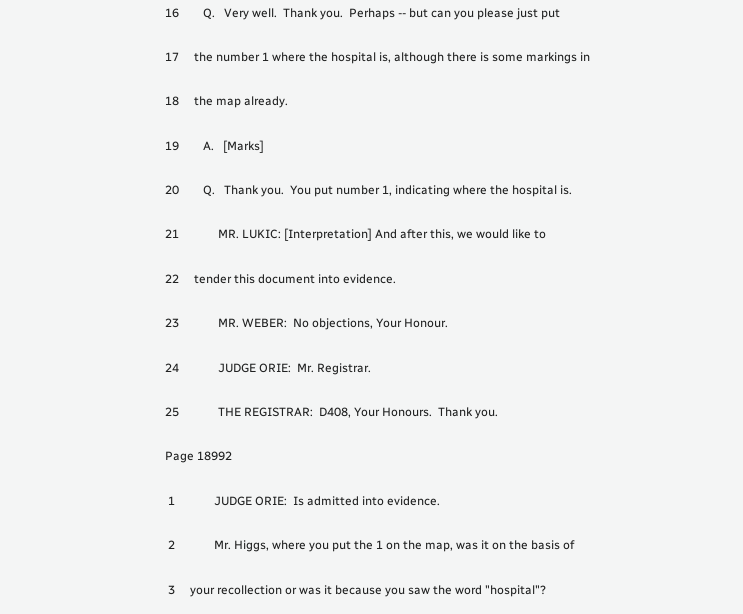16        Q.   Very well.  Thank you.  Perhaps -- but can you please just put

17     the number 1 where the hospital is, although there is some markings in

18     the map already.

19        A.   [Marks]

20        Q.   Thank you.  You put number 1, indicating where the hospital is.

21             MR. LUKIC: [Interpretation] And after this, we would like to

22     tender this document into evidence.

23             MR. WEBER:  No objections, Your Honour.

24             JUDGE ORIE:  Mr. Registrar.

25             THE REGISTRAR:  D408, Your Honours.  Thank you.

Page 18992

 1             JUDGE ORIE:  Is admitted into evidence.

 2             Mr. Higgs, where you put the 1 on the map, was it on the basis of

 3     your recollection or was it because you saw the word "hospital"?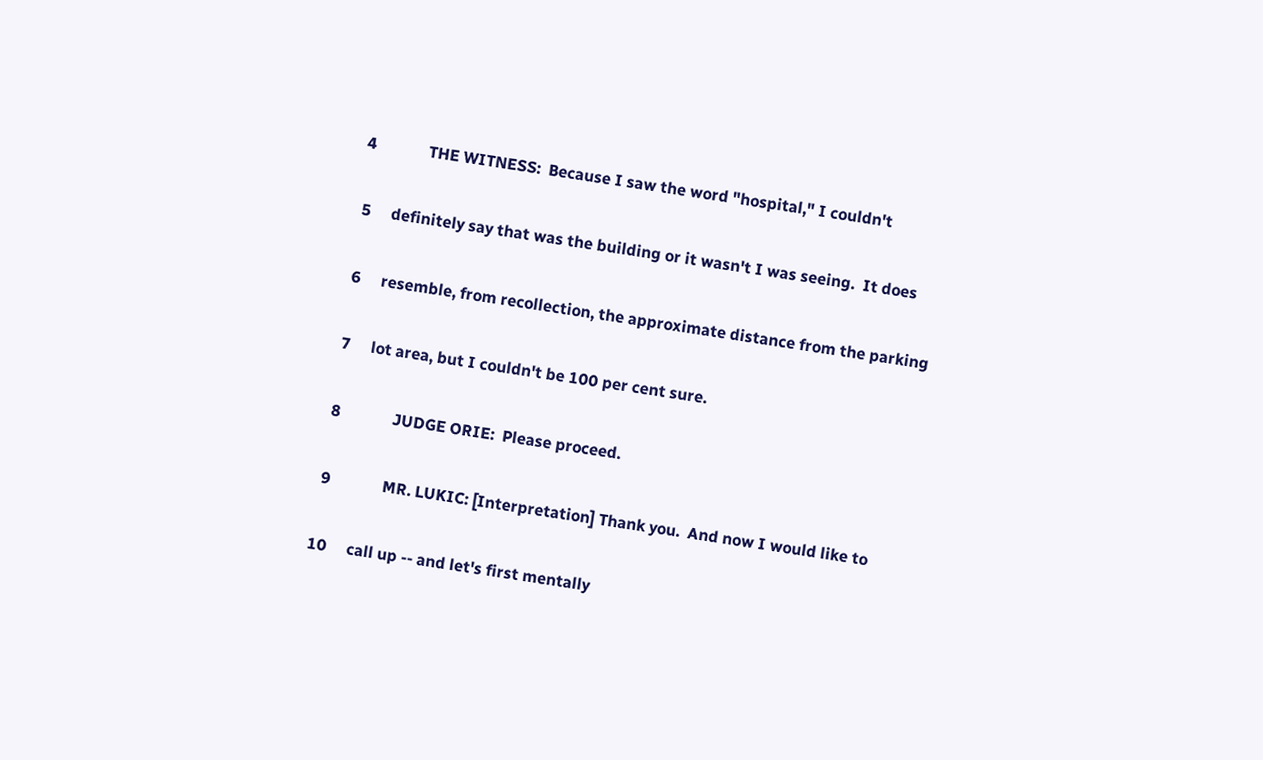4             THE WITNESS:  Because I saw the word "hospital," I couldn't

 5     definitely say that was the building or it wasn't I was seeing.  It does

 6     resemble, from recollection, the approximate distance from the parking

 7     lot area, but I couldn't be 100 per cent sure.

 8             JUDGE ORIE:  Please proceed.

 9             MR. LUKIC: [Interpretation] Thank you.  And now I would like to

10     call up -- and let's first mentally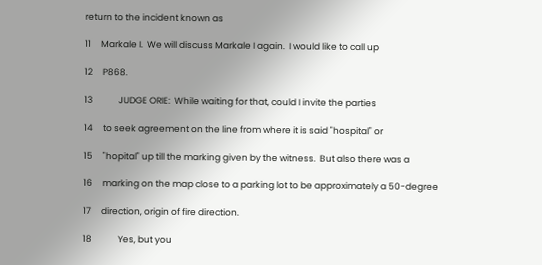return to the incident known as

11     Markale I.  We will discuss Markale I again.  I would like to call up

12     P868.

13             JUDGE ORIE:  While waiting for that, could I invite the parties

14     to seek agreement on the line from where it is said "hospital" or

15     "hopital" up till the marking given by the witness.  But also there was a

16     marking on the map close to a parking lot to be approximately a 50-degree

17     direction, origin of fire direction.

18             Yes, but you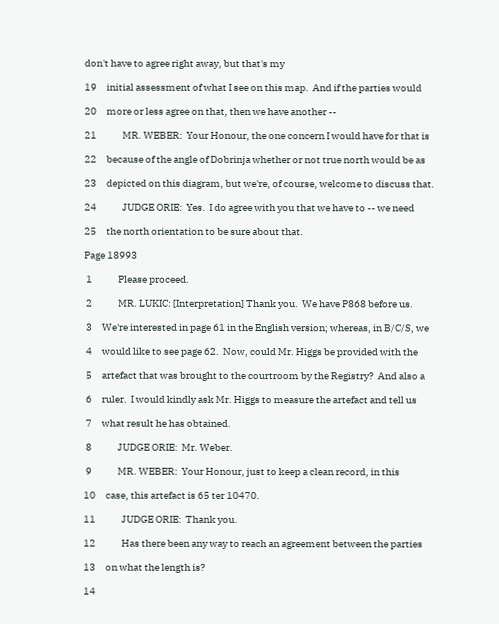don't have to agree right away, but that's my

19     initial assessment of what I see on this map.  And if the parties would

20     more or less agree on that, then we have another --

21             MR. WEBER:  Your Honour, the one concern I would have for that is

22     because of the angle of Dobrinja whether or not true north would be as

23     depicted on this diagram, but we're, of course, welcome to discuss that.

24             JUDGE ORIE:  Yes.  I do agree with you that we have to -- we need

25     the north orientation to be sure about that.

Page 18993

 1             Please proceed.

 2             MR. LUKIC: [Interpretation] Thank you.  We have P868 before us.

 3     We're interested in page 61 in the English version; whereas, in B/C/S, we

 4     would like to see page 62.  Now, could Mr. Higgs be provided with the

 5     artefact that was brought to the courtroom by the Registry?  And also a

 6     ruler.  I would kindly ask Mr. Higgs to measure the artefact and tell us

 7     what result he has obtained.

 8             JUDGE ORIE:  Mr. Weber.

 9             MR. WEBER:  Your Honour, just to keep a clean record, in this

10     case, this artefact is 65 ter 10470.

11             JUDGE ORIE:  Thank you.

12             Has there been any way to reach an agreement between the parties

13     on what the length is?

14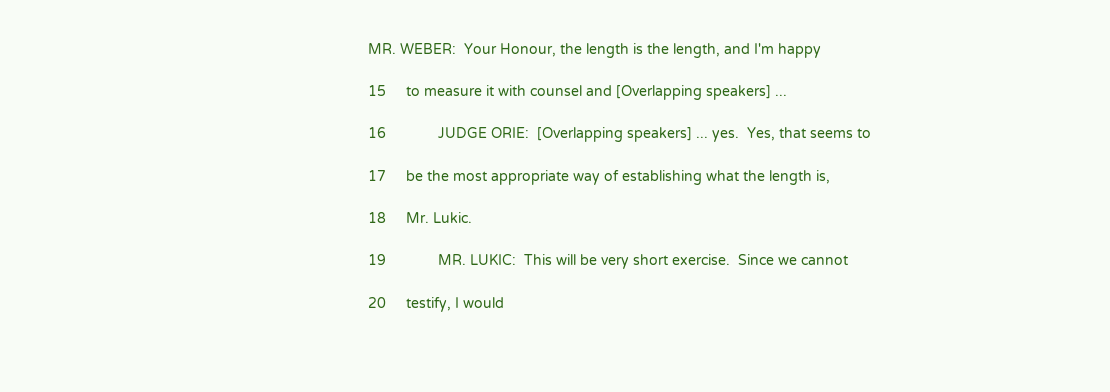MR. WEBER:  Your Honour, the length is the length, and I'm happy

15     to measure it with counsel and [Overlapping speakers] ...

16             JUDGE ORIE:  [Overlapping speakers] ... yes.  Yes, that seems to

17     be the most appropriate way of establishing what the length is,

18     Mr. Lukic.

19             MR. LUKIC:  This will be very short exercise.  Since we cannot

20     testify, I would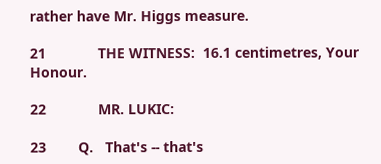rather have Mr. Higgs measure.

21             THE WITNESS:  16.1 centimetres, Your Honour.

22             MR. LUKIC:

23        Q.   That's -- that's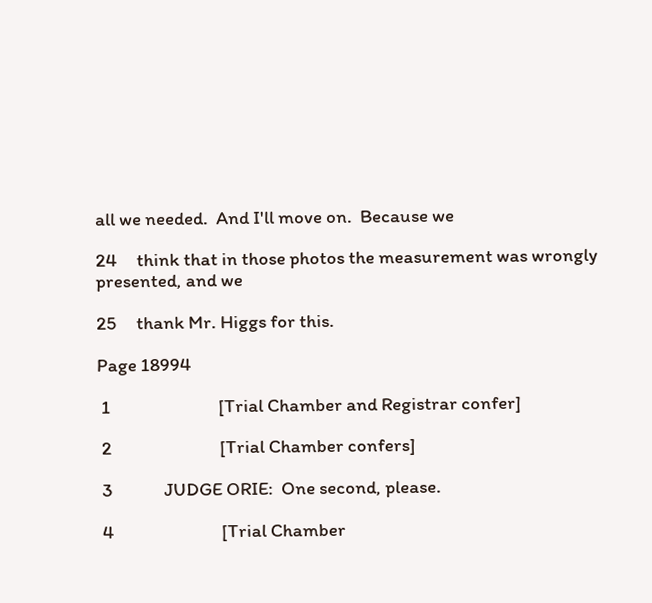all we needed.  And I'll move on.  Because we

24     think that in those photos the measurement was wrongly presented, and we

25     thank Mr. Higgs for this.

Page 18994

 1                           [Trial Chamber and Registrar confer]

 2                           [Trial Chamber confers]

 3             JUDGE ORIE:  One second, please.

 4                           [Trial Chamber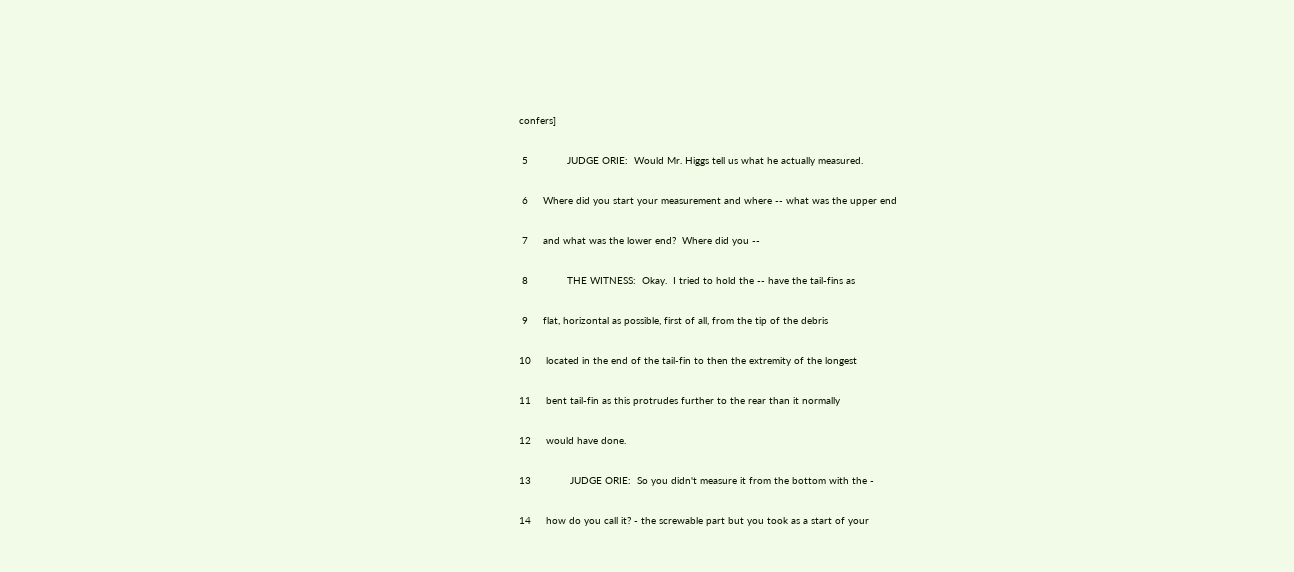confers]

 5             JUDGE ORIE:  Would Mr. Higgs tell us what he actually measured.

 6     Where did you start your measurement and where -- what was the upper end

 7     and what was the lower end?  Where did you --

 8             THE WITNESS:  Okay.  I tried to hold the -- have the tail-fins as

 9     flat, horizontal as possible, first of all, from the tip of the debris

10     located in the end of the tail-fin to then the extremity of the longest

11     bent tail-fin as this protrudes further to the rear than it normally

12     would have done.

13             JUDGE ORIE:  So you didn't measure it from the bottom with the -

14     how do you call it? - the screwable part but you took as a start of your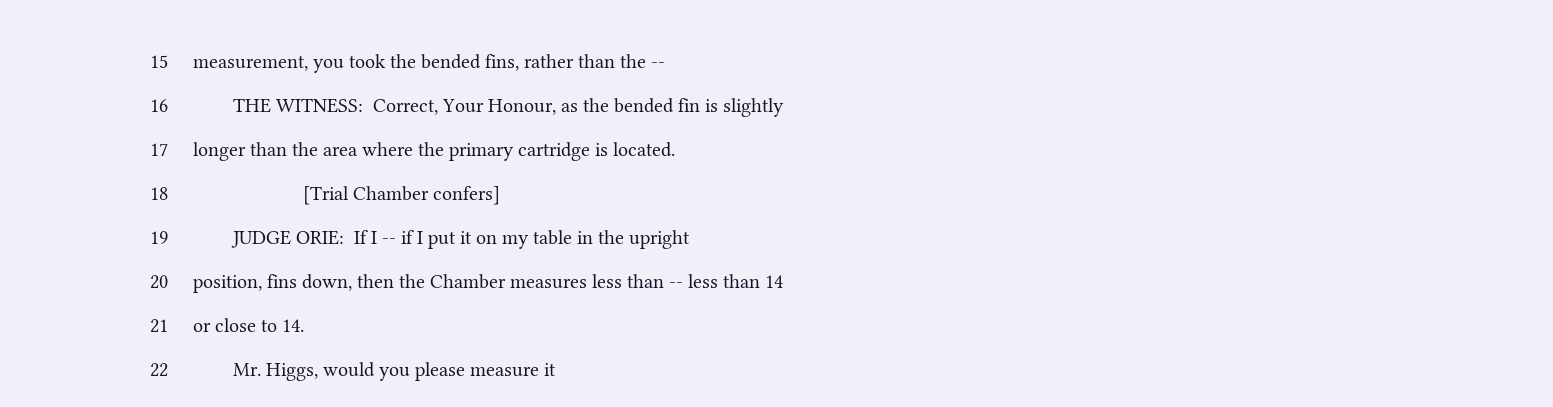15     measurement, you took the bended fins, rather than the --

16             THE WITNESS:  Correct, Your Honour, as the bended fin is slightly

17     longer than the area where the primary cartridge is located.

18                           [Trial Chamber confers]

19             JUDGE ORIE:  If I -- if I put it on my table in the upright

20     position, fins down, then the Chamber measures less than -- less than 14

21     or close to 14.

22             Mr. Higgs, would you please measure it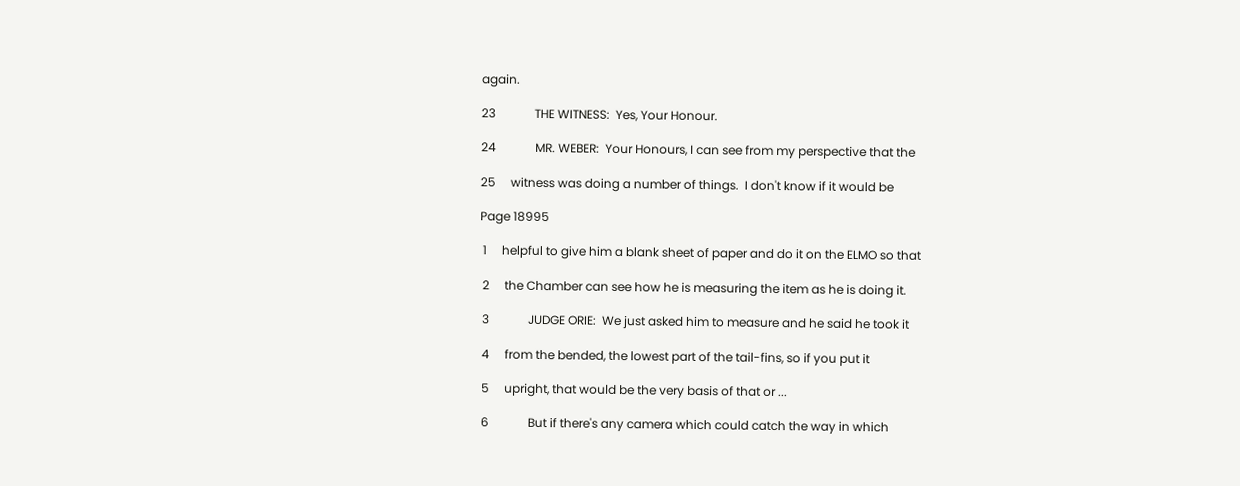again.

23             THE WITNESS:  Yes, Your Honour.

24             MR. WEBER:  Your Honours, I can see from my perspective that the

25     witness was doing a number of things.  I don't know if it would be

Page 18995

 1     helpful to give him a blank sheet of paper and do it on the ELMO so that

 2     the Chamber can see how he is measuring the item as he is doing it.

 3             JUDGE ORIE:  We just asked him to measure and he said he took it

 4     from the bended, the lowest part of the tail-fins, so if you put it

 5     upright, that would be the very basis of that or ...

 6             But if there's any camera which could catch the way in which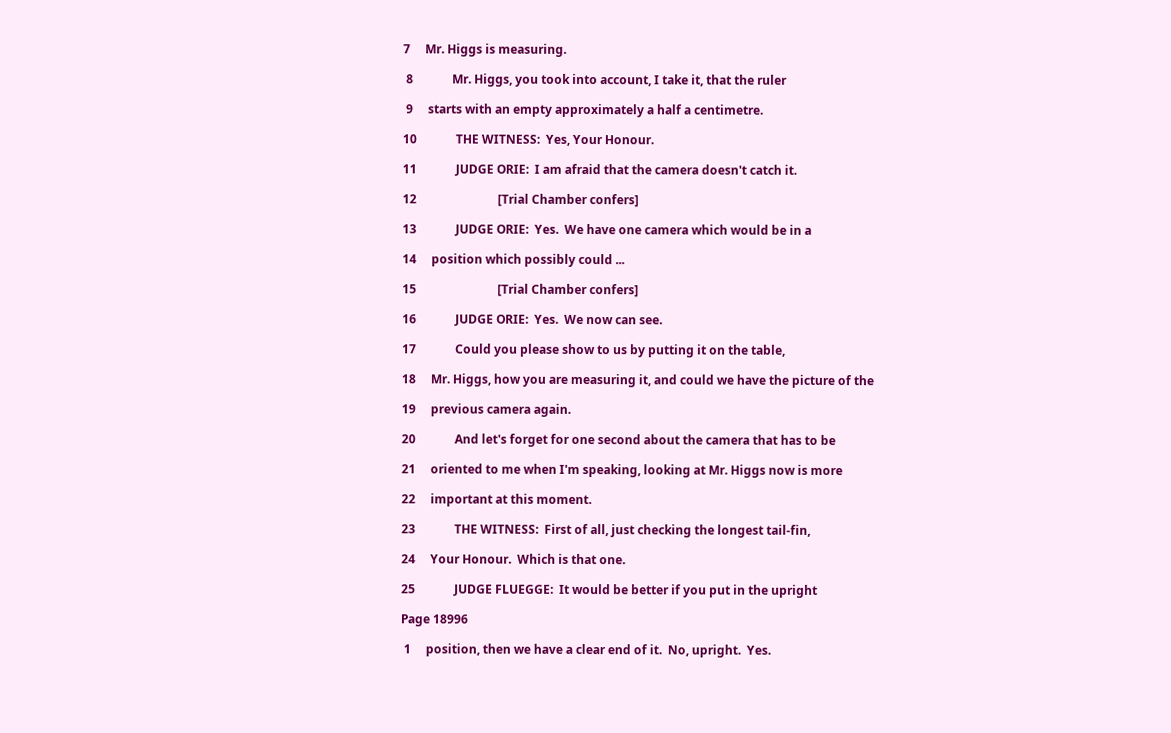7     Mr. Higgs is measuring.

 8             Mr. Higgs, you took into account, I take it, that the ruler

 9     starts with an empty approximately a half a centimetre.

10             THE WITNESS:  Yes, Your Honour.

11             JUDGE ORIE:  I am afraid that the camera doesn't catch it.

12                           [Trial Chamber confers]

13             JUDGE ORIE:  Yes.  We have one camera which would be in a

14     position which possibly could ...

15                           [Trial Chamber confers]

16             JUDGE ORIE:  Yes.  We now can see.

17             Could you please show to us by putting it on the table,

18     Mr. Higgs, how you are measuring it, and could we have the picture of the

19     previous camera again.

20             And let's forget for one second about the camera that has to be

21     oriented to me when I'm speaking, looking at Mr. Higgs now is more

22     important at this moment.

23             THE WITNESS:  First of all, just checking the longest tail-fin,

24     Your Honour.  Which is that one.

25             JUDGE FLUEGGE:  It would be better if you put in the upright

Page 18996

 1     position, then we have a clear end of it.  No, upright.  Yes.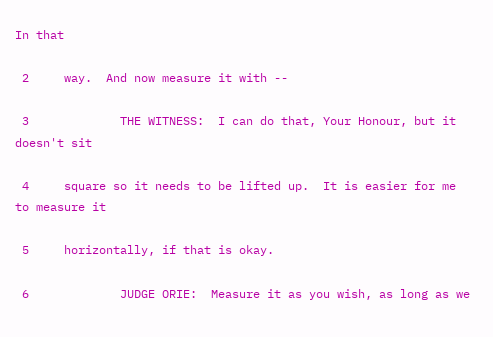In that

 2     way.  And now measure it with --

 3             THE WITNESS:  I can do that, Your Honour, but it doesn't sit

 4     square so it needs to be lifted up.  It is easier for me to measure it

 5     horizontally, if that is okay.

 6             JUDGE ORIE:  Measure it as you wish, as long as we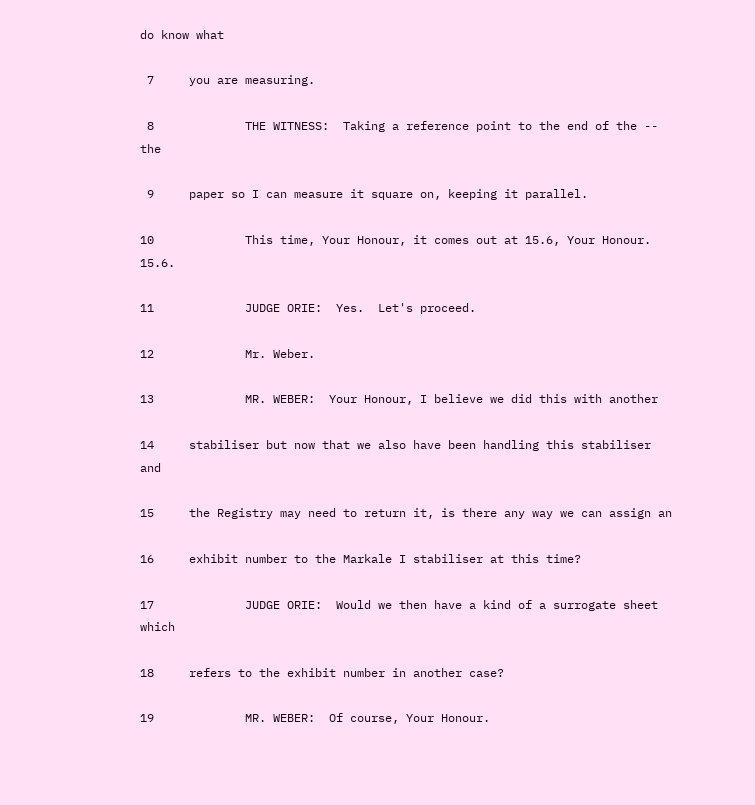do know what

 7     you are measuring.

 8             THE WITNESS:  Taking a reference point to the end of the -- the

 9     paper so I can measure it square on, keeping it parallel.

10             This time, Your Honour, it comes out at 15.6, Your Honour.  15.6.

11             JUDGE ORIE:  Yes.  Let's proceed.

12             Mr. Weber.

13             MR. WEBER:  Your Honour, I believe we did this with another

14     stabiliser but now that we also have been handling this stabiliser and

15     the Registry may need to return it, is there any way we can assign an

16     exhibit number to the Markale I stabiliser at this time?

17             JUDGE ORIE:  Would we then have a kind of a surrogate sheet which

18     refers to the exhibit number in another case?

19             MR. WEBER:  Of course, Your Honour.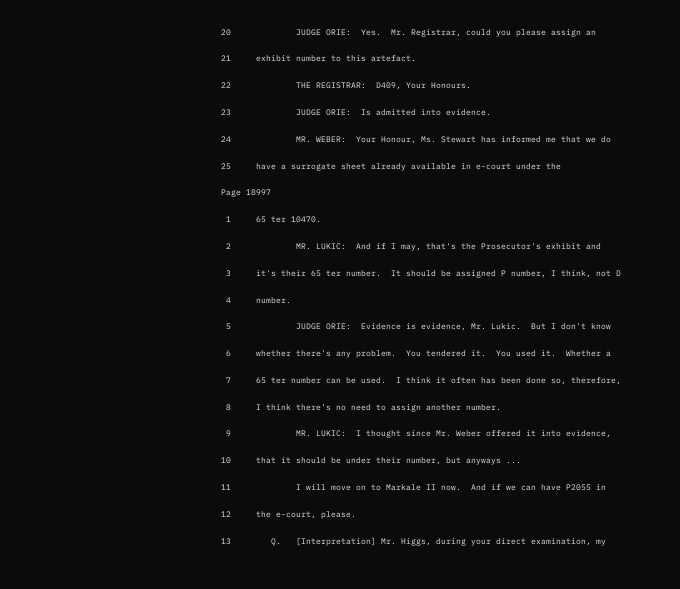20             JUDGE ORIE:  Yes.  Mr. Registrar, could you please assign an

21     exhibit number to this artefact.

22             THE REGISTRAR:  D409, Your Honours.

23             JUDGE ORIE:  Is admitted into evidence.

24             MR. WEBER:  Your Honour, Ms. Stewart has informed me that we do

25     have a surrogate sheet already available in e-court under the

Page 18997

 1     65 ter 10470.

 2             MR. LUKIC:  And if I may, that's the Prosecutor's exhibit and

 3     it's their 65 ter number.  It should be assigned P number, I think, not D

 4     number.

 5             JUDGE ORIE:  Evidence is evidence, Mr. Lukic.  But I don't know

 6     whether there's any problem.  You tendered it.  You used it.  Whether a

 7     65 ter number can be used.  I think it often has been done so, therefore,

 8     I think there's no need to assign another number.

 9             MR. LUKIC:  I thought since Mr. Weber offered it into evidence,

10     that it should be under their number, but anyways ...

11             I will move on to Markale II now.  And if we can have P2055 in

12     the e-court, please.

13        Q.   [Interpretation] Mr. Higgs, during your direct examination, my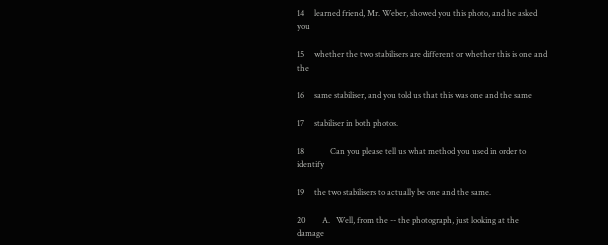14     learned friend, Mr. Weber, showed you this photo, and he asked you

15     whether the two stabilisers are different or whether this is one and the

16     same stabiliser, and you told us that this was one and the same

17     stabiliser in both photos.

18             Can you please tell us what method you used in order to identify

19     the two stabilisers to actually be one and the same.

20        A.   Well, from the -- the photograph, just looking at the damage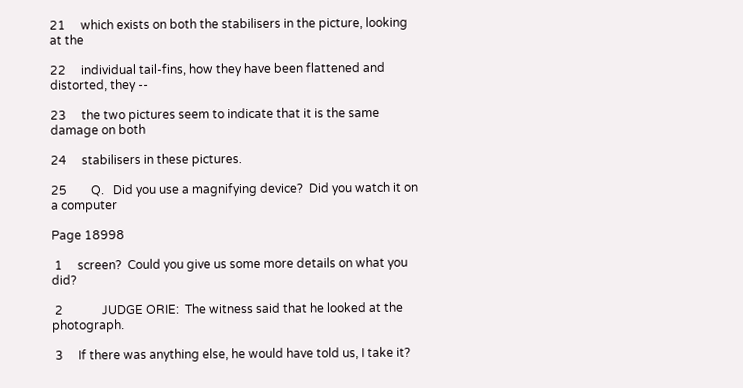21     which exists on both the stabilisers in the picture, looking at the

22     individual tail-fins, how they have been flattened and distorted, they --

23     the two pictures seem to indicate that it is the same damage on both

24     stabilisers in these pictures.

25        Q.   Did you use a magnifying device?  Did you watch it on a computer

Page 18998

 1     screen?  Could you give us some more details on what you did?

 2             JUDGE ORIE:  The witness said that he looked at the photograph.

 3     If there was anything else, he would have told us, I take it?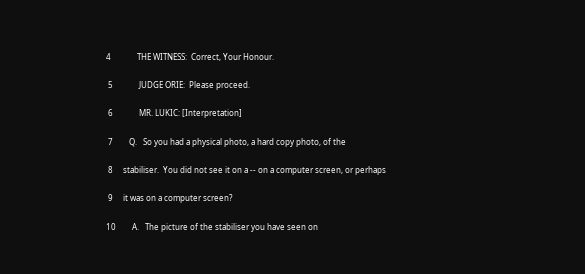4             THE WITNESS:  Correct, Your Honour.

 5             JUDGE ORIE:  Please proceed.

 6             MR. LUKIC: [Interpretation]

 7        Q.   So you had a physical photo, a hard copy photo, of the

 8     stabiliser.  You did not see it on a -- on a computer screen, or perhaps

 9     it was on a computer screen?

10        A.   The picture of the stabiliser you have seen on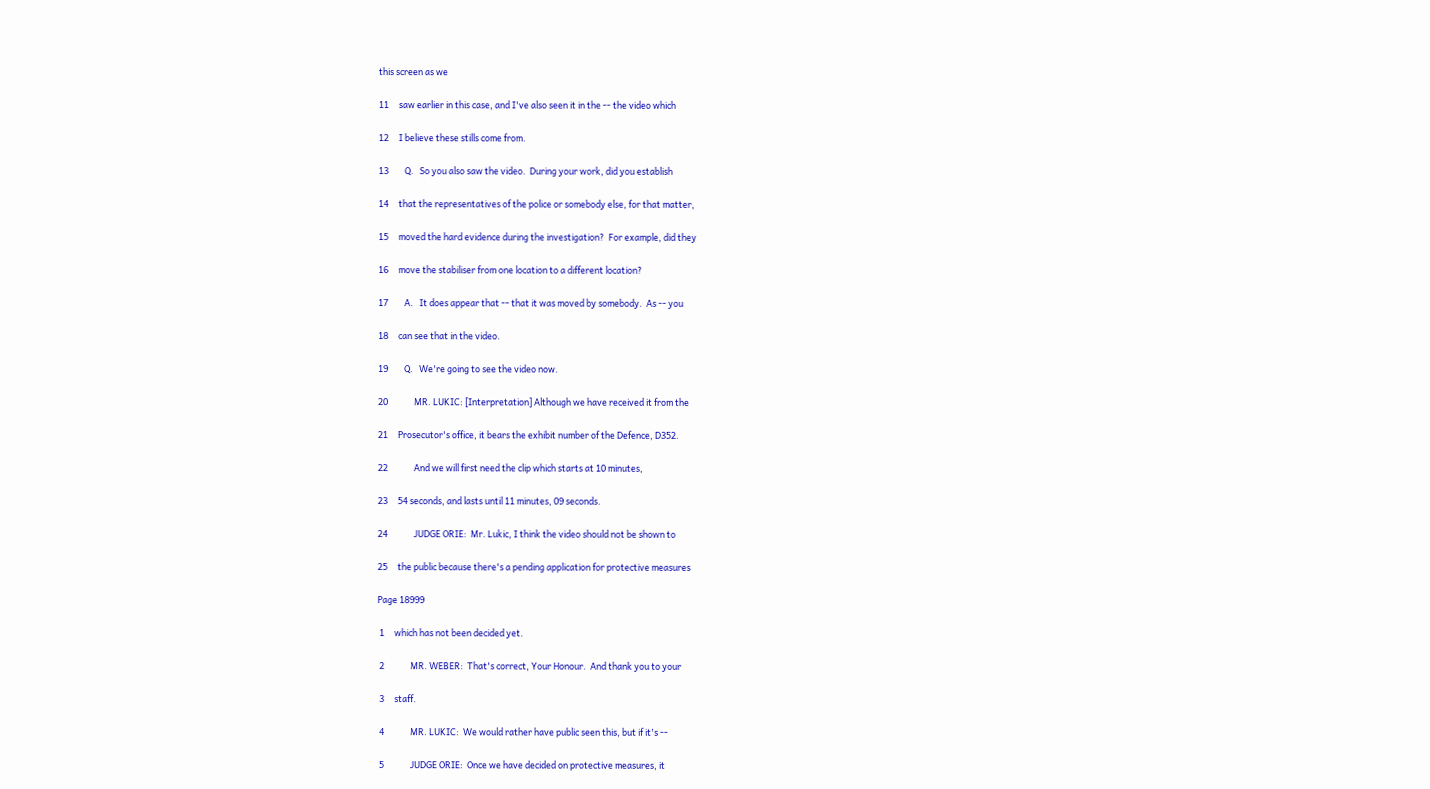this screen as we

11     saw earlier in this case, and I've also seen it in the -- the video which

12     I believe these stills come from.

13        Q.   So you also saw the video.  During your work, did you establish

14     that the representatives of the police or somebody else, for that matter,

15     moved the hard evidence during the investigation?  For example, did they

16     move the stabiliser from one location to a different location?

17        A.   It does appear that -- that it was moved by somebody.  As -- you

18     can see that in the video.

19        Q.   We're going to see the video now.

20             MR. LUKIC: [Interpretation] Although we have received it from the

21     Prosecutor's office, it bears the exhibit number of the Defence, D352.

22             And we will first need the clip which starts at 10 minutes,

23     54 seconds, and lasts until 11 minutes, 09 seconds.

24             JUDGE ORIE:  Mr. Lukic, I think the video should not be shown to

25     the public because there's a pending application for protective measures

Page 18999

 1     which has not been decided yet.

 2             MR. WEBER:  That's correct, Your Honour.  And thank you to your

 3     staff.

 4             MR. LUKIC:  We would rather have public seen this, but if it's --

 5             JUDGE ORIE:  Once we have decided on protective measures, it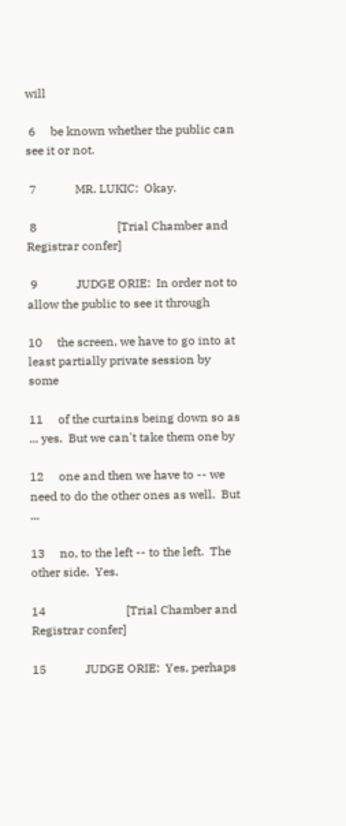will

 6     be known whether the public can see it or not.

 7             MR. LUKIC:  Okay.

 8                           [Trial Chamber and Registrar confer]

 9             JUDGE ORIE:  In order not to allow the public to see it through

10     the screen, we have to go into at least partially private session by some

11     of the curtains being down so as ... yes.  But we can't take them one by

12     one and then we have to -- we need to do the other ones as well.  But ...

13     no, to the left -- to the left.  The other side.  Yes.

14                           [Trial Chamber and Registrar confer]

15             JUDGE ORIE:  Yes, perhaps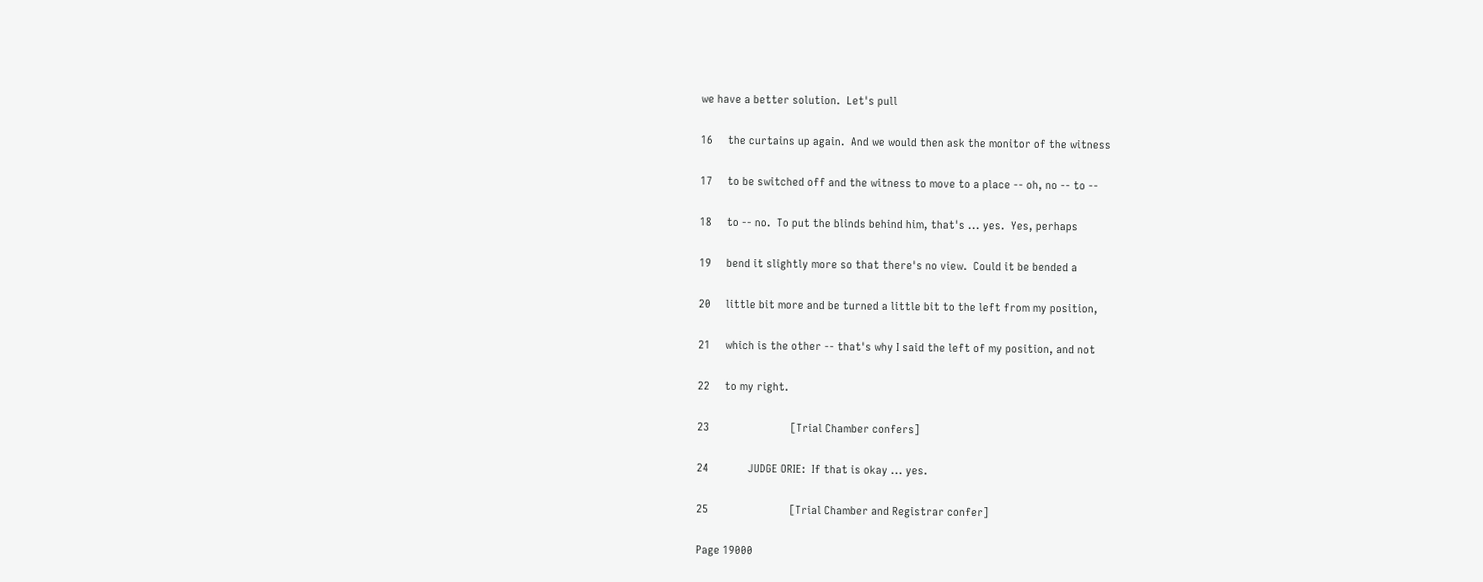we have a better solution.  Let's pull

16     the curtains up again.  And we would then ask the monitor of the witness

17     to be switched off and the witness to move to a place -- oh, no -- to --

18     to -- no.  To put the blinds behind him, that's ... yes.  Yes, perhaps

19     bend it slightly more so that there's no view.  Could it be bended a

20     little bit more and be turned a little bit to the left from my position,

21     which is the other -- that's why I said the left of my position, and not

22     to my right.

23                           [Trial Chamber confers]

24             JUDGE ORIE:  If that is okay ... yes.

25                           [Trial Chamber and Registrar confer]

Page 19000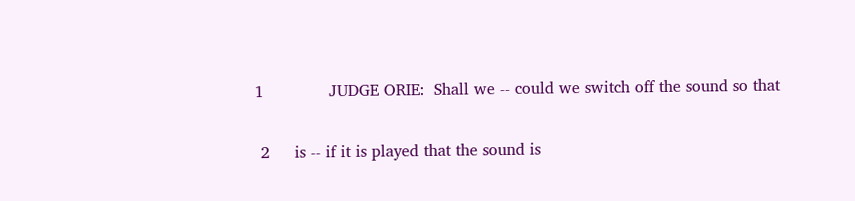1             JUDGE ORIE:  Shall we -- could we switch off the sound so that

 2     is -- if it is played that the sound is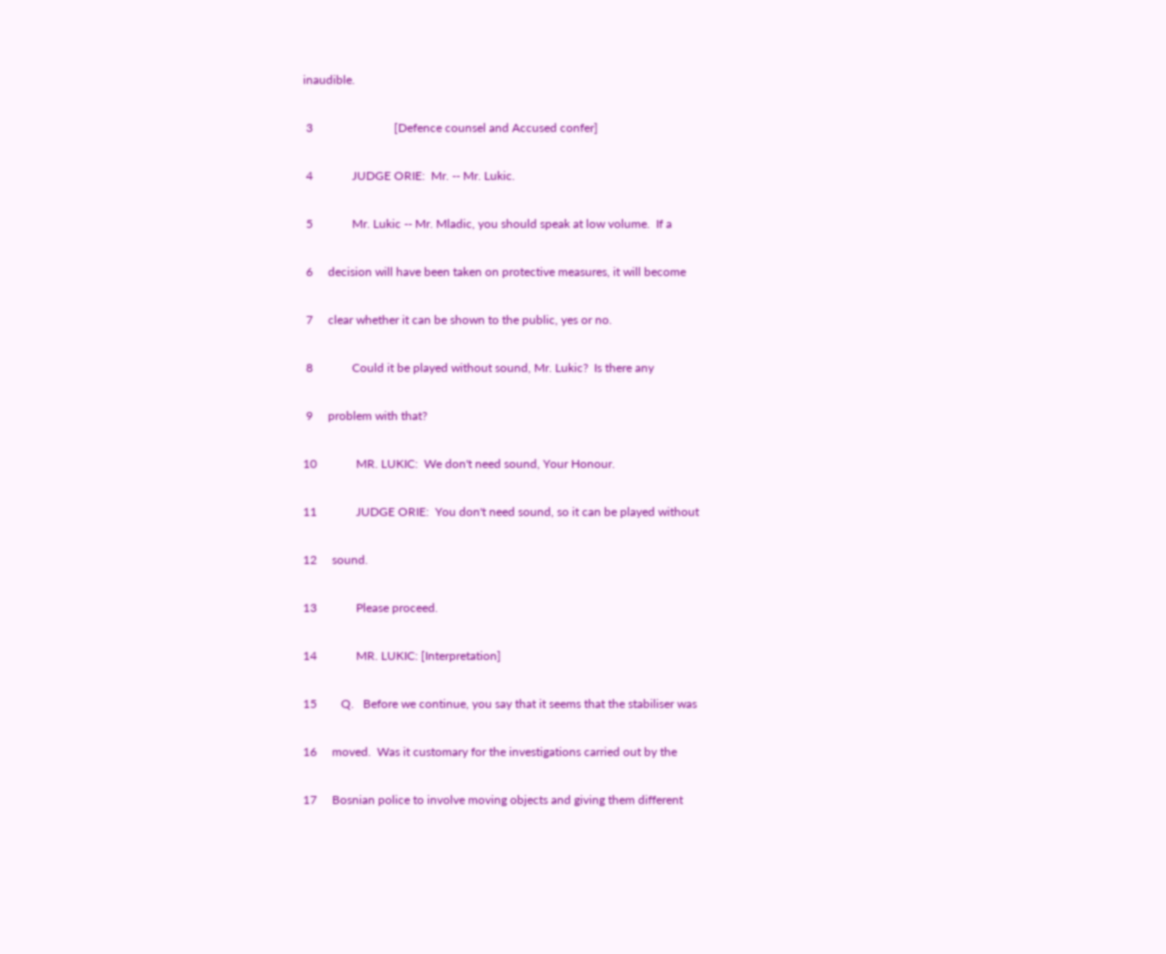inaudible.

 3                           [Defence counsel and Accused confer]

 4             JUDGE ORIE:  Mr. -- Mr. Lukic.

 5             Mr. Lukic -- Mr. Mladic, you should speak at low volume.  If a

 6     decision will have been taken on protective measures, it will become

 7     clear whether it can be shown to the public, yes or no.

 8             Could it be played without sound, Mr. Lukic?  Is there any

 9     problem with that?

10             MR. LUKIC:  We don't need sound, Your Honour.

11             JUDGE ORIE:  You don't need sound, so it can be played without

12     sound.

13             Please proceed.

14             MR. LUKIC: [Interpretation]

15        Q.   Before we continue, you say that it seems that the stabiliser was

16     moved.  Was it customary for the investigations carried out by the

17     Bosnian police to involve moving objects and giving them different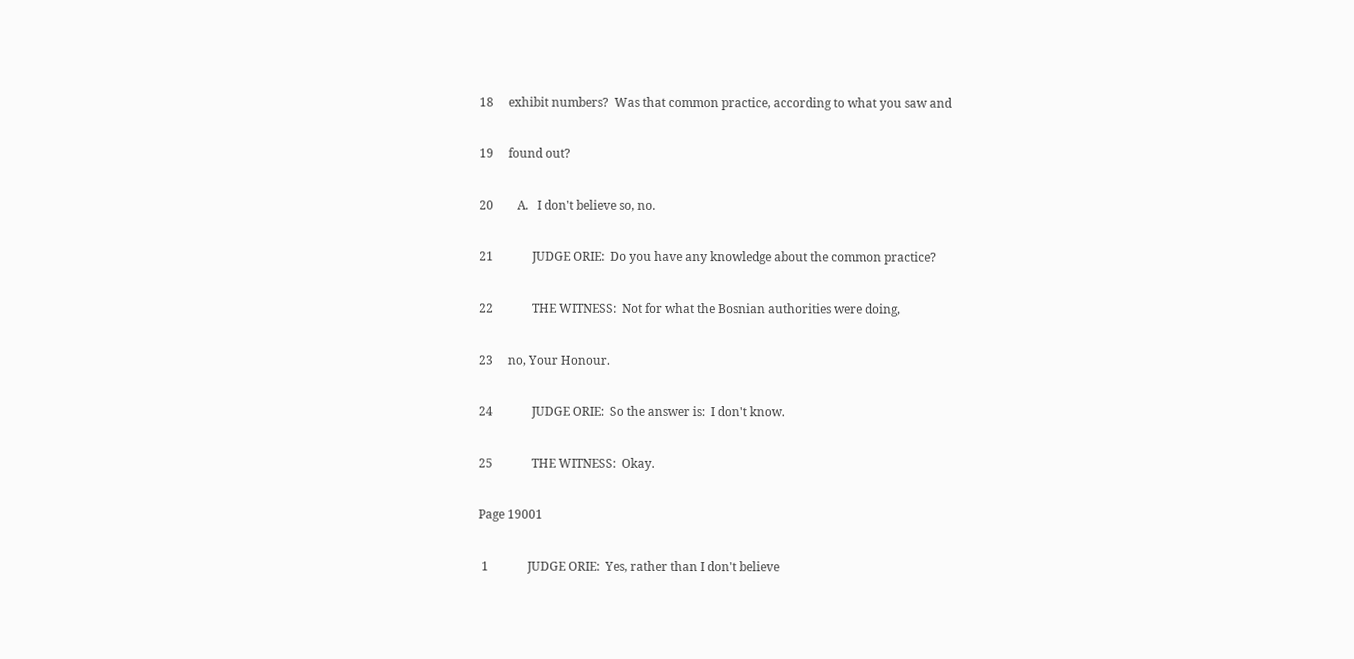18     exhibit numbers?  Was that common practice, according to what you saw and

19     found out?

20        A.   I don't believe so, no.

21             JUDGE ORIE:  Do you have any knowledge about the common practice?

22             THE WITNESS:  Not for what the Bosnian authorities were doing,

23     no, Your Honour.

24             JUDGE ORIE:  So the answer is:  I don't know.

25             THE WITNESS:  Okay.

Page 19001

 1             JUDGE ORIE:  Yes, rather than I don't believe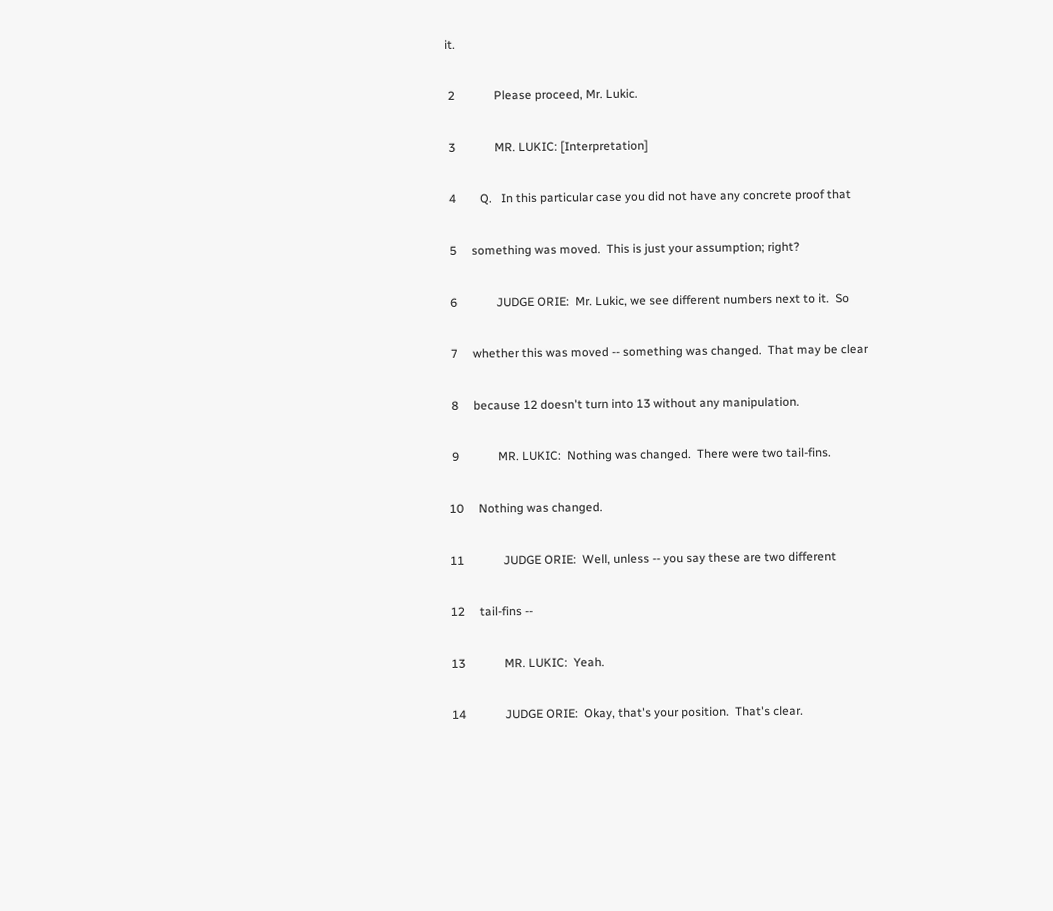it.

 2             Please proceed, Mr. Lukic.

 3             MR. LUKIC: [Interpretation]

 4        Q.   In this particular case you did not have any concrete proof that

 5     something was moved.  This is just your assumption; right?

 6             JUDGE ORIE:  Mr. Lukic, we see different numbers next to it.  So

 7     whether this was moved -- something was changed.  That may be clear

 8     because 12 doesn't turn into 13 without any manipulation.

 9             MR. LUKIC:  Nothing was changed.  There were two tail-fins.

10     Nothing was changed.

11             JUDGE ORIE:  Well, unless -- you say these are two different

12     tail-fins --

13             MR. LUKIC:  Yeah.

14             JUDGE ORIE:  Okay, that's your position.  That's clear.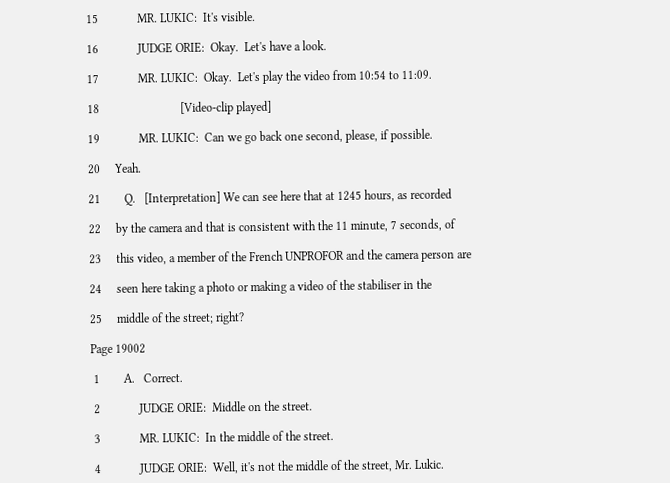15             MR. LUKIC:  It's visible.

16             JUDGE ORIE:  Okay.  Let's have a look.

17             MR. LUKIC:  Okay.  Let's play the video from 10:54 to 11:09.

18                           [Video-clip played]

19             MR. LUKIC:  Can we go back one second, please, if possible.

20     Yeah.

21        Q.   [Interpretation] We can see here that at 1245 hours, as recorded

22     by the camera and that is consistent with the 11 minute, 7 seconds, of

23     this video, a member of the French UNPROFOR and the camera person are

24     seen here taking a photo or making a video of the stabiliser in the

25     middle of the street; right?

Page 19002

 1        A.   Correct.

 2             JUDGE ORIE:  Middle on the street.

 3             MR. LUKIC:  In the middle of the street.

 4             JUDGE ORIE:  Well, it's not the middle of the street, Mr. Lukic.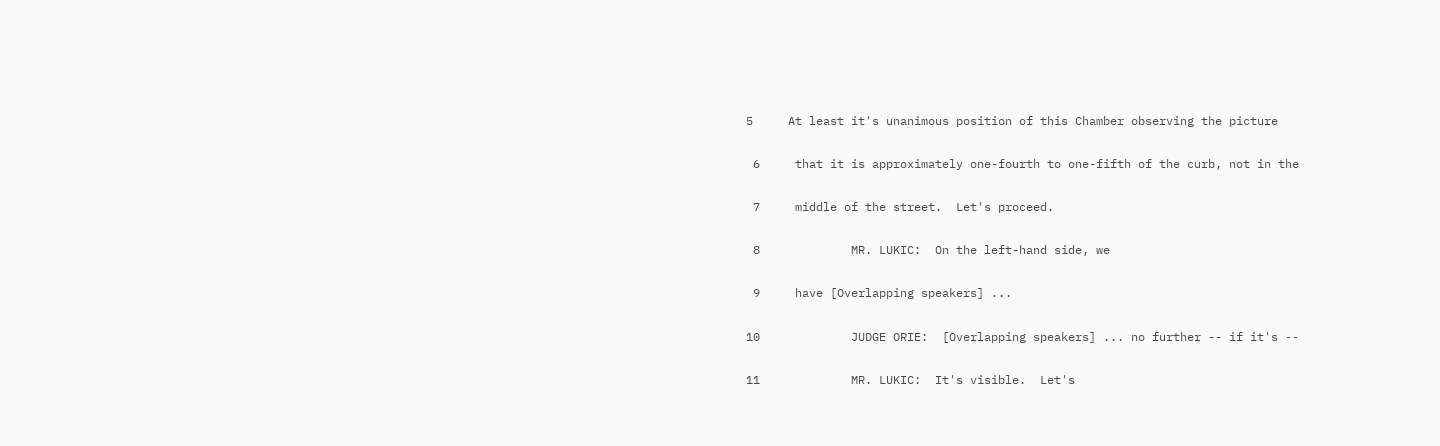5     At least it's unanimous position of this Chamber observing the picture

 6     that it is approximately one-fourth to one-fifth of the curb, not in the

 7     middle of the street.  Let's proceed.

 8             MR. LUKIC:  On the left-hand side, we

 9     have [Overlapping speakers] ...

10             JUDGE ORIE:  [Overlapping speakers] ... no further -- if it's --

11             MR. LUKIC:  It's visible.  Let's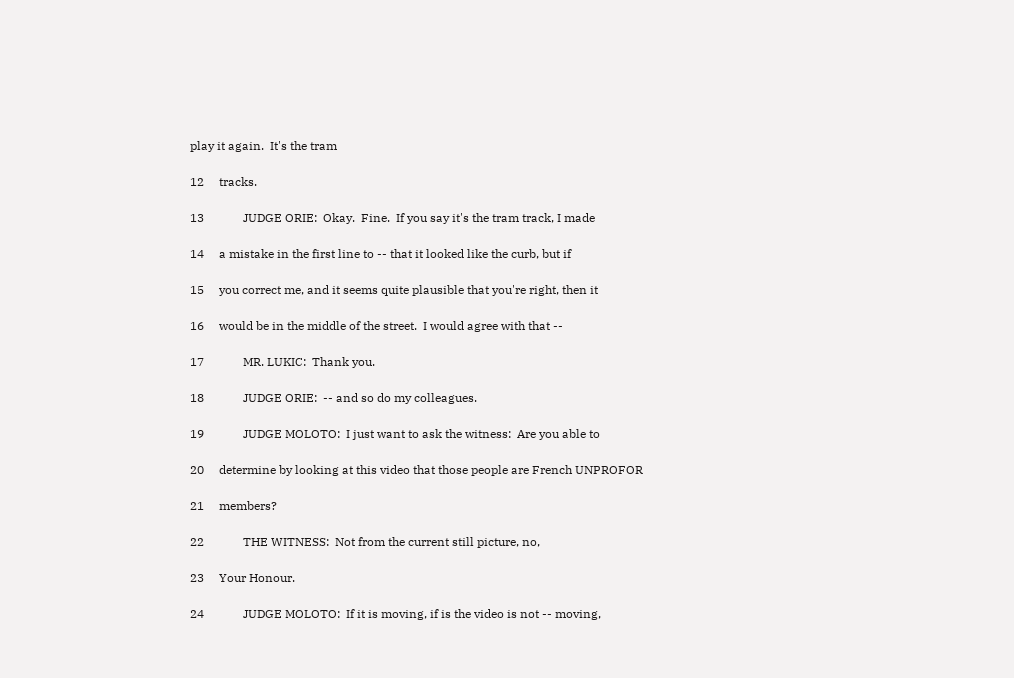play it again.  It's the tram

12     tracks.

13             JUDGE ORIE:  Okay.  Fine.  If you say it's the tram track, I made

14     a mistake in the first line to -- that it looked like the curb, but if

15     you correct me, and it seems quite plausible that you're right, then it

16     would be in the middle of the street.  I would agree with that --

17             MR. LUKIC:  Thank you.

18             JUDGE ORIE:  -- and so do my colleagues.

19             JUDGE MOLOTO:  I just want to ask the witness:  Are you able to

20     determine by looking at this video that those people are French UNPROFOR

21     members?

22             THE WITNESS:  Not from the current still picture, no,

23     Your Honour.

24             JUDGE MOLOTO:  If it is moving, if is the video is not -- moving,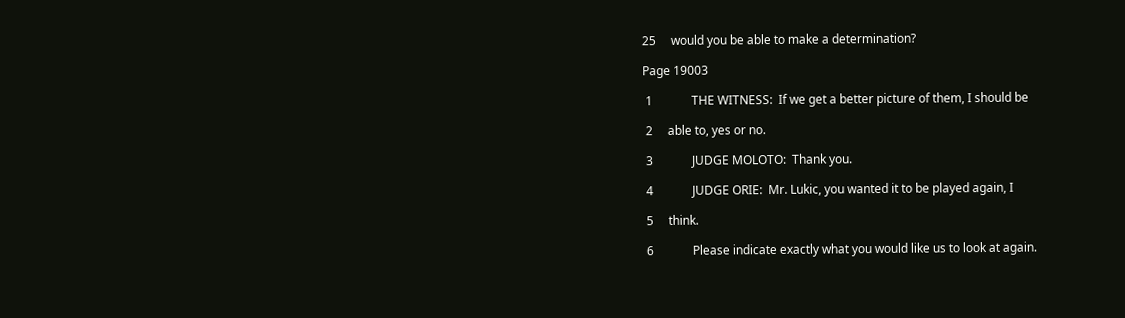25     would you be able to make a determination?

Page 19003

 1             THE WITNESS:  If we get a better picture of them, I should be

 2     able to, yes or no.

 3             JUDGE MOLOTO:  Thank you.

 4             JUDGE ORIE:  Mr. Lukic, you wanted it to be played again, I

 5     think.

 6             Please indicate exactly what you would like us to look at again.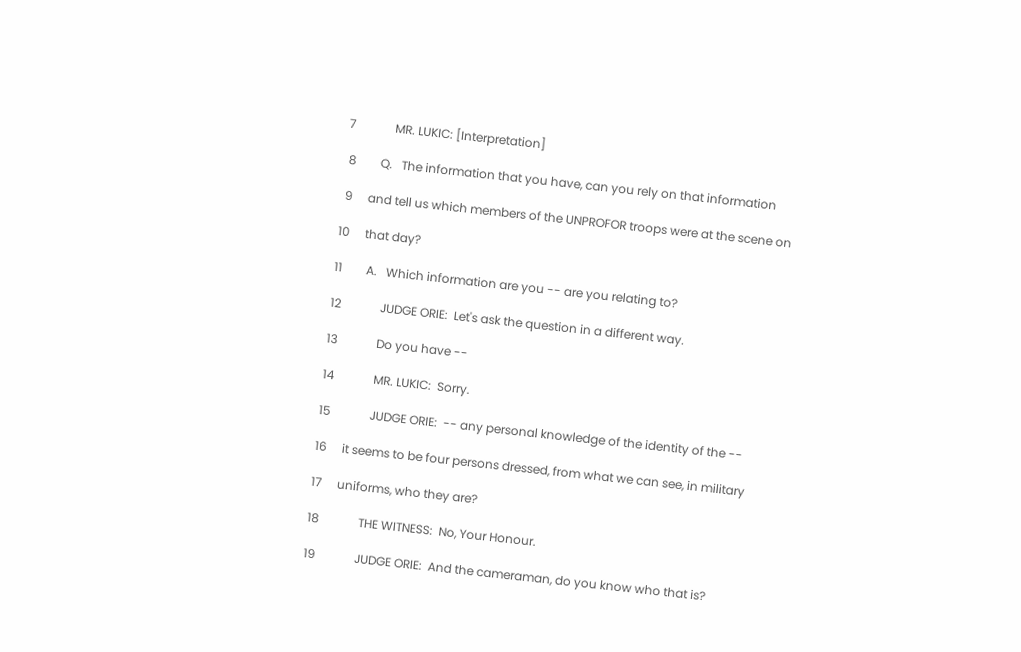7             MR. LUKIC: [Interpretation]

 8        Q.   The information that you have, can you rely on that information

 9     and tell us which members of the UNPROFOR troops were at the scene on

10     that day?

11        A.   Which information are you -- are you relating to?

12             JUDGE ORIE:  Let's ask the question in a different way.

13             Do you have --

14             MR. LUKIC:  Sorry.

15             JUDGE ORIE:  -- any personal knowledge of the identity of the --

16     it seems to be four persons dressed, from what we can see, in military

17     uniforms, who they are?

18             THE WITNESS:  No, Your Honour.

19             JUDGE ORIE:  And the cameraman, do you know who that is?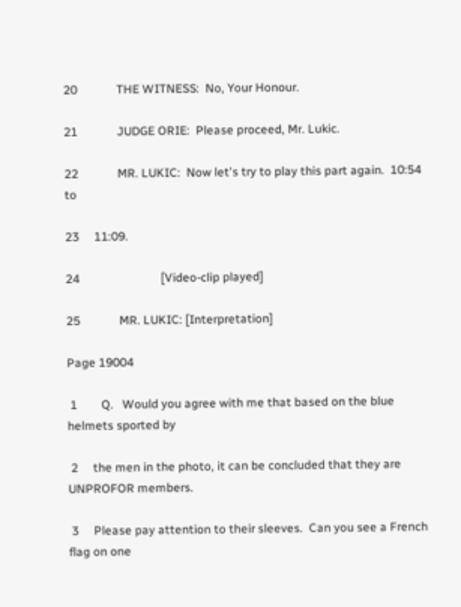20             THE WITNESS:  No, Your Honour.

21             JUDGE ORIE:  Please proceed, Mr. Lukic.

22             MR. LUKIC:  Now let's try to play this part again.  10:54 to

23     11:09.

24                           [Video-clip played]

25             MR. LUKIC: [Interpretation]

Page 19004

 1        Q.   Would you agree with me that based on the blue helmets sported by

 2     the men in the photo, it can be concluded that they are UNPROFOR members.

 3     Please pay attention to their sleeves.  Can you see a French flag on one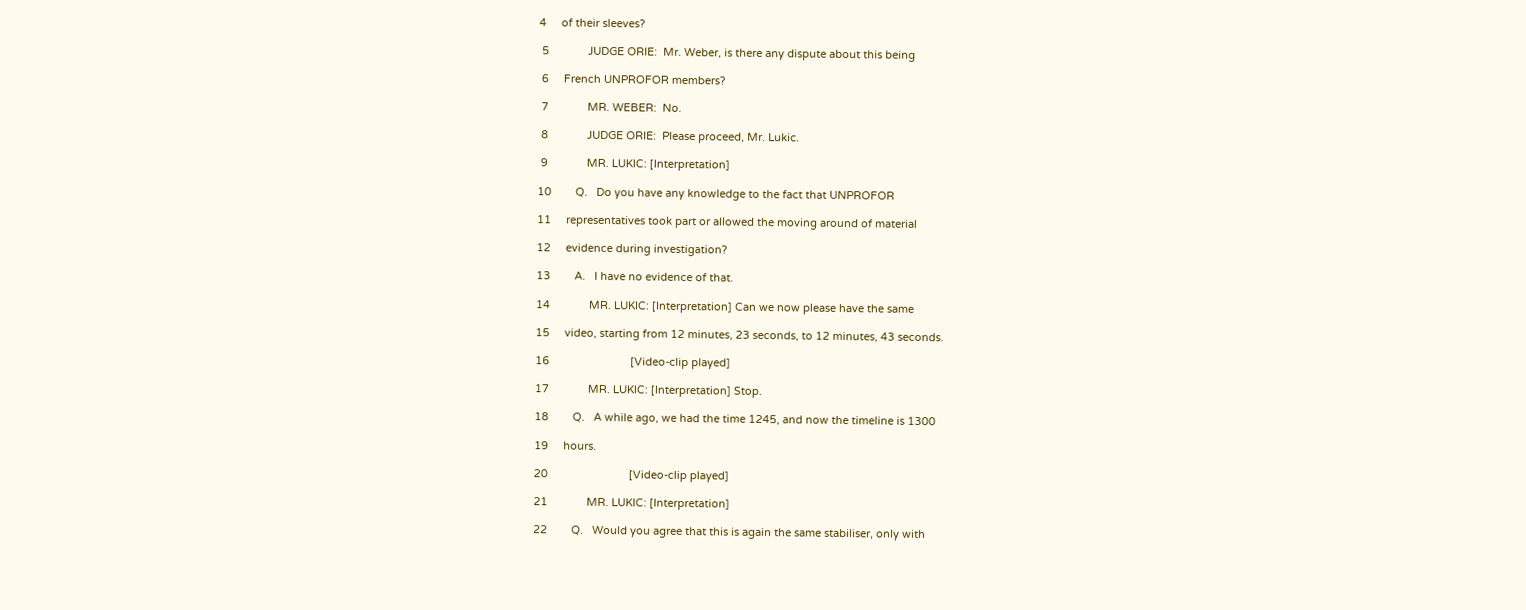4     of their sleeves?

 5             JUDGE ORIE:  Mr. Weber, is there any dispute about this being

 6     French UNPROFOR members?

 7             MR. WEBER:  No.

 8             JUDGE ORIE:  Please proceed, Mr. Lukic.

 9             MR. LUKIC: [Interpretation]

10        Q.   Do you have any knowledge to the fact that UNPROFOR

11     representatives took part or allowed the moving around of material

12     evidence during investigation?

13        A.   I have no evidence of that.

14             MR. LUKIC: [Interpretation] Can we now please have the same

15     video, starting from 12 minutes, 23 seconds, to 12 minutes, 43 seconds.

16                           [Video-clip played]

17             MR. LUKIC: [Interpretation] Stop.

18        Q.   A while ago, we had the time 1245, and now the timeline is 1300

19     hours.

20                           [Video-clip played]

21             MR. LUKIC: [Interpretation]

22        Q.   Would you agree that this is again the same stabiliser, only with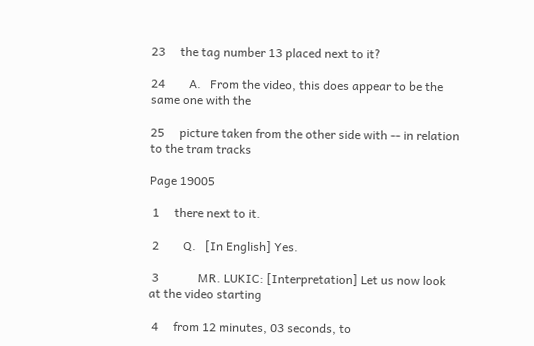23     the tag number 13 placed next to it?

24        A.   From the video, this does appear to be the same one with the

25     picture taken from the other side with -- in relation to the tram tracks

Page 19005

 1     there next to it.

 2        Q.   [In English] Yes.

 3             MR. LUKIC: [Interpretation] Let us now look at the video starting

 4     from 12 minutes, 03 seconds, to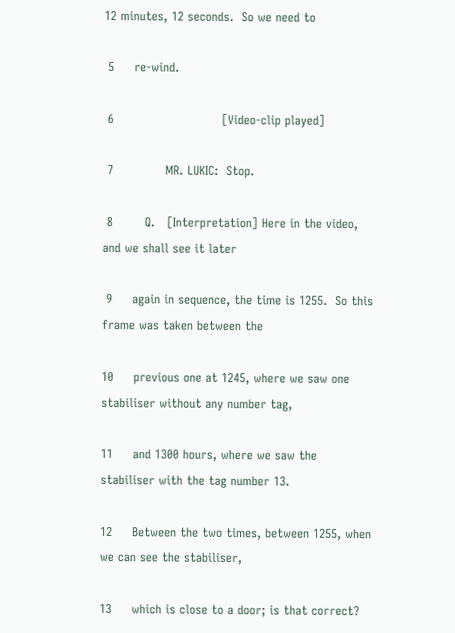12 minutes, 12 seconds.  So we need to

 5     re-wind.

 6                           [Video-clip played]

 7             MR. LUKIC:  Stop.

 8        Q.   [Interpretation] Here in the video, and we shall see it later

 9     again in sequence, the time is 1255.  So this frame was taken between the

10     previous one at 1245, where we saw one stabiliser without any number tag,

11     and 1300 hours, where we saw the stabiliser with the tag number 13.

12     Between the two times, between 1255, when we can see the stabiliser,

13     which is close to a door; is that correct?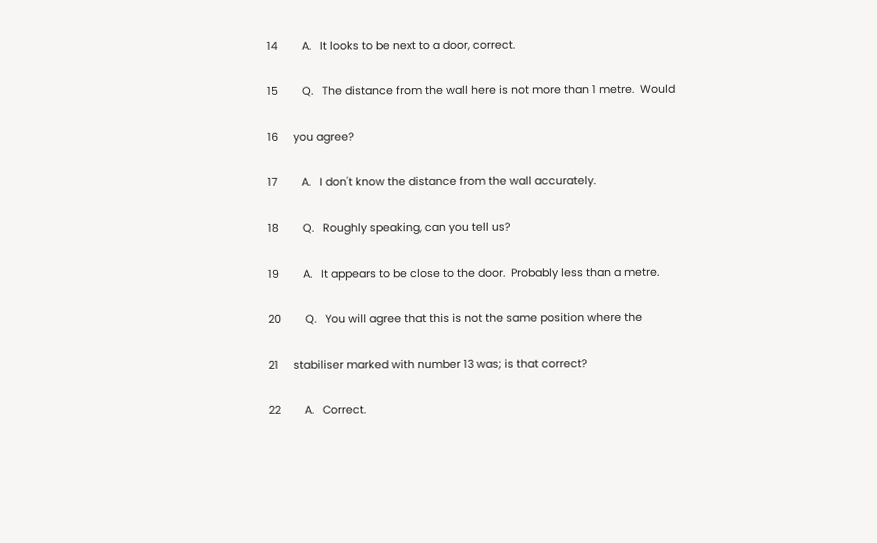14        A.   It looks to be next to a door, correct.

15        Q.   The distance from the wall here is not more than 1 metre.  Would

16     you agree?

17        A.   I don't know the distance from the wall accurately.

18        Q.   Roughly speaking, can you tell us?

19        A.   It appears to be close to the door.  Probably less than a metre.

20        Q.   You will agree that this is not the same position where the

21     stabiliser marked with number 13 was; is that correct?

22        A.   Correct.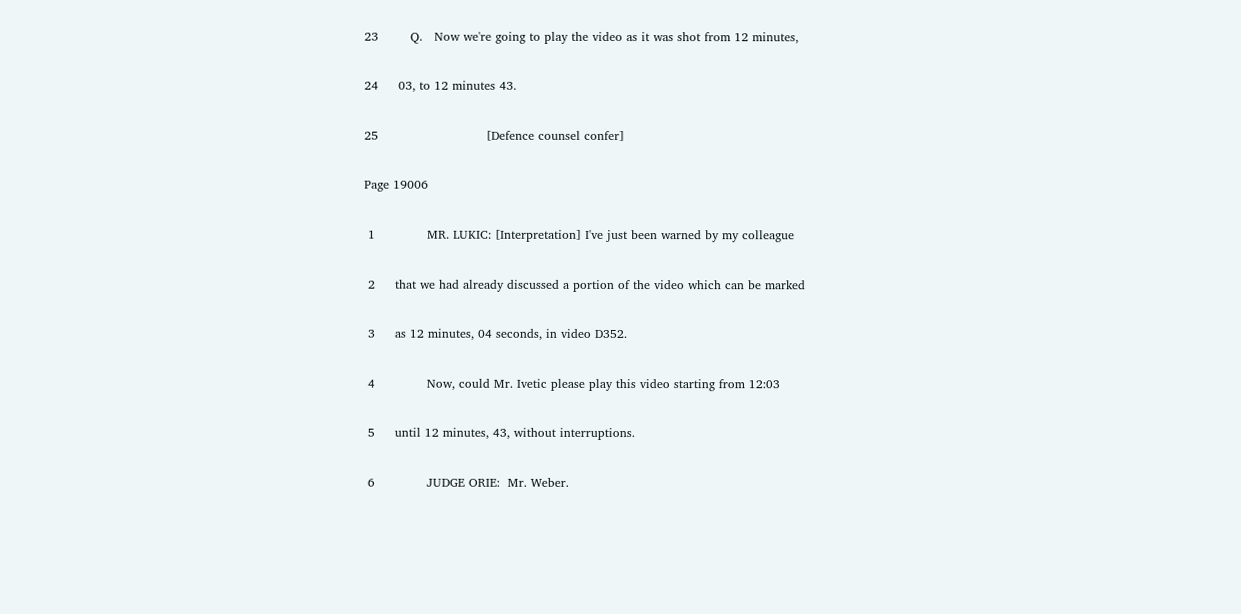23        Q.   Now we're going to play the video as it was shot from 12 minutes,

24     03, to 12 minutes 43.

25                           [Defence counsel confer]

Page 19006

 1             MR. LUKIC: [Interpretation] I've just been warned by my colleague

 2     that we had already discussed a portion of the video which can be marked

 3     as 12 minutes, 04 seconds, in video D352.

 4             Now, could Mr. Ivetic please play this video starting from 12:03

 5     until 12 minutes, 43, without interruptions.

 6             JUDGE ORIE:  Mr. Weber.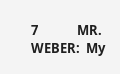7             MR. WEBER:  My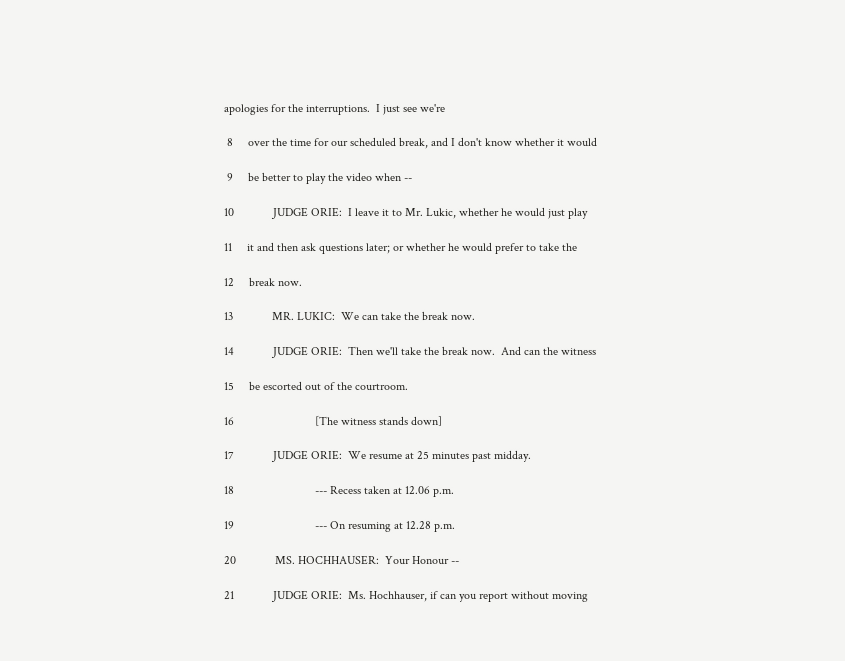apologies for the interruptions.  I just see we're

 8     over the time for our scheduled break, and I don't know whether it would

 9     be better to play the video when --

10             JUDGE ORIE:  I leave it to Mr. Lukic, whether he would just play

11     it and then ask questions later; or whether he would prefer to take the

12     break now.

13             MR. LUKIC:  We can take the break now.

14             JUDGE ORIE:  Then we'll take the break now.  And can the witness

15     be escorted out of the courtroom.

16                           [The witness stands down]

17             JUDGE ORIE:  We resume at 25 minutes past midday.

18                           --- Recess taken at 12.06 p.m.

19                           --- On resuming at 12.28 p.m.

20             MS. HOCHHAUSER:  Your Honour --

21             JUDGE ORIE:  Ms. Hochhauser, if can you report without moving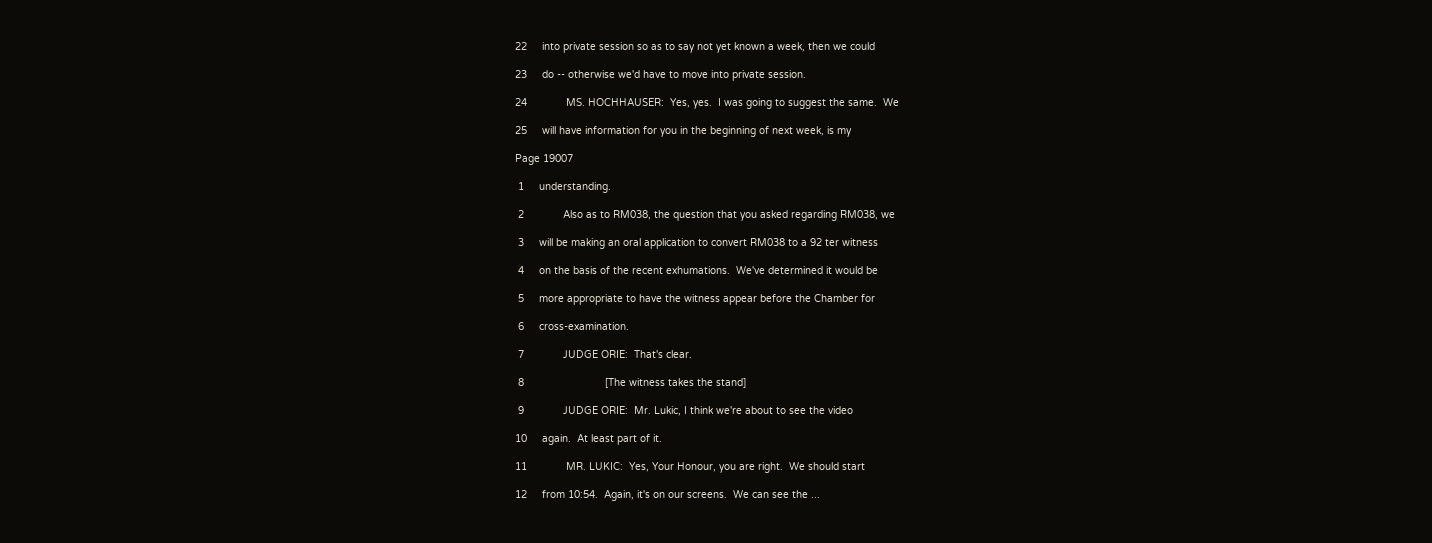22     into private session so as to say not yet known a week, then we could

23     do -- otherwise we'd have to move into private session.

24             MS. HOCHHAUSER:  Yes, yes.  I was going to suggest the same.  We

25     will have information for you in the beginning of next week, is my

Page 19007

 1     understanding.

 2             Also as to RM038, the question that you asked regarding RM038, we

 3     will be making an oral application to convert RM038 to a 92 ter witness

 4     on the basis of the recent exhumations.  We've determined it would be

 5     more appropriate to have the witness appear before the Chamber for

 6     cross-examination.

 7             JUDGE ORIE:  That's clear.

 8                           [The witness takes the stand]

 9             JUDGE ORIE:  Mr. Lukic, I think we're about to see the video

10     again.  At least part of it.

11             MR. LUKIC:  Yes, Your Honour, you are right.  We should start

12     from 10:54.  Again, it's on our screens.  We can see the ...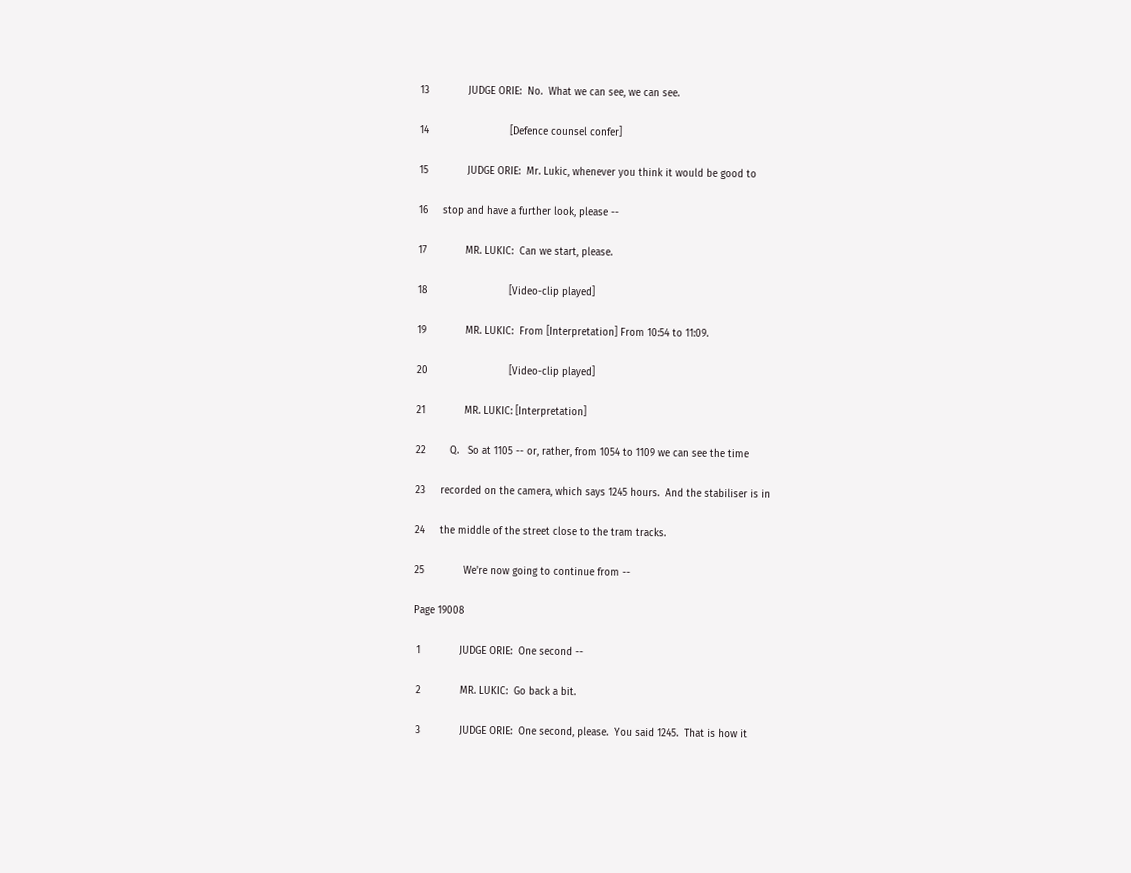13             JUDGE ORIE:  No.  What we can see, we can see.

14                           [Defence counsel confer]

15             JUDGE ORIE:  Mr. Lukic, whenever you think it would be good to

16     stop and have a further look, please --

17             MR. LUKIC:  Can we start, please.

18                           [Video-clip played]

19             MR. LUKIC:  From [Interpretation] From 10:54 to 11:09.

20                           [Video-clip played]

21             MR. LUKIC: [Interpretation]

22        Q.   So at 1105 -- or, rather, from 1054 to 1109 we can see the time

23     recorded on the camera, which says 1245 hours.  And the stabiliser is in

24     the middle of the street close to the tram tracks.

25             We're now going to continue from --

Page 19008

 1             JUDGE ORIE:  One second --

 2             MR. LUKIC:  Go back a bit.

 3             JUDGE ORIE:  One second, please.  You said 1245.  That is how it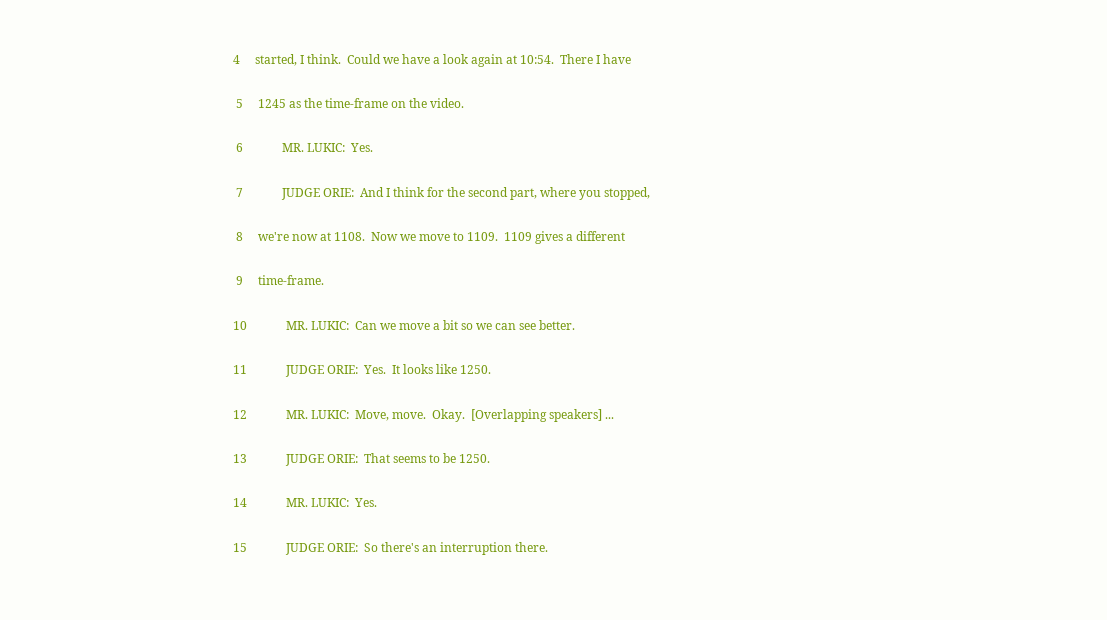4     started, I think.  Could we have a look again at 10:54.  There I have

 5     1245 as the time-frame on the video.

 6             MR. LUKIC:  Yes.

 7             JUDGE ORIE:  And I think for the second part, where you stopped,

 8     we're now at 1108.  Now we move to 1109.  1109 gives a different

 9     time-frame.

10             MR. LUKIC:  Can we move a bit so we can see better.

11             JUDGE ORIE:  Yes.  It looks like 1250.

12             MR. LUKIC:  Move, move.  Okay.  [Overlapping speakers] ...

13             JUDGE ORIE:  That seems to be 1250.

14             MR. LUKIC:  Yes.

15             JUDGE ORIE:  So there's an interruption there.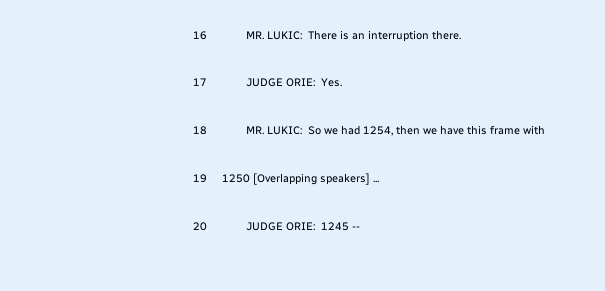16             MR. LUKIC:  There is an interruption there.

17             JUDGE ORIE:  Yes.

18             MR. LUKIC:  So we had 1254, then we have this frame with

19     1250 [Overlapping speakers] ...

20             JUDGE ORIE:  1245 --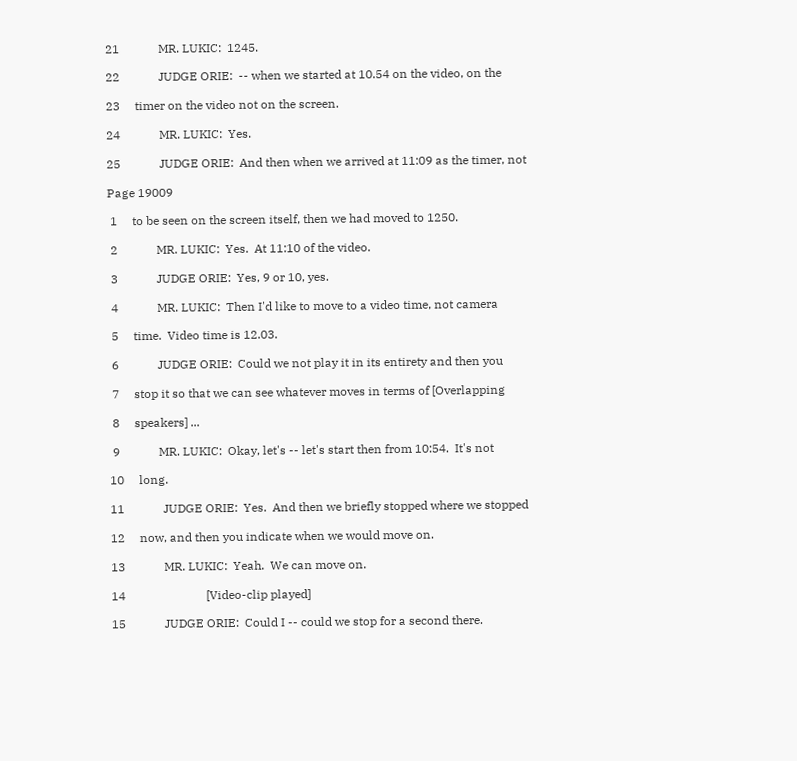21             MR. LUKIC:  1245.

22             JUDGE ORIE:  -- when we started at 10.54 on the video, on the

23     timer on the video not on the screen.

24             MR. LUKIC:  Yes.

25             JUDGE ORIE:  And then when we arrived at 11:09 as the timer, not

Page 19009

 1     to be seen on the screen itself, then we had moved to 1250.

 2             MR. LUKIC:  Yes.  At 11:10 of the video.

 3             JUDGE ORIE:  Yes, 9 or 10, yes.

 4             MR. LUKIC:  Then I'd like to move to a video time, not camera

 5     time.  Video time is 12.03.

 6             JUDGE ORIE:  Could we not play it in its entirety and then you

 7     stop it so that we can see whatever moves in terms of [Overlapping

 8     speakers] ...

 9             MR. LUKIC:  Okay, let's -- let's start then from 10:54.  It's not

10     long.

11             JUDGE ORIE:  Yes.  And then we briefly stopped where we stopped

12     now, and then you indicate when we would move on.

13             MR. LUKIC:  Yeah.  We can move on.

14                           [Video-clip played]

15             JUDGE ORIE:  Could I -- could we stop for a second there.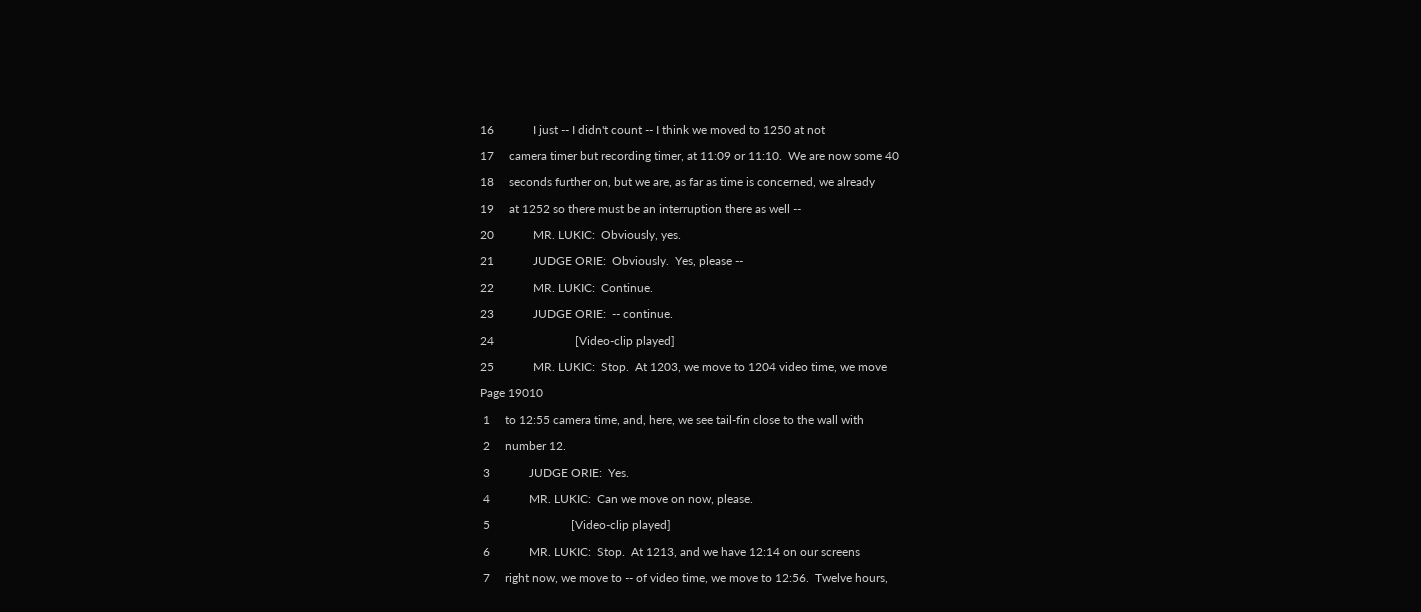16             I just -- I didn't count -- I think we moved to 1250 at not

17     camera timer but recording timer, at 11:09 or 11:10.  We are now some 40

18     seconds further on, but we are, as far as time is concerned, we already

19     at 1252 so there must be an interruption there as well --

20             MR. LUKIC:  Obviously, yes.

21             JUDGE ORIE:  Obviously.  Yes, please --

22             MR. LUKIC:  Continue.

23             JUDGE ORIE:  -- continue.

24                           [Video-clip played]

25             MR. LUKIC:  Stop.  At 1203, we move to 1204 video time, we move

Page 19010

 1     to 12:55 camera time, and, here, we see tail-fin close to the wall with

 2     number 12.

 3             JUDGE ORIE:  Yes.

 4             MR. LUKIC:  Can we move on now, please.

 5                           [Video-clip played]

 6             MR. LUKIC:  Stop.  At 1213, and we have 12:14 on our screens

 7     right now, we move to -- of video time, we move to 12:56.  Twelve hours,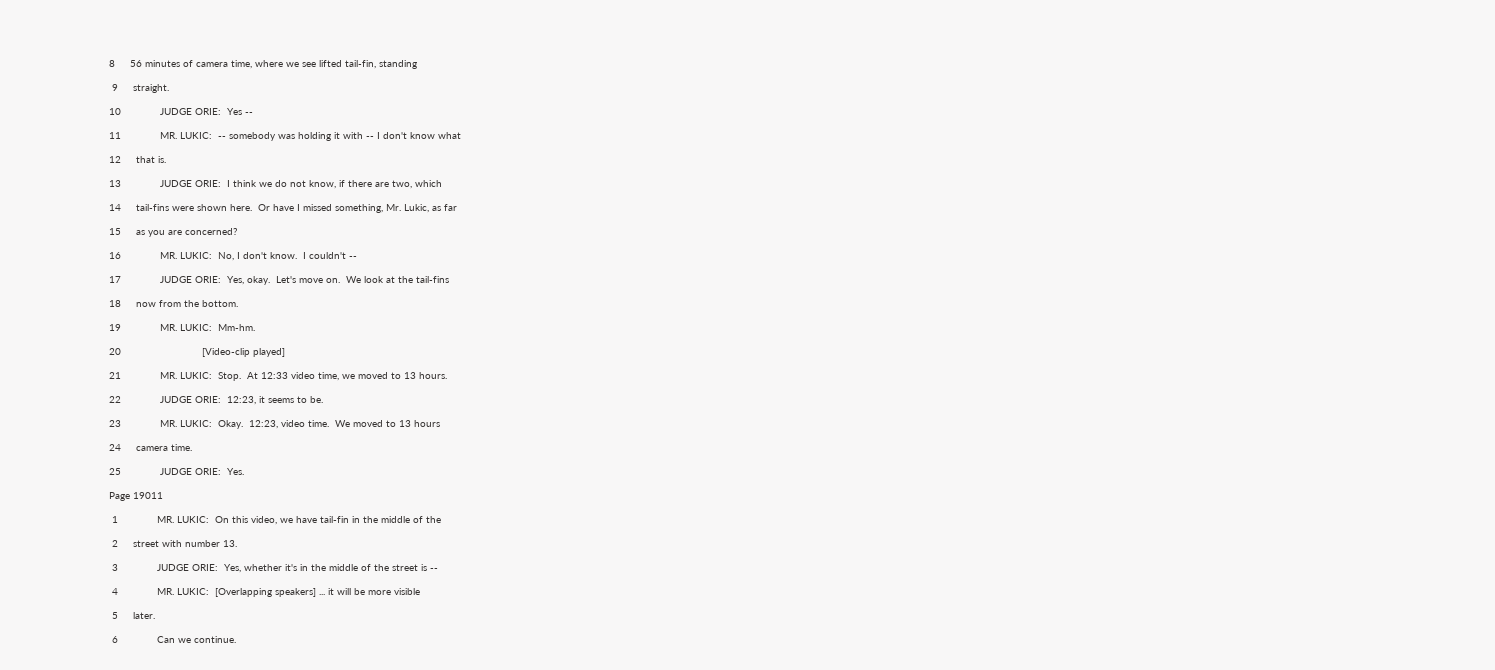8     56 minutes of camera time, where we see lifted tail-fin, standing

 9     straight.

10             JUDGE ORIE:  Yes --

11             MR. LUKIC:  -- somebody was holding it with -- I don't know what

12     that is.

13             JUDGE ORIE:  I think we do not know, if there are two, which

14     tail-fins were shown here.  Or have I missed something, Mr. Lukic, as far

15     as you are concerned?

16             MR. LUKIC:  No, I don't know.  I couldn't --

17             JUDGE ORIE:  Yes, okay.  Let's move on.  We look at the tail-fins

18     now from the bottom.

19             MR. LUKIC:  Mm-hm.

20                           [Video-clip played]

21             MR. LUKIC:  Stop.  At 12:33 video time, we moved to 13 hours.

22             JUDGE ORIE:  12:23, it seems to be.

23             MR. LUKIC:  Okay.  12:23, video time.  We moved to 13 hours

24     camera time.

25             JUDGE ORIE:  Yes.

Page 19011

 1             MR. LUKIC:  On this video, we have tail-fin in the middle of the

 2     street with number 13.

 3             JUDGE ORIE:  Yes, whether it's in the middle of the street is --

 4             MR. LUKIC:  [Overlapping speakers] ... it will be more visible

 5     later.

 6             Can we continue.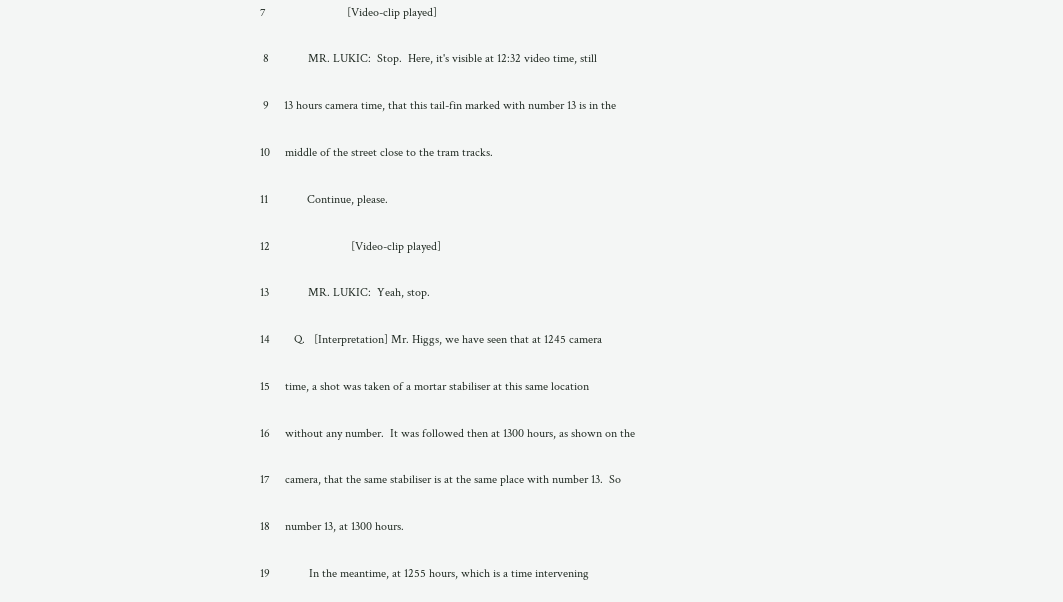7                           [Video-clip played]

 8             MR. LUKIC:  Stop.  Here, it's visible at 12:32 video time, still

 9     13 hours camera time, that this tail-fin marked with number 13 is in the

10     middle of the street close to the tram tracks.

11             Continue, please.

12                           [Video-clip played]

13             MR. LUKIC:  Yeah, stop.

14        Q.   [Interpretation] Mr. Higgs, we have seen that at 1245 camera

15     time, a shot was taken of a mortar stabiliser at this same location

16     without any number.  It was followed then at 1300 hours, as shown on the

17     camera, that the same stabiliser is at the same place with number 13.  So

18     number 13, at 1300 hours.

19             In the meantime, at 1255 hours, which is a time intervening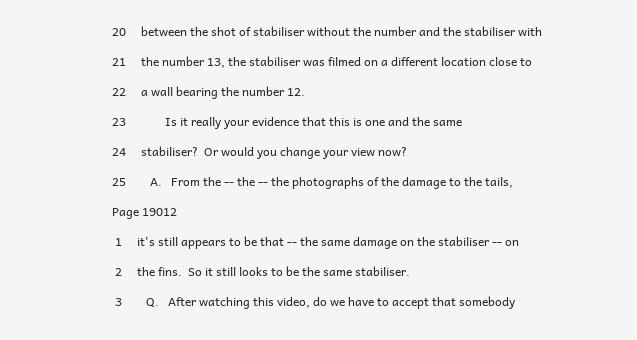20     between the shot of stabiliser without the number and the stabiliser with

21     the number 13, the stabiliser was filmed on a different location close to

22     a wall bearing the number 12.

23             Is it really your evidence that this is one and the same

24     stabiliser?  Or would you change your view now?

25        A.   From the -- the -- the photographs of the damage to the tails,

Page 19012

 1     it's still appears to be that -- the same damage on the stabiliser -- on

 2     the fins.  So it still looks to be the same stabiliser.

 3        Q.   After watching this video, do we have to accept that somebody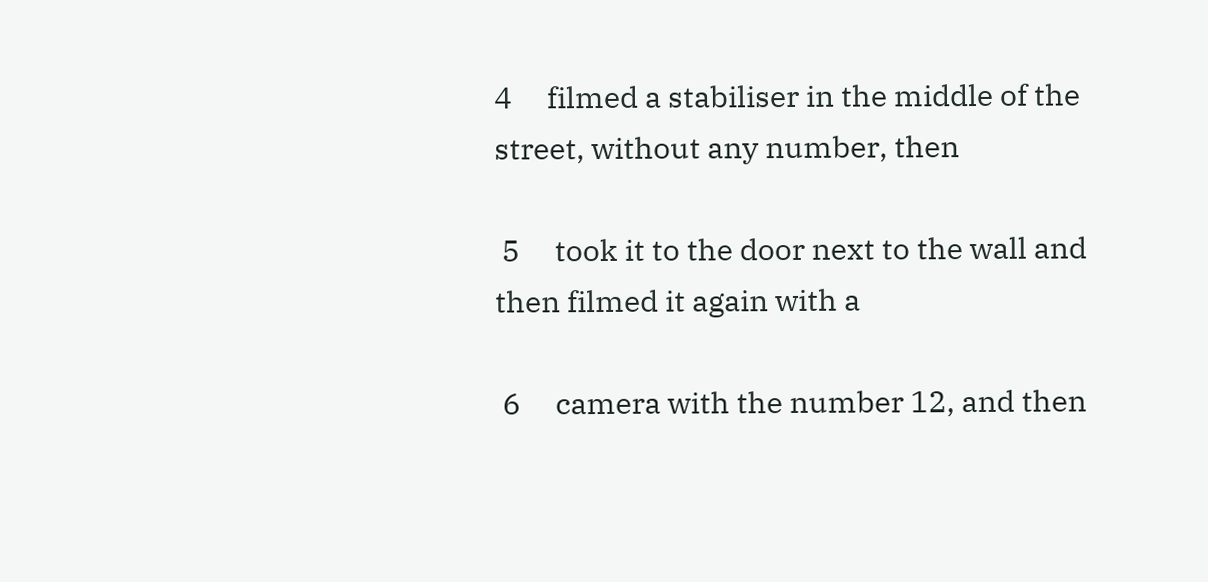4     filmed a stabiliser in the middle of the street, without any number, then

 5     took it to the door next to the wall and then filmed it again with a

 6     camera with the number 12, and then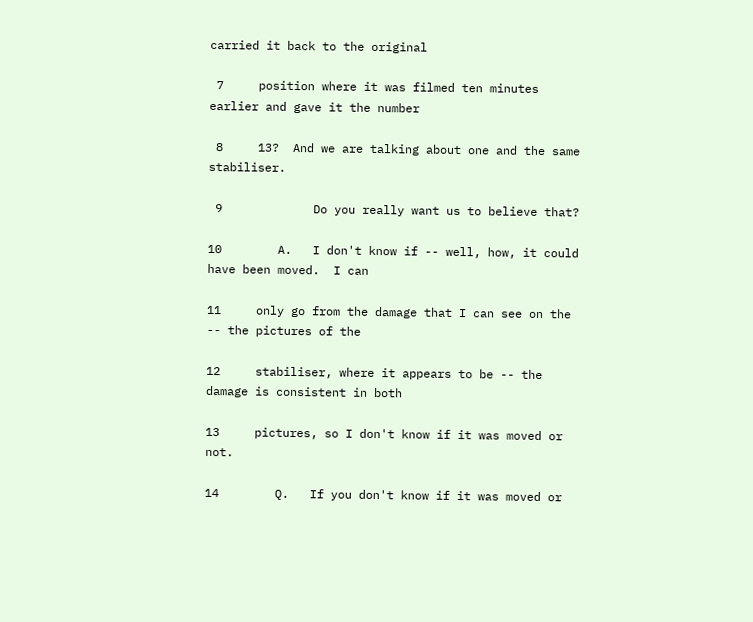carried it back to the original

 7     position where it was filmed ten minutes earlier and gave it the number

 8     13?  And we are talking about one and the same stabiliser.

 9             Do you really want us to believe that?

10        A.   I don't know if -- well, how, it could have been moved.  I can

11     only go from the damage that I can see on the -- the pictures of the

12     stabiliser, where it appears to be -- the damage is consistent in both

13     pictures, so I don't know if it was moved or not.

14        Q.   If you don't know if it was moved or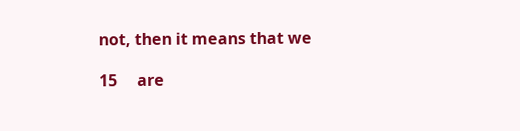not, then it means that we

15     are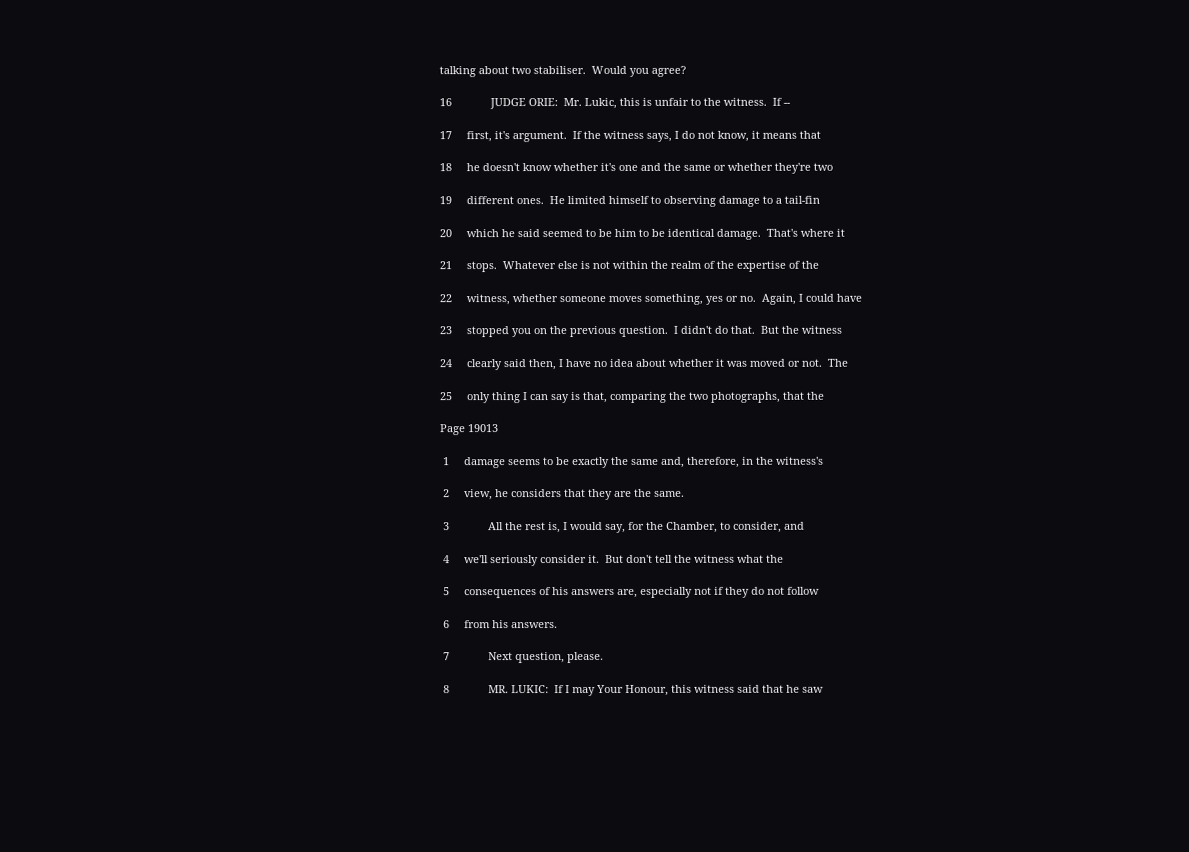talking about two stabiliser.  Would you agree?

16             JUDGE ORIE:  Mr. Lukic, this is unfair to the witness.  If --

17     first, it's argument.  If the witness says, I do not know, it means that

18     he doesn't know whether it's one and the same or whether they're two

19     different ones.  He limited himself to observing damage to a tail-fin

20     which he said seemed to be him to be identical damage.  That's where it

21     stops.  Whatever else is not within the realm of the expertise of the

22     witness, whether someone moves something, yes or no.  Again, I could have

23     stopped you on the previous question.  I didn't do that.  But the witness

24     clearly said then, I have no idea about whether it was moved or not.  The

25     only thing I can say is that, comparing the two photographs, that the

Page 19013

 1     damage seems to be exactly the same and, therefore, in the witness's

 2     view, he considers that they are the same.

 3             All the rest is, I would say, for the Chamber, to consider, and

 4     we'll seriously consider it.  But don't tell the witness what the

 5     consequences of his answers are, especially not if they do not follow

 6     from his answers.

 7             Next question, please.

 8             MR. LUKIC:  If I may Your Honour, this witness said that he saw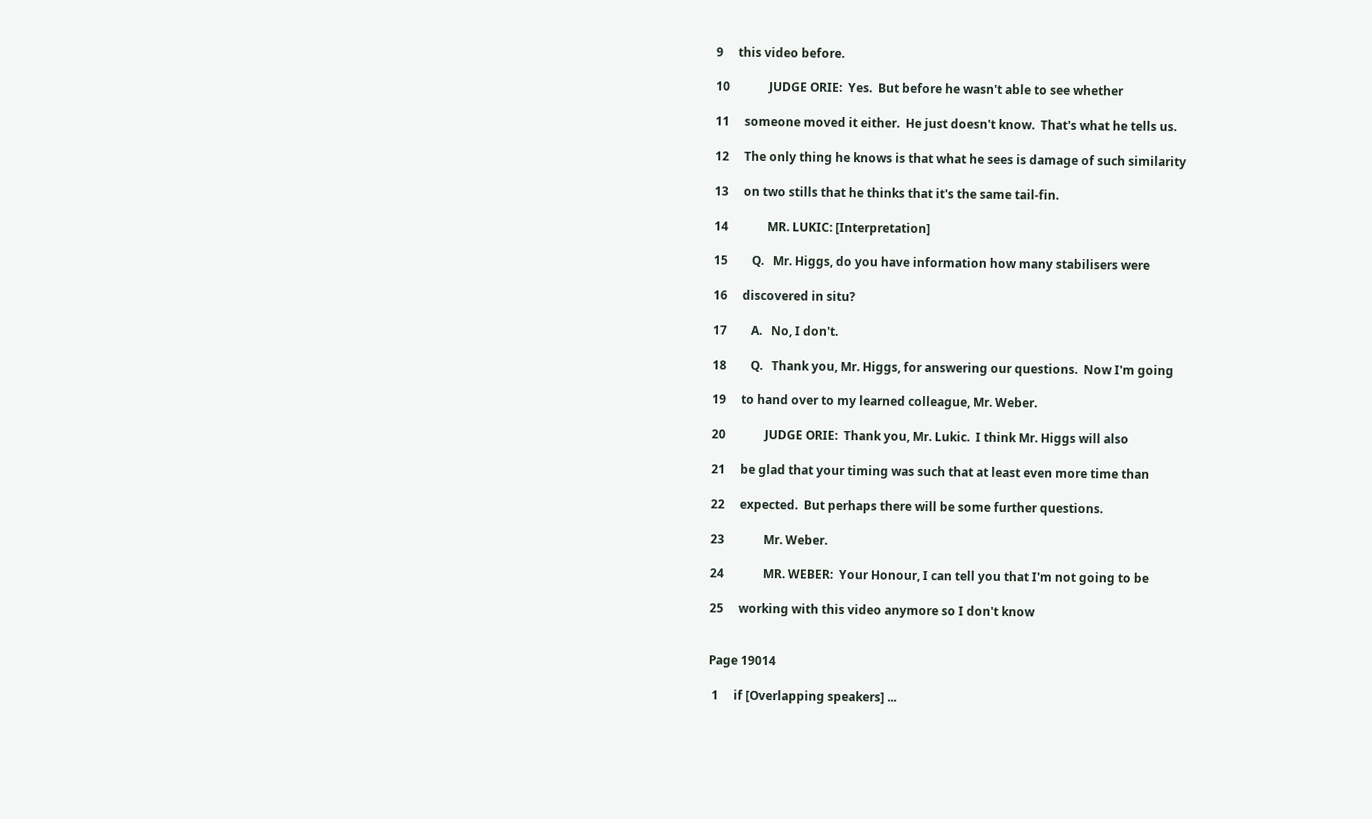9     this video before.

10             JUDGE ORIE:  Yes.  But before he wasn't able to see whether

11     someone moved it either.  He just doesn't know.  That's what he tells us.

12     The only thing he knows is that what he sees is damage of such similarity

13     on two stills that he thinks that it's the same tail-fin.

14             MR. LUKIC: [Interpretation]

15        Q.   Mr. Higgs, do you have information how many stabilisers were

16     discovered in situ?

17        A.   No, I don't.

18        Q.   Thank you, Mr. Higgs, for answering our questions.  Now I'm going

19     to hand over to my learned colleague, Mr. Weber.

20             JUDGE ORIE:  Thank you, Mr. Lukic.  I think Mr. Higgs will also

21     be glad that your timing was such that at least even more time than

22     expected.  But perhaps there will be some further questions.

23             Mr. Weber.

24             MR. WEBER:  Your Honour, I can tell you that I'm not going to be

25     working with this video anymore so I don't know


Page 19014

 1     if [Overlapping speakers] ...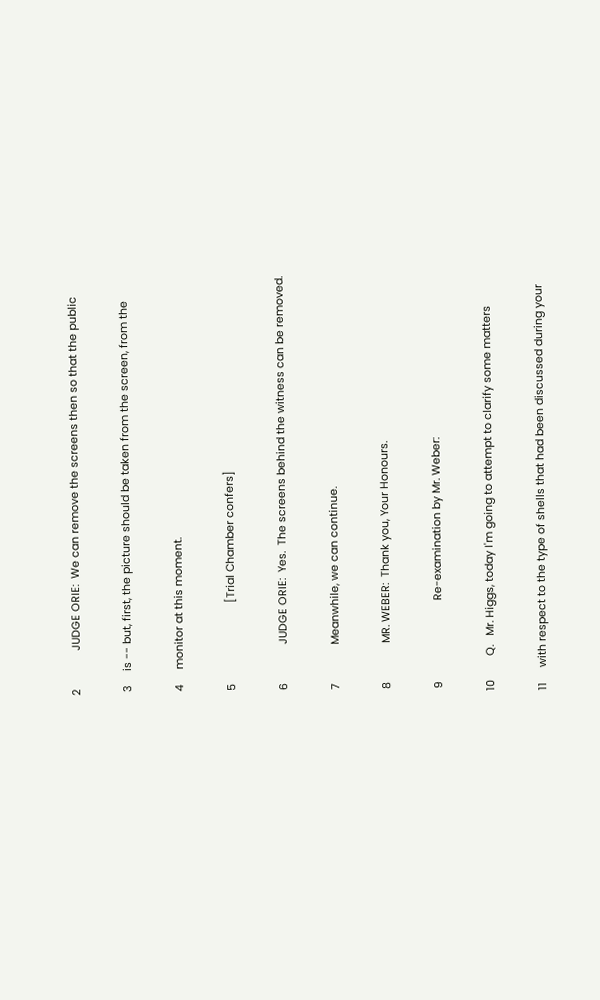2             JUDGE ORIE:  We can remove the screens then so that the public

 3     is -- but, first, the picture should be taken from the screen, from the

 4     monitor at this moment.

 5                           [Trial Chamber confers]

 6             JUDGE ORIE:  Yes.  The screens behind the witness can be removed.

 7             Meanwhile, we can continue.

 8             MR. WEBER:  Thank you, Your Honours.

 9                           Re-examination by Mr. Weber:

10        Q.   Mr. Higgs, today I'm going to attempt to clarify some matters

11     with respect to the type of shells that had been discussed during your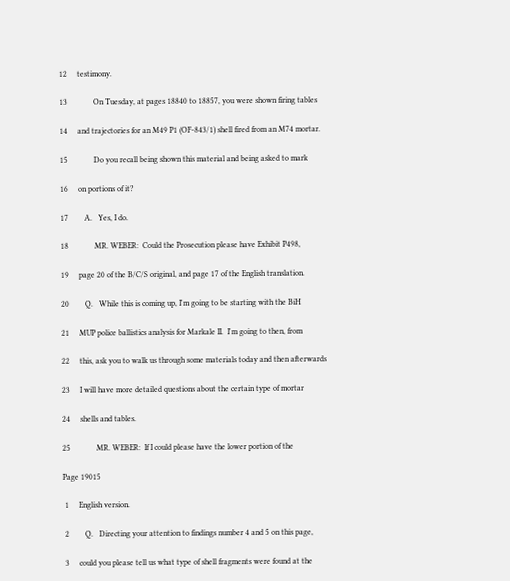12     testimony.

13             On Tuesday, at pages 18840 to 18857, you were shown firing tables

14     and trajectories for an M49 P1 (OF-843/1) shell fired from an M74 mortar.

15             Do you recall being shown this material and being asked to mark

16     on portions of it?

17        A.   Yes, I do.

18             MR. WEBER:  Could the Prosecution please have Exhibit P498,

19     page 20 of the B/C/S original, and page 17 of the English translation.

20        Q.   While this is coming up, I'm going to be starting with the BiH

21     MUP police ballistics analysis for Markale II.  I'm going to then, from

22     this, ask you to walk us through some materials today and then afterwards

23     I will have more detailed questions about the certain type of mortar

24     shells and tables.

25             MR. WEBER:  If I could please have the lower portion of the

Page 19015

 1     English version.

 2        Q.   Directing your attention to findings number 4 and 5 on this page,

 3     could you please tell us what type of shell fragments were found at the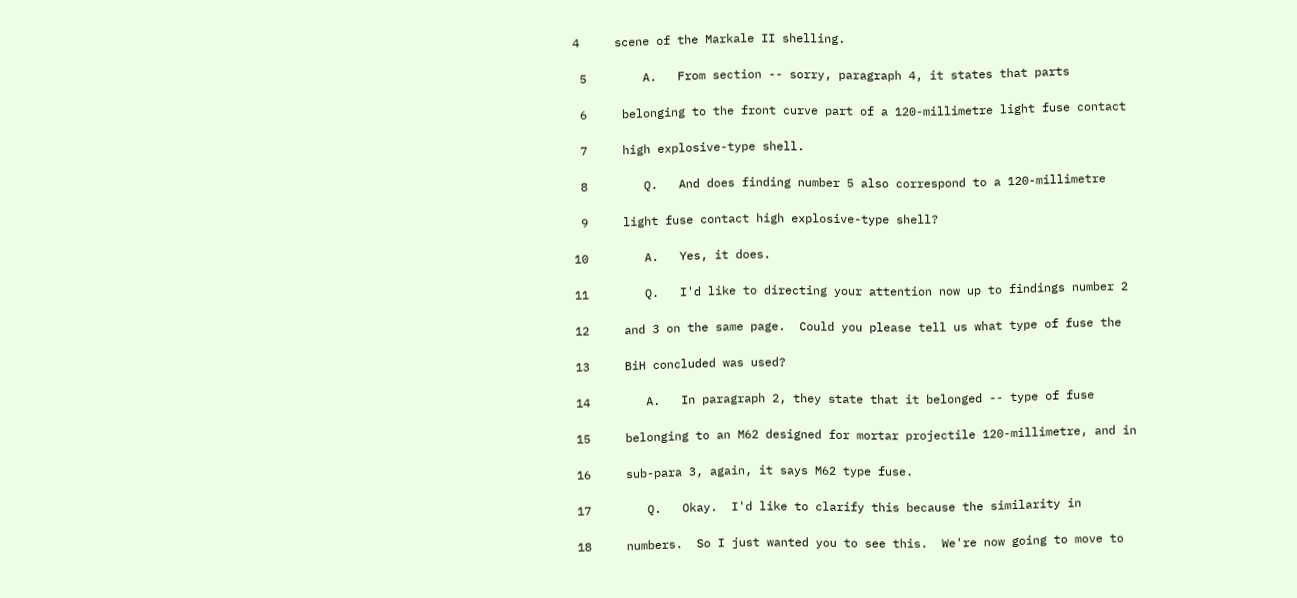4     scene of the Markale II shelling.

 5        A.   From section -- sorry, paragraph 4, it states that parts

 6     belonging to the front curve part of a 120-millimetre light fuse contact

 7     high explosive-type shell.

 8        Q.   And does finding number 5 also correspond to a 120-millimetre

 9     light fuse contact high explosive-type shell?

10        A.   Yes, it does.

11        Q.   I'd like to directing your attention now up to findings number 2

12     and 3 on the same page.  Could you please tell us what type of fuse the

13     BiH concluded was used?

14        A.   In paragraph 2, they state that it belonged -- type of fuse

15     belonging to an M62 designed for mortar projectile 120-millimetre, and in

16     sub-para 3, again, it says M62 type fuse.

17        Q.   Okay.  I'd like to clarify this because the similarity in

18     numbers.  So I just wanted you to see this.  We're now going to move to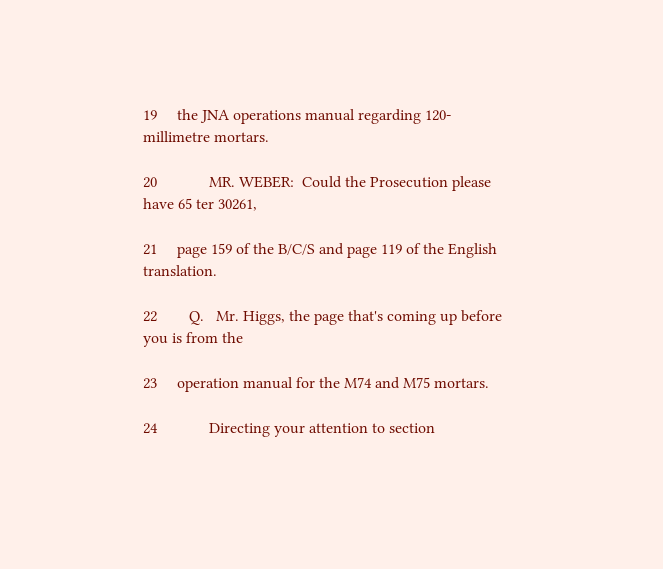19     the JNA operations manual regarding 120-millimetre mortars.

20             MR. WEBER:  Could the Prosecution please have 65 ter 30261,

21     page 159 of the B/C/S and page 119 of the English translation.

22        Q.   Mr. Higgs, the page that's coming up before you is from the

23     operation manual for the M74 and M75 mortars.

24             Directing your attention to section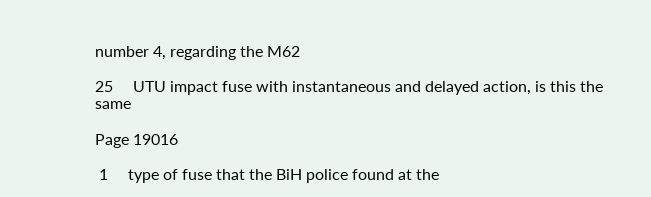number 4, regarding the M62

25     UTU impact fuse with instantaneous and delayed action, is this the same

Page 19016

 1     type of fuse that the BiH police found at the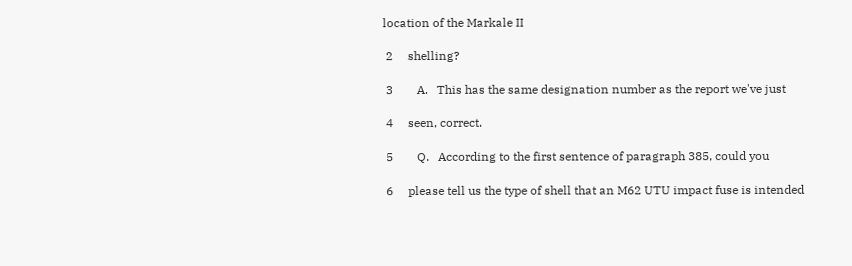location of the Markale II

 2     shelling?

 3        A.   This has the same designation number as the report we've just

 4     seen, correct.

 5        Q.   According to the first sentence of paragraph 385, could you

 6     please tell us the type of shell that an M62 UTU impact fuse is intended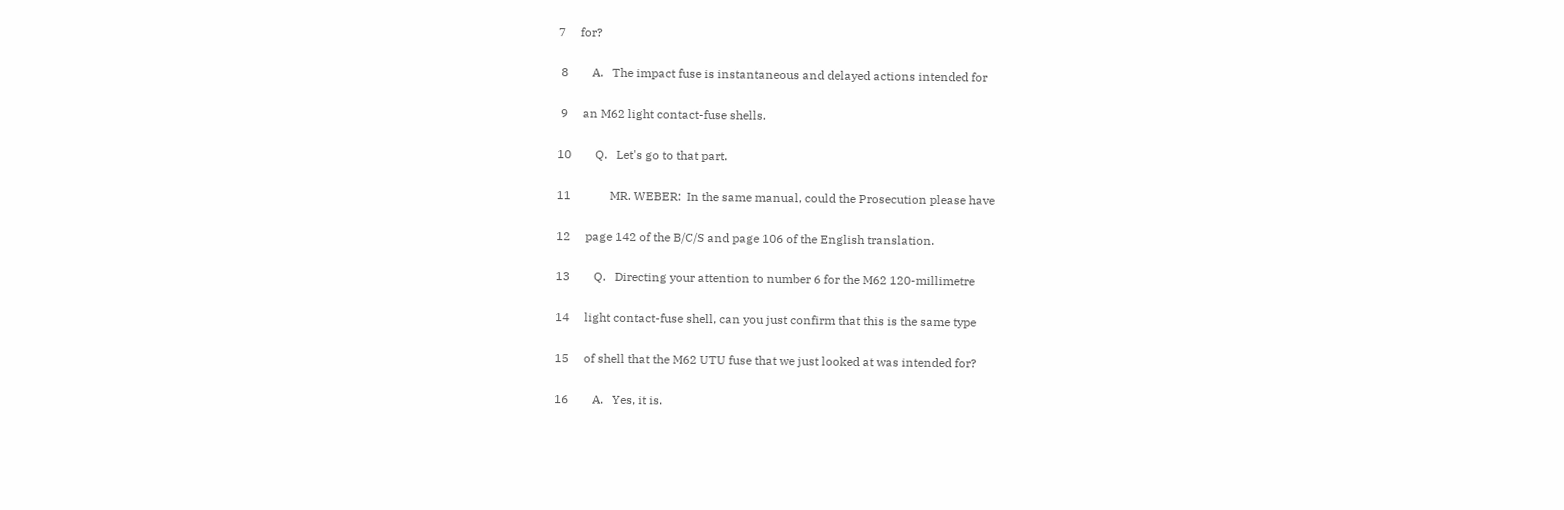7     for?

 8        A.   The impact fuse is instantaneous and delayed actions intended for

 9     an M62 light contact-fuse shells.

10        Q.   Let's go to that part.

11             MR. WEBER:  In the same manual, could the Prosecution please have

12     page 142 of the B/C/S and page 106 of the English translation.

13        Q.   Directing your attention to number 6 for the M62 120-millimetre

14     light contact-fuse shell, can you just confirm that this is the same type

15     of shell that the M62 UTU fuse that we just looked at was intended for?

16        A.   Yes, it is.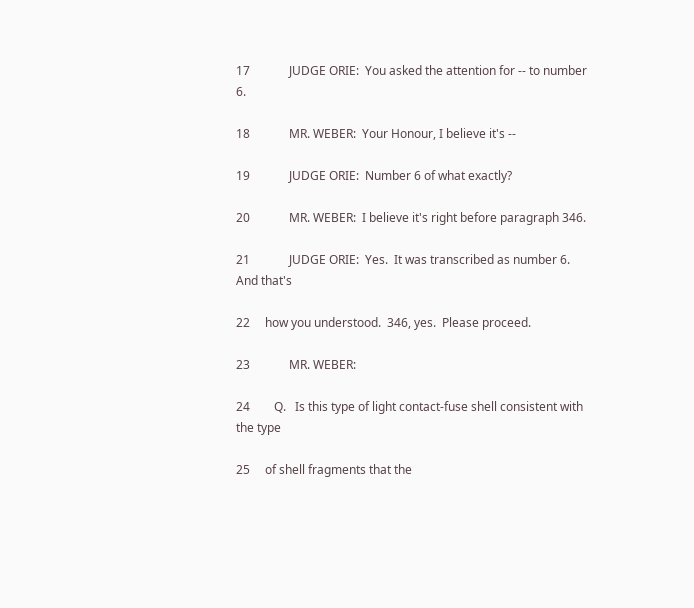17             JUDGE ORIE:  You asked the attention for -- to number 6.

18             MR. WEBER:  Your Honour, I believe it's --

19             JUDGE ORIE:  Number 6 of what exactly?

20             MR. WEBER:  I believe it's right before paragraph 346.

21             JUDGE ORIE:  Yes.  It was transcribed as number 6.  And that's

22     how you understood.  346, yes.  Please proceed.

23             MR. WEBER:

24        Q.   Is this type of light contact-fuse shell consistent with the type

25     of shell fragments that the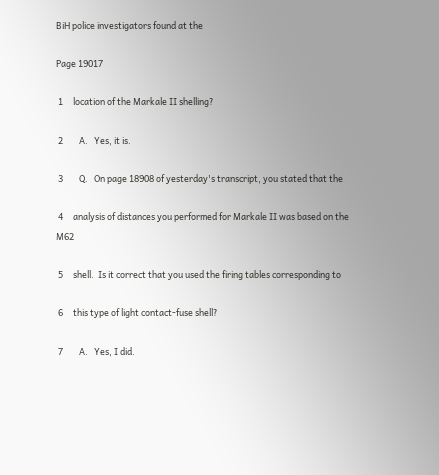BiH police investigators found at the

Page 19017

 1     location of the Markale II shelling?

 2        A.   Yes, it is.

 3        Q.   On page 18908 of yesterday's transcript, you stated that the

 4     analysis of distances you performed for Markale II was based on the M62

 5     shell.  Is it correct that you used the firing tables corresponding to

 6     this type of light contact-fuse shell?

 7        A.   Yes, I did.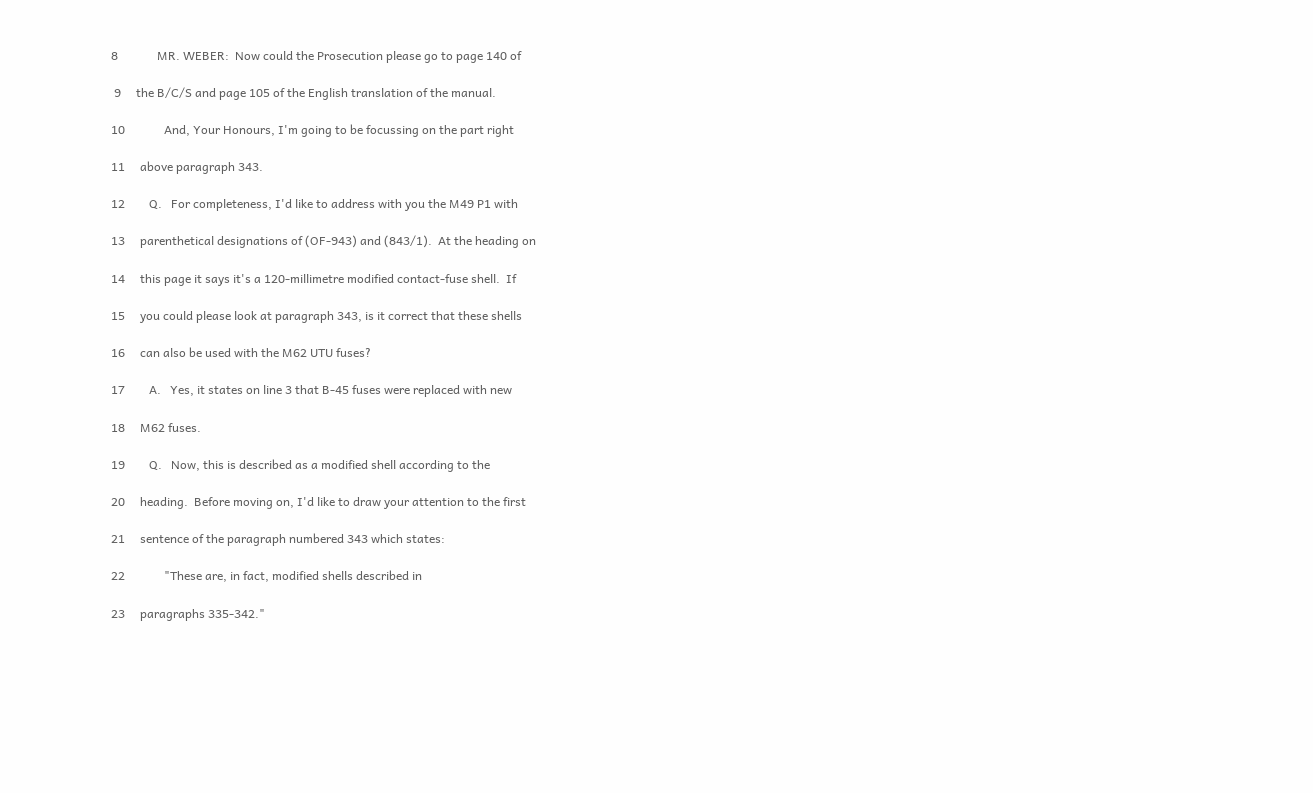8             MR. WEBER:  Now could the Prosecution please go to page 140 of

 9     the B/C/S and page 105 of the English translation of the manual.

10             And, Your Honours, I'm going to be focussing on the part right

11     above paragraph 343.

12        Q.   For completeness, I'd like to address with you the M49 P1 with

13     parenthetical designations of (OF-943) and (843/1).  At the heading on

14     this page it says it's a 120-millimetre modified contact-fuse shell.  If

15     you could please look at paragraph 343, is it correct that these shells

16     can also be used with the M62 UTU fuses?

17        A.   Yes, it states on line 3 that B-45 fuses were replaced with new

18     M62 fuses.

19        Q.   Now, this is described as a modified shell according to the

20     heading.  Before moving on, I'd like to draw your attention to the first

21     sentence of the paragraph numbered 343 which states:

22             "These are, in fact, modified shells described in

23     paragraphs 335-342."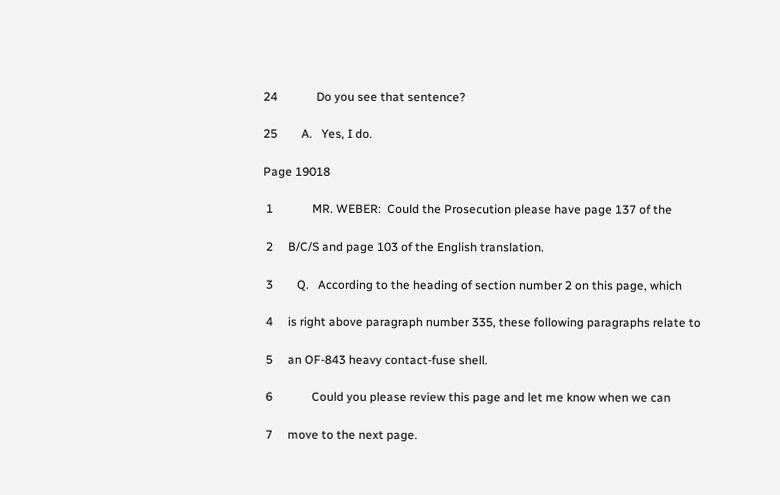24             Do you see that sentence?

25        A.   Yes, I do.

Page 19018

 1             MR. WEBER:  Could the Prosecution please have page 137 of the

 2     B/C/S and page 103 of the English translation.

 3        Q.   According to the heading of section number 2 on this page, which

 4     is right above paragraph number 335, these following paragraphs relate to

 5     an OF-843 heavy contact-fuse shell.

 6             Could you please review this page and let me know when we can

 7     move to the next page.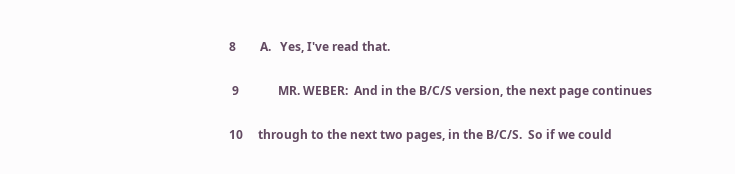8        A.   Yes, I've read that.

 9             MR. WEBER:  And in the B/C/S version, the next page continues

10     through to the next two pages, in the B/C/S.  So if we could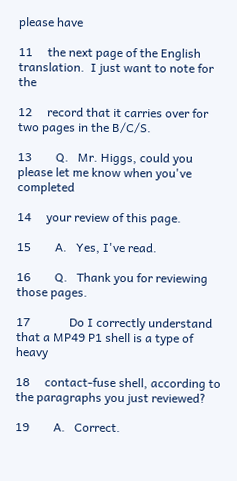please have

11     the next page of the English translation.  I just want to note for the

12     record that it carries over for two pages in the B/C/S.

13        Q.   Mr. Higgs, could you please let me know when you've completed

14     your review of this page.

15        A.   Yes, I've read.

16        Q.   Thank you for reviewing those pages.

17             Do I correctly understand that a MP49 P1 shell is a type of heavy

18     contact-fuse shell, according to the paragraphs you just reviewed?

19        A.   Correct.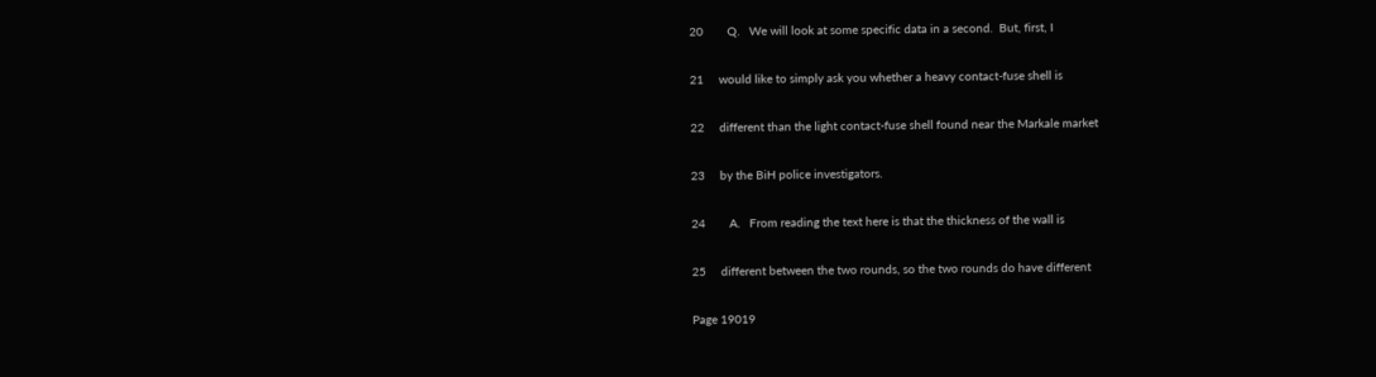20        Q.   We will look at some specific data in a second.  But, first, I

21     would like to simply ask you whether a heavy contact-fuse shell is

22     different than the light contact-fuse shell found near the Markale market

23     by the BiH police investigators.

24        A.   From reading the text here is that the thickness of the wall is

25     different between the two rounds, so the two rounds do have different

Page 19019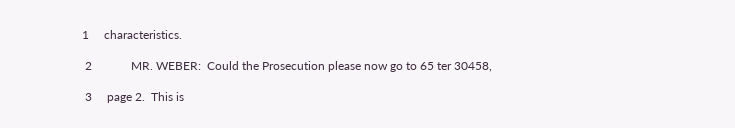1     characteristics.

 2             MR. WEBER:  Could the Prosecution please now go to 65 ter 30458,

 3     page 2.  This is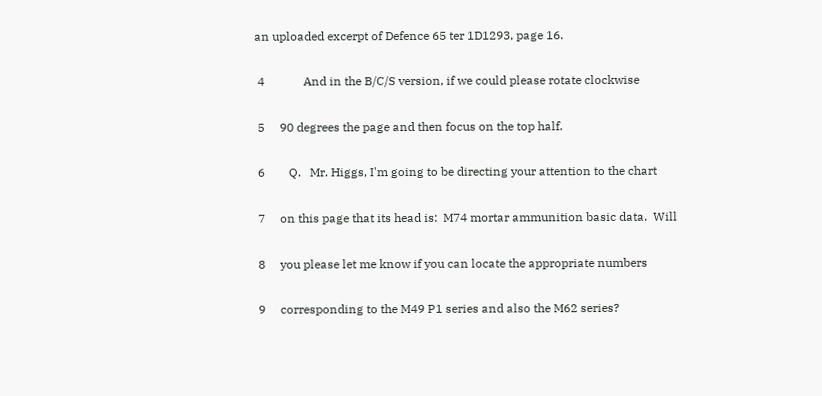an uploaded excerpt of Defence 65 ter 1D1293, page 16.

 4             And in the B/C/S version, if we could please rotate clockwise

 5     90 degrees the page and then focus on the top half.

 6        Q.   Mr. Higgs, I'm going to be directing your attention to the chart

 7     on this page that its head is:  M74 mortar ammunition basic data.  Will

 8     you please let me know if you can locate the appropriate numbers

 9     corresponding to the M49 P1 series and also the M62 series?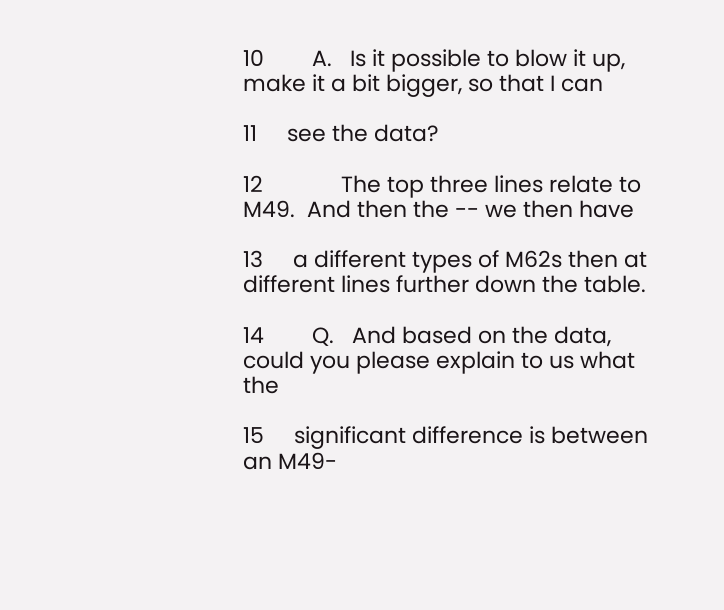10        A.   Is it possible to blow it up, make it a bit bigger, so that I can

11     see the data?

12             The top three lines relate to M49.  And then the -- we then have

13     a different types of M62s then at different lines further down the table.

14        Q.   And based on the data, could you please explain to us what the

15     significant difference is between an M49-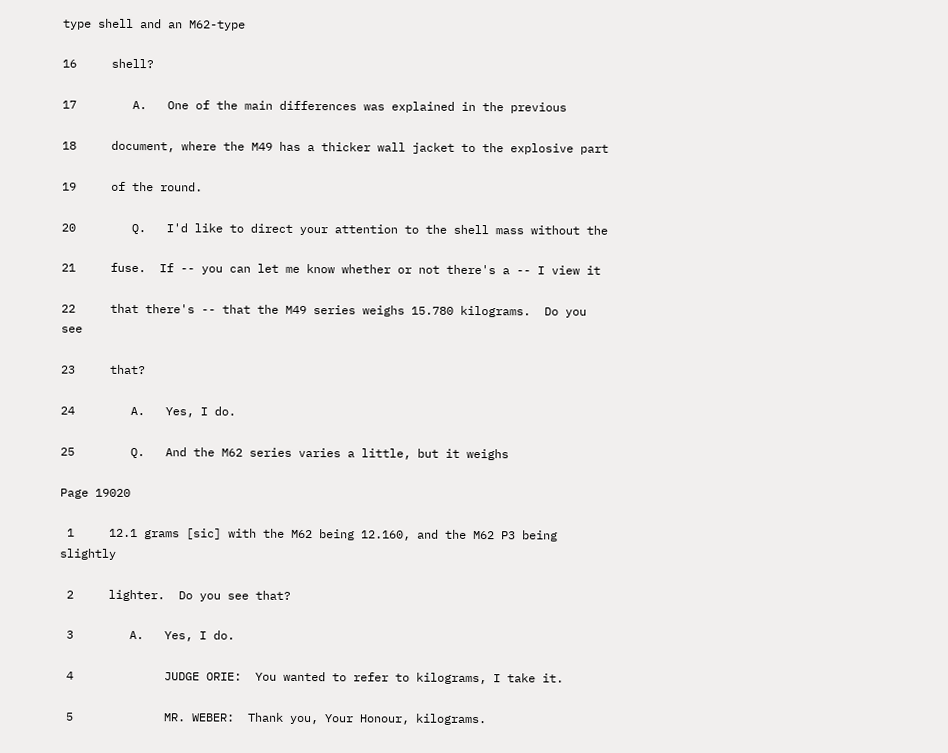type shell and an M62-type

16     shell?

17        A.   One of the main differences was explained in the previous

18     document, where the M49 has a thicker wall jacket to the explosive part

19     of the round.

20        Q.   I'd like to direct your attention to the shell mass without the

21     fuse.  If -- you can let me know whether or not there's a -- I view it

22     that there's -- that the M49 series weighs 15.780 kilograms.  Do you see

23     that?

24        A.   Yes, I do.

25        Q.   And the M62 series varies a little, but it weighs

Page 19020

 1     12.1 grams [sic] with the M62 being 12.160, and the M62 P3 being slightly

 2     lighter.  Do you see that?

 3        A.   Yes, I do.

 4             JUDGE ORIE:  You wanted to refer to kilograms, I take it.

 5             MR. WEBER:  Thank you, Your Honour, kilograms.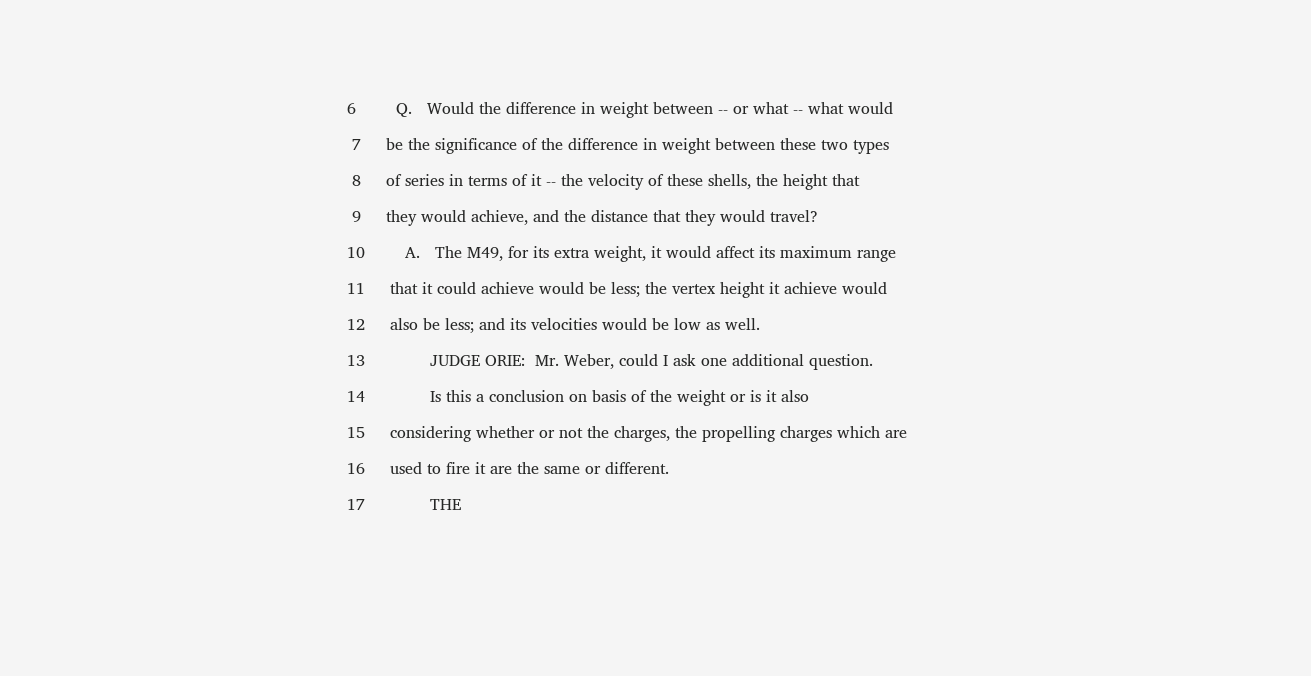6        Q.   Would the difference in weight between -- or what -- what would

 7     be the significance of the difference in weight between these two types

 8     of series in terms of it -- the velocity of these shells, the height that

 9     they would achieve, and the distance that they would travel?

10        A.   The M49, for its extra weight, it would affect its maximum range

11     that it could achieve would be less; the vertex height it achieve would

12     also be less; and its velocities would be low as well.

13             JUDGE ORIE:  Mr. Weber, could I ask one additional question.

14             Is this a conclusion on basis of the weight or is it also

15     considering whether or not the charges, the propelling charges which are

16     used to fire it are the same or different.

17             THE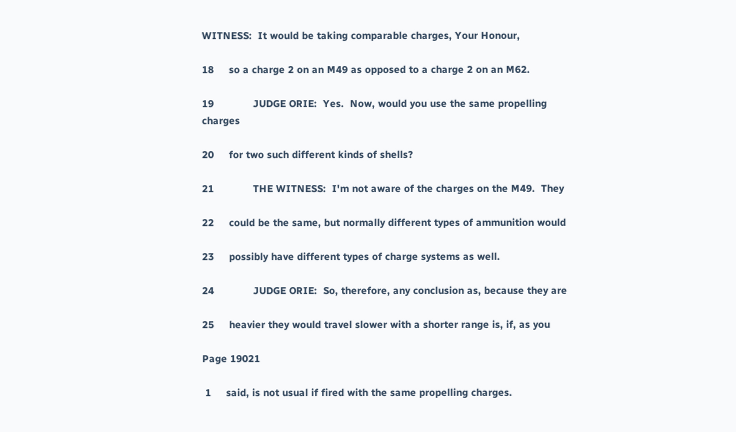WITNESS:  It would be taking comparable charges, Your Honour,

18     so a charge 2 on an M49 as opposed to a charge 2 on an M62.

19             JUDGE ORIE:  Yes.  Now, would you use the same propelling charges

20     for two such different kinds of shells?

21             THE WITNESS:  I'm not aware of the charges on the M49.  They

22     could be the same, but normally different types of ammunition would

23     possibly have different types of charge systems as well.

24             JUDGE ORIE:  So, therefore, any conclusion as, because they are

25     heavier they would travel slower with a shorter range is, if, as you

Page 19021

 1     said, is not usual if fired with the same propelling charges.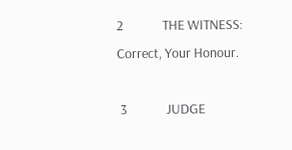2             THE WITNESS:  Correct, Your Honour.

 3             JUDGE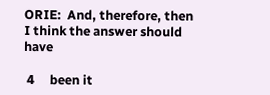ORIE:  And, therefore, then I think the answer should have

 4     been it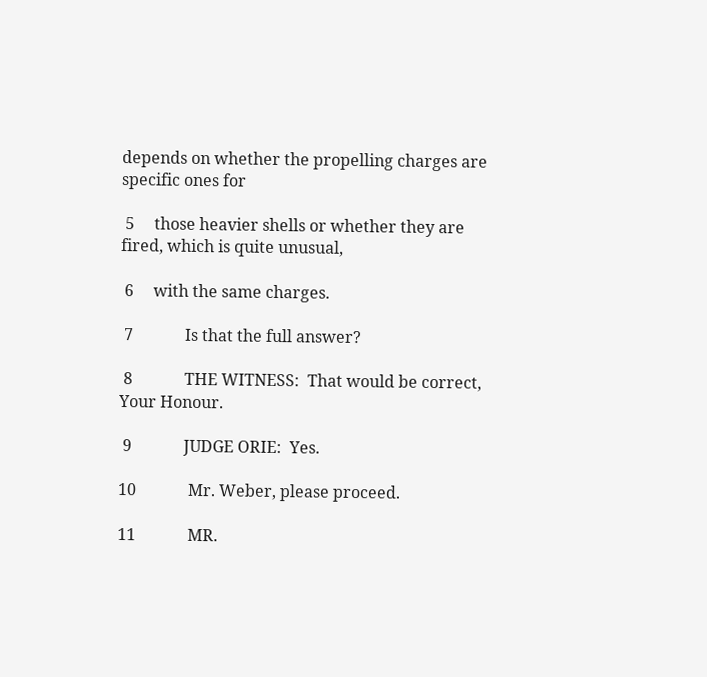depends on whether the propelling charges are specific ones for

 5     those heavier shells or whether they are fired, which is quite unusual,

 6     with the same charges.

 7             Is that the full answer?

 8             THE WITNESS:  That would be correct, Your Honour.

 9             JUDGE ORIE:  Yes.

10             Mr. Weber, please proceed.

11             MR.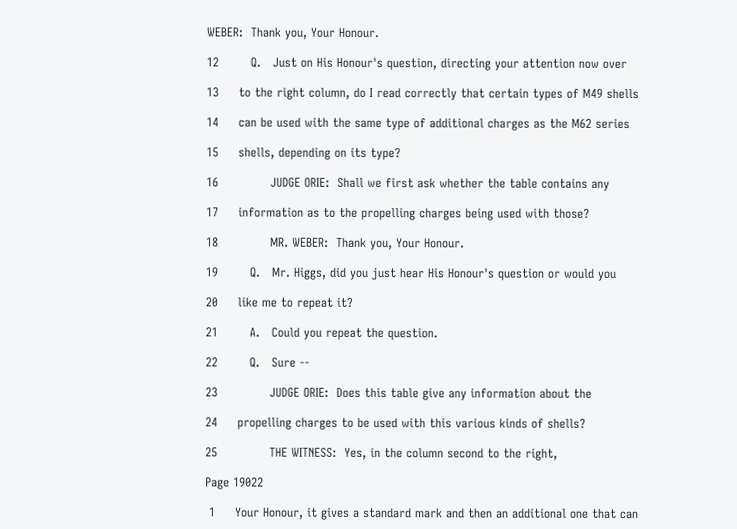WEBER:  Thank you, Your Honour.

12        Q.   Just on His Honour's question, directing your attention now over

13     to the right column, do I read correctly that certain types of M49 shells

14     can be used with the same type of additional charges as the M62 series

15     shells, depending on its type?

16             JUDGE ORIE:  Shall we first ask whether the table contains any

17     information as to the propelling charges being used with those?

18             MR. WEBER:  Thank you, Your Honour.

19        Q.   Mr. Higgs, did you just hear His Honour's question or would you

20     like me to repeat it?

21        A.   Could you repeat the question.

22        Q.   Sure --

23             JUDGE ORIE:  Does this table give any information about the

24     propelling charges to be used with this various kinds of shells?

25             THE WITNESS:  Yes, in the column second to the right,

Page 19022

 1     Your Honour, it gives a standard mark and then an additional one that can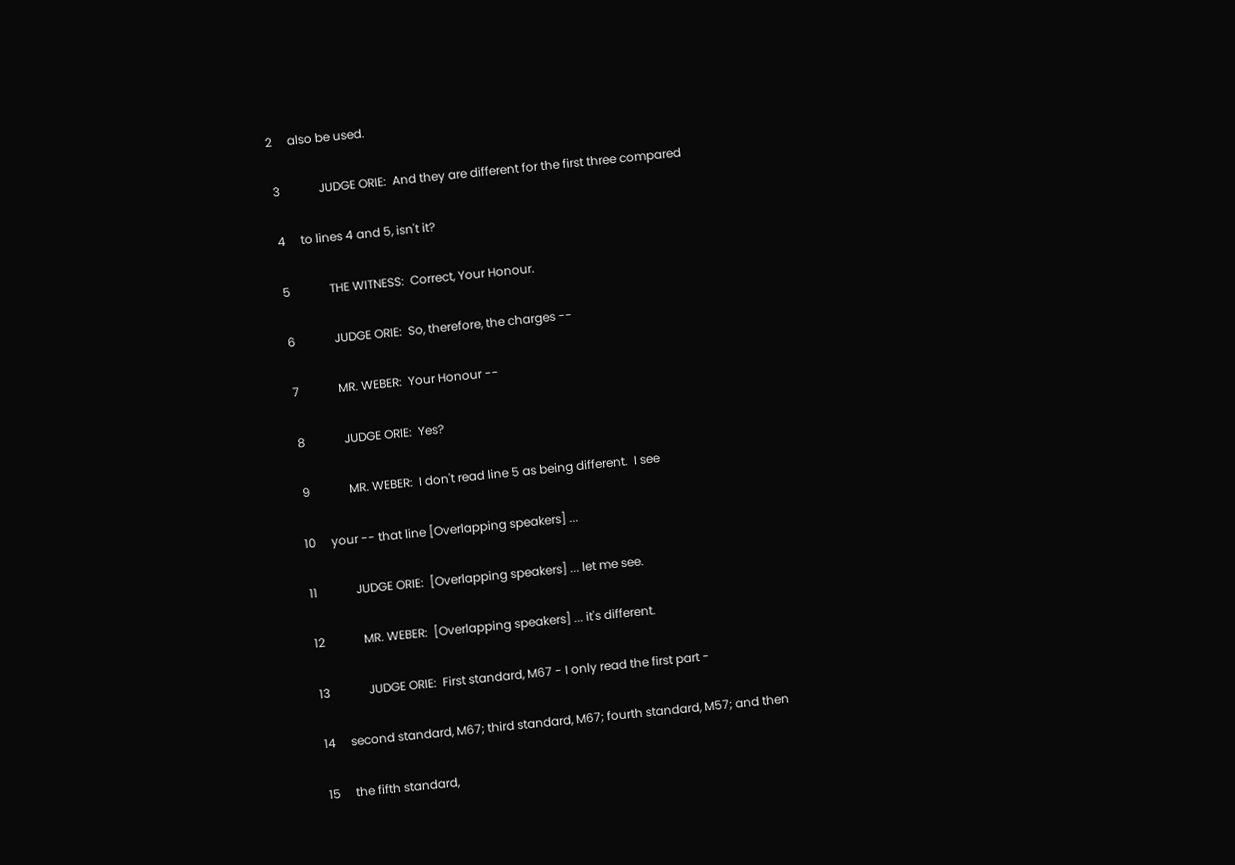2     also be used.

 3             JUDGE ORIE:  And they are different for the first three compared

 4     to lines 4 and 5, isn't it?

 5             THE WITNESS:  Correct, Your Honour.

 6             JUDGE ORIE:  So, therefore, the charges --

 7             MR. WEBER:  Your Honour --

 8             JUDGE ORIE:  Yes?

 9             MR. WEBER:  I don't read line 5 as being different.  I see

10     your -- that line [Overlapping speakers] ...

11             JUDGE ORIE:  [Overlapping speakers] ... let me see.

12             MR. WEBER:  [Overlapping speakers] ... it's different.

13             JUDGE ORIE:  First standard, M67 - I only read the first part -

14     second standard, M67; third standard, M67; fourth standard, M57; and then

15     the fifth standard,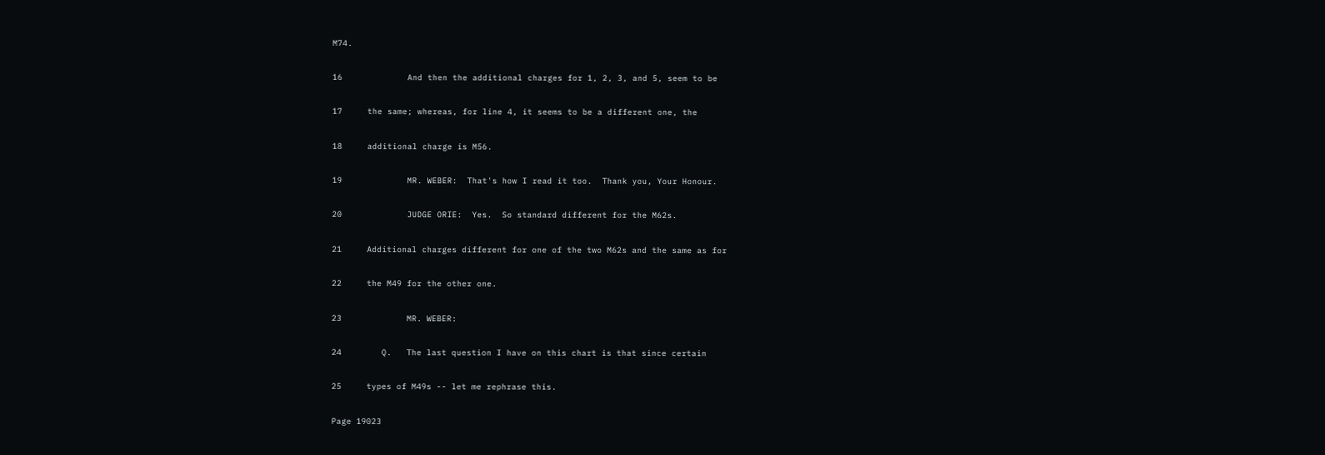M74.

16             And then the additional charges for 1, 2, 3, and 5, seem to be

17     the same; whereas, for line 4, it seems to be a different one, the

18     additional charge is M56.

19             MR. WEBER:  That's how I read it too.  Thank you, Your Honour.

20             JUDGE ORIE:  Yes.  So standard different for the M62s.

21     Additional charges different for one of the two M62s and the same as for

22     the M49 for the other one.

23             MR. WEBER:

24        Q.   The last question I have on this chart is that since certain

25     types of M49s -- let me rephrase this.

Page 19023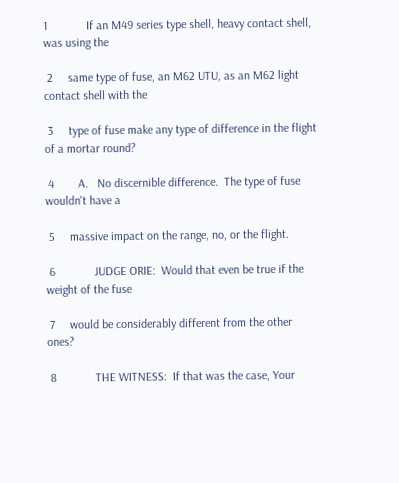1             If an M49 series type shell, heavy contact shell, was using the

 2     same type of fuse, an M62 UTU, as an M62 light contact shell with the

 3     type of fuse make any type of difference in the flight of a mortar round?

 4        A.   No discernible difference.  The type of fuse wouldn't have a

 5     massive impact on the range, no, or the flight.

 6             JUDGE ORIE:  Would that even be true if the weight of the fuse

 7     would be considerably different from the other ones?

 8             THE WITNESS:  If that was the case, Your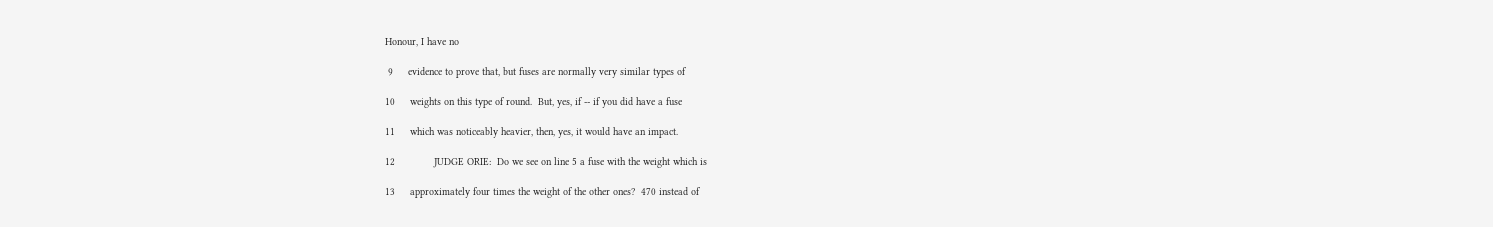Honour, I have no

 9     evidence to prove that, but fuses are normally very similar types of

10     weights on this type of round.  But, yes, if -- if you did have a fuse

11     which was noticeably heavier, then, yes, it would have an impact.

12             JUDGE ORIE:  Do we see on line 5 a fuse with the weight which is

13     approximately four times the weight of the other ones?  470 instead of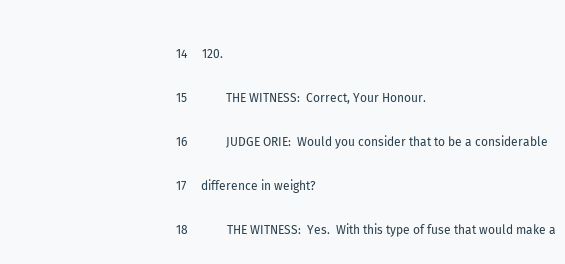14     120.

15             THE WITNESS:  Correct, Your Honour.

16             JUDGE ORIE:  Would you consider that to be a considerable

17     difference in weight?

18             THE WITNESS:  Yes.  With this type of fuse that would make a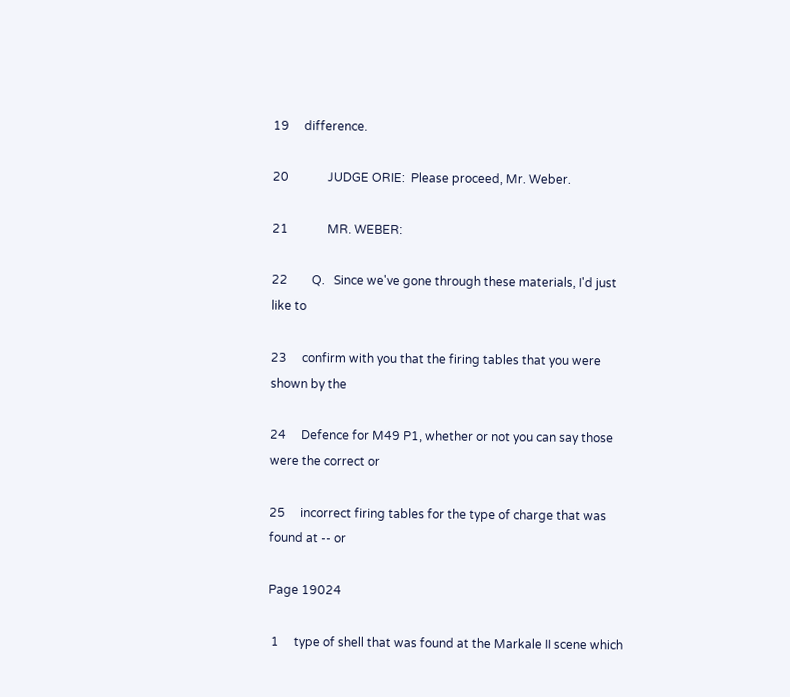19     difference.

20             JUDGE ORIE:  Please proceed, Mr. Weber.

21             MR. WEBER:

22        Q.   Since we've gone through these materials, I'd just like to

23     confirm with you that the firing tables that you were shown by the

24     Defence for M49 P1, whether or not you can say those were the correct or

25     incorrect firing tables for the type of charge that was found at -- or

Page 19024

 1     type of shell that was found at the Markale II scene which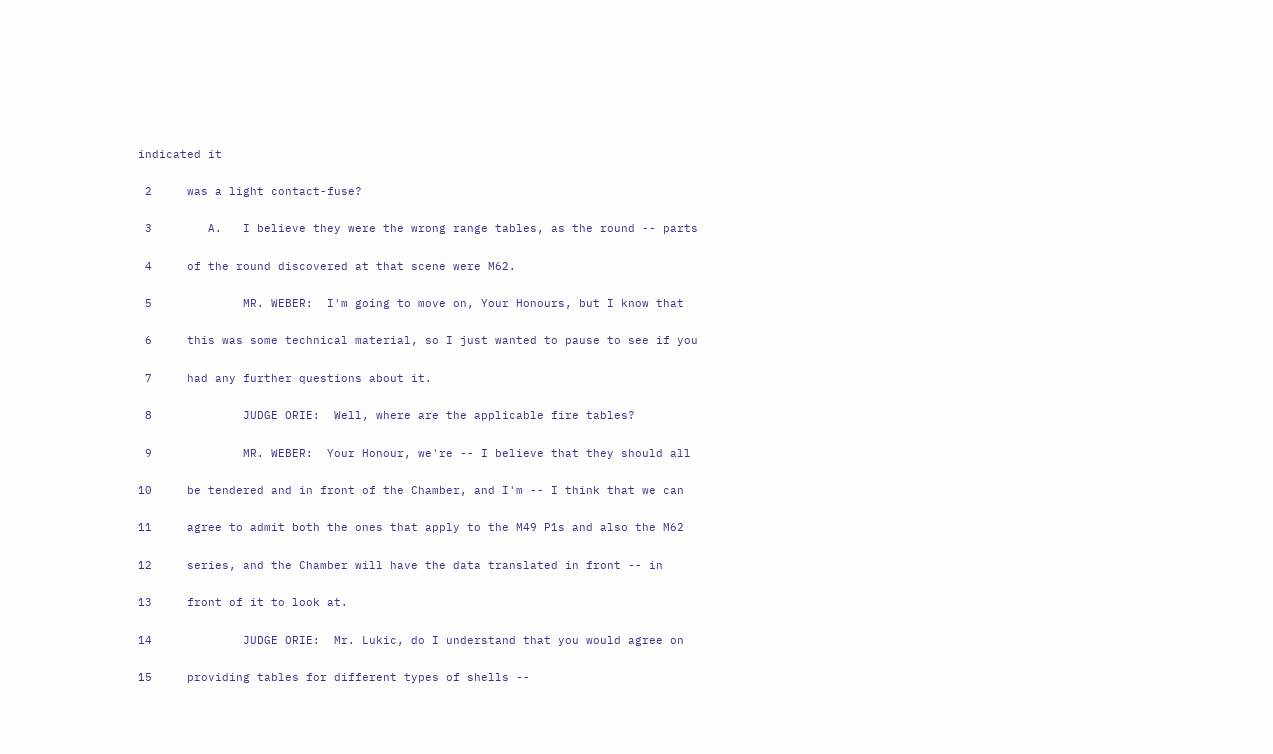indicated it

 2     was a light contact-fuse?

 3        A.   I believe they were the wrong range tables, as the round -- parts

 4     of the round discovered at that scene were M62.

 5             MR. WEBER:  I'm going to move on, Your Honours, but I know that

 6     this was some technical material, so I just wanted to pause to see if you

 7     had any further questions about it.

 8             JUDGE ORIE:  Well, where are the applicable fire tables?

 9             MR. WEBER:  Your Honour, we're -- I believe that they should all

10     be tendered and in front of the Chamber, and I'm -- I think that we can

11     agree to admit both the ones that apply to the M49 P1s and also the M62

12     series, and the Chamber will have the data translated in front -- in

13     front of it to look at.

14             JUDGE ORIE:  Mr. Lukic, do I understand that you would agree on

15     providing tables for different types of shells --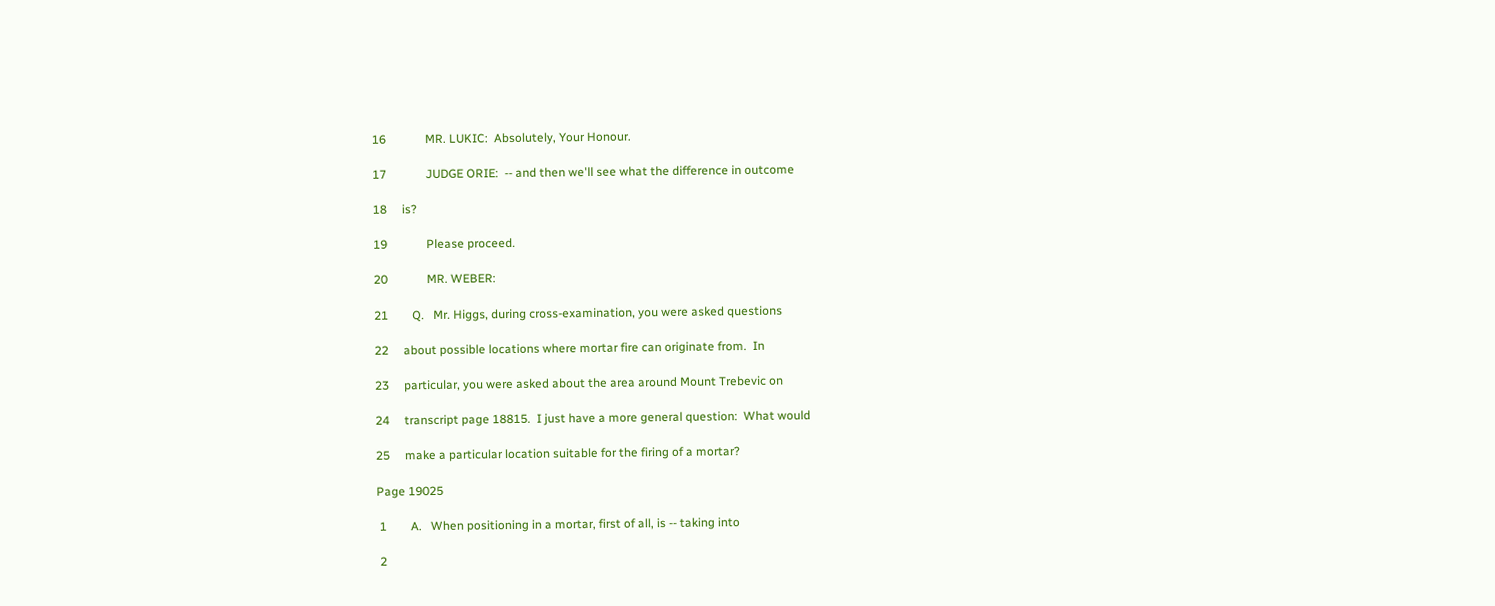16             MR. LUKIC:  Absolutely, Your Honour.

17             JUDGE ORIE:  -- and then we'll see what the difference in outcome

18     is?

19             Please proceed.

20             MR. WEBER:

21        Q.   Mr. Higgs, during cross-examination, you were asked questions

22     about possible locations where mortar fire can originate from.  In

23     particular, you were asked about the area around Mount Trebevic on

24     transcript page 18815.  I just have a more general question:  What would

25     make a particular location suitable for the firing of a mortar?

Page 19025

 1        A.   When positioning in a mortar, first of all, is -- taking into

 2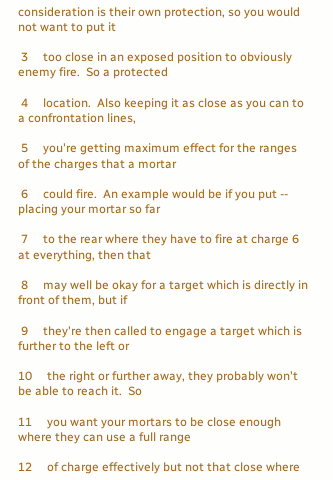consideration is their own protection, so you would not want to put it

 3     too close in an exposed position to obviously enemy fire.  So a protected

 4     location.  Also keeping it as close as you can to a confrontation lines,

 5     you're getting maximum effect for the ranges of the charges that a mortar

 6     could fire.  An example would be if you put -- placing your mortar so far

 7     to the rear where they have to fire at charge 6 at everything, then that

 8     may well be okay for a target which is directly in front of them, but if

 9     they're then called to engage a target which is further to the left or

10     the right or further away, they probably won't be able to reach it.  So

11     you want your mortars to be close enough where they can use a full range

12     of charge effectively but not that close where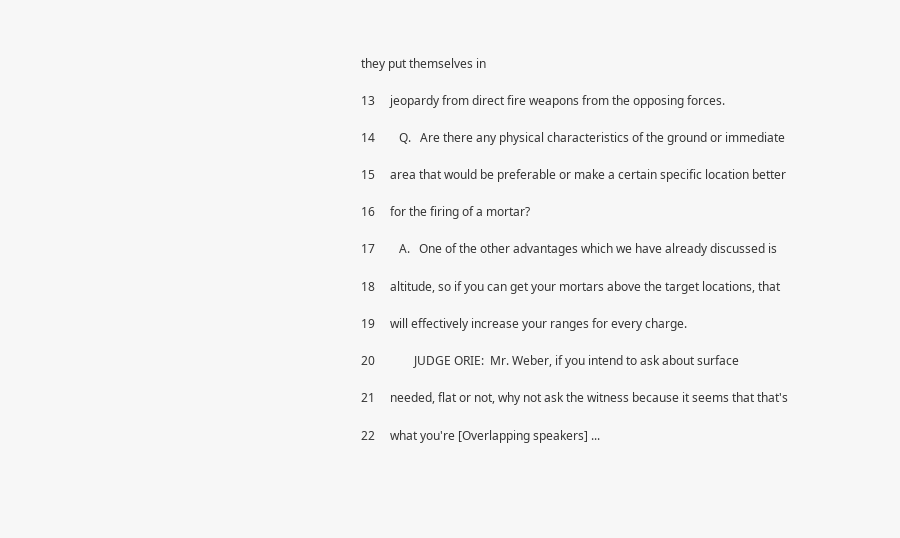they put themselves in

13     jeopardy from direct fire weapons from the opposing forces.

14        Q.   Are there any physical characteristics of the ground or immediate

15     area that would be preferable or make a certain specific location better

16     for the firing of a mortar?

17        A.   One of the other advantages which we have already discussed is

18     altitude, so if you can get your mortars above the target locations, that

19     will effectively increase your ranges for every charge.

20             JUDGE ORIE:  Mr. Weber, if you intend to ask about surface

21     needed, flat or not, why not ask the witness because it seems that that's

22     what you're [Overlapping speakers] ...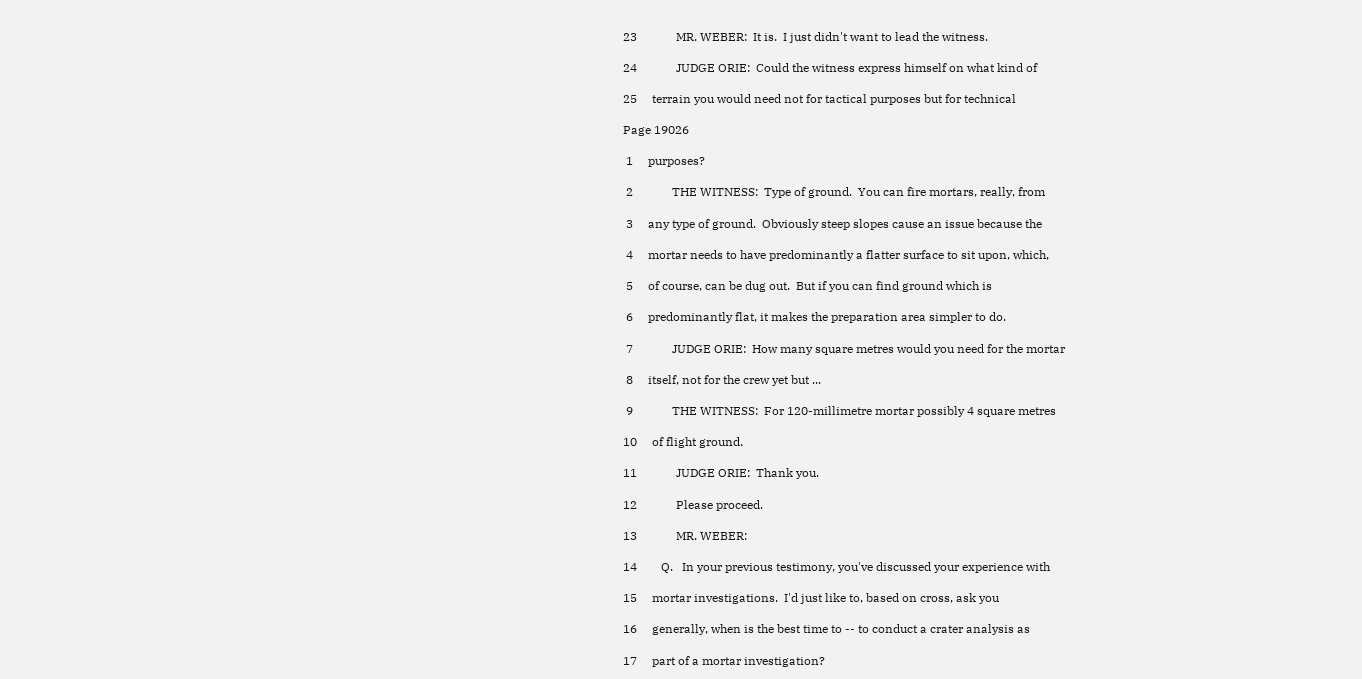23             MR. WEBER:  It is.  I just didn't want to lead the witness.

24             JUDGE ORIE:  Could the witness express himself on what kind of

25     terrain you would need not for tactical purposes but for technical

Page 19026

 1     purposes?

 2             THE WITNESS:  Type of ground.  You can fire mortars, really, from

 3     any type of ground.  Obviously steep slopes cause an issue because the

 4     mortar needs to have predominantly a flatter surface to sit upon, which,

 5     of course, can be dug out.  But if you can find ground which is

 6     predominantly flat, it makes the preparation area simpler to do.

 7             JUDGE ORIE:  How many square metres would you need for the mortar

 8     itself, not for the crew yet but ...

 9             THE WITNESS:  For 120-millimetre mortar possibly 4 square metres

10     of flight ground.

11             JUDGE ORIE:  Thank you.

12             Please proceed.

13             MR. WEBER:

14        Q.   In your previous testimony, you've discussed your experience with

15     mortar investigations.  I'd just like to, based on cross, ask you

16     generally, when is the best time to -- to conduct a crater analysis as

17     part of a mortar investigation?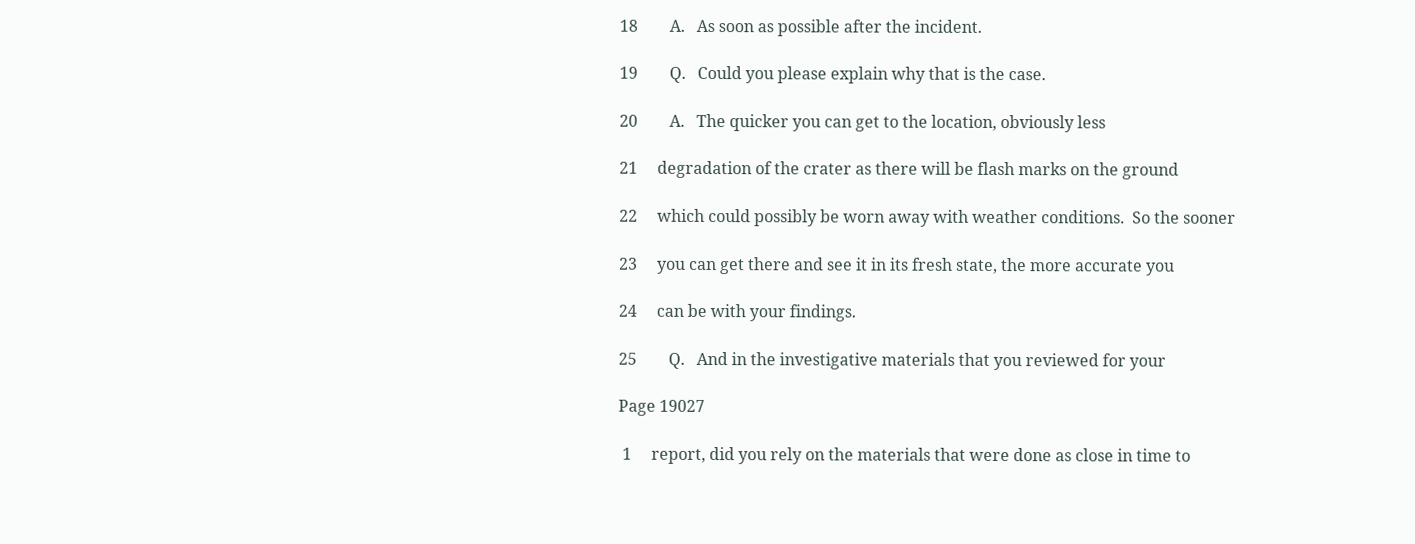18        A.   As soon as possible after the incident.

19        Q.   Could you please explain why that is the case.

20        A.   The quicker you can get to the location, obviously less

21     degradation of the crater as there will be flash marks on the ground

22     which could possibly be worn away with weather conditions.  So the sooner

23     you can get there and see it in its fresh state, the more accurate you

24     can be with your findings.

25        Q.   And in the investigative materials that you reviewed for your

Page 19027

 1     report, did you rely on the materials that were done as close in time to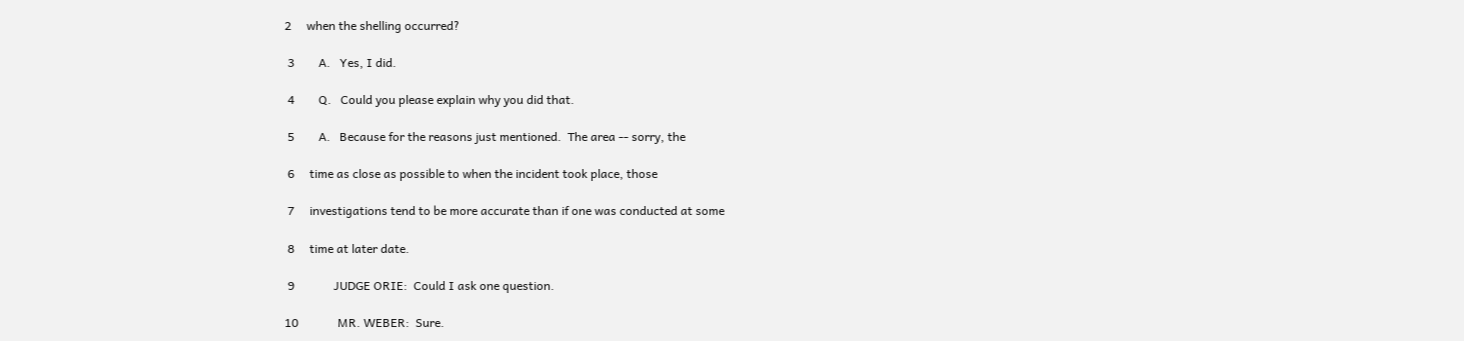2     when the shelling occurred?

 3        A.   Yes, I did.

 4        Q.   Could you please explain why you did that.

 5        A.   Because for the reasons just mentioned.  The area -- sorry, the

 6     time as close as possible to when the incident took place, those

 7     investigations tend to be more accurate than if one was conducted at some

 8     time at later date.

 9             JUDGE ORIE:  Could I ask one question.

10             MR. WEBER:  Sure.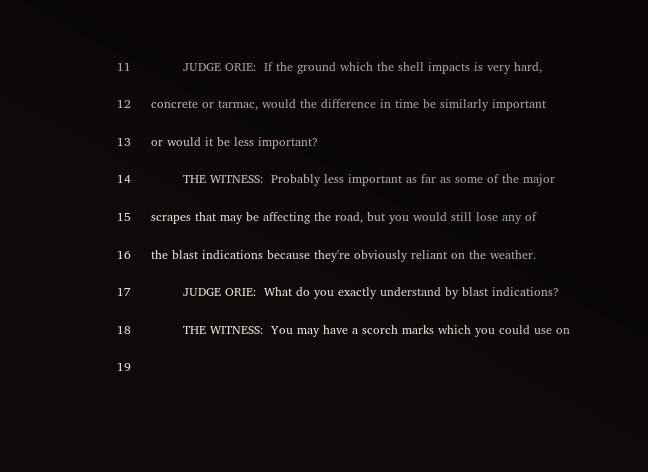11             JUDGE ORIE:  If the ground which the shell impacts is very hard,

12     concrete or tarmac, would the difference in time be similarly important

13     or would it be less important?

14             THE WITNESS:  Probably less important as far as some of the major

15     scrapes that may be affecting the road, but you would still lose any of

16     the blast indications because they're obviously reliant on the weather.

17             JUDGE ORIE:  What do you exactly understand by blast indications?

18             THE WITNESS:  You may have a scorch marks which you could use on

19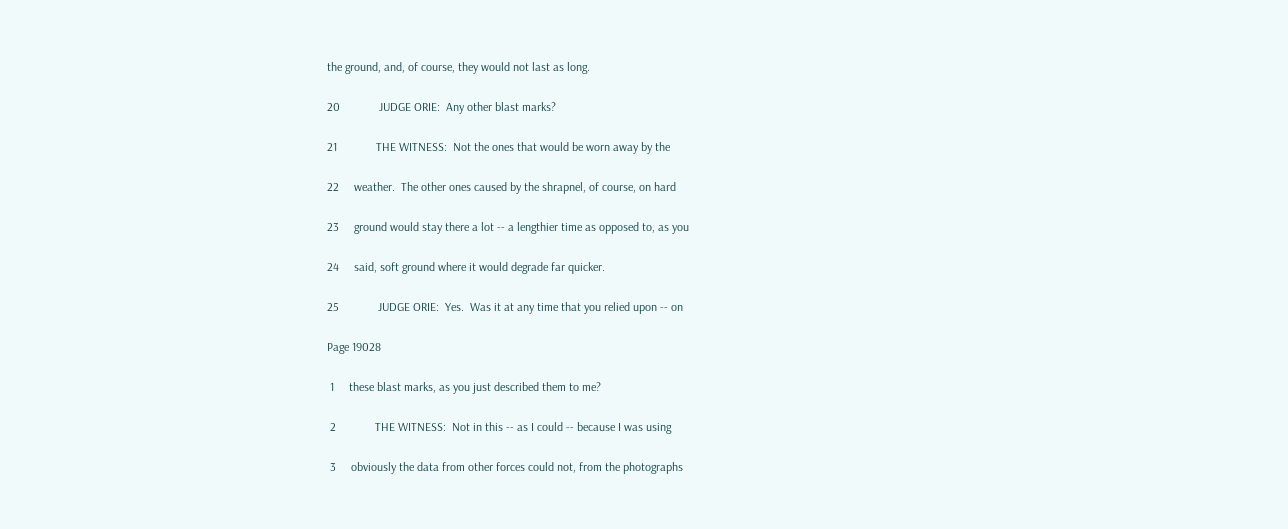the ground, and, of course, they would not last as long.

20             JUDGE ORIE:  Any other blast marks?

21             THE WITNESS:  Not the ones that would be worn away by the

22     weather.  The other ones caused by the shrapnel, of course, on hard

23     ground would stay there a lot -- a lengthier time as opposed to, as you

24     said, soft ground where it would degrade far quicker.

25             JUDGE ORIE:  Yes.  Was it at any time that you relied upon -- on

Page 19028

 1     these blast marks, as you just described them to me?

 2             THE WITNESS:  Not in this -- as I could -- because I was using

 3     obviously the data from other forces could not, from the photographs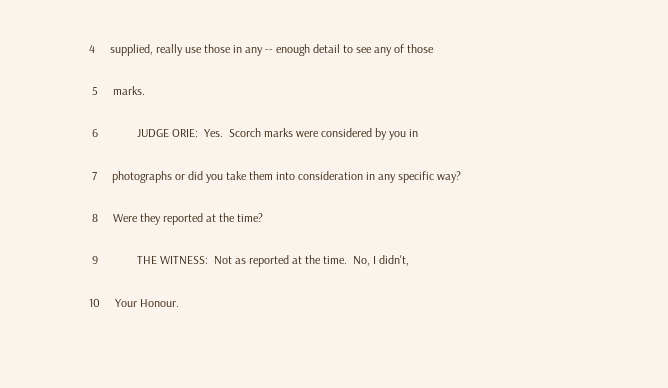4     supplied, really use those in any -- enough detail to see any of those

 5     marks.

 6             JUDGE ORIE:  Yes.  Scorch marks were considered by you in

 7     photographs or did you take them into consideration in any specific way?

 8     Were they reported at the time?

 9             THE WITNESS:  Not as reported at the time.  No, I didn't,

10     Your Honour.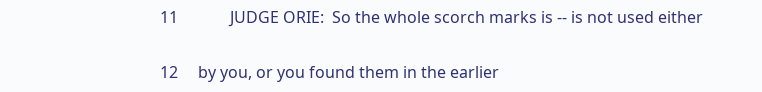11             JUDGE ORIE:  So the whole scorch marks is -- is not used either

12     by you, or you found them in the earlier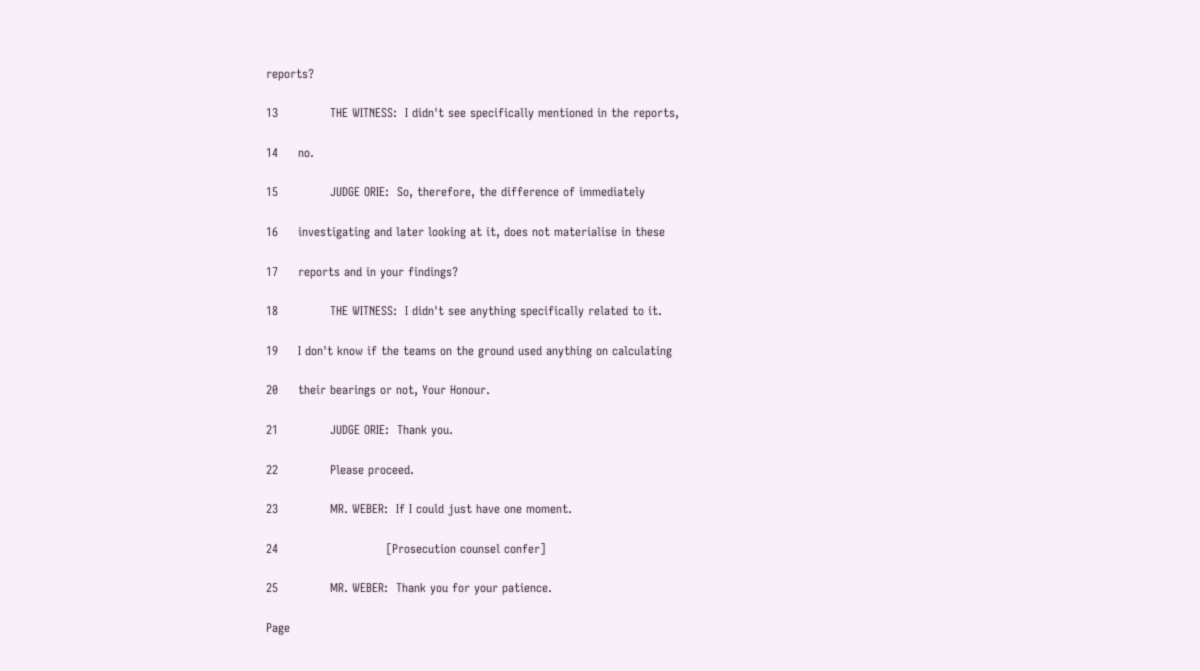reports?

13             THE WITNESS:  I didn't see specifically mentioned in the reports,

14     no.

15             JUDGE ORIE:  So, therefore, the difference of immediately

16     investigating and later looking at it, does not materialise in these

17     reports and in your findings?

18             THE WITNESS:  I didn't see anything specifically related to it.

19     I don't know if the teams on the ground used anything on calculating

20     their bearings or not, Your Honour.

21             JUDGE ORIE:  Thank you.

22             Please proceed.

23             MR. WEBER:  If I could just have one moment.

24                           [Prosecution counsel confer]

25             MR. WEBER:  Thank you for your patience.

Page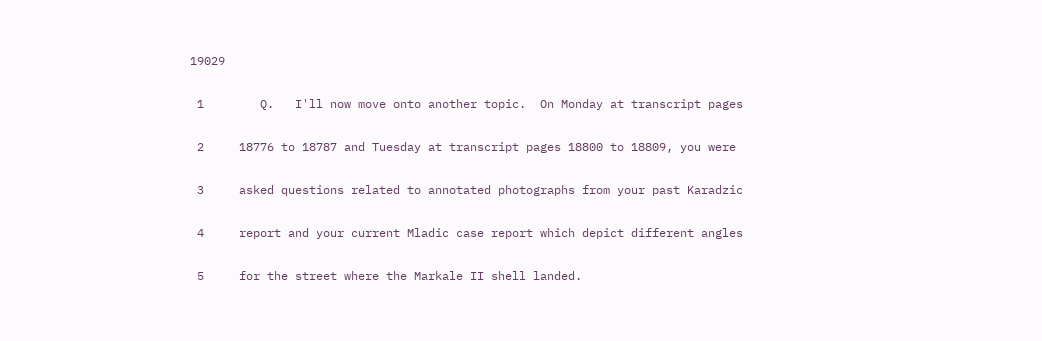19029

 1        Q.   I'll now move onto another topic.  On Monday at transcript pages

 2     18776 to 18787 and Tuesday at transcript pages 18800 to 18809, you were

 3     asked questions related to annotated photographs from your past Karadzic

 4     report and your current Mladic case report which depict different angles

 5     for the street where the Markale II shell landed.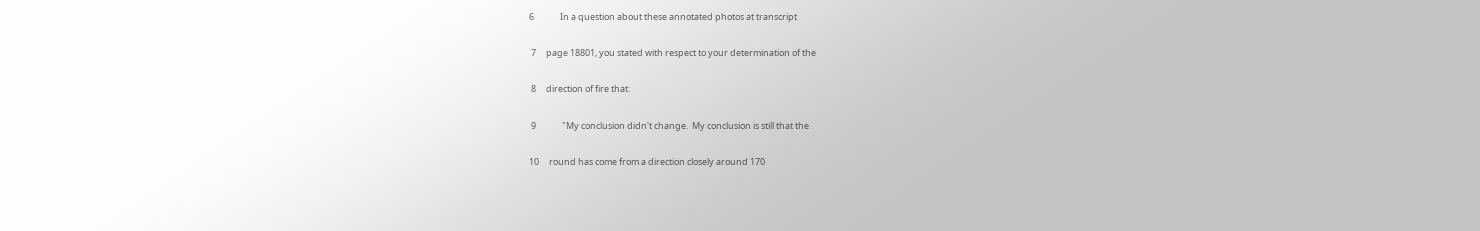6             In a question about these annotated photos at transcript

 7     page 18801, you stated with respect to your determination of the

 8     direction of fire that:

 9             "My conclusion didn't change.  My conclusion is still that the

10     round has come from a direction closely around 170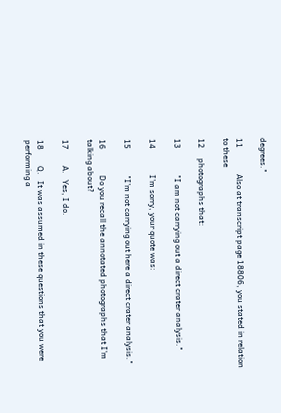degrees."

11             Also at transcript page 18806, you stated in relation to these

12     photographs that:

13             "I am not carrying out a direct crater analysis."

14             I'm sorry, your quote was:

15             "I'm not carrying out here a direct crater analysis."

16             Do you recall the annotated photographs that I'm talking about?

17        A.   Yes, I do.

18        Q.   It was assumed in these questions that you were performing a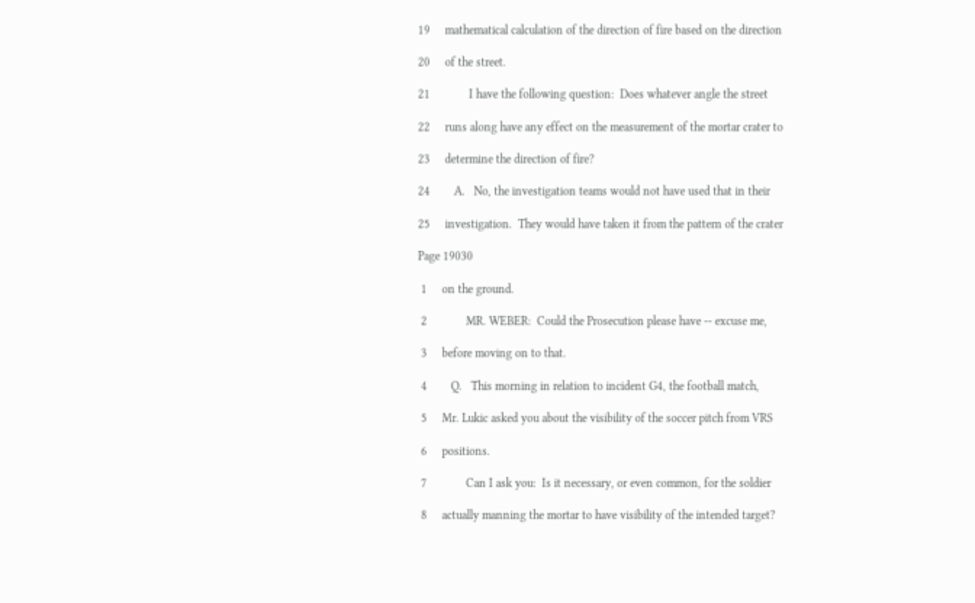19     mathematical calculation of the direction of fire based on the direction

20     of the street.

21             I have the following question:  Does whatever angle the street

22     runs along have any effect on the measurement of the mortar crater to

23     determine the direction of fire?

24        A.   No, the investigation teams would not have used that in their

25     investigation.  They would have taken it from the pattern of the crater

Page 19030

 1     on the ground.

 2             MR. WEBER:  Could the Prosecution please have -- excuse me,

 3     before moving on to that.

 4        Q.   This morning in relation to incident G4, the football match,

 5     Mr. Lukic asked you about the visibility of the soccer pitch from VRS

 6     positions.

 7             Can I ask you:  Is it necessary, or even common, for the soldier

 8     actually manning the mortar to have visibility of the intended target?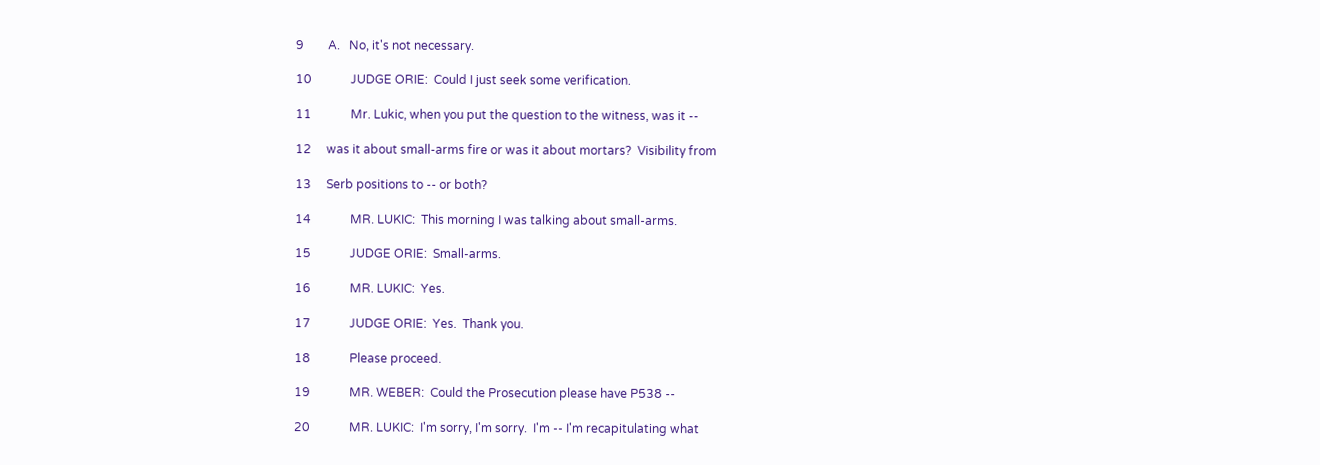9        A.   No, it's not necessary.

10             JUDGE ORIE:  Could I just seek some verification.

11             Mr. Lukic, when you put the question to the witness, was it --

12     was it about small-arms fire or was it about mortars?  Visibility from

13     Serb positions to -- or both?

14             MR. LUKIC:  This morning I was talking about small-arms.

15             JUDGE ORIE:  Small-arms.

16             MR. LUKIC:  Yes.

17             JUDGE ORIE:  Yes.  Thank you.

18             Please proceed.

19             MR. WEBER:  Could the Prosecution please have P538 --

20             MR. LUKIC:  I'm sorry, I'm sorry.  I'm -- I'm recapitulating what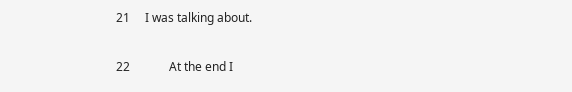21     I was talking about.

22             At the end I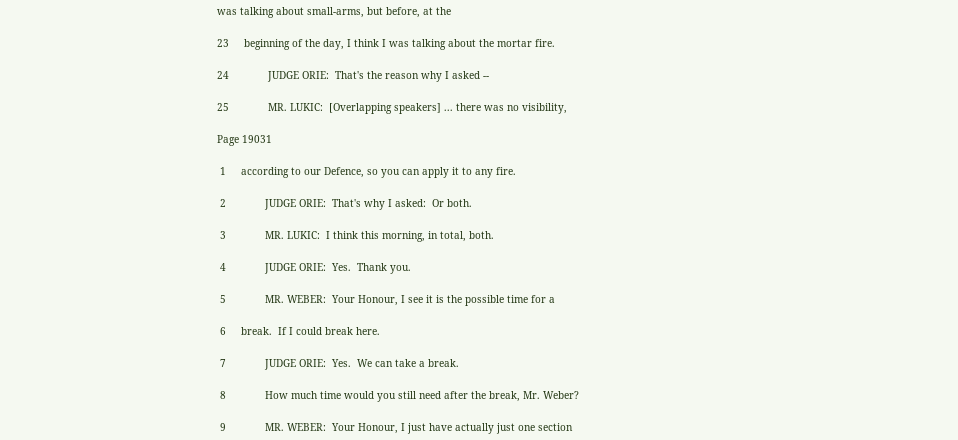was talking about small-arms, but before, at the

23     beginning of the day, I think I was talking about the mortar fire.

24             JUDGE ORIE:  That's the reason why I asked --

25             MR. LUKIC:  [Overlapping speakers] ... there was no visibility,

Page 19031

 1     according to our Defence, so you can apply it to any fire.

 2             JUDGE ORIE:  That's why I asked:  Or both.

 3             MR. LUKIC:  I think this morning, in total, both.

 4             JUDGE ORIE:  Yes.  Thank you.

 5             MR. WEBER:  Your Honour, I see it is the possible time for a

 6     break.  If I could break here.

 7             JUDGE ORIE:  Yes.  We can take a break.

 8             How much time would you still need after the break, Mr. Weber?

 9             MR. WEBER:  Your Honour, I just have actually just one section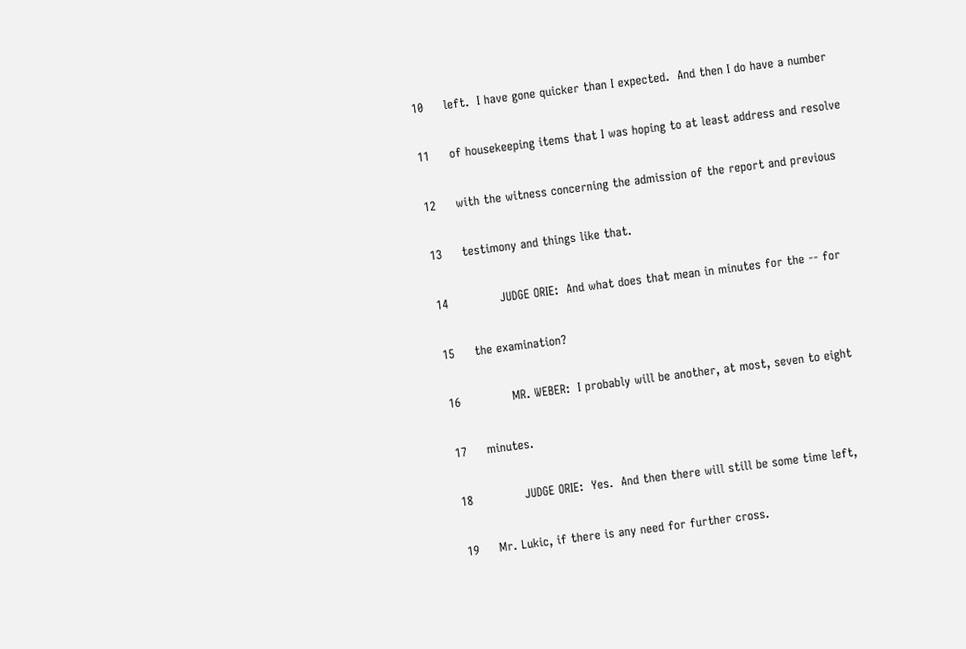10     left.  I have gone quicker than I expected.  And then I do have a number

11     of housekeeping items that I was hoping to at least address and resolve

12     with the witness concerning the admission of the report and previous

13     testimony and things like that.

14             JUDGE ORIE:  And what does that mean in minutes for the -- for

15     the examination?

16             MR. WEBER:  I probably will be another, at most, seven to eight

17     minutes.

18             JUDGE ORIE:  Yes.  And then there will still be some time left,

19     Mr. Lukic, if there is any need for further cross.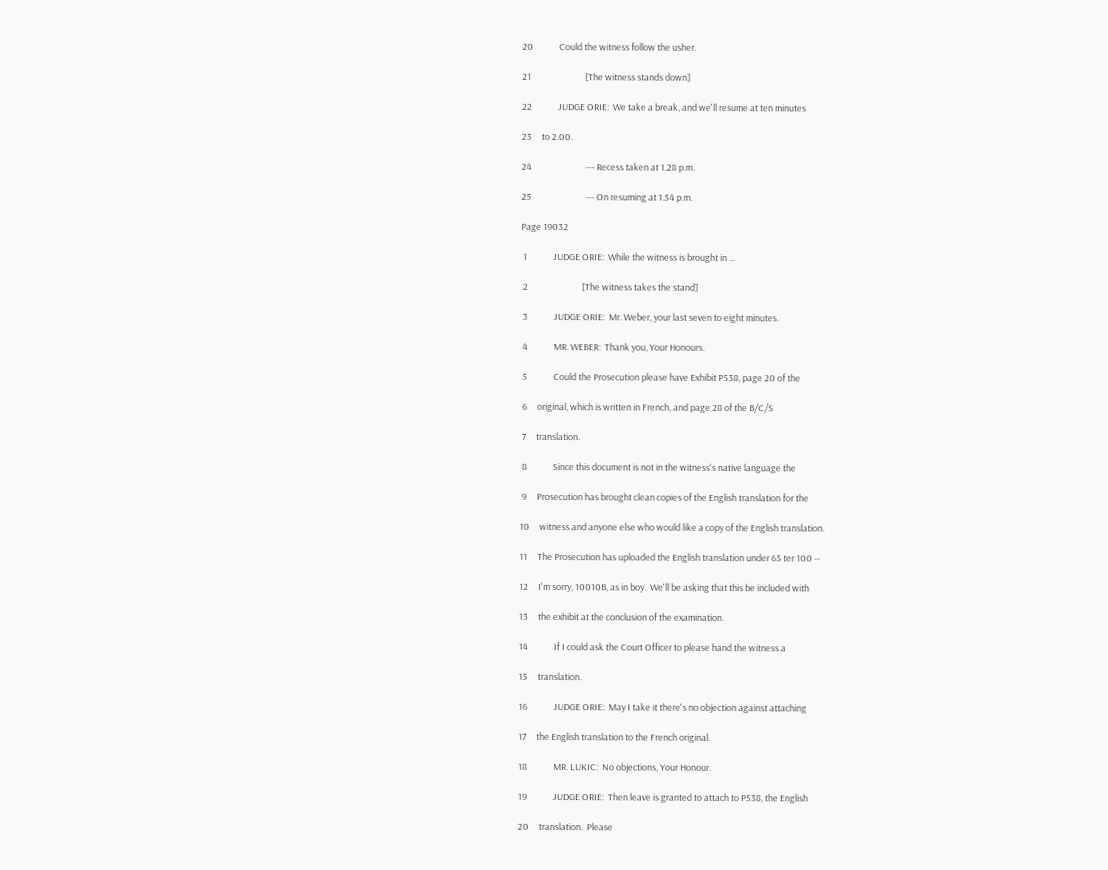20             Could the witness follow the usher.

21                           [The witness stands down]

22             JUDGE ORIE:  We take a break, and we'll resume at ten minutes

23     to 2.00.

24                           --- Recess taken at 1.28 p.m.

25                           --- On resuming at 1.54 p.m.

Page 19032

 1             JUDGE ORIE:  While the witness is brought in ...

 2                           [The witness takes the stand]

 3             JUDGE ORIE:  Mr. Weber, your last seven to eight minutes.

 4             MR. WEBER:  Thank you, Your Honours.

 5             Could the Prosecution please have Exhibit P538, page 20 of the

 6     original, which is written in French, and page 28 of the B/C/S

 7     translation.

 8             Since this document is not in the witness's native language the

 9     Prosecution has brought clean copies of the English translation for the

10     witness and anyone else who would like a copy of the English translation.

11     The Prosecution has uploaded the English translation under 65 ter 100 --

12     I'm sorry, 10010B, as in boy.  We'll be asking that this be included with

13     the exhibit at the conclusion of the examination.

14             If I could ask the Court Officer to please hand the witness a

15     translation.

16             JUDGE ORIE:  May I take it there's no objection against attaching

17     the English translation to the French original.

18             MR. LUKIC:  No objections, Your Honour.

19             JUDGE ORIE:  Then leave is granted to attach to P538, the English

20     translation.  Please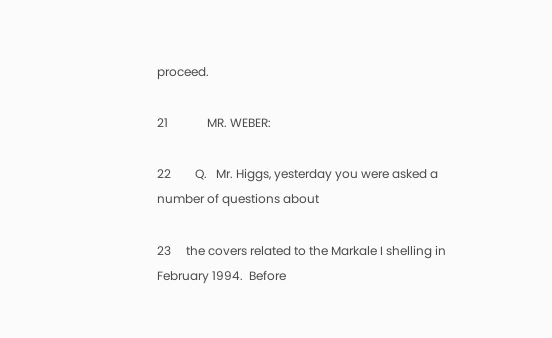proceed.

21             MR. WEBER:

22        Q.   Mr. Higgs, yesterday you were asked a number of questions about

23     the covers related to the Markale I shelling in February 1994.  Before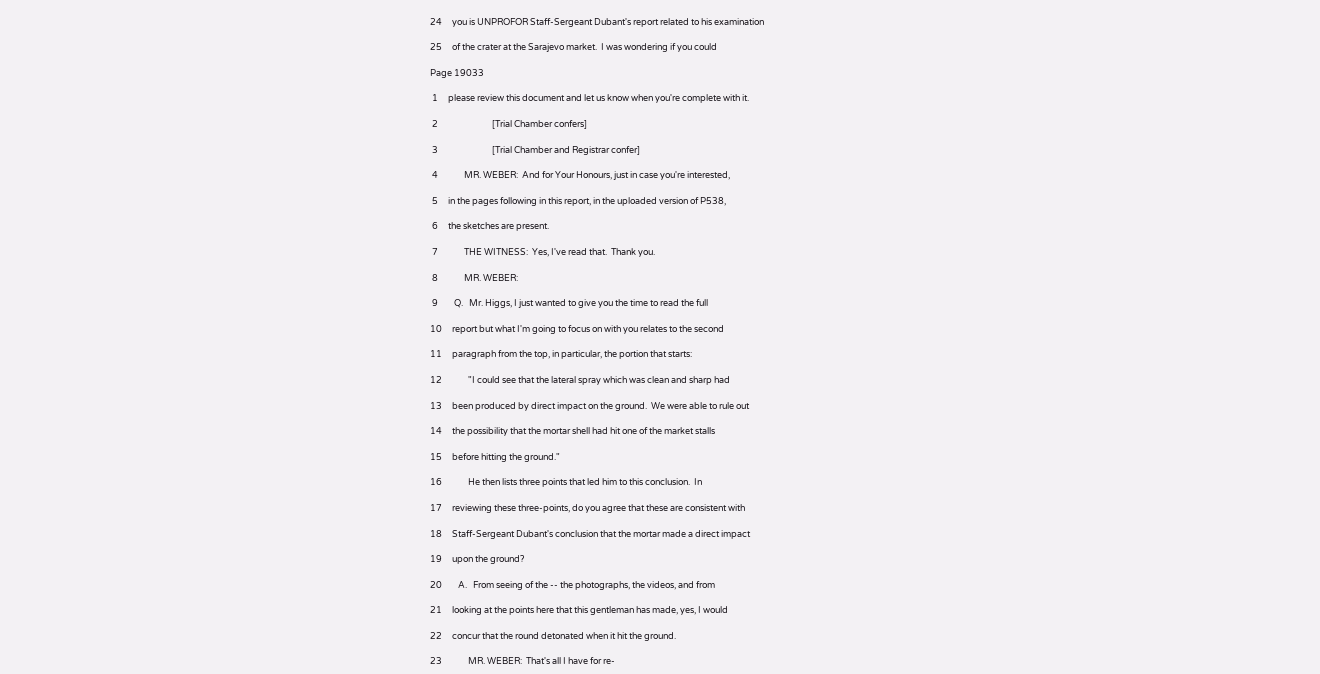24     you is UNPROFOR Staff-Sergeant Dubant's report related to his examination

25     of the crater at the Sarajevo market.  I was wondering if you could

Page 19033

 1     please review this document and let us know when you're complete with it.

 2                           [Trial Chamber confers]

 3                           [Trial Chamber and Registrar confer]

 4             MR. WEBER:  And for Your Honours, just in case you're interested,

 5     in the pages following in this report, in the uploaded version of P538,

 6     the sketches are present.

 7             THE WITNESS:  Yes, I've read that.  Thank you.

 8             MR. WEBER:

 9        Q.   Mr. Higgs, I just wanted to give you the time to read the full

10     report but what I'm going to focus on with you relates to the second

11     paragraph from the top, in particular, the portion that starts:

12             "I could see that the lateral spray which was clean and sharp had

13     been produced by direct impact on the ground.  We were able to rule out

14     the possibility that the mortar shell had hit one of the market stalls

15     before hitting the ground."

16             He then lists three points that led him to this conclusion.  In

17     reviewing these three-points, do you agree that these are consistent with

18     Staff-Sergeant Dubant's conclusion that the mortar made a direct impact

19     upon the ground?

20        A.   From seeing of the -- the photographs, the videos, and from

21     looking at the points here that this gentleman has made, yes, I would

22     concur that the round detonated when it hit the ground.

23             MR. WEBER:  That's all I have for re-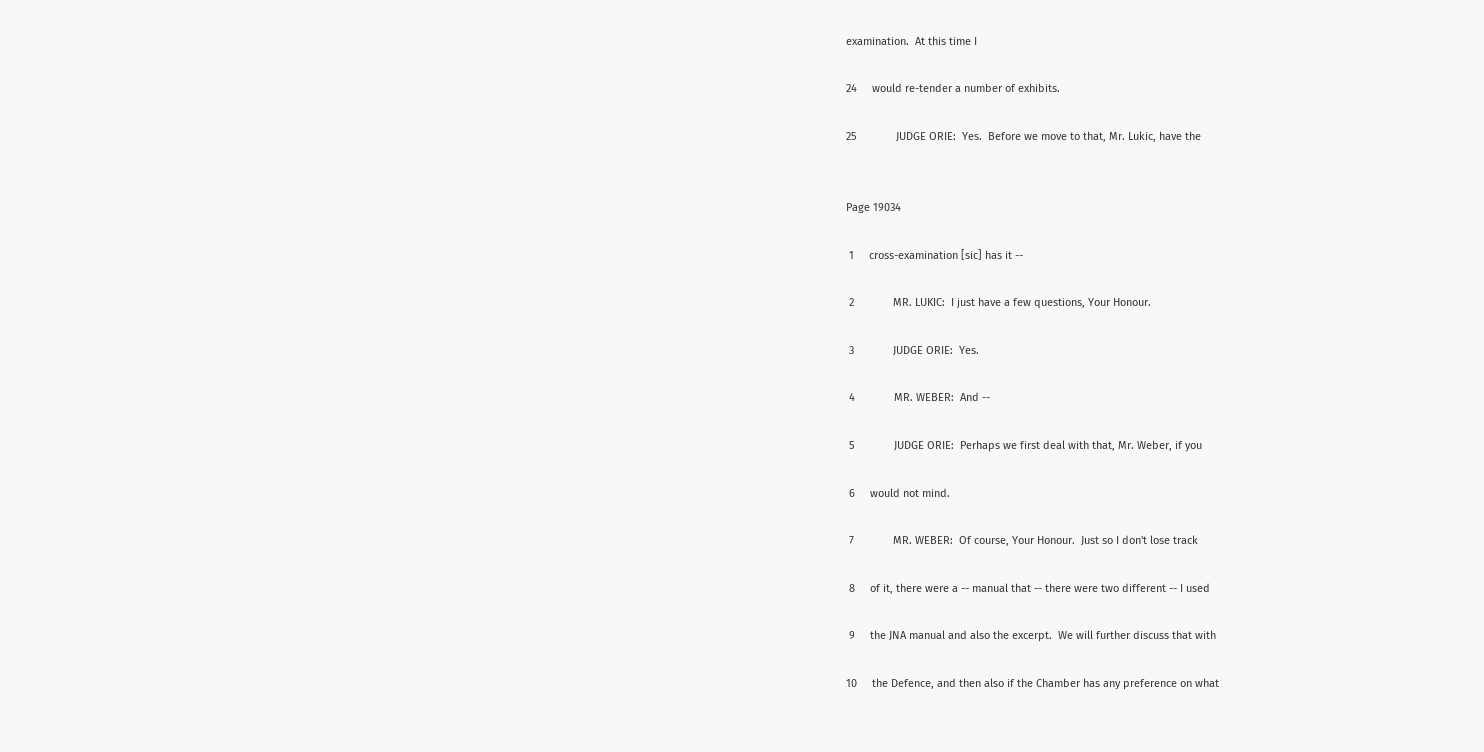examination.  At this time I

24     would re-tender a number of exhibits.

25             JUDGE ORIE:  Yes.  Before we move to that, Mr. Lukic, have the


Page 19034

 1     cross-examination [sic] has it --

 2             MR. LUKIC:  I just have a few questions, Your Honour.

 3             JUDGE ORIE:  Yes.

 4             MR. WEBER:  And --

 5             JUDGE ORIE:  Perhaps we first deal with that, Mr. Weber, if you

 6     would not mind.

 7             MR. WEBER:  Of course, Your Honour.  Just so I don't lose track

 8     of it, there were a -- manual that -- there were two different -- I used

 9     the JNA manual and also the excerpt.  We will further discuss that with

10     the Defence, and then also if the Chamber has any preference on what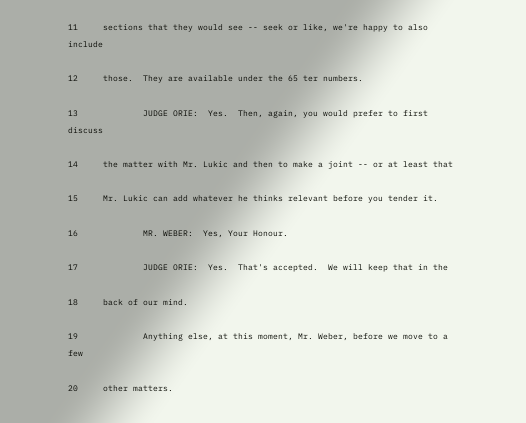11     sections that they would see -- seek or like, we're happy to also include

12     those.  They are available under the 65 ter numbers.

13             JUDGE ORIE:  Yes.  Then, again, you would prefer to first discuss

14     the matter with Mr. Lukic and then to make a joint -- or at least that

15     Mr. Lukic can add whatever he thinks relevant before you tender it.

16             MR. WEBER:  Yes, Your Honour.

17             JUDGE ORIE:  Yes.  That's accepted.  We will keep that in the

18     back of our mind.

19             Anything else, at this moment, Mr. Weber, before we move to a few

20     other matters.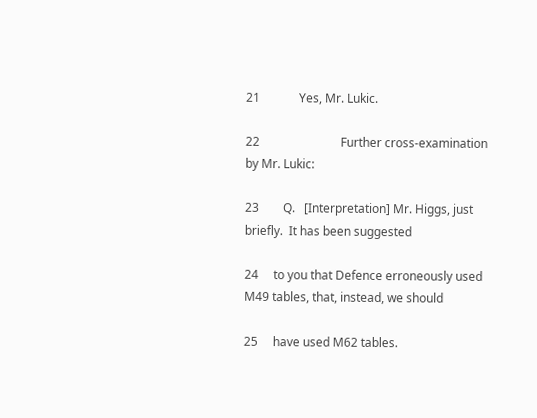21             Yes, Mr. Lukic.

22                           Further cross-examination by Mr. Lukic:

23        Q.   [Interpretation] Mr. Higgs, just briefly.  It has been suggested

24     to you that Defence erroneously used M49 tables, that, instead, we should

25     have used M62 tables.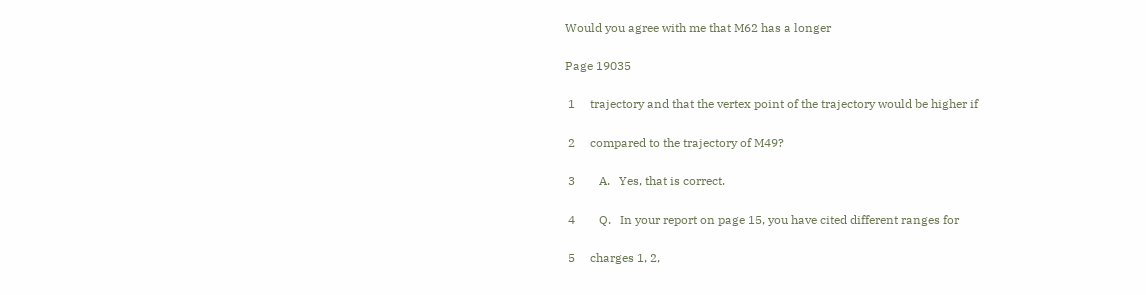Would you agree with me that M62 has a longer

Page 19035

 1     trajectory and that the vertex point of the trajectory would be higher if

 2     compared to the trajectory of M49?

 3        A.   Yes, that is correct.

 4        Q.   In your report on page 15, you have cited different ranges for

 5     charges 1, 2,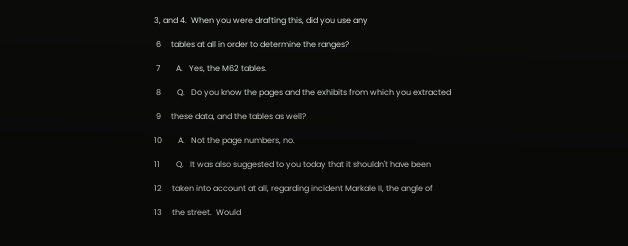3, and 4.  When you were drafting this, did you use any

 6     tables at all in order to determine the ranges?

 7        A.   Yes, the M62 tables.

 8        Q.   Do you know the pages and the exhibits from which you extracted

 9     these data, and the tables as well?

10        A.   Not the page numbers, no.

11        Q.   It was also suggested to you today that it shouldn't have been

12     taken into account at all, regarding incident Markale II, the angle of

13     the street.  Would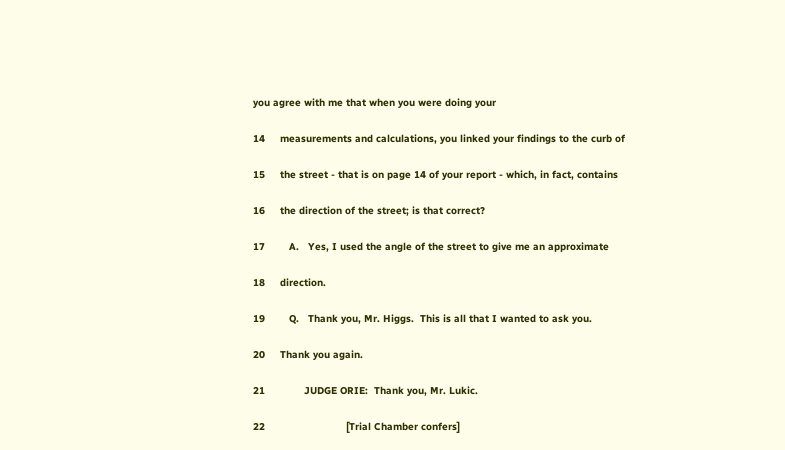you agree with me that when you were doing your

14     measurements and calculations, you linked your findings to the curb of

15     the street - that is on page 14 of your report - which, in fact, contains

16     the direction of the street; is that correct?

17        A.   Yes, I used the angle of the street to give me an approximate

18     direction.

19        Q.   Thank you, Mr. Higgs.  This is all that I wanted to ask you.

20     Thank you again.

21             JUDGE ORIE:  Thank you, Mr. Lukic.

22                           [Trial Chamber confers]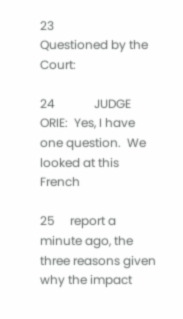23                           Questioned by the Court:

24             JUDGE ORIE:  Yes, I have one question.  We looked at this French

25     report a minute ago, the three reasons given why the impact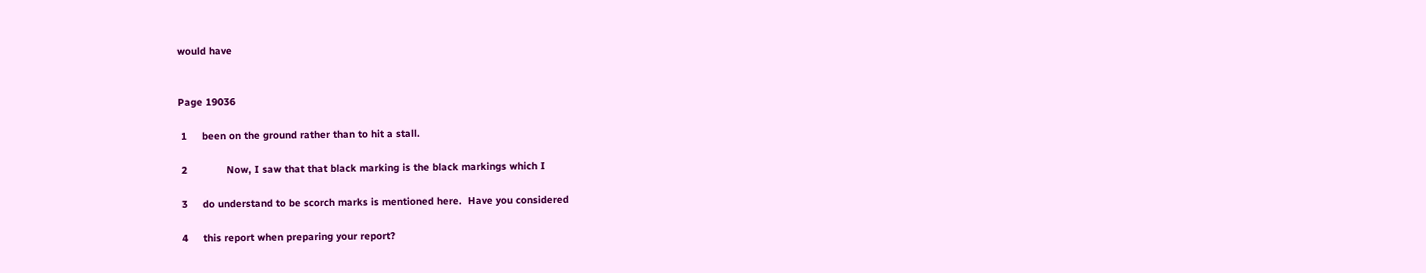would have


Page 19036

 1     been on the ground rather than to hit a stall.

 2             Now, I saw that that black marking is the black markings which I

 3     do understand to be scorch marks is mentioned here.  Have you considered

 4     this report when preparing your report?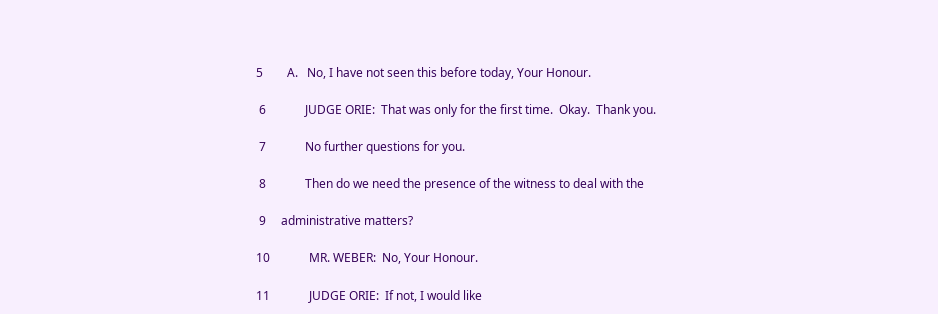5        A.   No, I have not seen this before today, Your Honour.

 6             JUDGE ORIE:  That was only for the first time.  Okay.  Thank you.

 7             No further questions for you.

 8             Then do we need the presence of the witness to deal with the

 9     administrative matters?

10             MR. WEBER:  No, Your Honour.

11             JUDGE ORIE:  If not, I would like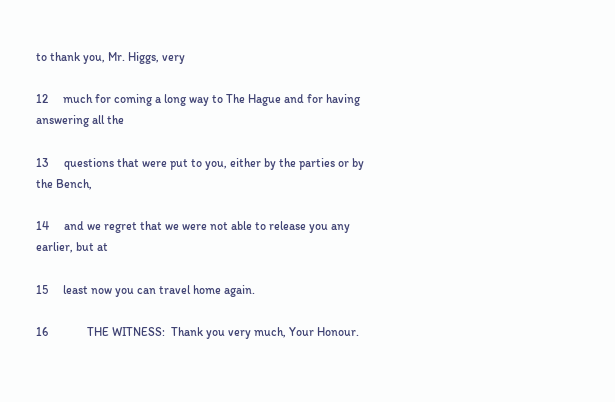to thank you, Mr. Higgs, very

12     much for coming a long way to The Hague and for having answering all the

13     questions that were put to you, either by the parties or by the Bench,

14     and we regret that we were not able to release you any earlier, but at

15     least now you can travel home again.

16             THE WITNESS:  Thank you very much, Your Honour.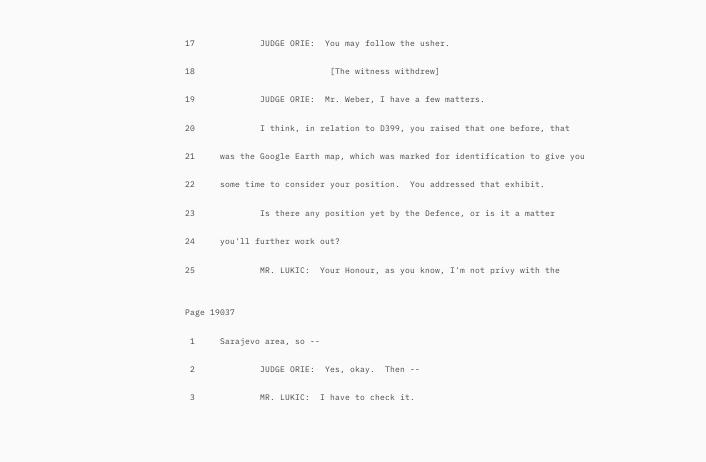17             JUDGE ORIE:  You may follow the usher.

18                           [The witness withdrew]

19             JUDGE ORIE:  Mr. Weber, I have a few matters.

20             I think, in relation to D399, you raised that one before, that

21     was the Google Earth map, which was marked for identification to give you

22     some time to consider your position.  You addressed that exhibit.

23             Is there any position yet by the Defence, or is it a matter

24     you'll further work out?

25             MR. LUKIC:  Your Honour, as you know, I'm not privy with the


Page 19037

 1     Sarajevo area, so --

 2             JUDGE ORIE:  Yes, okay.  Then --

 3             MR. LUKIC:  I have to check it.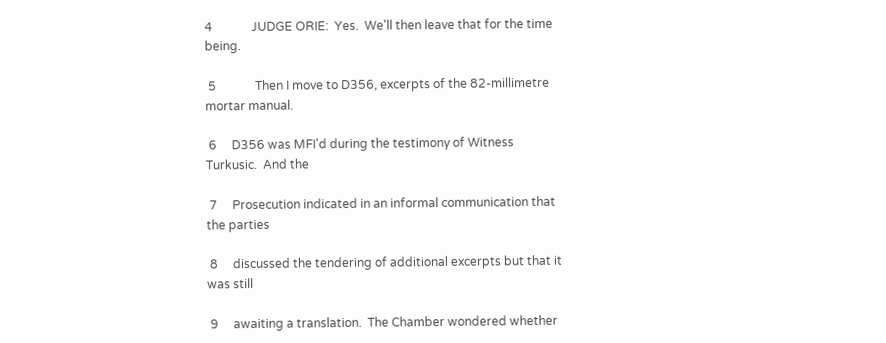4             JUDGE ORIE:  Yes.  We'll then leave that for the time being.

 5             Then I move to D356, excerpts of the 82-millimetre mortar manual.

 6     D356 was MFI'd during the testimony of Witness Turkusic.  And the

 7     Prosecution indicated in an informal communication that the parties

 8     discussed the tendering of additional excerpts but that it was still

 9     awaiting a translation.  The Chamber wondered whether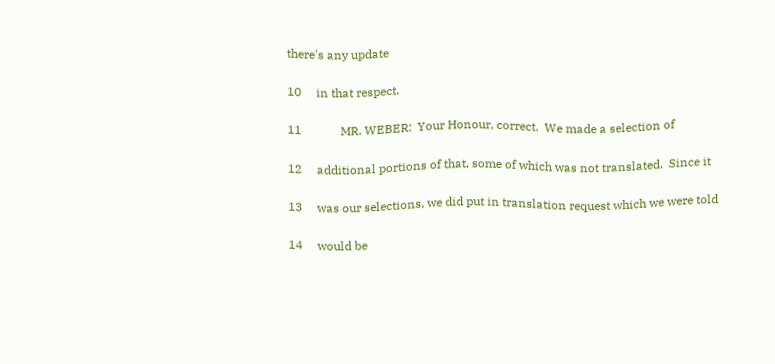there's any update

10     in that respect.

11             MR. WEBER:  Your Honour, correct.  We made a selection of

12     additional portions of that, some of which was not translated.  Since it

13     was our selections, we did put in translation request which we were told

14     would be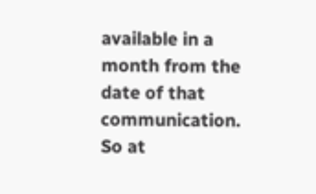available in a month from the date of that communication.  So at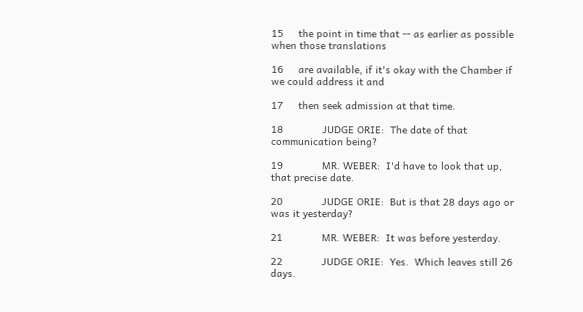15     the point in time that -- as earlier as possible when those translations

16     are available, if it's okay with the Chamber if we could address it and

17     then seek admission at that time.

18             JUDGE ORIE:  The date of that communication being?

19             MR. WEBER:  I'd have to look that up, that precise date.

20             JUDGE ORIE:  But is that 28 days ago or was it yesterday?

21             MR. WEBER:  It was before yesterday.

22             JUDGE ORIE:  Yes.  Which leaves still 26 days.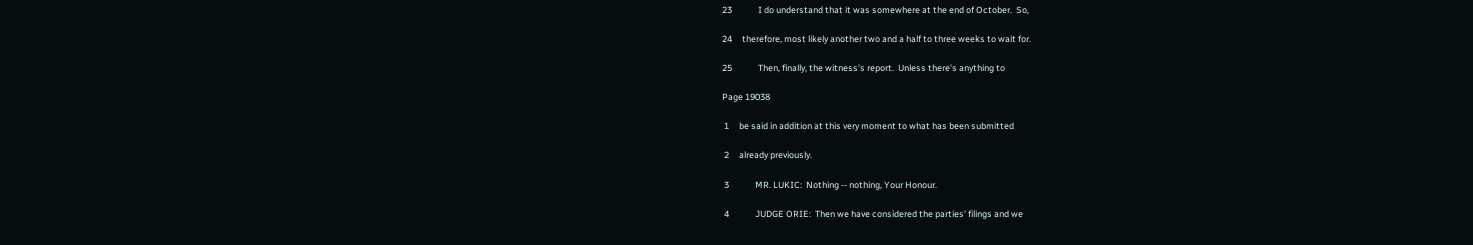23             I do understand that it was somewhere at the end of October.  So,

24     therefore, most likely another two and a half to three weeks to wait for.

25             Then, finally, the witness's report.  Unless there's anything to

Page 19038

 1     be said in addition at this very moment to what has been submitted

 2     already previously.

 3             MR. LUKIC:  Nothing -- nothing, Your Honour.

 4             JUDGE ORIE:  Then we have considered the parties' filings and we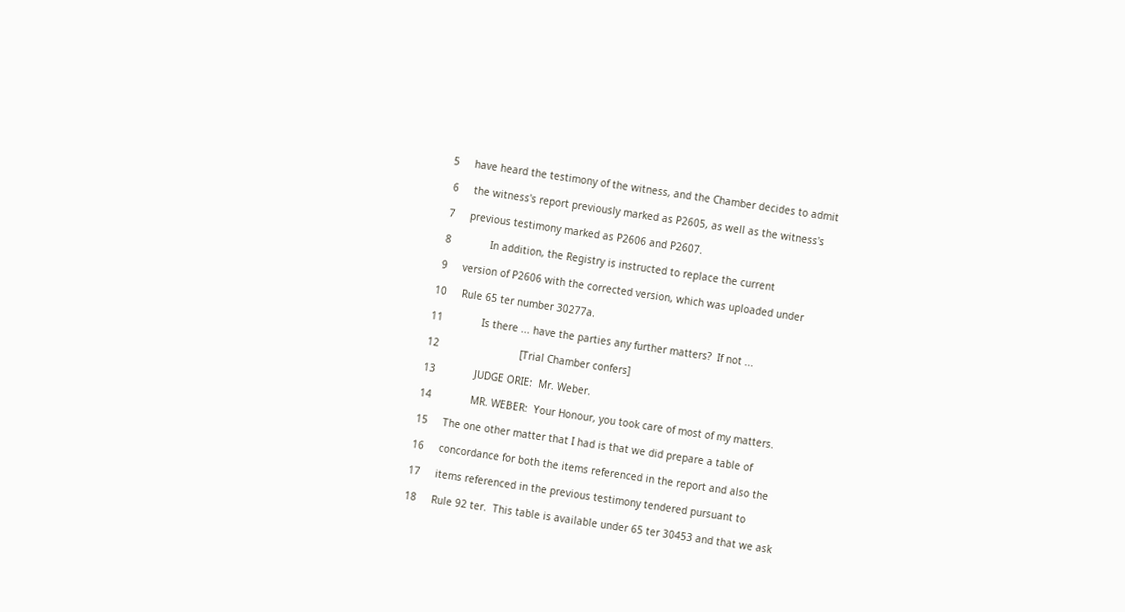5     have heard the testimony of the witness, and the Chamber decides to admit

 6     the witness's report previously marked as P2605, as well as the witness's

 7     previous testimony marked as P2606 and P2607.

 8             In addition, the Registry is instructed to replace the current

 9     version of P2606 with the corrected version, which was uploaded under

10     Rule 65 ter number 30277a.

11             Is there ... have the parties any further matters?  If not ...

12                           [Trial Chamber confers]

13             JUDGE ORIE:  Mr. Weber.

14             MR. WEBER:  Your Honour, you took care of most of my matters.

15     The one other matter that I had is that we did prepare a table of

16     concordance for both the items referenced in the report and also the

17     items referenced in the previous testimony tendered pursuant to

18     Rule 92 ter.  This table is available under 65 ter 30453 and that we ask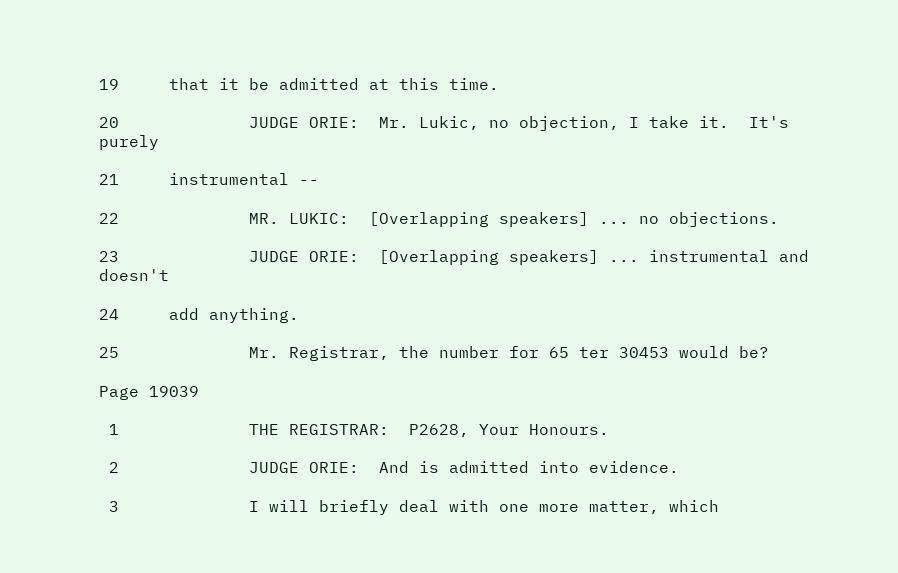19     that it be admitted at this time.

20             JUDGE ORIE:  Mr. Lukic, no objection, I take it.  It's purely

21     instrumental --

22             MR. LUKIC:  [Overlapping speakers] ... no objections.

23             JUDGE ORIE:  [Overlapping speakers] ... instrumental and doesn't

24     add anything.

25             Mr. Registrar, the number for 65 ter 30453 would be?

Page 19039

 1             THE REGISTRAR:  P2628, Your Honours.

 2             JUDGE ORIE:  And is admitted into evidence.

 3             I will briefly deal with one more matter, which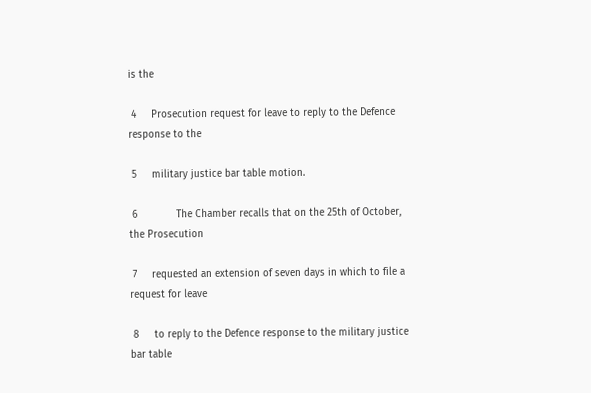is the

 4     Prosecution request for leave to reply to the Defence response to the

 5     military justice bar table motion.

 6             The Chamber recalls that on the 25th of October, the Prosecution

 7     requested an extension of seven days in which to file a request for leave

 8     to reply to the Defence response to the military justice bar table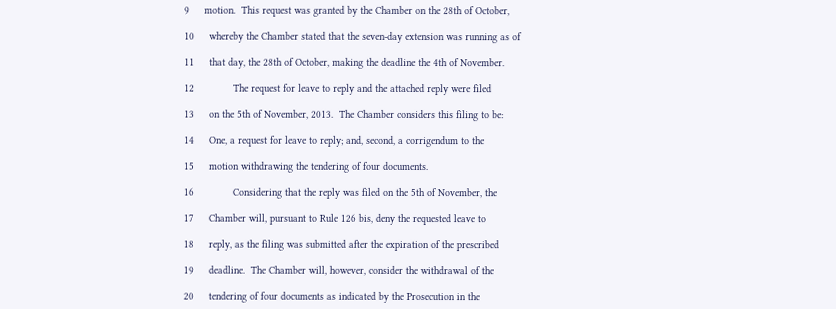9     motion.  This request was granted by the Chamber on the 28th of October,

10     whereby the Chamber stated that the seven-day extension was running as of

11     that day, the 28th of October, making the deadline the 4th of November.

12             The request for leave to reply and the attached reply were filed

13     on the 5th of November, 2013.  The Chamber considers this filing to be:

14     One, a request for leave to reply; and, second, a corrigendum to the

15     motion withdrawing the tendering of four documents.

16             Considering that the reply was filed on the 5th of November, the

17     Chamber will, pursuant to Rule 126 bis, deny the requested leave to

18     reply, as the filing was submitted after the expiration of the prescribed

19     deadline.  The Chamber will, however, consider the withdrawal of the

20     tendering of four documents as indicated by the Prosecution in the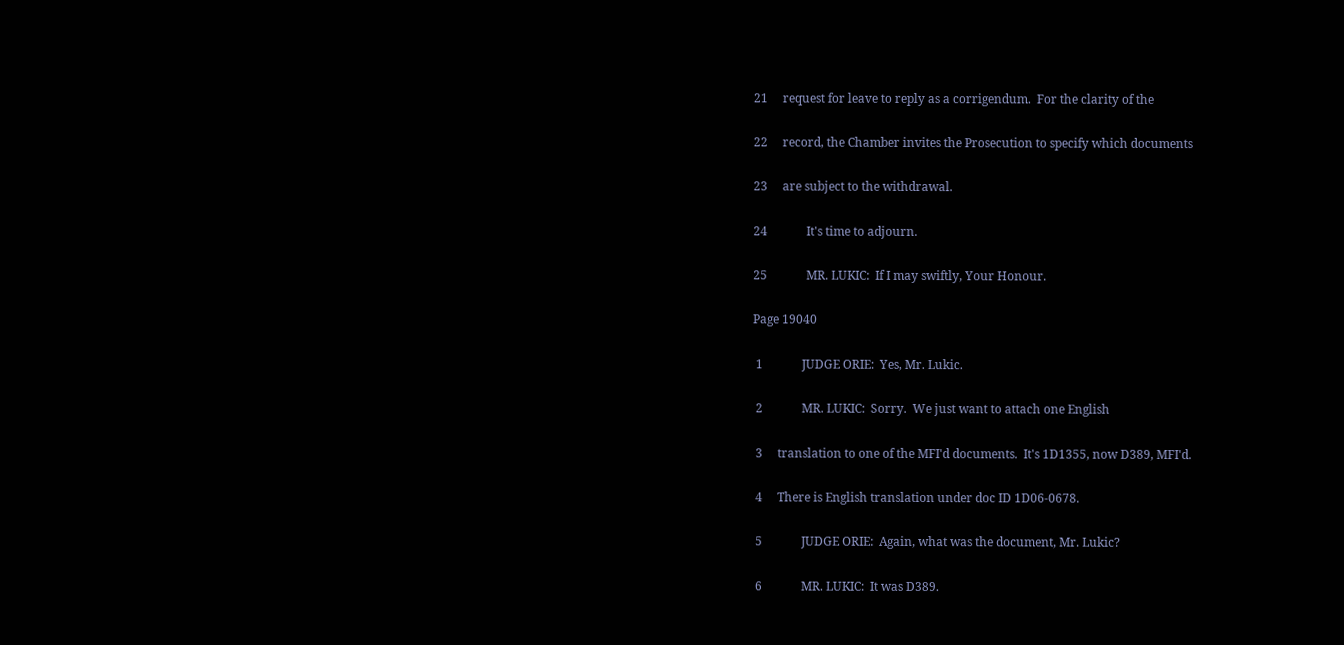21     request for leave to reply as a corrigendum.  For the clarity of the

22     record, the Chamber invites the Prosecution to specify which documents

23     are subject to the withdrawal.

24             It's time to adjourn.

25             MR. LUKIC:  If I may swiftly, Your Honour.

Page 19040

 1             JUDGE ORIE:  Yes, Mr. Lukic.

 2             MR. LUKIC:  Sorry.  We just want to attach one English

 3     translation to one of the MFI'd documents.  It's 1D1355, now D389, MFI'd.

 4     There is English translation under doc ID 1D06-0678.

 5             JUDGE ORIE:  Again, what was the document, Mr. Lukic?

 6             MR. LUKIC:  It was D389.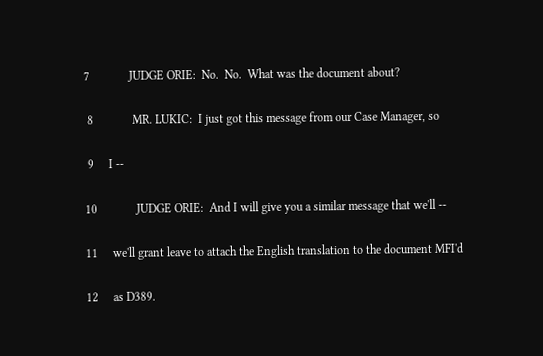7             JUDGE ORIE:  No.  No.  What was the document about?

 8             MR. LUKIC:  I just got this message from our Case Manager, so

 9     I --

10             JUDGE ORIE:  And I will give you a similar message that we'll --

11     we'll grant leave to attach the English translation to the document MFI'd

12     as D389.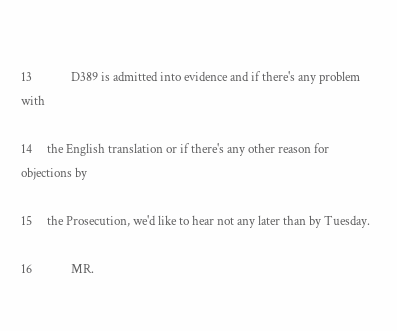13             D389 is admitted into evidence and if there's any problem with

14     the English translation or if there's any other reason for objections by

15     the Prosecution, we'd like to hear not any later than by Tuesday.

16             MR.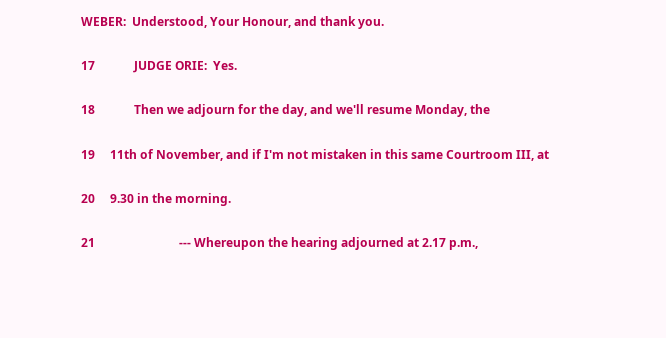WEBER:  Understood, Your Honour, and thank you.

17             JUDGE ORIE:  Yes.

18             Then we adjourn for the day, and we'll resume Monday, the

19     11th of November, and if I'm not mistaken in this same Courtroom III, at

20     9.30 in the morning.

21                            --- Whereupon the hearing adjourned at 2.17 p.m.,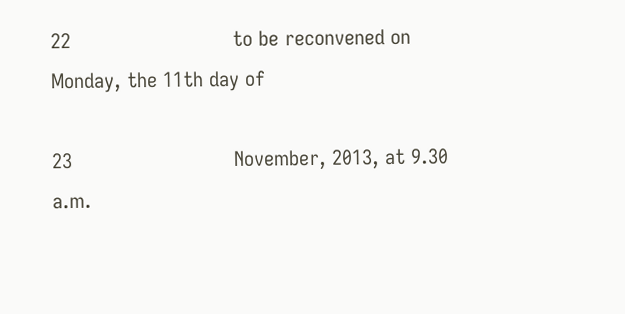22                           to be reconvened on Monday, the 11th day of

23                           November, 2013, at 9.30 a.m.